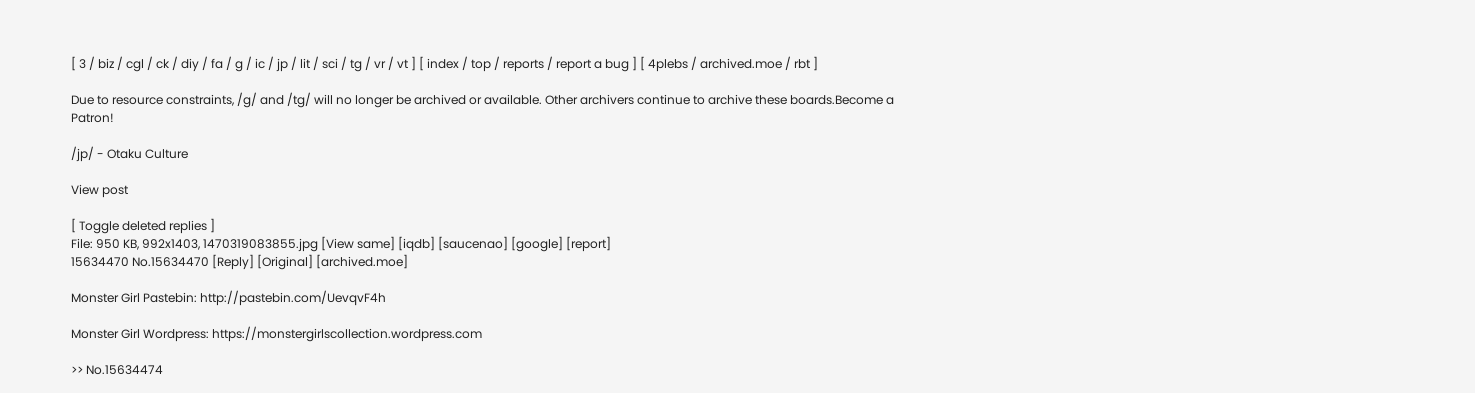[ 3 / biz / cgl / ck / diy / fa / g / ic / jp / lit / sci / tg / vr / vt ] [ index / top / reports / report a bug ] [ 4plebs / archived.moe / rbt ]

Due to resource constraints, /g/ and /tg/ will no longer be archived or available. Other archivers continue to archive these boards.Become a Patron!

/jp/ - Otaku Culture

View post

[ Toggle deleted replies ]
File: 950 KB, 992x1403, 1470319083855.jpg [View same] [iqdb] [saucenao] [google] [report]
15634470 No.15634470 [Reply] [Original] [archived.moe]

Monster Girl Pastebin: http://pastebin.com/UevqvF4h

Monster Girl Wordpress: https://monstergirlscollection.wordpress.com

>> No.15634474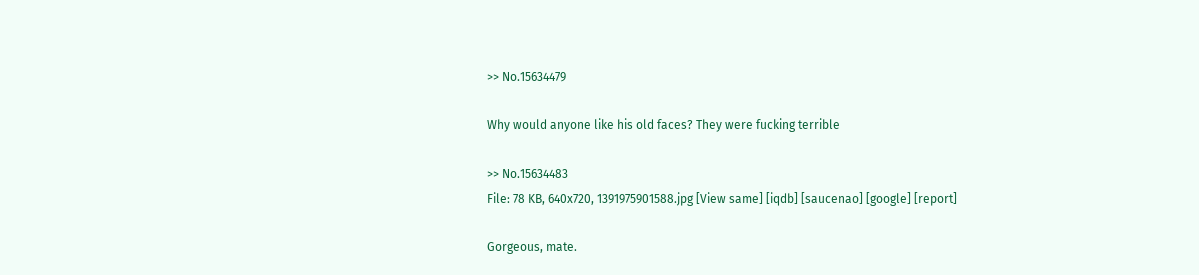>> No.15634479

Why would anyone like his old faces? They were fucking terrible

>> No.15634483
File: 78 KB, 640x720, 1391975901588.jpg [View same] [iqdb] [saucenao] [google] [report]

Gorgeous, mate.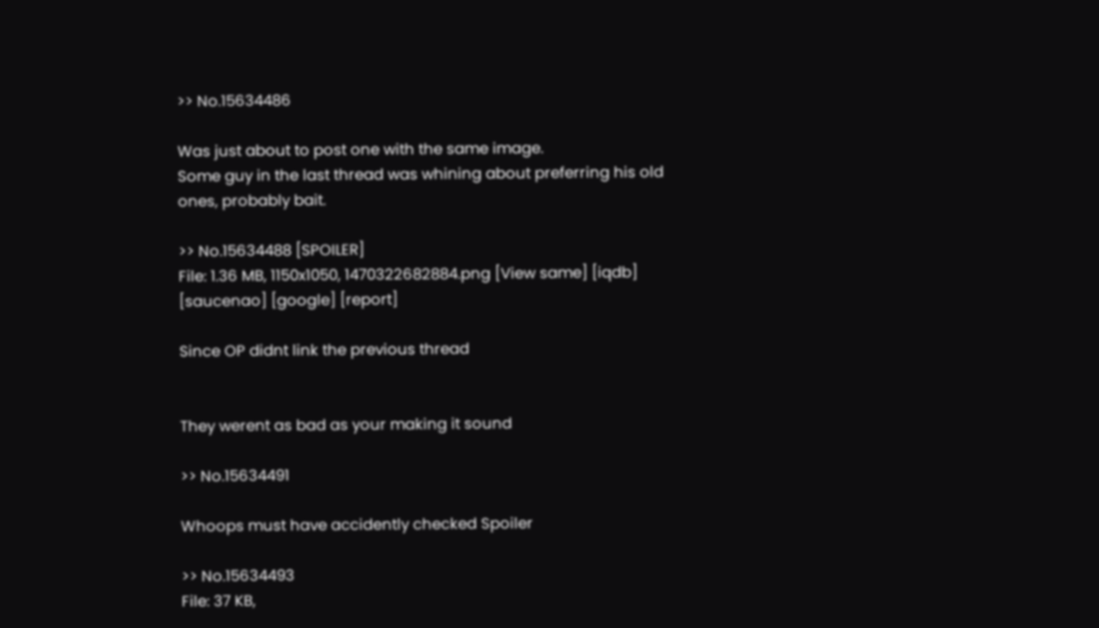>> No.15634486

Was just about to post one with the same image.
Some guy in the last thread was whining about preferring his old ones, probably bait.

>> No.15634488 [SPOILER]
File: 1.36 MB, 1150x1050, 1470322682884.png [View same] [iqdb] [saucenao] [google] [report]

Since OP didnt link the previous thread


They werent as bad as your making it sound

>> No.15634491

Whoops must have accidently checked Spoiler

>> No.15634493
File: 37 KB,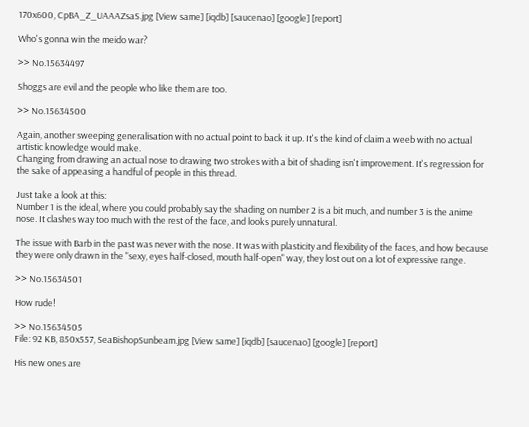170x600, CpBA_Z_UAAAZsaS.jpg [View same] [iqdb] [saucenao] [google] [report]

Who's gonna win the meido war?

>> No.15634497

Shoggs are evil and the people who like them are too.

>> No.15634500

Again, another sweeping generalisation with no actual point to back it up. It's the kind of claim a weeb with no actual artistic knowledge would make.
Changing from drawing an actual nose to drawing two strokes with a bit of shading isn't improvement. It's regression for the sake of appeasing a handful of people in this thread.

Just take a look at this:
Number 1 is the ideal, where you could probably say the shading on number 2 is a bit much, and number 3 is the anime nose. It clashes way too much with the rest of the face, and looks purely unnatural.

The issue with Barb in the past was never with the nose. It was with plasticity and flexibility of the faces, and how because they were only drawn in the "sexy, eyes half-closed, mouth half-open" way, they lost out on a lot of expressive range.

>> No.15634501

How rude!

>> No.15634505
File: 92 KB, 850x557, SeaBishopSunbeam.jpg [View same] [iqdb] [saucenao] [google] [report]

His new ones are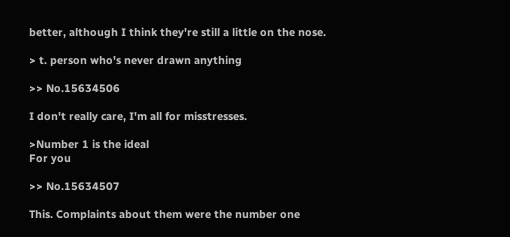better, although I think they're still a little on the nose.

> t. person who's never drawn anything

>> No.15634506

I don't really care, I'm all for misstresses.

>Number 1 is the ideal
For you

>> No.15634507

This. Complaints about them were the number one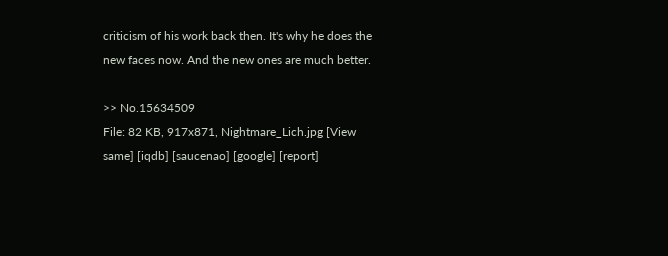criticism of his work back then. It's why he does the new faces now. And the new ones are much better.

>> No.15634509
File: 82 KB, 917x871, Nightmare_Lich.jpg [View same] [iqdb] [saucenao] [google] [report]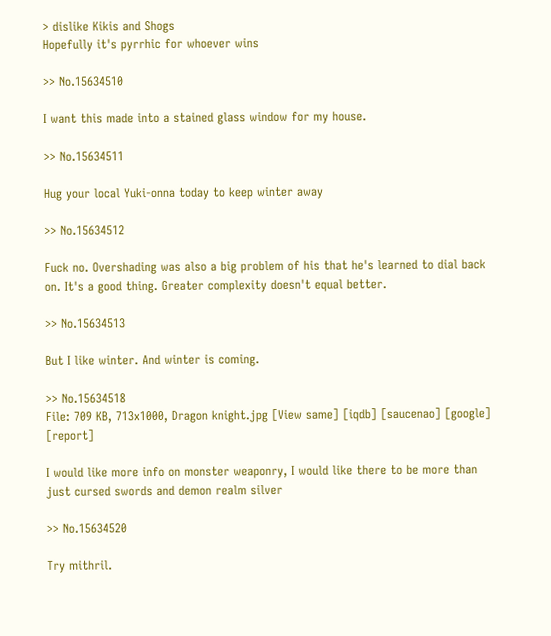> dislike Kikis and Shogs
Hopefully it's pyrrhic for whoever wins

>> No.15634510

I want this made into a stained glass window for my house.

>> No.15634511

Hug your local Yuki-onna today to keep winter away

>> No.15634512

Fuck no. Overshading was also a big problem of his that he's learned to dial back on. It's a good thing. Greater complexity doesn't equal better.

>> No.15634513

But I like winter. And winter is coming.

>> No.15634518
File: 709 KB, 713x1000, Dragon knight.jpg [View same] [iqdb] [saucenao] [google] [report]

I would like more info on monster weaponry, I would like there to be more than just cursed swords and demon realm silver

>> No.15634520

Try mithril.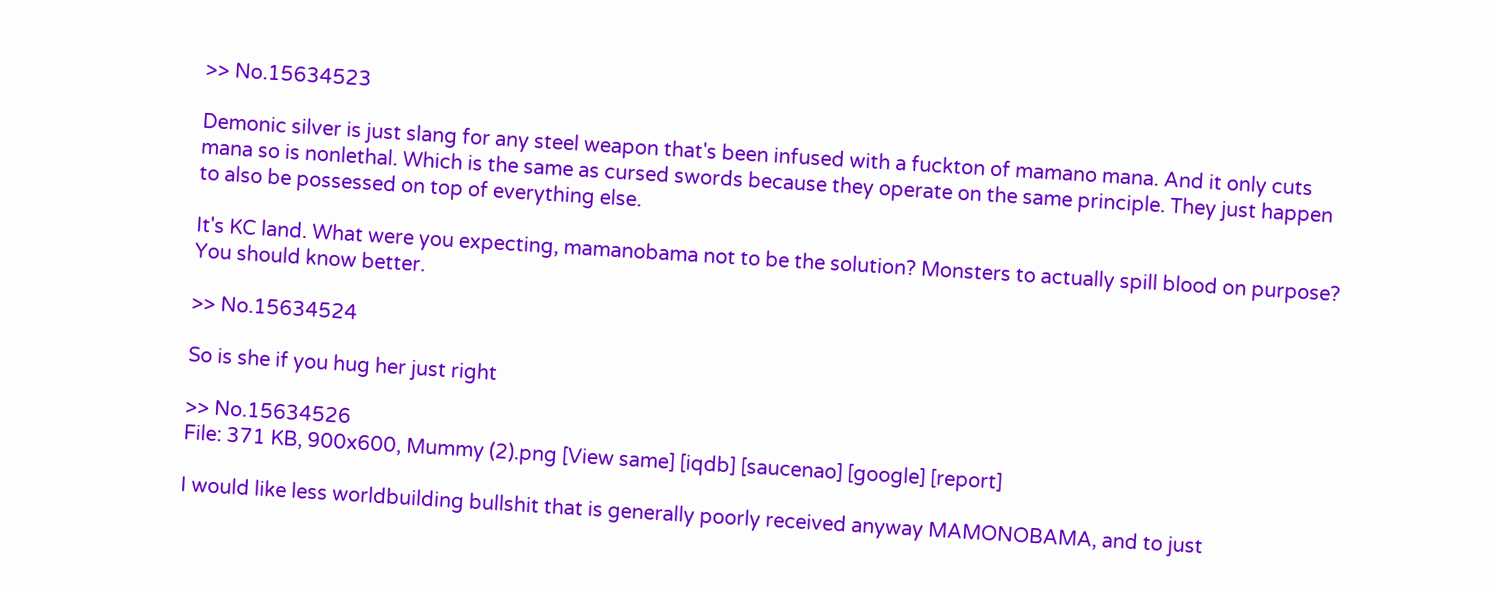>> No.15634523

Demonic silver is just slang for any steel weapon that's been infused with a fuckton of mamano mana. And it only cuts mana so is nonlethal. Which is the same as cursed swords because they operate on the same principle. They just happen to also be possessed on top of everything else.

It's KC land. What were you expecting, mamanobama not to be the solution? Monsters to actually spill blood on purpose? You should know better.

>> No.15634524

So is she if you hug her just right

>> No.15634526
File: 371 KB, 900x600, Mummy (2).png [View same] [iqdb] [saucenao] [google] [report]

I would like less worldbuilding bullshit that is generally poorly received anyway MAMONOBAMA, and to just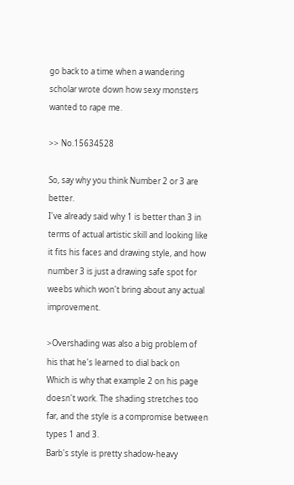go back to a time when a wandering scholar wrote down how sexy monsters wanted to rape me.

>> No.15634528

So, say why you think Number 2 or 3 are better.
I've already said why 1 is better than 3 in terms of actual artistic skill and looking like it fits his faces and drawing style, and how number 3 is just a drawing safe spot for weebs which won't bring about any actual improvement.

>Overshading was also a big problem of his that he's learned to dial back on
Which is why that example 2 on his page doesn't work. The shading stretches too far, and the style is a compromise between types 1 and 3.
Barb's style is pretty shadow-heavy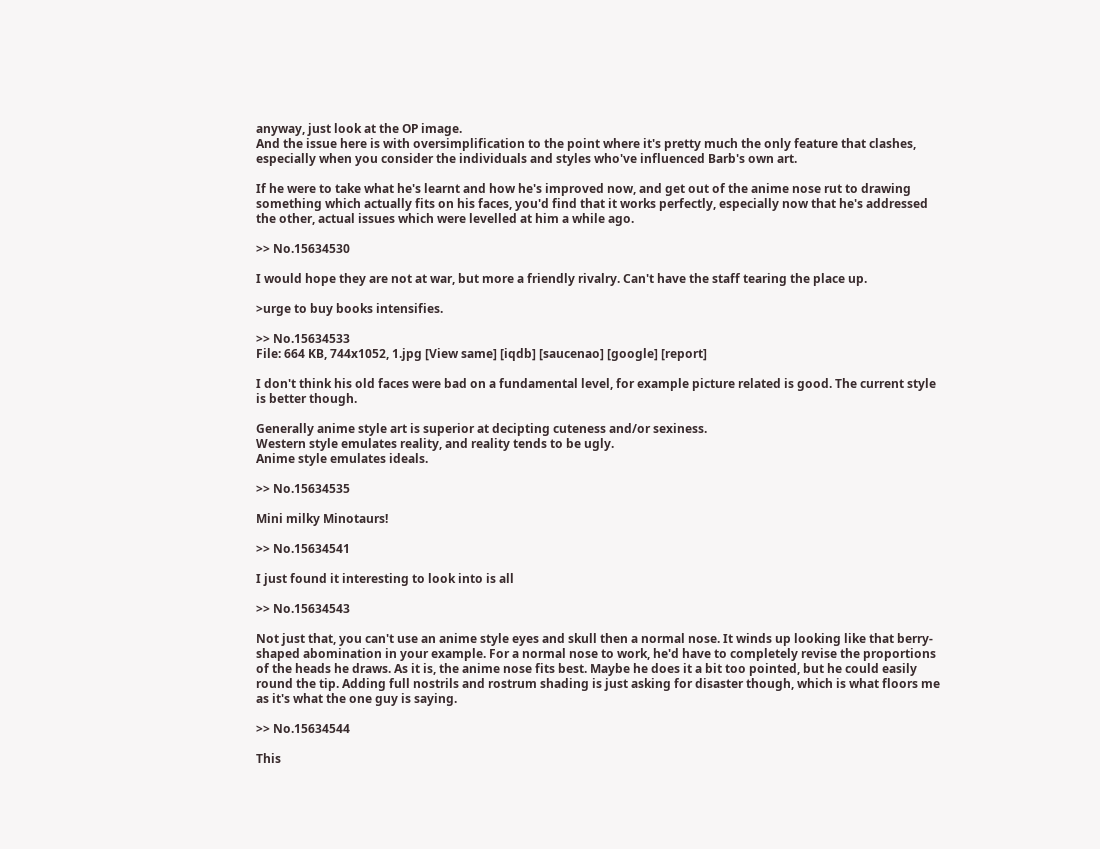anyway, just look at the OP image.
And the issue here is with oversimplification to the point where it's pretty much the only feature that clashes, especially when you consider the individuals and styles who've influenced Barb's own art.

If he were to take what he's learnt and how he's improved now, and get out of the anime nose rut to drawing something which actually fits on his faces, you'd find that it works perfectly, especially now that he's addressed the other, actual issues which were levelled at him a while ago.

>> No.15634530

I would hope they are not at war, but more a friendly rivalry. Can't have the staff tearing the place up.

>urge to buy books intensifies.

>> No.15634533
File: 664 KB, 744x1052, 1.jpg [View same] [iqdb] [saucenao] [google] [report]

I don't think his old faces were bad on a fundamental level, for example picture related is good. The current style is better though.

Generally anime style art is superior at decipting cuteness and/or sexiness.
Western style emulates reality, and reality tends to be ugly.
Anime style emulates ideals.

>> No.15634535

Mini milky Minotaurs!

>> No.15634541

I just found it interesting to look into is all

>> No.15634543

Not just that, you can't use an anime style eyes and skull then a normal nose. It winds up looking like that berry-shaped abomination in your example. For a normal nose to work, he'd have to completely revise the proportions of the heads he draws. As it is, the anime nose fits best. Maybe he does it a bit too pointed, but he could easily round the tip. Adding full nostrils and rostrum shading is just asking for disaster though, which is what floors me as it's what the one guy is saying.

>> No.15634544

This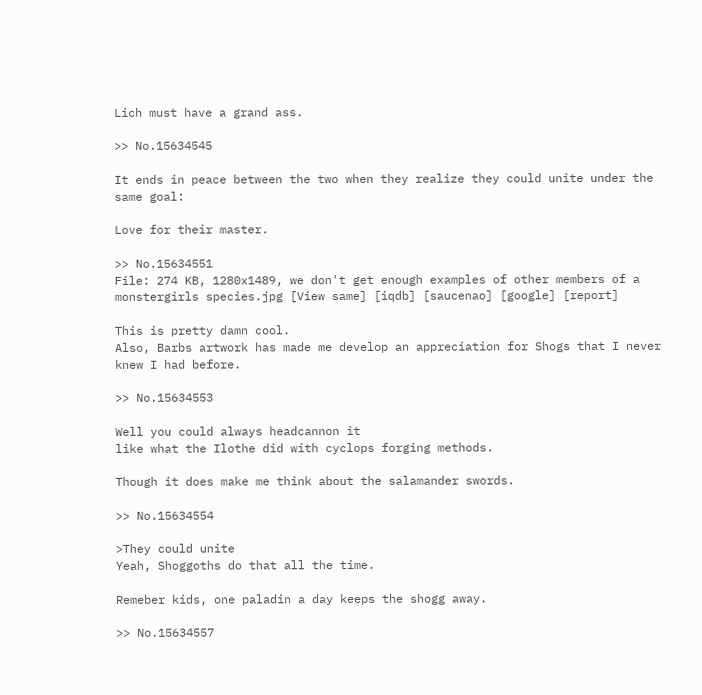Lich must have a grand ass.

>> No.15634545

It ends in peace between the two when they realize they could unite under the same goal:

Love for their master.

>> No.15634551
File: 274 KB, 1280x1489, we don't get enough examples of other members of a monstergirls species.jpg [View same] [iqdb] [saucenao] [google] [report]

This is pretty damn cool.
Also, Barbs artwork has made me develop an appreciation for Shogs that I never knew I had before.

>> No.15634553

Well you could always headcannon it
like what the Ilothe did with cyclops forging methods.

Though it does make me think about the salamander swords.

>> No.15634554

>They could unite
Yeah, Shoggoths do that all the time.

Remeber kids, one paladin a day keeps the shogg away.

>> No.15634557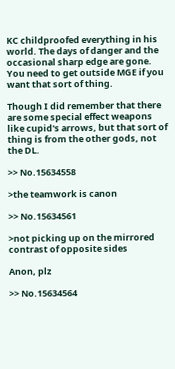KC childproofed everything in his world. The days of danger and the occasional sharp edge are gone. You need to get outside MGE if you want that sort of thing.

Though I did remember that there are some special effect weapons like cupid's arrows, but that sort of thing is from the other gods, not the DL.

>> No.15634558

>the teamwork is canon

>> No.15634561

>not picking up on the mirrored contrast of opposite sides

Anon, plz

>> No.15634564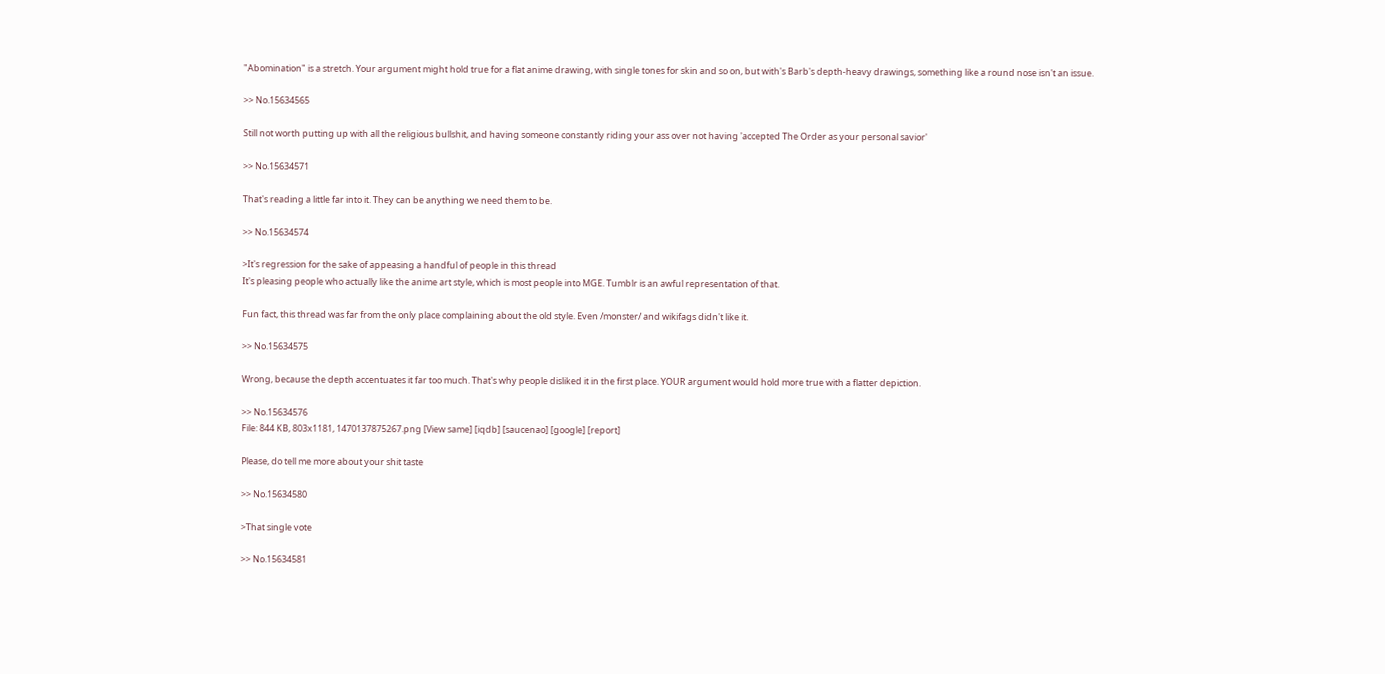"Abomination" is a stretch. Your argument might hold true for a flat anime drawing, with single tones for skin and so on, but with's Barb's depth-heavy drawings, something like a round nose isn't an issue.

>> No.15634565

Still not worth putting up with all the religious bullshit, and having someone constantly riding your ass over not having 'accepted The Order as your personal savior'

>> No.15634571

That's reading a little far into it. They can be anything we need them to be.

>> No.15634574

>It's regression for the sake of appeasing a handful of people in this thread
It's pleasing people who actually like the anime art style, which is most people into MGE. Tumblr is an awful representation of that.

Fun fact, this thread was far from the only place complaining about the old style. Even /monster/ and wikifags didn't like it.

>> No.15634575

Wrong, because the depth accentuates it far too much. That's why people disliked it in the first place. YOUR argument would hold more true with a flatter depiction.

>> No.15634576
File: 844 KB, 803x1181, 1470137875267.png [View same] [iqdb] [saucenao] [google] [report]

Please, do tell me more about your shit taste

>> No.15634580

>That single vote

>> No.15634581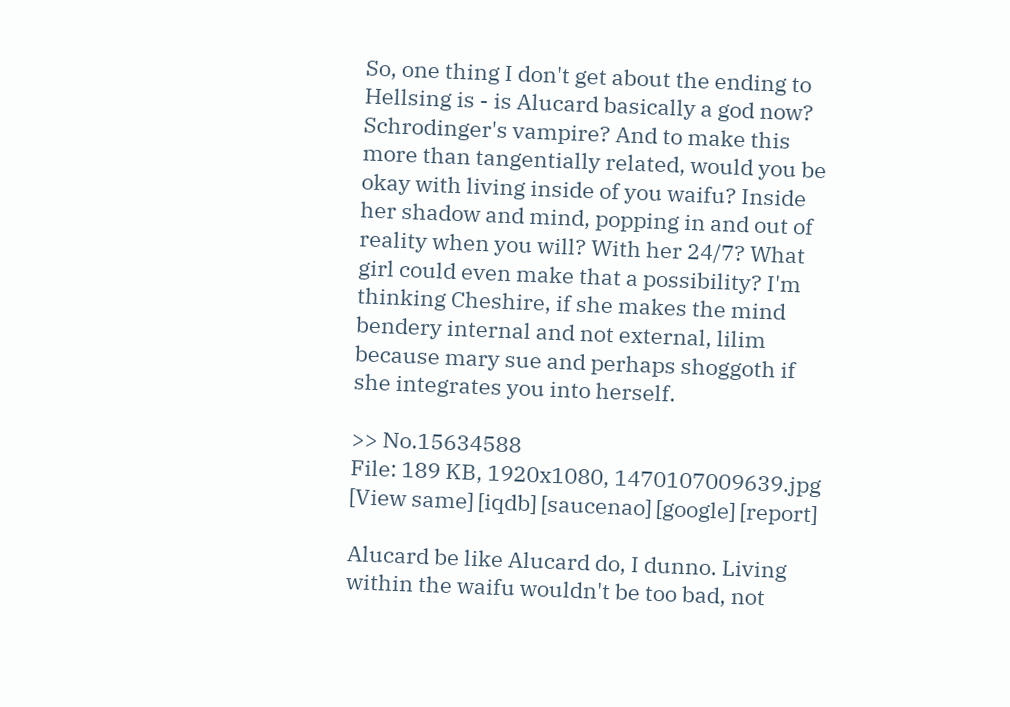So, one thing I don't get about the ending to Hellsing is - is Alucard basically a god now? Schrodinger's vampire? And to make this more than tangentially related, would you be okay with living inside of you waifu? Inside her shadow and mind, popping in and out of reality when you will? With her 24/7? What girl could even make that a possibility? I'm thinking Cheshire, if she makes the mind bendery internal and not external, lilim because mary sue and perhaps shoggoth if she integrates you into herself.

>> No.15634588
File: 189 KB, 1920x1080, 1470107009639.jpg [View same] [iqdb] [saucenao] [google] [report]

Alucard be like Alucard do, I dunno. Living within the waifu wouldn't be too bad, not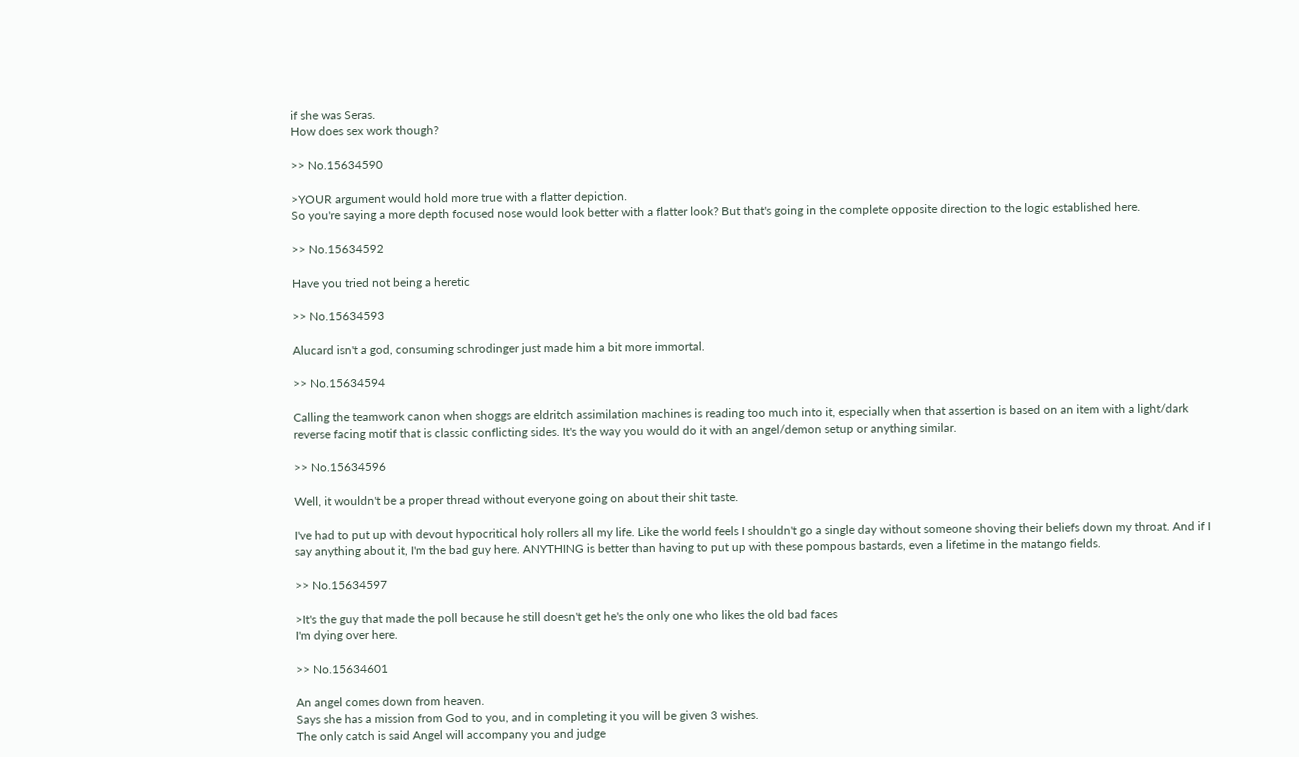if she was Seras.
How does sex work though?

>> No.15634590

>YOUR argument would hold more true with a flatter depiction.
So you're saying a more depth focused nose would look better with a flatter look? But that's going in the complete opposite direction to the logic established here.

>> No.15634592

Have you tried not being a heretic

>> No.15634593

Alucard isn't a god, consuming schrodinger just made him a bit more immortal.

>> No.15634594

Calling the teamwork canon when shoggs are eldritch assimilation machines is reading too much into it, especially when that assertion is based on an item with a light/dark reverse facing motif that is classic conflicting sides. It's the way you would do it with an angel/demon setup or anything similar.

>> No.15634596

Well, it wouldn't be a proper thread without everyone going on about their shit taste.

I've had to put up with devout hypocritical holy rollers all my life. Like the world feels I shouldn't go a single day without someone shoving their beliefs down my throat. And if I say anything about it, I'm the bad guy here. ANYTHING is better than having to put up with these pompous bastards, even a lifetime in the matango fields.

>> No.15634597

>It's the guy that made the poll because he still doesn't get he's the only one who likes the old bad faces
I'm dying over here.

>> No.15634601

An angel comes down from heaven.
Says she has a mission from God to you, and in completing it you will be given 3 wishes.
The only catch is said Angel will accompany you and judge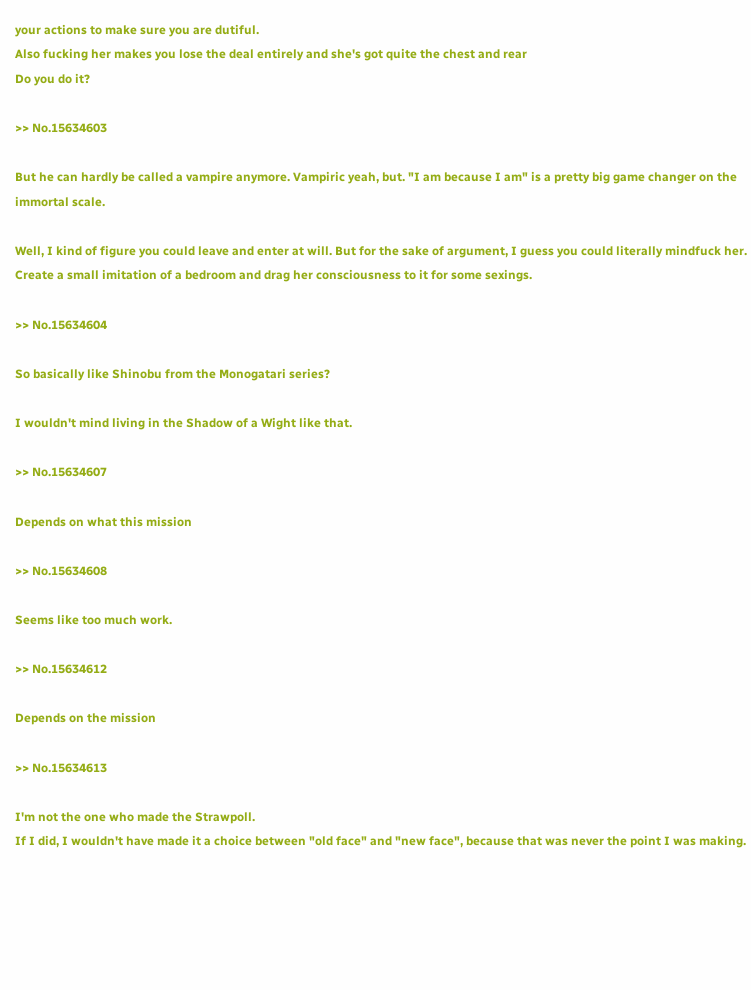your actions to make sure you are dutiful.
Also fucking her makes you lose the deal entirely and she's got quite the chest and rear
Do you do it?

>> No.15634603

But he can hardly be called a vampire anymore. Vampiric yeah, but. "I am because I am" is a pretty big game changer on the immortal scale.

Well, I kind of figure you could leave and enter at will. But for the sake of argument, I guess you could literally mindfuck her. Create a small imitation of a bedroom and drag her consciousness to it for some sexings.

>> No.15634604

So basically like Shinobu from the Monogatari series?

I wouldn't mind living in the Shadow of a Wight like that.

>> No.15634607

Depends on what this mission

>> No.15634608

Seems like too much work.

>> No.15634612

Depends on the mission

>> No.15634613

I'm not the one who made the Strawpoll.
If I did, I wouldn't have made it a choice between "old face" and "new face", because that was never the point I was making.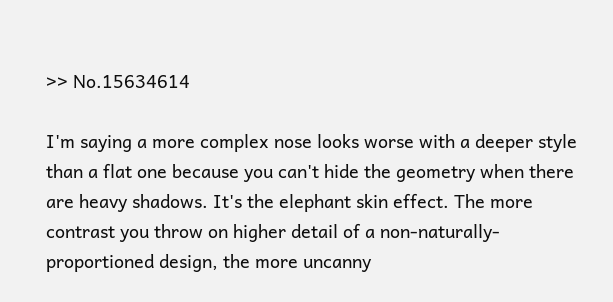>> No.15634614

I'm saying a more complex nose looks worse with a deeper style than a flat one because you can't hide the geometry when there are heavy shadows. It's the elephant skin effect. The more contrast you throw on higher detail of a non-naturally-proportioned design, the more uncanny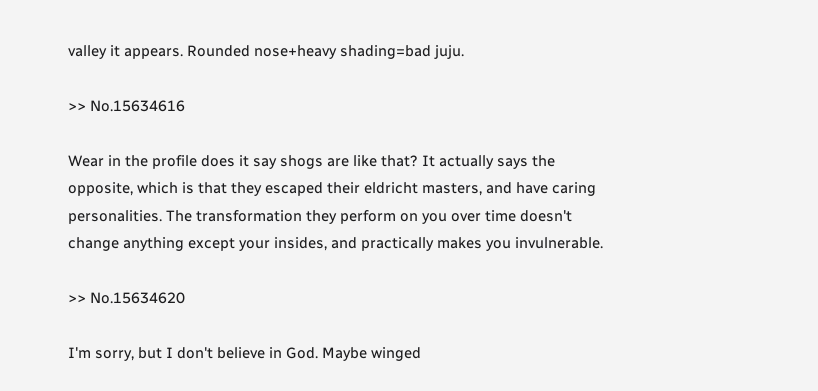valley it appears. Rounded nose+heavy shading=bad juju.

>> No.15634616

Wear in the profile does it say shogs are like that? It actually says the opposite, which is that they escaped their eldricht masters, and have caring personalities. The transformation they perform on you over time doesn't change anything except your insides, and practically makes you invulnerable.

>> No.15634620

I'm sorry, but I don't believe in God. Maybe winged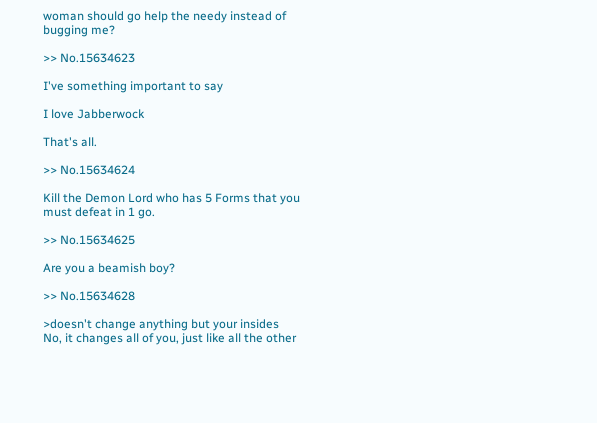woman should go help the needy instead of bugging me?

>> No.15634623

I've something important to say

I love Jabberwock

That's all.

>> No.15634624

Kill the Demon Lord who has 5 Forms that you must defeat in 1 go.

>> No.15634625

Are you a beamish boy?

>> No.15634628

>doesn't change anything but your insides
No, it changes all of you, just like all the other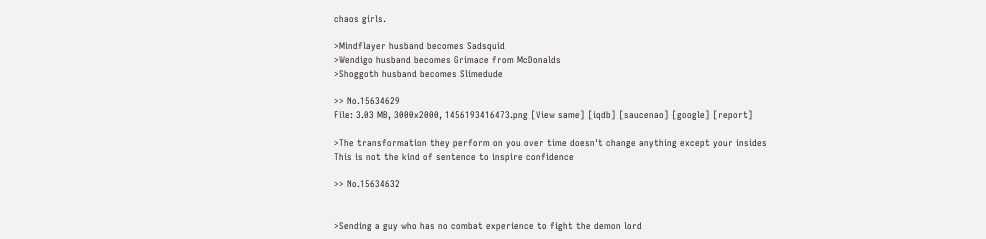chaos girls.

>Mindflayer husband becomes Sadsquid
>Wendigo husband becomes Grimace from McDonalds
>Shoggoth husband becomes Slimedude

>> No.15634629
File: 3.03 MB, 3000x2000, 1456193416473.png [View same] [iqdb] [saucenao] [google] [report]

>The transformation they perform on you over time doesn't change anything except your insides
This is not the kind of sentence to inspire confidence

>> No.15634632


>Sending a guy who has no combat experience to fight the demon lord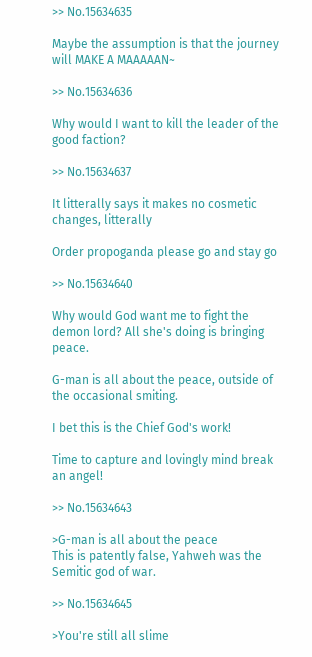>> No.15634635

Maybe the assumption is that the journey will MAKE A MAAAAAN~

>> No.15634636

Why would I want to kill the leader of the good faction?

>> No.15634637

It litterally says it makes no cosmetic changes, litterally

Order propoganda please go and stay go

>> No.15634640

Why would God want me to fight the demon lord? All she's doing is bringing peace.

G-man is all about the peace, outside of the occasional smiting.

I bet this is the Chief God's work!

Time to capture and lovingly mind break an angel!

>> No.15634643

>G-man is all about the peace
This is patently false, Yahweh was the Semitic god of war.

>> No.15634645

>You're still all slime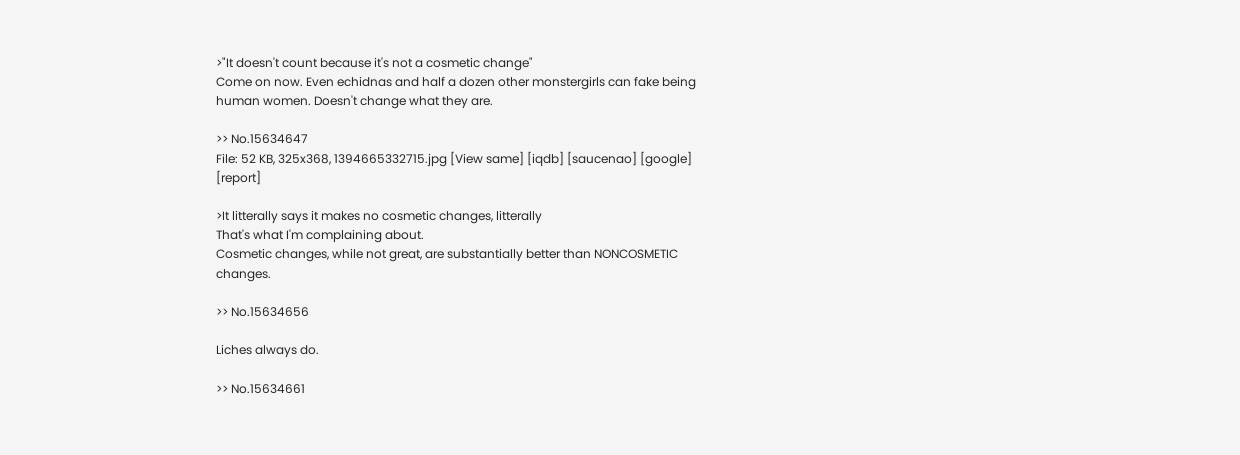>"It doesn't count because it's not a cosmetic change"
Come on now. Even echidnas and half a dozen other monstergirls can fake being human women. Doesn't change what they are.

>> No.15634647
File: 52 KB, 325x368, 1394665332715.jpg [View same] [iqdb] [saucenao] [google] [report]

>It litterally says it makes no cosmetic changes, litterally
That's what I'm complaining about.
Cosmetic changes, while not great, are substantially better than NONCOSMETIC changes.

>> No.15634656

Liches always do.

>> No.15634661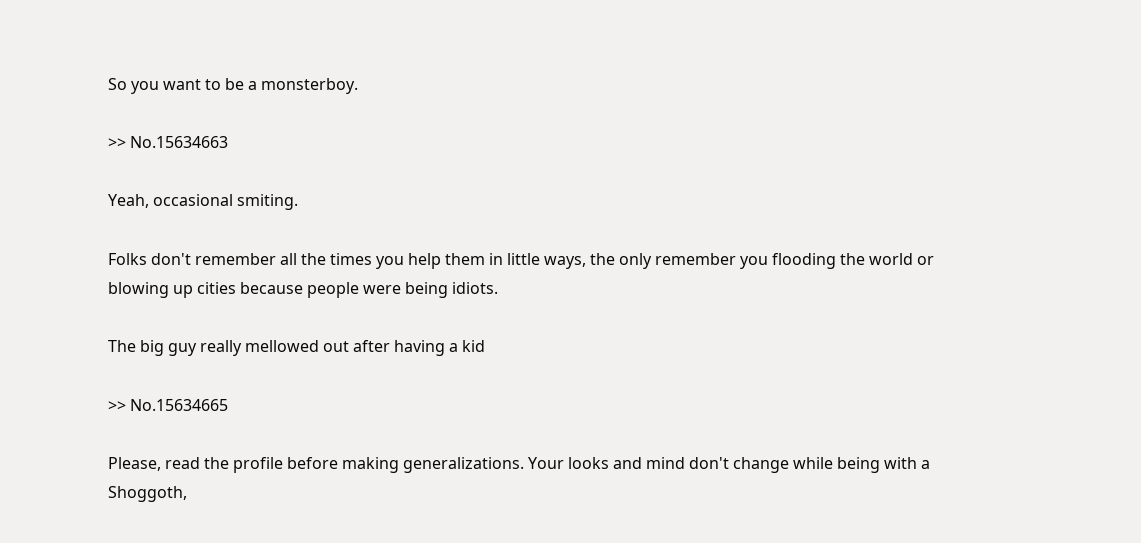So you want to be a monsterboy.

>> No.15634663

Yeah, occasional smiting.

Folks don't remember all the times you help them in little ways, the only remember you flooding the world or blowing up cities because people were being idiots.

The big guy really mellowed out after having a kid

>> No.15634665

Please, read the profile before making generalizations. Your looks and mind don't change while being with a Shoggoth,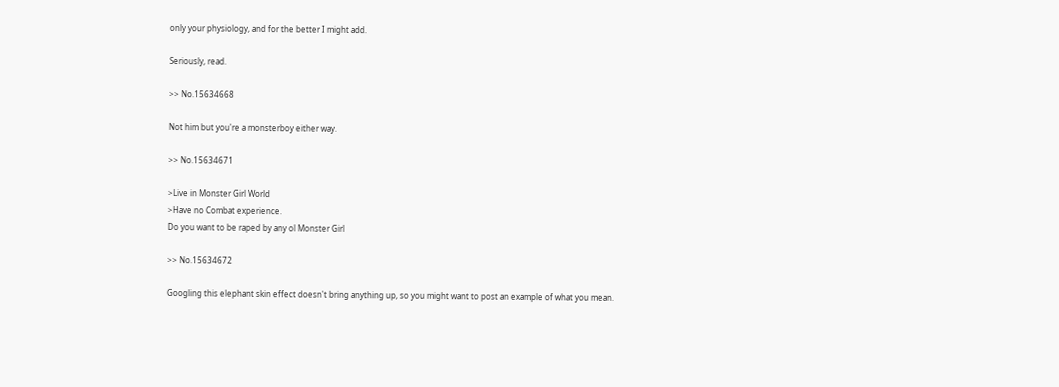only your physiology, and for the better I might add.

Seriously, read.

>> No.15634668

Not him but you're a monsterboy either way.

>> No.15634671

>Live in Monster Girl World
>Have no Combat experience.
Do you want to be raped by any ol Monster Girl

>> No.15634672

Googling this elephant skin effect doesn't bring anything up, so you might want to post an example of what you mean.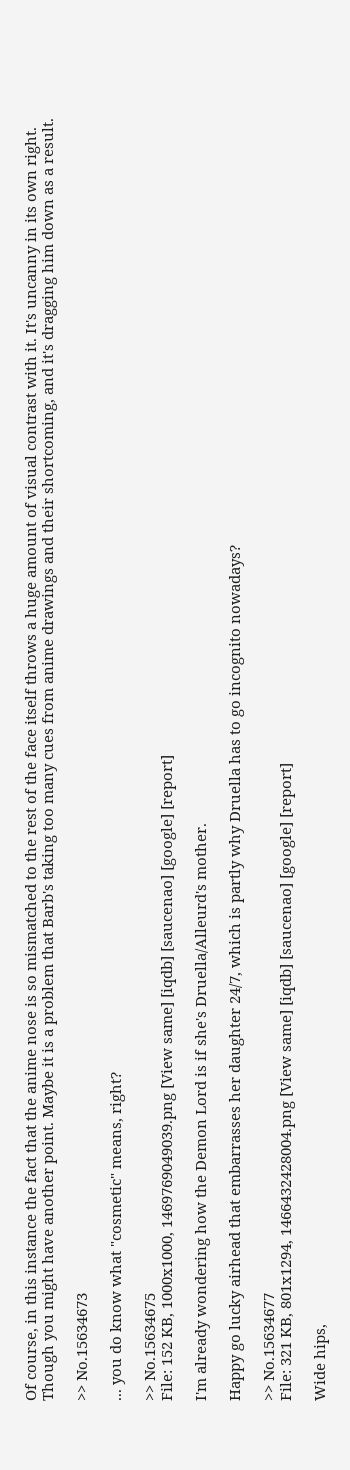Of course, in this instance the fact that the anime nose is so mismatched to the rest of the face itself throws a huge amount of visual contrast with it. It's uncanny in its own right.
Though you might have another point. Maybe it is a problem that Barb's taking too many cues from anime drawings and their shortcoming, and it's dragging him down as a result.

>> No.15634673

... you do know what "cosmetic" means, right?

>> No.15634675
File: 152 KB, 1000x1000, 1469769049039.png [View same] [iqdb] [saucenao] [google] [report]

I'm already wondering how the Demon Lord is if she's Druella/Alleurd's mother.

Happy go lucky airhead that embarrasses her daughter 24/7, which is partly why Druella has to go incognito nowadays?

>> No.15634677
File: 321 KB, 801x1294, 1466432428004.png [View same] [iqdb] [saucenao] [google] [report]

Wide hips,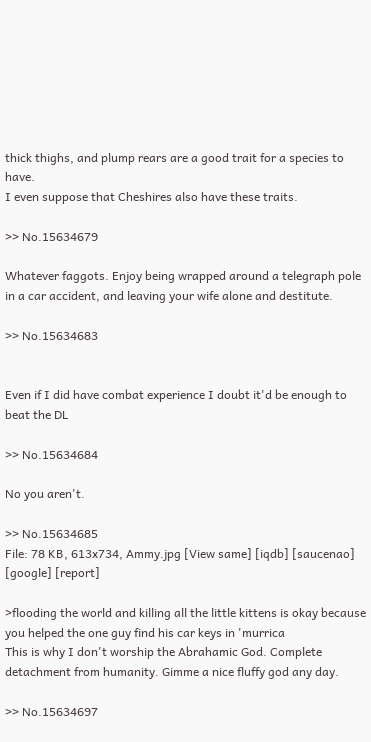thick thighs, and plump rears are a good trait for a species to have.
I even suppose that Cheshires also have these traits.

>> No.15634679

Whatever faggots. Enjoy being wrapped around a telegraph pole in a car accident, and leaving your wife alone and destitute.

>> No.15634683


Even if I did have combat experience I doubt it'd be enough to beat the DL

>> No.15634684

No you aren't.

>> No.15634685
File: 78 KB, 613x734, Ammy.jpg [View same] [iqdb] [saucenao] [google] [report]

>flooding the world and killing all the little kittens is okay because you helped the one guy find his car keys in 'murrica
This is why I don't worship the Abrahamic God. Complete detachment from humanity. Gimme a nice fluffy god any day.

>> No.15634697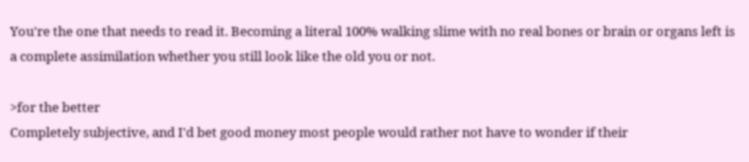You're the one that needs to read it. Becoming a literal 100% walking slime with no real bones or brain or organs left is a complete assimilation whether you still look like the old you or not.

>for the better
Completely subjective, and I'd bet good money most people would rather not have to wonder if their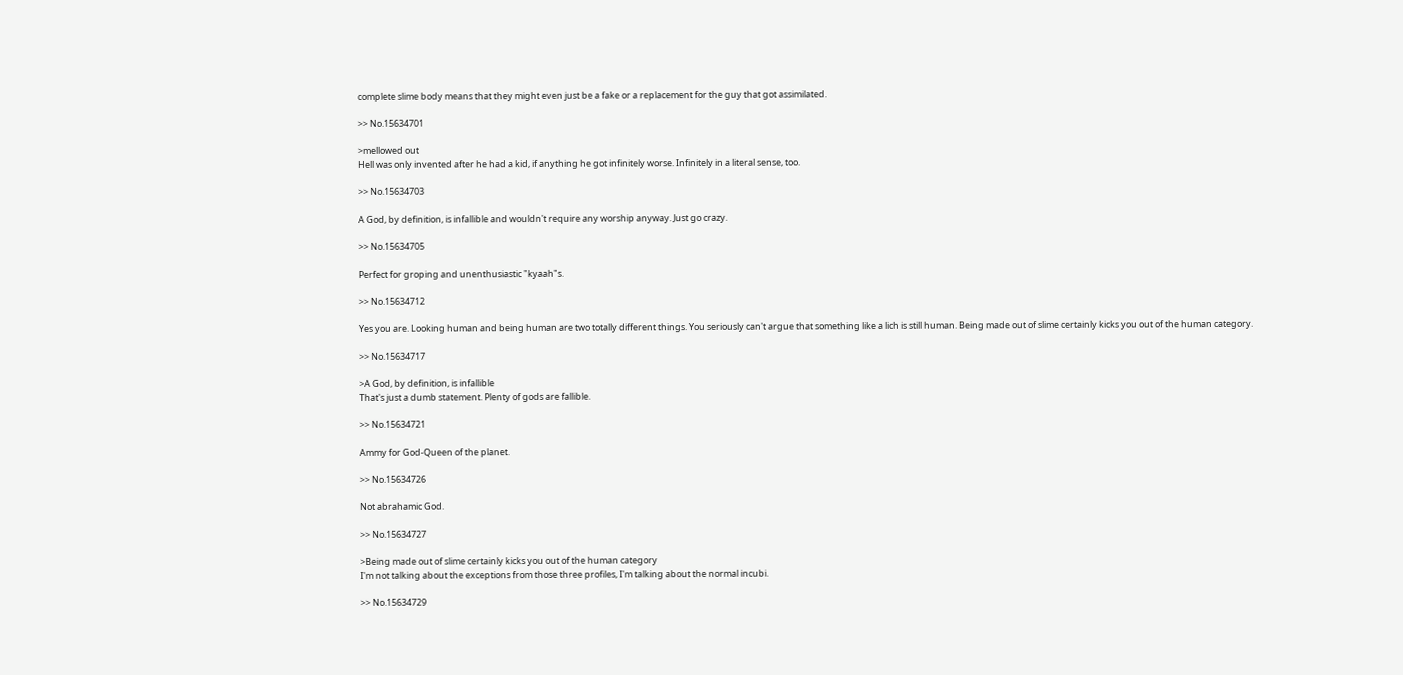complete slime body means that they might even just be a fake or a replacement for the guy that got assimilated.

>> No.15634701

>mellowed out
Hell was only invented after he had a kid, if anything he got infinitely worse. Infinitely in a literal sense, too.

>> No.15634703

A God, by definition, is infallible and wouldn't require any worship anyway. Just go crazy.

>> No.15634705

Perfect for groping and unenthusiastic "kyaah"s.

>> No.15634712

Yes you are. Looking human and being human are two totally different things. You seriously can't argue that something like a lich is still human. Being made out of slime certainly kicks you out of the human category.

>> No.15634717

>A God, by definition, is infallible
That's just a dumb statement. Plenty of gods are fallible.

>> No.15634721

Ammy for God-Queen of the planet.

>> No.15634726

Not abrahamic God.

>> No.15634727

>Being made out of slime certainly kicks you out of the human category
I'm not talking about the exceptions from those three profiles, I'm talking about the normal incubi.

>> No.15634729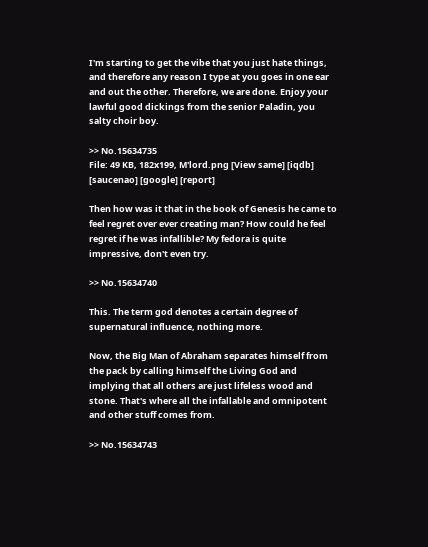I'm starting to get the vibe that you just hate things, and therefore any reason I type at you goes in one ear and out the other. Therefore, we are done. Enjoy your lawful good dickings from the senior Paladin, you salty choir boy.

>> No.15634735
File: 49 KB, 182x199, M'lord.png [View same] [iqdb] [saucenao] [google] [report]

Then how was it that in the book of Genesis he came to feel regret over ever creating man? How could he feel regret if he was infallible? My fedora is quite impressive, don't even try.

>> No.15634740

This. The term god denotes a certain degree of supernatural influence, nothing more.

Now, the Big Man of Abraham separates himself from the pack by calling himself the Living God and implying that all others are just lifeless wood and stone. That's where all the infallable and omnipotent and other stuff comes from.

>> No.15634743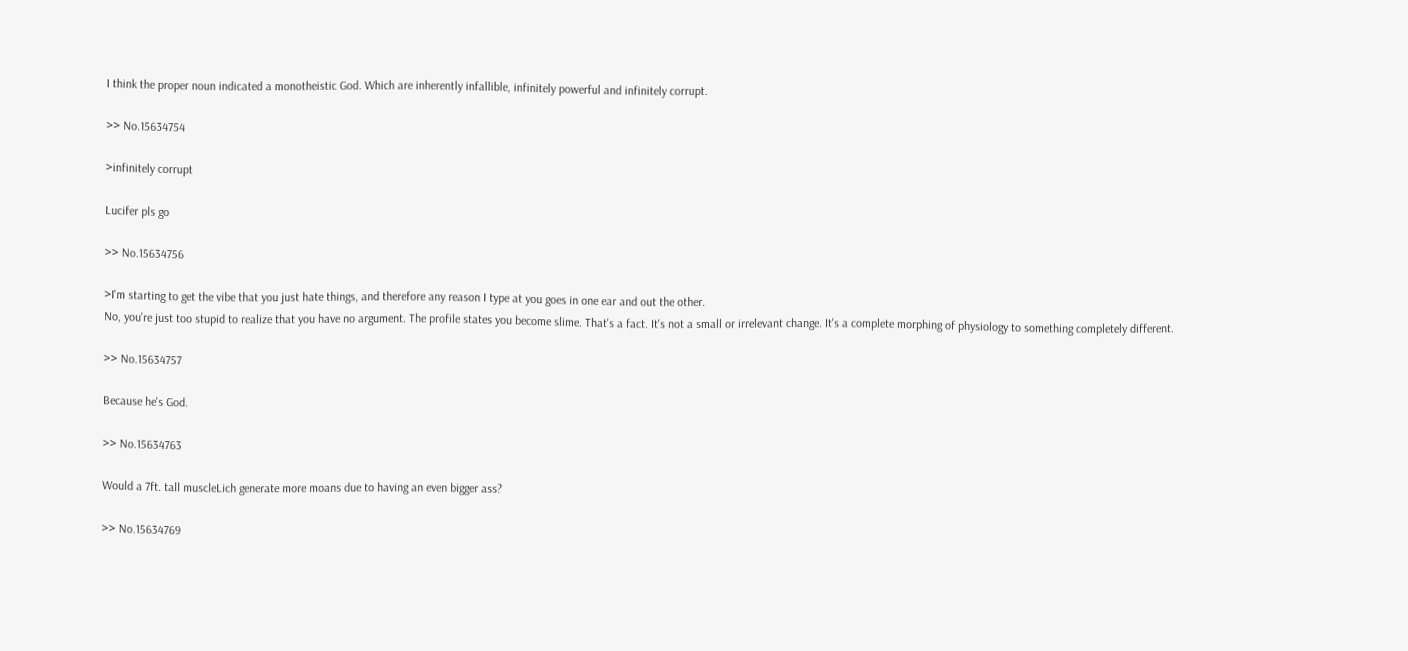I think the proper noun indicated a monotheistic God. Which are inherently infallible, infinitely powerful and infinitely corrupt.

>> No.15634754

>infinitely corrupt

Lucifer pls go

>> No.15634756

>I'm starting to get the vibe that you just hate things, and therefore any reason I type at you goes in one ear and out the other.
No, you're just too stupid to realize that you have no argument. The profile states you become slime. That's a fact. It's not a small or irrelevant change. It's a complete morphing of physiology to something completely different.

>> No.15634757

Because he's God.

>> No.15634763

Would a 7ft. tall muscleLich generate more moans due to having an even bigger ass?

>> No.15634769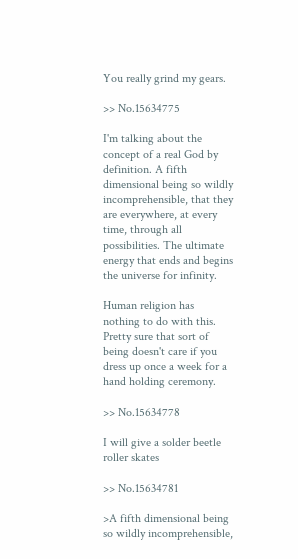You really grind my gears.

>> No.15634775

I'm talking about the concept of a real God by definition. A fifth dimensional being so wildly incomprehensible, that they are everywhere, at every time, through all possibilities. The ultimate energy that ends and begins the universe for infinity.

Human religion has nothing to do with this. Pretty sure that sort of being doesn't care if you dress up once a week for a hand holding ceremony.

>> No.15634778

I will give a solder beetle roller skates

>> No.15634781

>A fifth dimensional being so wildly incomprehensible,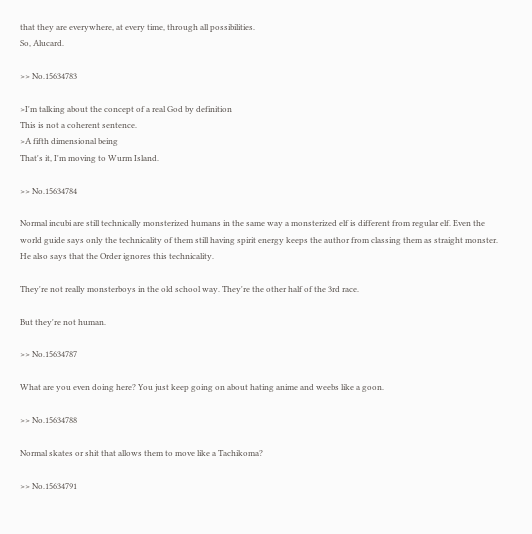that they are everywhere, at every time, through all possibilities.
So, Alucard.

>> No.15634783

>I'm talking about the concept of a real God by definition
This is not a coherent sentence.
>A fifth dimensional being
That's it, I'm moving to Wurm Island.

>> No.15634784

Normal incubi are still technically monsterized humans in the same way a monsterized elf is different from regular elf. Even the world guide says only the technicality of them still having spirit energy keeps the author from classing them as straight monster. He also says that the Order ignores this technicality.

They're not really monsterboys in the old school way. They're the other half of the 3rd race.

But they're not human.

>> No.15634787

What are you even doing here? You just keep going on about hating anime and weebs like a goon.

>> No.15634788

Normal skates or shit that allows them to move like a Tachikoma?

>> No.15634791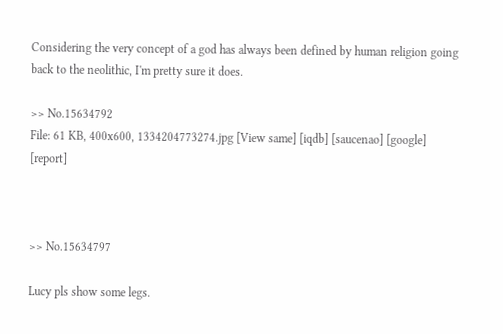Considering the very concept of a god has always been defined by human religion going back to the neolithic, I'm pretty sure it does.

>> No.15634792
File: 61 KB, 400x600, 1334204773274.jpg [View same] [iqdb] [saucenao] [google] [report]



>> No.15634797

Lucy pls show some legs.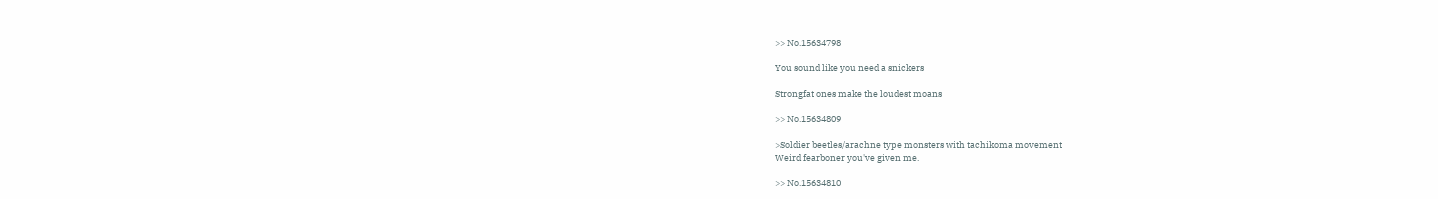>> No.15634798

You sound like you need a snickers

Strongfat ones make the loudest moans

>> No.15634809

>Soldier beetles/arachne type monsters with tachikoma movement
Weird fearboner you've given me.

>> No.15634810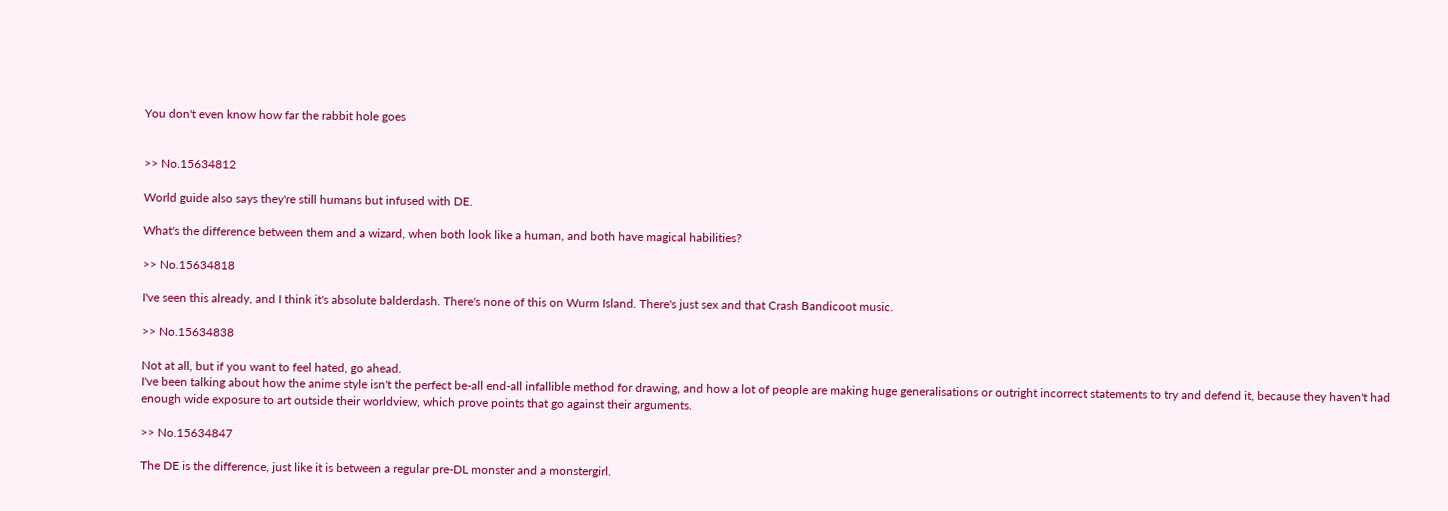You don't even know how far the rabbit hole goes


>> No.15634812

World guide also says they're still humans but infused with DE.

What's the difference between them and a wizard, when both look like a human, and both have magical habilities?

>> No.15634818

I've seen this already, and I think it's absolute balderdash. There's none of this on Wurm Island. There's just sex and that Crash Bandicoot music.

>> No.15634838

Not at all, but if you want to feel hated, go ahead.
I've been talking about how the anime style isn't the perfect be-all end-all infallible method for drawing, and how a lot of people are making huge generalisations or outright incorrect statements to try and defend it, because they haven't had enough wide exposure to art outside their worldview, which prove points that go against their arguments.

>> No.15634847

The DE is the difference, just like it is between a regular pre-DL monster and a monstergirl.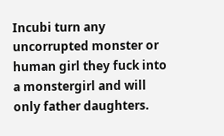Incubi turn any uncorrupted monster or human girl they fuck into a monstergirl and will only father daughters.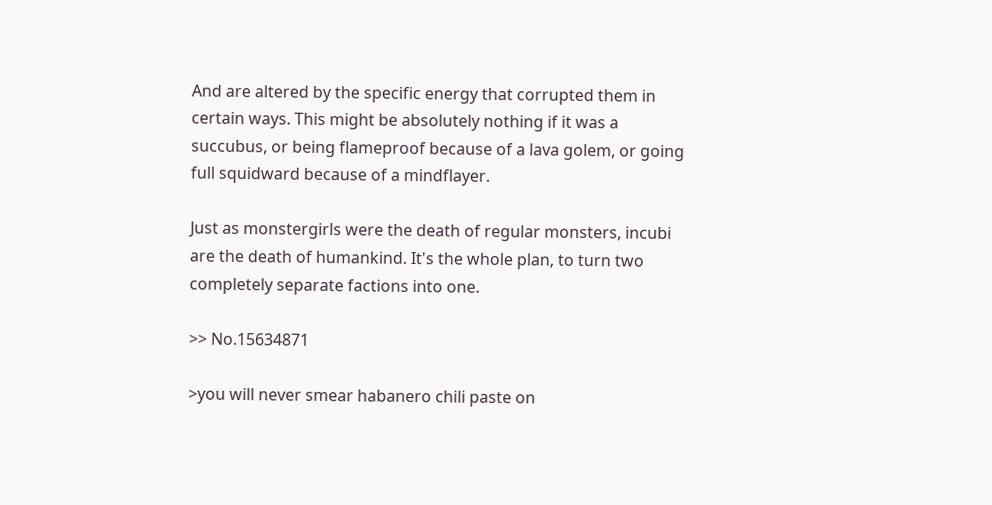And are altered by the specific energy that corrupted them in certain ways. This might be absolutely nothing if it was a succubus, or being flameproof because of a lava golem, or going full squidward because of a mindflayer.

Just as monstergirls were the death of regular monsters, incubi are the death of humankind. It's the whole plan, to turn two completely separate factions into one.

>> No.15634871

>you will never smear habanero chili paste on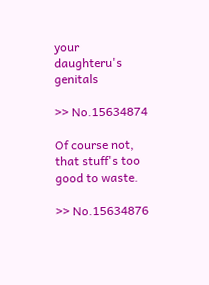your daughteru's genitals

>> No.15634874

Of course not, that stuff's too good to waste.

>> No.15634876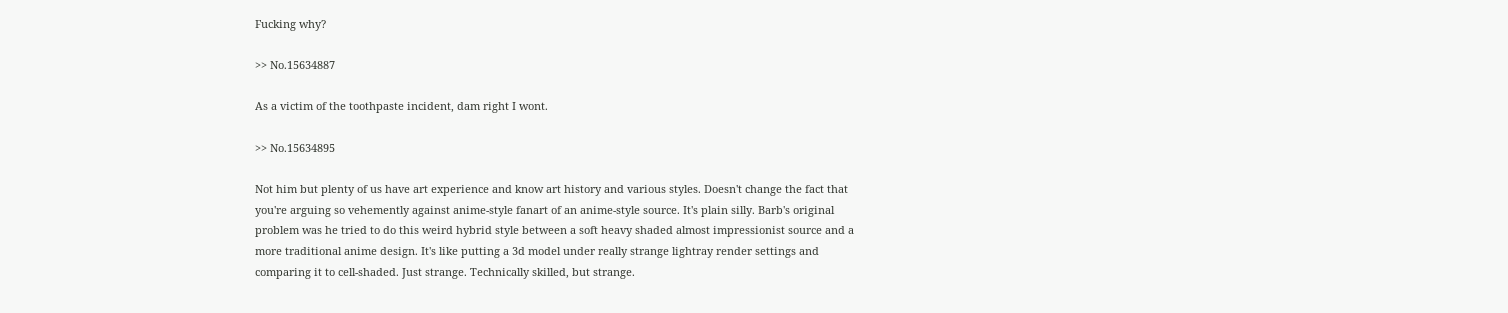Fucking why?

>> No.15634887

As a victim of the toothpaste incident, dam right I wont.

>> No.15634895

Not him but plenty of us have art experience and know art history and various styles. Doesn't change the fact that you're arguing so vehemently against anime-style fanart of an anime-style source. It's plain silly. Barb's original problem was he tried to do this weird hybrid style between a soft heavy shaded almost impressionist source and a more traditional anime design. It's like putting a 3d model under really strange lightray render settings and comparing it to cell-shaded. Just strange. Technically skilled, but strange.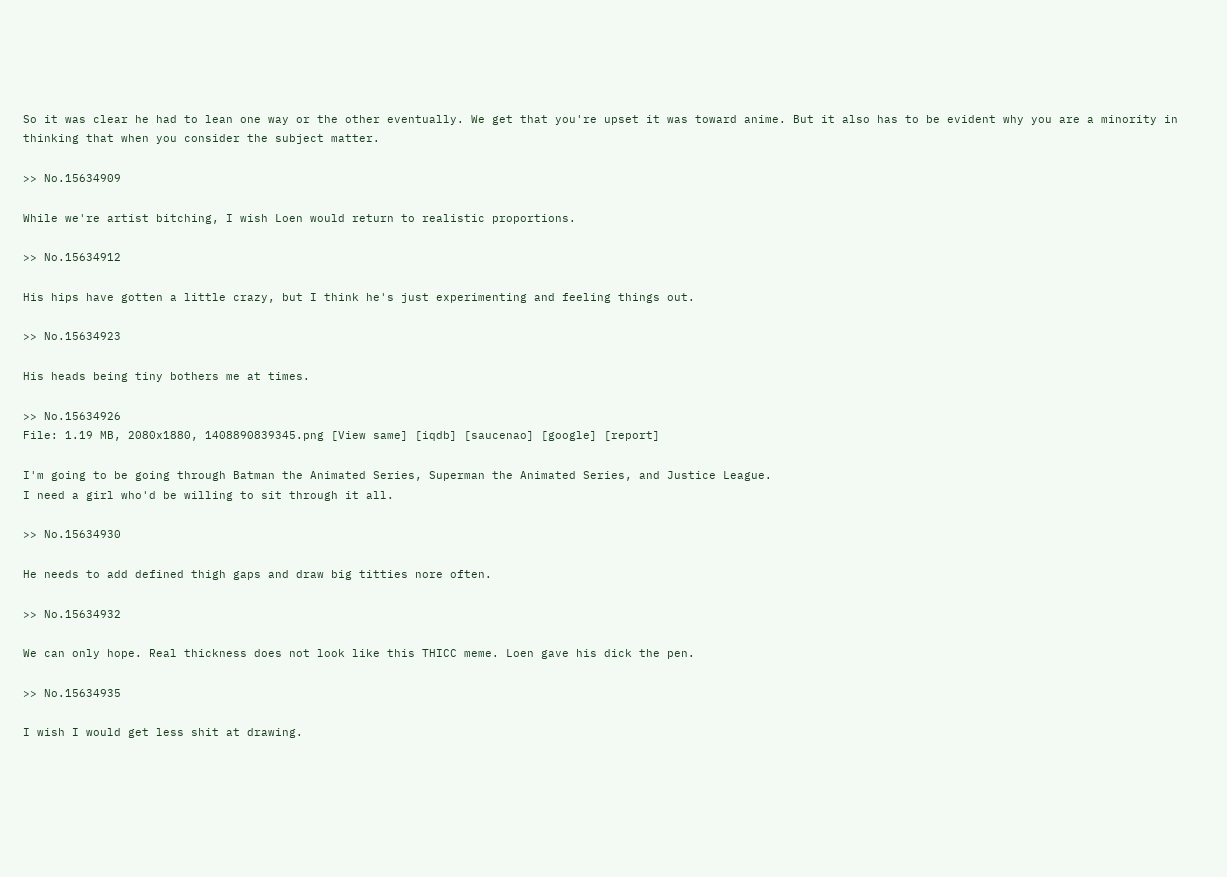So it was clear he had to lean one way or the other eventually. We get that you're upset it was toward anime. But it also has to be evident why you are a minority in thinking that when you consider the subject matter.

>> No.15634909

While we're artist bitching, I wish Loen would return to realistic proportions.

>> No.15634912

His hips have gotten a little crazy, but I think he's just experimenting and feeling things out.

>> No.15634923

His heads being tiny bothers me at times.

>> No.15634926
File: 1.19 MB, 2080x1880, 1408890839345.png [View same] [iqdb] [saucenao] [google] [report]

I'm going to be going through Batman the Animated Series, Superman the Animated Series, and Justice League.
I need a girl who'd be willing to sit through it all.

>> No.15634930

He needs to add defined thigh gaps and draw big titties nore often.

>> No.15634932

We can only hope. Real thickness does not look like this THICC meme. Loen gave his dick the pen.

>> No.15634935

I wish I would get less shit at drawing.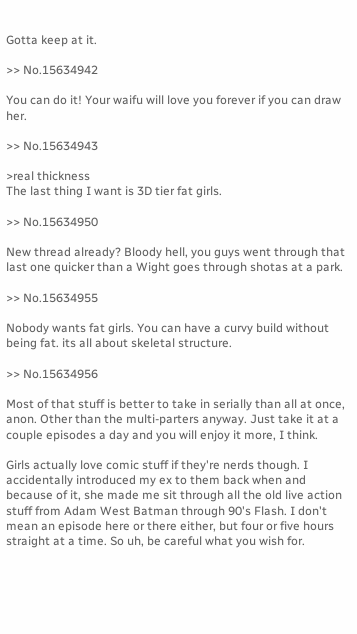Gotta keep at it.

>> No.15634942

You can do it! Your waifu will love you forever if you can draw her.

>> No.15634943

>real thickness
The last thing I want is 3D tier fat girls.

>> No.15634950

New thread already? Bloody hell, you guys went through that last one quicker than a Wight goes through shotas at a park.

>> No.15634955

Nobody wants fat girls. You can have a curvy build without being fat. its all about skeletal structure.

>> No.15634956

Most of that stuff is better to take in serially than all at once, anon. Other than the multi-parters anyway. Just take it at a couple episodes a day and you will enjoy it more, I think.

Girls actually love comic stuff if they're nerds though. I accidentally introduced my ex to them back when and because of it, she made me sit through all the old live action stuff from Adam West Batman through 90's Flash. I don't mean an episode here or there either, but four or five hours straight at a time. So uh, be careful what you wish for.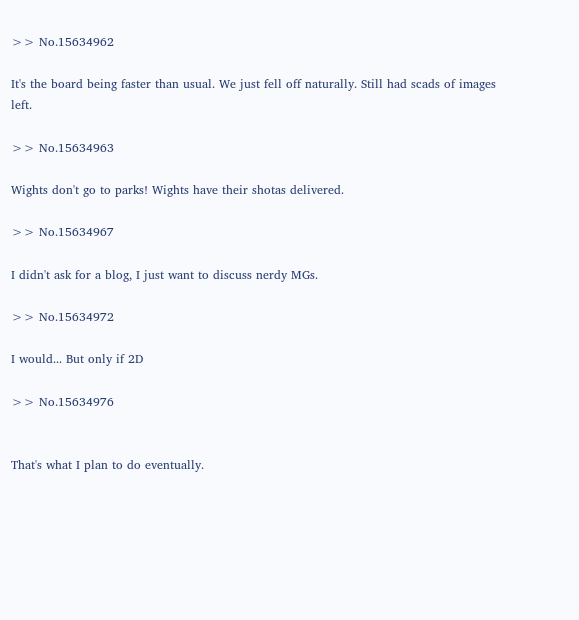>> No.15634962

It's the board being faster than usual. We just fell off naturally. Still had scads of images left.

>> No.15634963

Wights don't go to parks! Wights have their shotas delivered.

>> No.15634967

I didn't ask for a blog, I just want to discuss nerdy MGs.

>> No.15634972

I would... But only if 2D

>> No.15634976


That's what I plan to do eventually.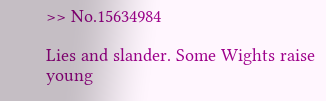>> No.15634984

Lies and slander. Some Wights raise young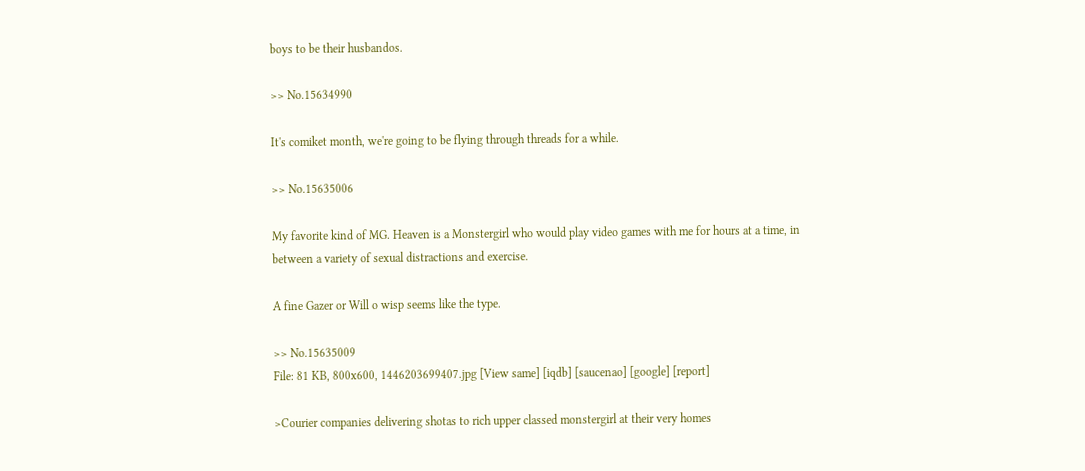boys to be their husbandos.

>> No.15634990

It's comiket month, we're going to be flying through threads for a while.

>> No.15635006

My favorite kind of MG. Heaven is a Monstergirl who would play video games with me for hours at a time, in between a variety of sexual distractions and exercise.

A fine Gazer or Will o wisp seems like the type.

>> No.15635009
File: 81 KB, 800x600, 1446203699407.jpg [View same] [iqdb] [saucenao] [google] [report]

>Courier companies delivering shotas to rich upper classed monstergirl at their very homes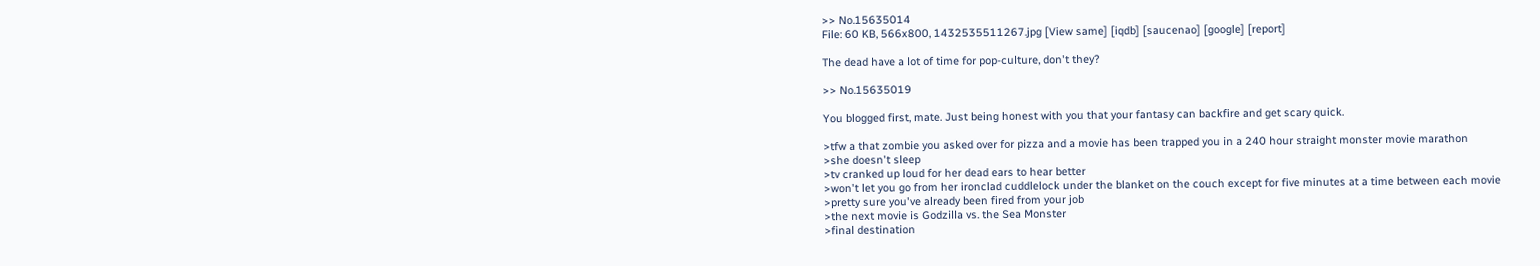>> No.15635014
File: 60 KB, 566x800, 1432535511267.jpg [View same] [iqdb] [saucenao] [google] [report]

The dead have a lot of time for pop-culture, don't they?

>> No.15635019

You blogged first, mate. Just being honest with you that your fantasy can backfire and get scary quick.

>tfw a that zombie you asked over for pizza and a movie has been trapped you in a 240 hour straight monster movie marathon
>she doesn't sleep
>tv cranked up loud for her dead ears to hear better
>won't let you go from her ironclad cuddlelock under the blanket on the couch except for five minutes at a time between each movie
>pretty sure you've already been fired from your job
>the next movie is Godzilla vs. the Sea Monster
>final destination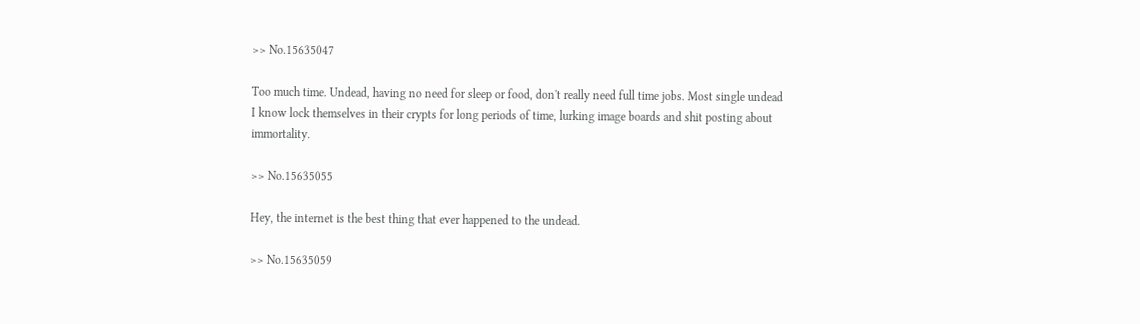>> No.15635047

Too much time. Undead, having no need for sleep or food, don't really need full time jobs. Most single undead I know lock themselves in their crypts for long periods of time, lurking image boards and shit posting about immortality.

>> No.15635055

Hey, the internet is the best thing that ever happened to the undead.

>> No.15635059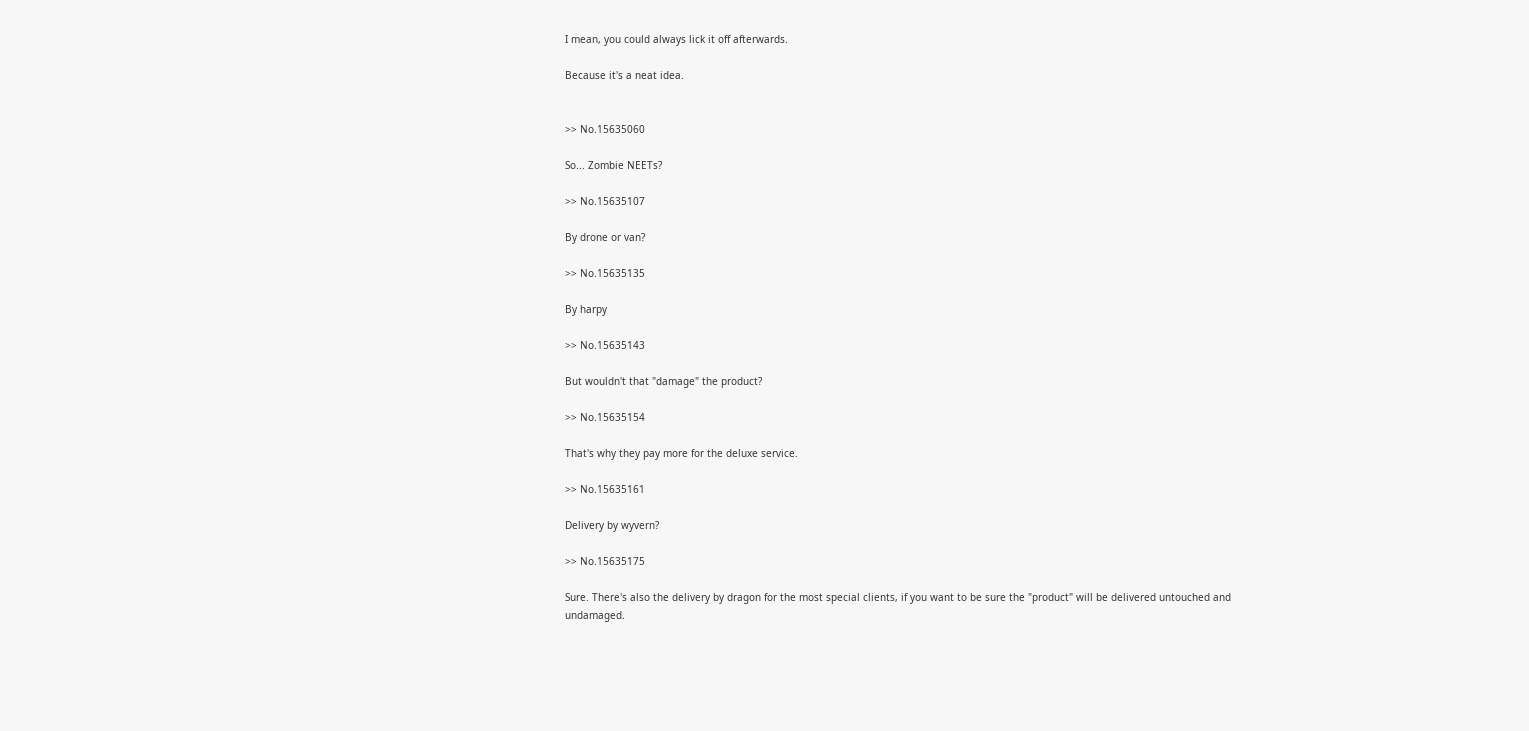I mean, you could always lick it off afterwards.

Because it's a neat idea.


>> No.15635060

So... Zombie NEETs?

>> No.15635107

By drone or van?

>> No.15635135

By harpy

>> No.15635143

But wouldn't that "damage" the product?

>> No.15635154

That's why they pay more for the deluxe service.

>> No.15635161

Delivery by wyvern?

>> No.15635175

Sure. There's also the delivery by dragon for the most special clients, if you want to be sure the "product" will be delivered untouched and undamaged.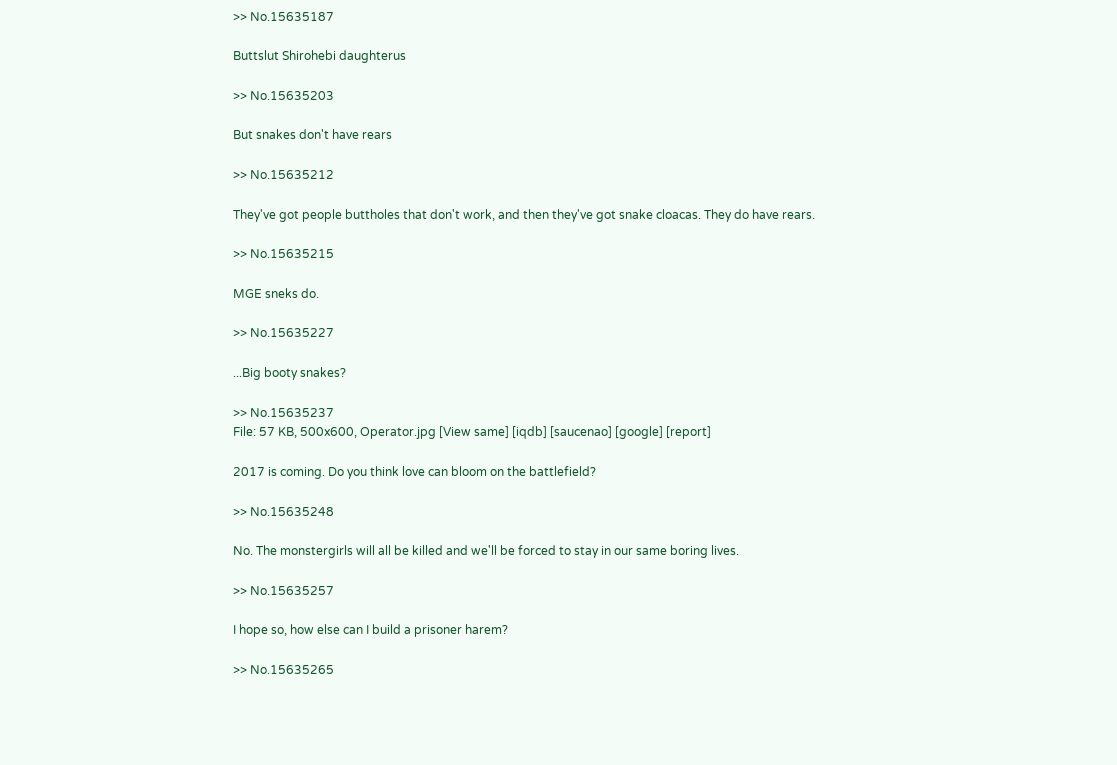>> No.15635187

Buttslut Shirohebi daughterus

>> No.15635203

But snakes don't have rears

>> No.15635212

They've got people buttholes that don't work, and then they've got snake cloacas. They do have rears.

>> No.15635215

MGE sneks do.

>> No.15635227

...Big booty snakes?

>> No.15635237
File: 57 KB, 500x600, Operator.jpg [View same] [iqdb] [saucenao] [google] [report]

2017 is coming. Do you think love can bloom on the battlefield?

>> No.15635248

No. The monstergirls will all be killed and we'll be forced to stay in our same boring lives.

>> No.15635257

I hope so, how else can I build a prisoner harem?

>> No.15635265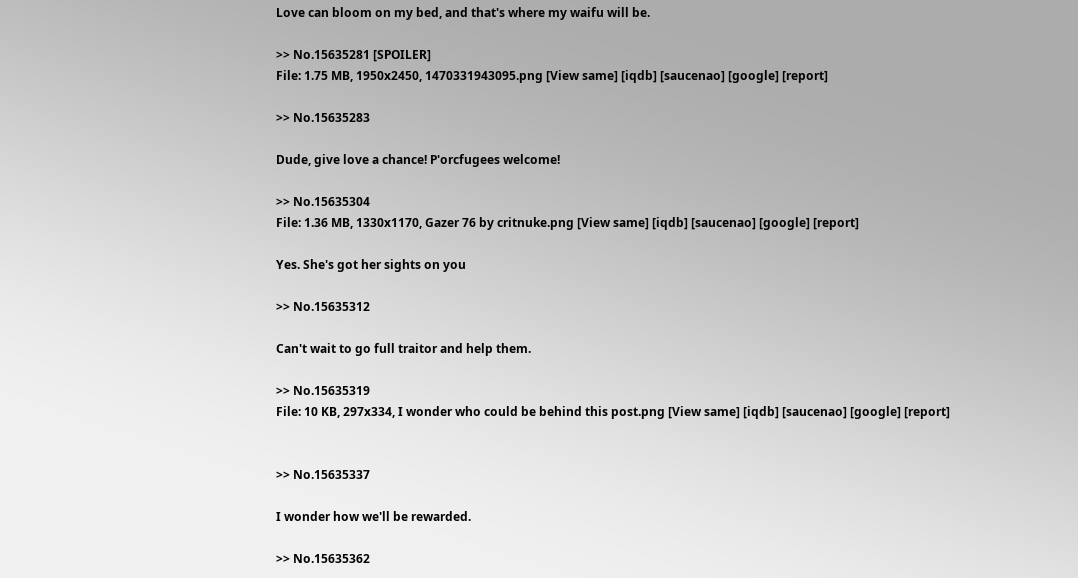Love can bloom on my bed, and that's where my waifu will be.

>> No.15635281 [SPOILER]
File: 1.75 MB, 1950x2450, 1470331943095.png [View same] [iqdb] [saucenao] [google] [report]

>> No.15635283

Dude, give love a chance! P'orcfugees welcome!

>> No.15635304
File: 1.36 MB, 1330x1170, Gazer 76 by critnuke.png [View same] [iqdb] [saucenao] [google] [report]

Yes. She's got her sights on you

>> No.15635312

Can't wait to go full traitor and help them.

>> No.15635319
File: 10 KB, 297x334, I wonder who could be behind this post.png [View same] [iqdb] [saucenao] [google] [report]


>> No.15635337

I wonder how we'll be rewarded.

>> No.15635362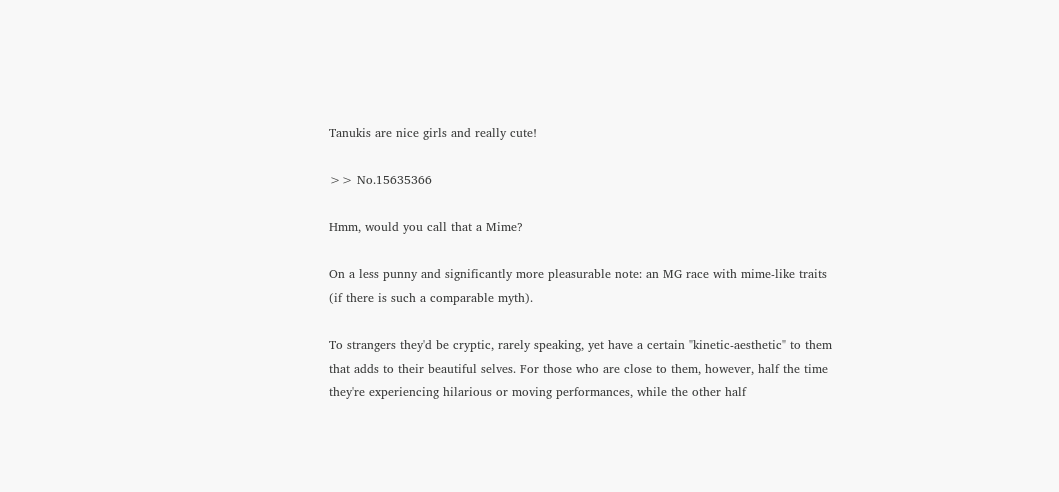Tanukis are nice girls and really cute!

>> No.15635366

Hmm, would you call that a Mime?

On a less punny and significantly more pleasurable note: an MG race with mime-like traits (if there is such a comparable myth).

To strangers they'd be cryptic, rarely speaking, yet have a certain "kinetic-aesthetic" to them that adds to their beautiful selves. For those who are close to them, however, half the time they're experiencing hilarious or moving performances, while the other half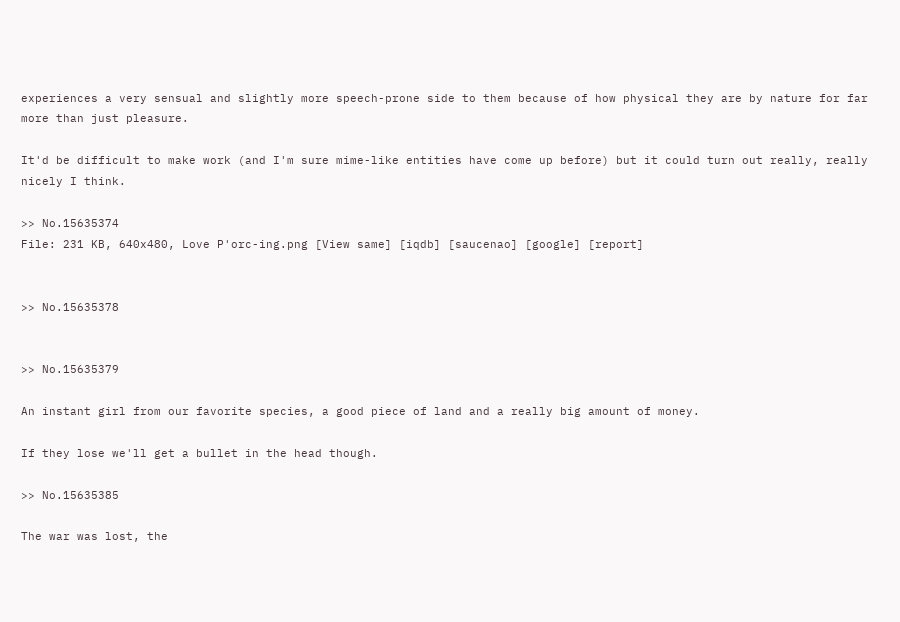experiences a very sensual and slightly more speech-prone side to them because of how physical they are by nature for far more than just pleasure.

It'd be difficult to make work (and I'm sure mime-like entities have come up before) but it could turn out really, really nicely I think.

>> No.15635374
File: 231 KB, 640x480, Love P'orc-ing.png [View same] [iqdb] [saucenao] [google] [report]


>> No.15635378


>> No.15635379

An instant girl from our favorite species, a good piece of land and a really big amount of money.

If they lose we'll get a bullet in the head though.

>> No.15635385

The war was lost, the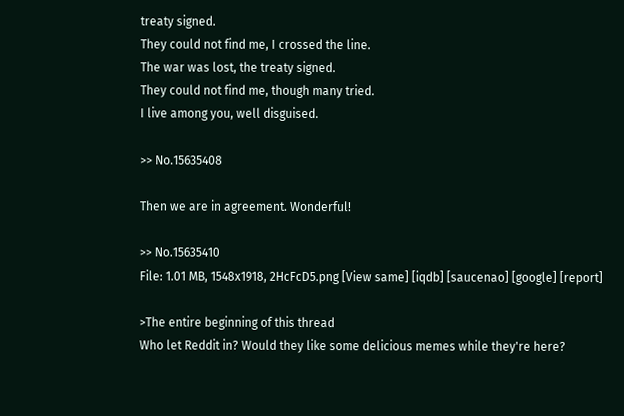treaty signed.
They could not find me, I crossed the line.
The war was lost, the treaty signed.
They could not find me, though many tried.
I live among you, well disguised.

>> No.15635408

Then we are in agreement. Wonderful!

>> No.15635410
File: 1.01 MB, 1548x1918, 2HcFcD5.png [View same] [iqdb] [saucenao] [google] [report]

>The entire beginning of this thread
Who let Reddit in? Would they like some delicious memes while they're here?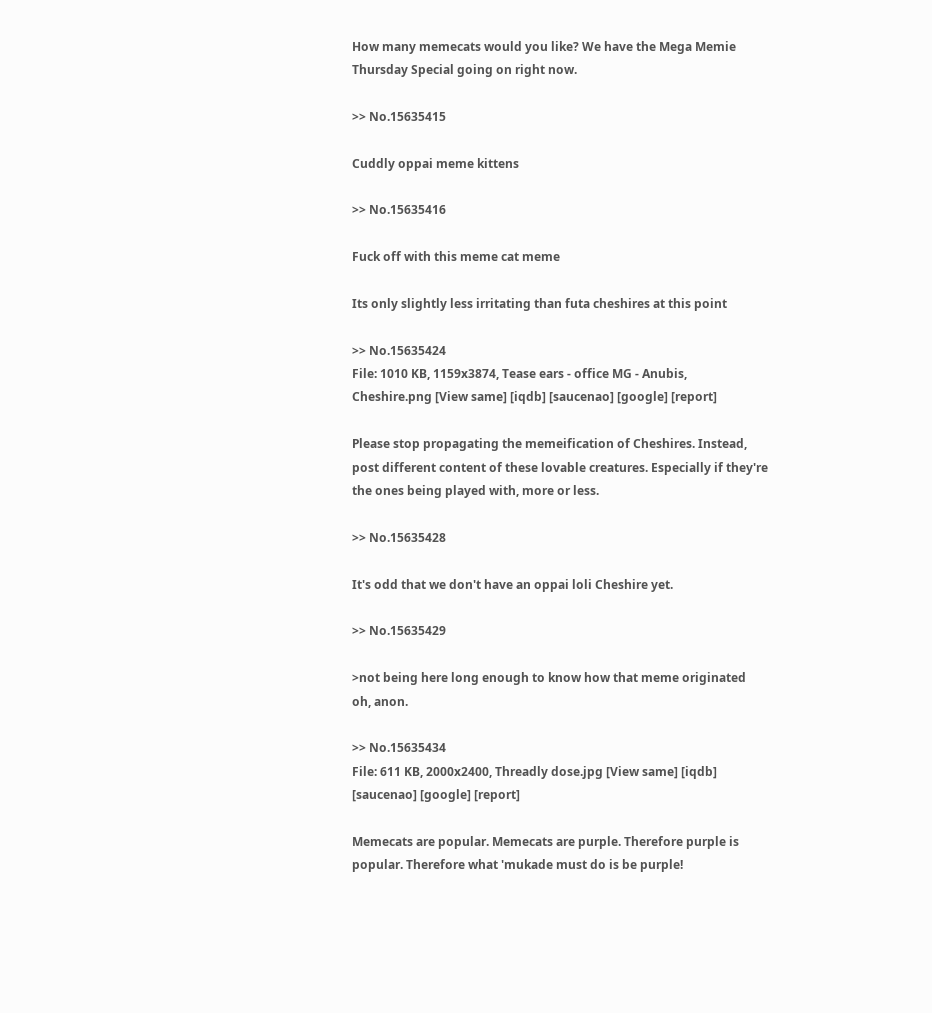How many memecats would you like? We have the Mega Memie Thursday Special going on right now.

>> No.15635415

Cuddly oppai meme kittens

>> No.15635416

Fuck off with this meme cat meme

Its only slightly less irritating than futa cheshires at this point

>> No.15635424
File: 1010 KB, 1159x3874, Tease ears - office MG - Anubis, Cheshire.png [View same] [iqdb] [saucenao] [google] [report]

Please stop propagating the memeification of Cheshires. Instead, post different content of these lovable creatures. Especially if they're the ones being played with, more or less.

>> No.15635428

It's odd that we don't have an oppai loli Cheshire yet.

>> No.15635429

>not being here long enough to know how that meme originated
oh, anon.

>> No.15635434
File: 611 KB, 2000x2400, Threadly dose.jpg [View same] [iqdb] [saucenao] [google] [report]

Memecats are popular. Memecats are purple. Therefore purple is popular. Therefore what 'mukade must do is be purple!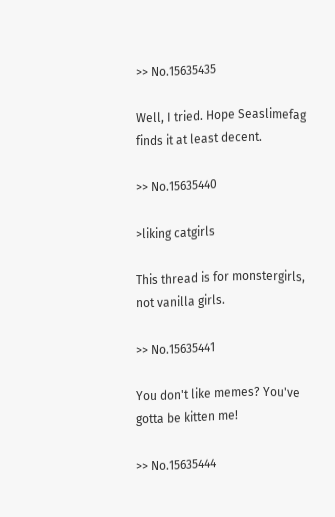>> No.15635435

Well, I tried. Hope Seaslimefag finds it at least decent.

>> No.15635440

>liking catgirls

This thread is for monstergirls, not vanilla girls.

>> No.15635441

You don't like memes? You've gotta be kitten me!

>> No.15635444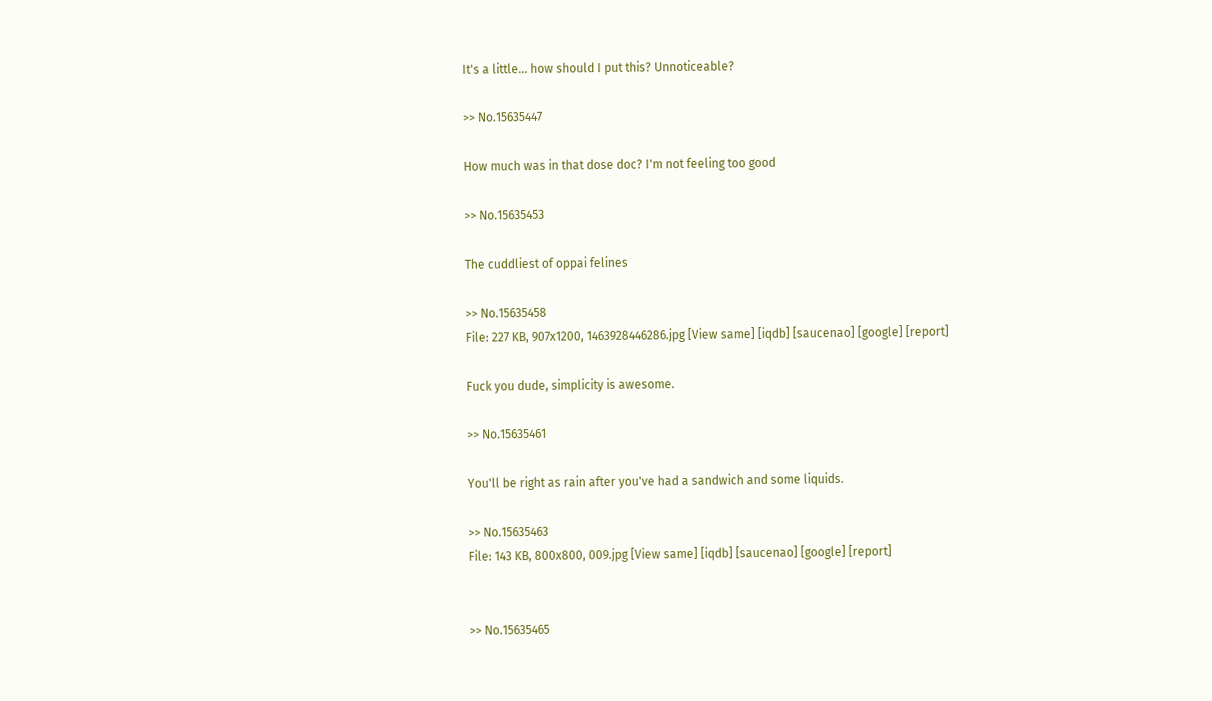It's a little... how should I put this? Unnoticeable?

>> No.15635447

How much was in that dose doc? I'm not feeling too good

>> No.15635453

The cuddliest of oppai felines

>> No.15635458
File: 227 KB, 907x1200, 1463928446286.jpg [View same] [iqdb] [saucenao] [google] [report]

Fuck you dude, simplicity is awesome.

>> No.15635461

You'll be right as rain after you've had a sandwich and some liquids.

>> No.15635463
File: 143 KB, 800x800, 009.jpg [View same] [iqdb] [saucenao] [google] [report]


>> No.15635465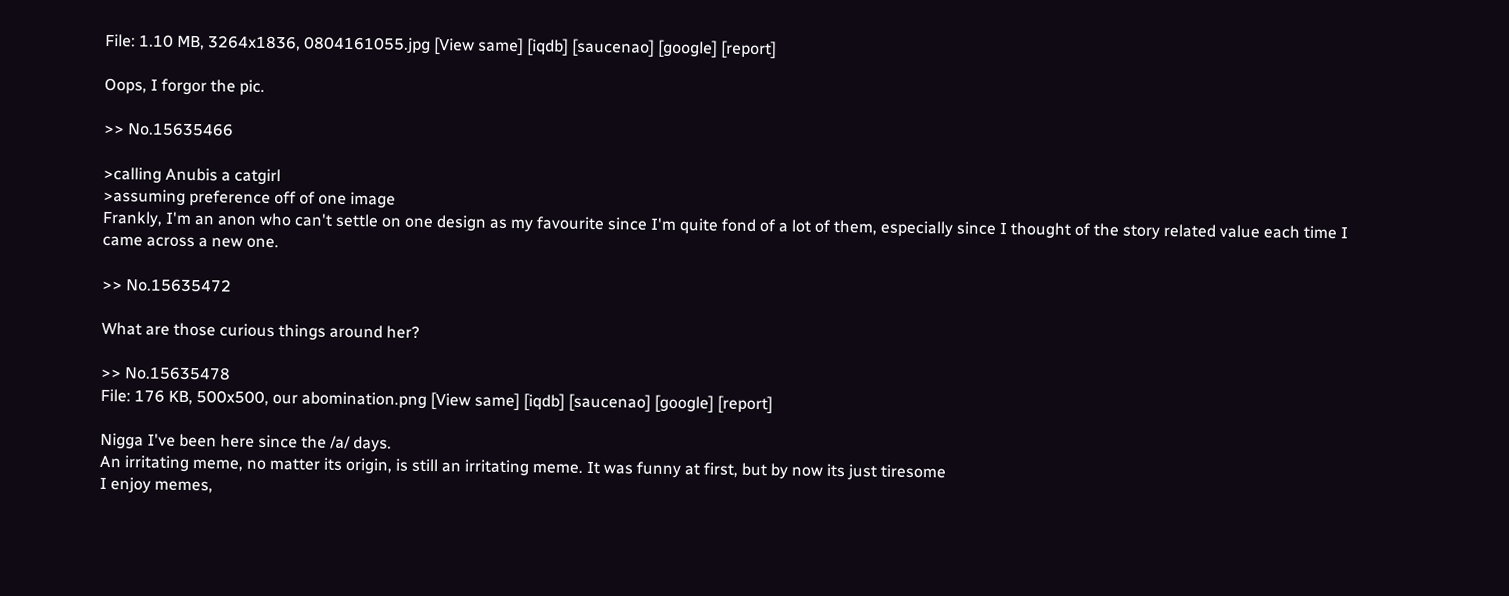File: 1.10 MB, 3264x1836, 0804161055.jpg [View same] [iqdb] [saucenao] [google] [report]

Oops, I forgor the pic.

>> No.15635466

>calling Anubis a catgirl
>assuming preference off of one image
Frankly, I'm an anon who can't settle on one design as my favourite since I'm quite fond of a lot of them, especially since I thought of the story related value each time I came across a new one.

>> No.15635472

What are those curious things around her?

>> No.15635478
File: 176 KB, 500x500, our abomination.png [View same] [iqdb] [saucenao] [google] [report]

Nigga I've been here since the /a/ days.
An irritating meme, no matter its origin, is still an irritating meme. It was funny at first, but by now its just tiresome
I enjoy memes,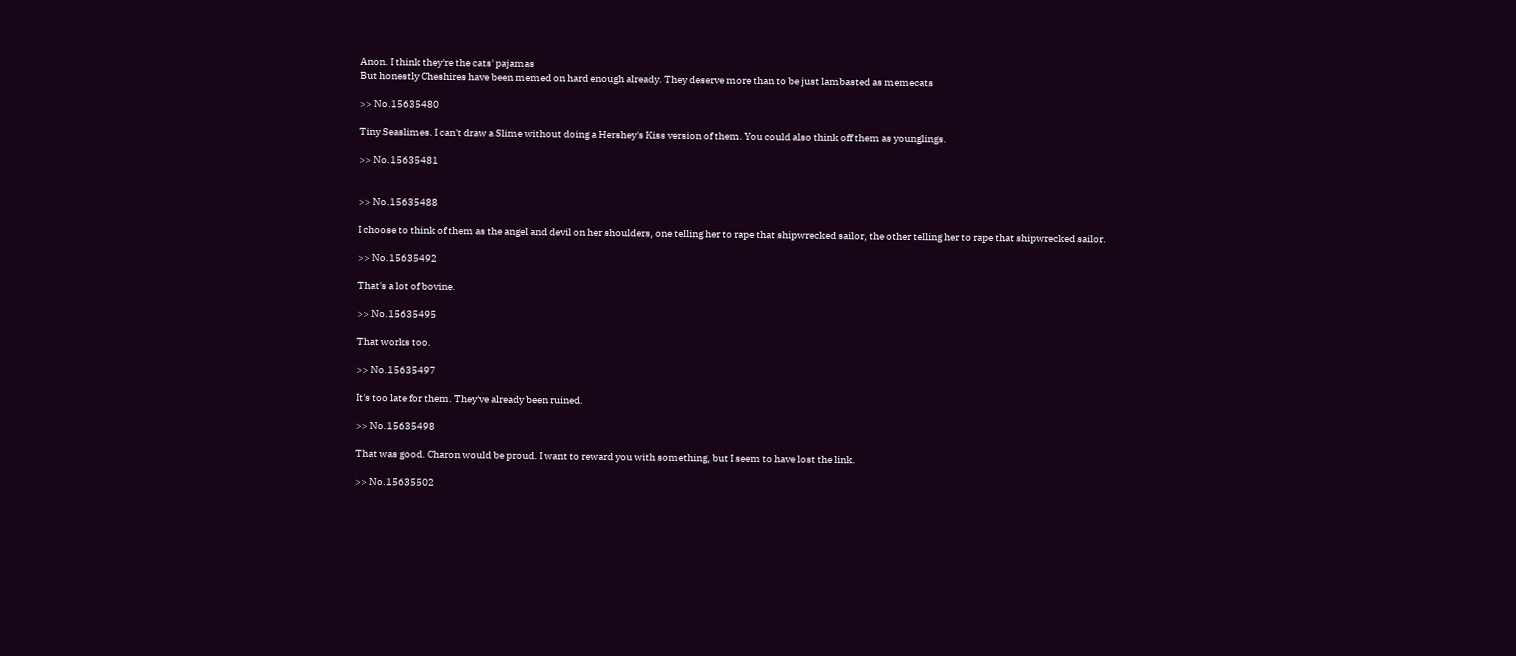Anon. I think they're the cats' pajamas
But honestly Cheshires have been memed on hard enough already. They deserve more than to be just lambasted as memecats

>> No.15635480

Tiny Seaslimes. I can't draw a Slime without doing a Hershey's Kiss version of them. You could also think off them as younglings.

>> No.15635481


>> No.15635488

I choose to think of them as the angel and devil on her shoulders, one telling her to rape that shipwrecked sailor, the other telling her to rape that shipwrecked sailor.

>> No.15635492

That's a lot of bovine.

>> No.15635495

That works too.

>> No.15635497

It's too late for them. They've already been ruined.

>> No.15635498

That was good. Charon would be proud. I want to reward you with something, but I seem to have lost the link.

>> No.15635502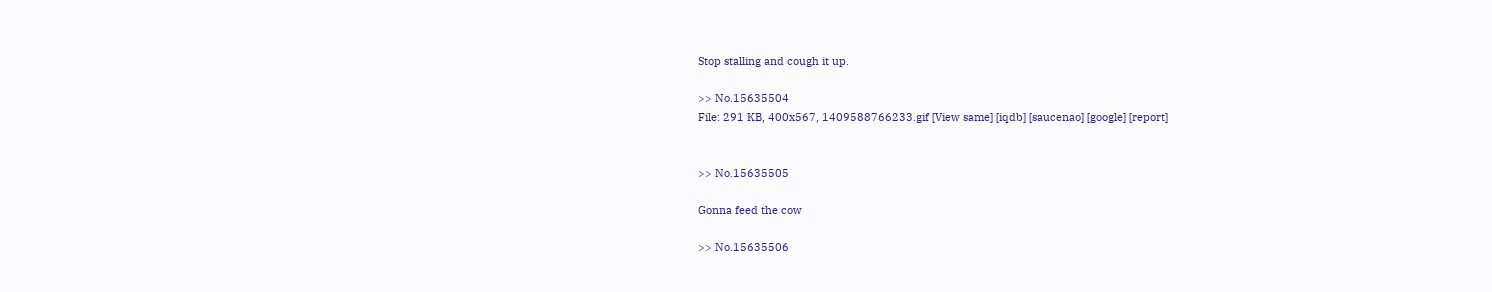Stop stalling and cough it up.

>> No.15635504
File: 291 KB, 400x567, 1409588766233.gif [View same] [iqdb] [saucenao] [google] [report]


>> No.15635505

Gonna feed the cow

>> No.15635506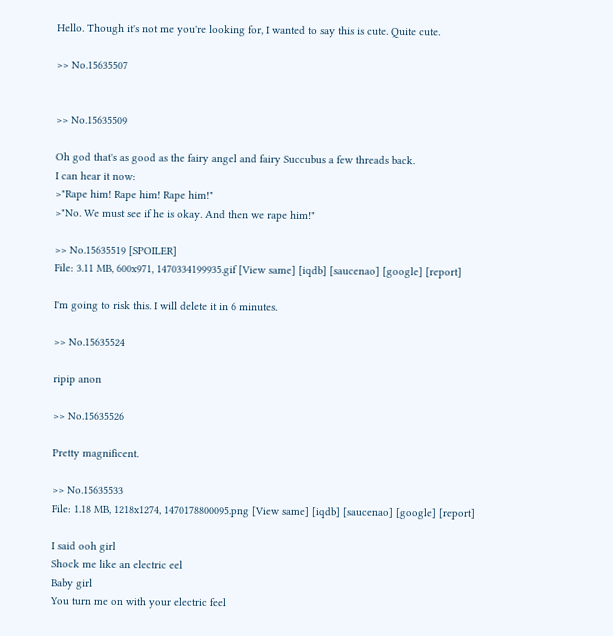Hello. Though it's not me you're looking for, I wanted to say this is cute. Quite cute.

>> No.15635507


>> No.15635509

Oh god that's as good as the fairy angel and fairy Succubus a few threads back.
I can hear it now:
>"Rape him! Rape him! Rape him!"
>"No. We must see if he is okay. And then we rape him!"

>> No.15635519 [SPOILER]
File: 3.11 MB, 600x971, 1470334199935.gif [View same] [iqdb] [saucenao] [google] [report]

I'm going to risk this. I will delete it in 6 minutes.

>> No.15635524

ripip anon

>> No.15635526

Pretty magnificent.

>> No.15635533
File: 1.18 MB, 1218x1274, 1470178800095.png [View same] [iqdb] [saucenao] [google] [report]

I said ooh girl
Shock me like an electric eel
Baby girl
You turn me on with your electric feel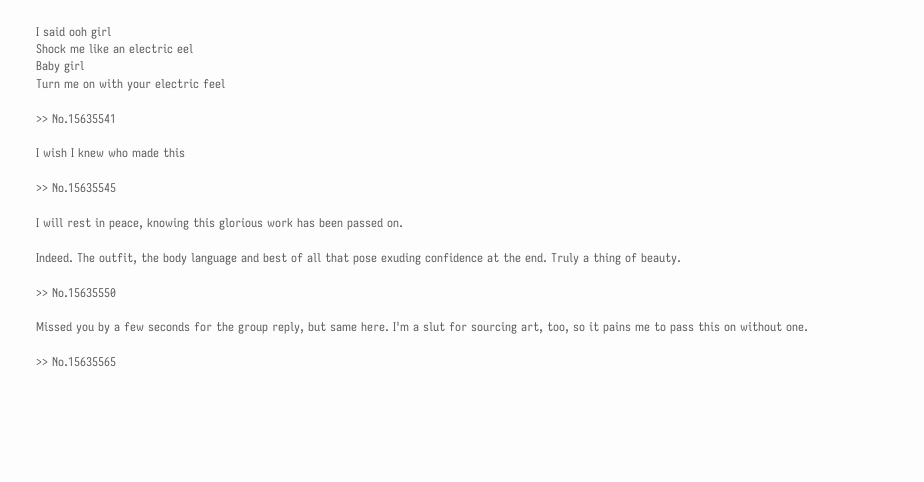I said ooh girl
Shock me like an electric eel
Baby girl
Turn me on with your electric feel

>> No.15635541

I wish I knew who made this

>> No.15635545

I will rest in peace, knowing this glorious work has been passed on.

Indeed. The outfit, the body language and best of all that pose exuding confidence at the end. Truly a thing of beauty.

>> No.15635550

Missed you by a few seconds for the group reply, but same here. I'm a slut for sourcing art, too, so it pains me to pass this on without one.

>> No.15635565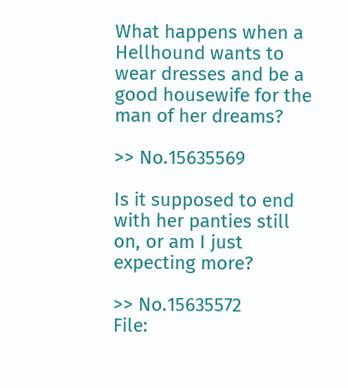What happens when a Hellhound wants to wear dresses and be a good housewife for the man of her dreams?

>> No.15635569

Is it supposed to end with her panties still on, or am I just expecting more?

>> No.15635572
File: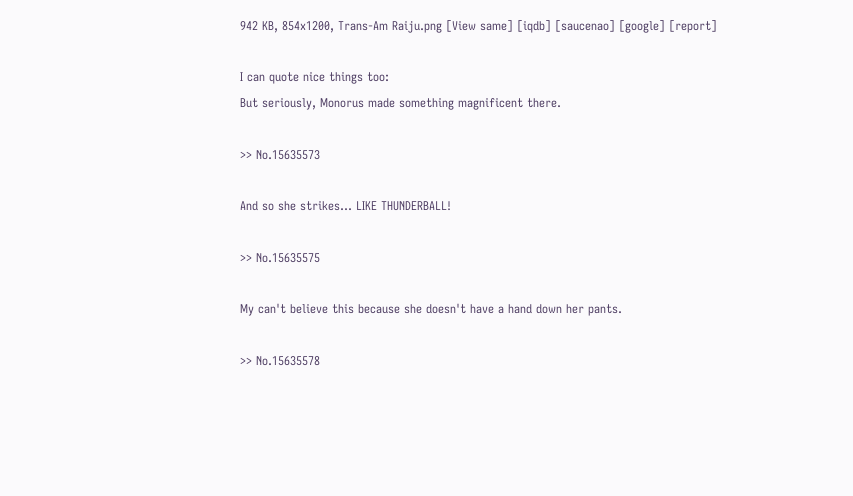942 KB, 854x1200, Trans-Am Raiju.png [View same] [iqdb] [saucenao] [google] [report]

I can quote nice things too:
But seriously, Monorus made something magnificent there.

>> No.15635573

And so she strikes... LIKE THUNDERBALL!

>> No.15635575

My can't believe this because she doesn't have a hand down her pants.

>> No.15635578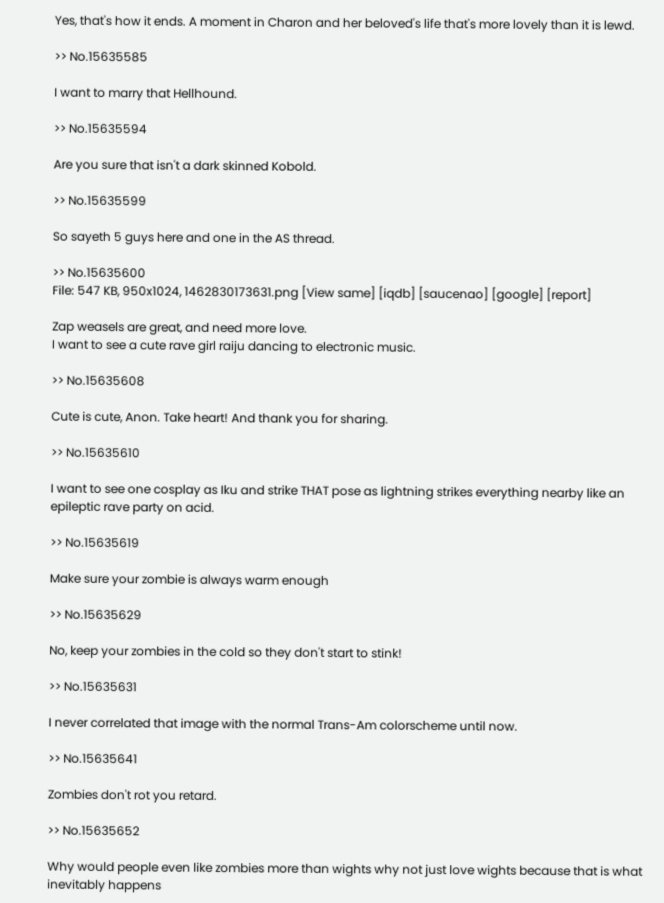Yes, that's how it ends. A moment in Charon and her beloved's life that's more lovely than it is lewd.

>> No.15635585

I want to marry that Hellhound.

>> No.15635594

Are you sure that isn't a dark skinned Kobold.

>> No.15635599

So sayeth 5 guys here and one in the AS thread.

>> No.15635600
File: 547 KB, 950x1024, 1462830173631.png [View same] [iqdb] [saucenao] [google] [report]

Zap weasels are great, and need more love.
I want to see a cute rave girl raiju dancing to electronic music.

>> No.15635608

Cute is cute, Anon. Take heart! And thank you for sharing.

>> No.15635610

I want to see one cosplay as Iku and strike THAT pose as lightning strikes everything nearby like an epileptic rave party on acid.

>> No.15635619

Make sure your zombie is always warm enough

>> No.15635629

No, keep your zombies in the cold so they don't start to stink!

>> No.15635631

I never correlated that image with the normal Trans-Am colorscheme until now.

>> No.15635641

Zombies don't rot you retard.

>> No.15635652

Why would people even like zombies more than wights why not just love wights because that is what inevitably happens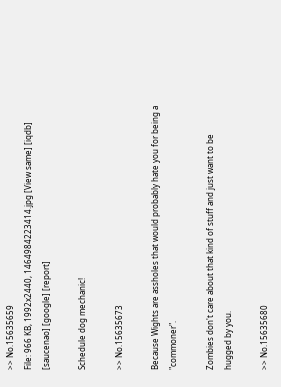>> No.15635659
File: 966 KB, 1992x2440, 1464984223414.jpg [View same] [iqdb] [saucenao] [google] [report]

Schedule dog mechanic!

>> No.15635673

Because Wights are assholes that would probably hate you for being a "commoner".

Zombies don't care about that kind of stuff and just want to be hugged by you.

>> No.15635680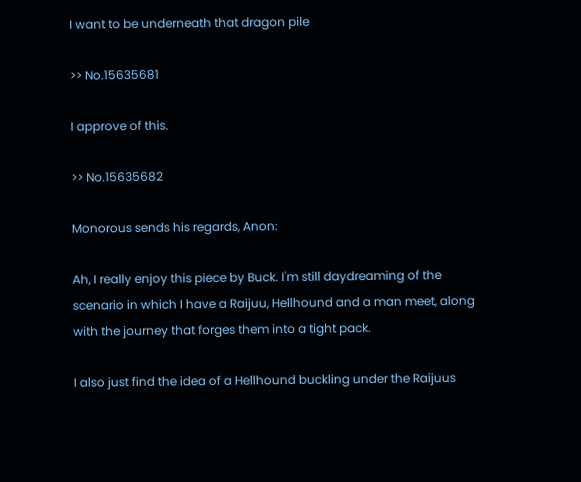I want to be underneath that dragon pile

>> No.15635681

I approve of this.

>> No.15635682

Monorous sends his regards, Anon:

Ah, I really enjoy this piece by Buck. I'm still daydreaming of the scenario in which I have a Raijuu, Hellhound and a man meet, along with the journey that forges them into a tight pack.

I also just find the idea of a Hellhound buckling under the Raijuus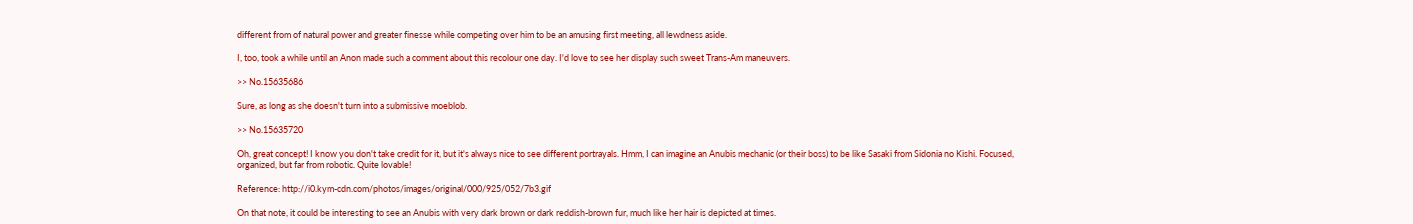different from of natural power and greater finesse while competing over him to be an amusing first meeting, all lewdness aside.

I, too, took a while until an Anon made such a comment about this recolour one day. I'd love to see her display such sweet Trans-Am maneuvers.

>> No.15635686

Sure, as long as she doesn't turn into a submissive moeblob.

>> No.15635720

Oh, great concept! I know you don't take credit for it, but it's always nice to see different portrayals. Hmm, I can imagine an Anubis mechanic (or their boss) to be like Sasaki from Sidonia no Kishi. Focused, organized, but far from robotic. Quite lovable!

Reference: http://i0.kym-cdn.com/photos/images/original/000/925/052/7b3.gif

On that note, it could be interesting to see an Anubis with very dark brown or dark reddish-brown fur, much like her hair is depicted at times.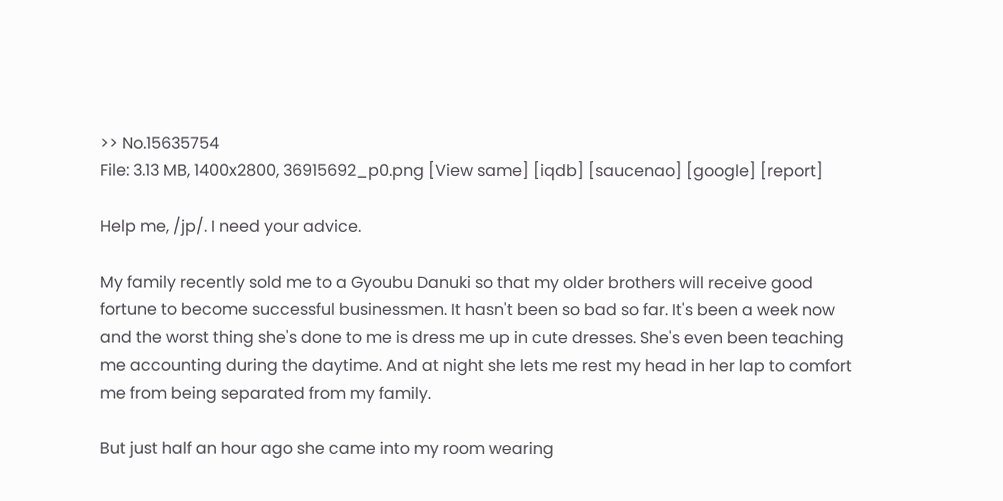>> No.15635754
File: 3.13 MB, 1400x2800, 36915692_p0.png [View same] [iqdb] [saucenao] [google] [report]

Help me, /jp/. I need your advice.

My family recently sold me to a Gyoubu Danuki so that my older brothers will receive good fortune to become successful businessmen. It hasn't been so bad so far. It's been a week now and the worst thing she's done to me is dress me up in cute dresses. She's even been teaching me accounting during the daytime. And at night she lets me rest my head in her lap to comfort me from being separated from my family.

But just half an hour ago she came into my room wearing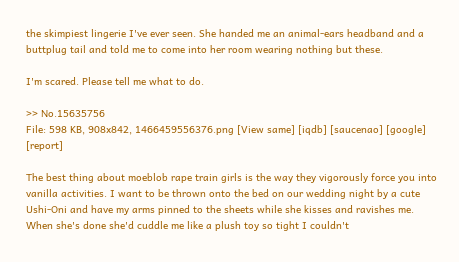the skimpiest lingerie I've ever seen. She handed me an animal-ears headband and a buttplug tail and told me to come into her room wearing nothing but these.

I'm scared. Please tell me what to do.

>> No.15635756
File: 598 KB, 908x842, 1466459556376.png [View same] [iqdb] [saucenao] [google] [report]

The best thing about moeblob rape train girls is the way they vigorously force you into vanilla activities. I want to be thrown onto the bed on our wedding night by a cute Ushi-Oni and have my arms pinned to the sheets while she kisses and ravishes me. When she's done she'd cuddle me like a plush toy so tight I couldn't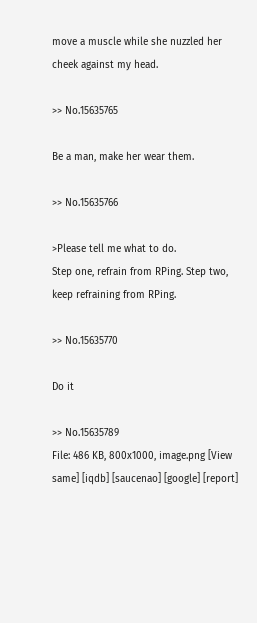move a muscle while she nuzzled her cheek against my head.

>> No.15635765

Be a man, make her wear them.

>> No.15635766

>Please tell me what to do.
Step one, refrain from RPing. Step two, keep refraining from RPing.

>> No.15635770

Do it

>> No.15635789
File: 486 KB, 800x1000, image.png [View same] [iqdb] [saucenao] [google] [report]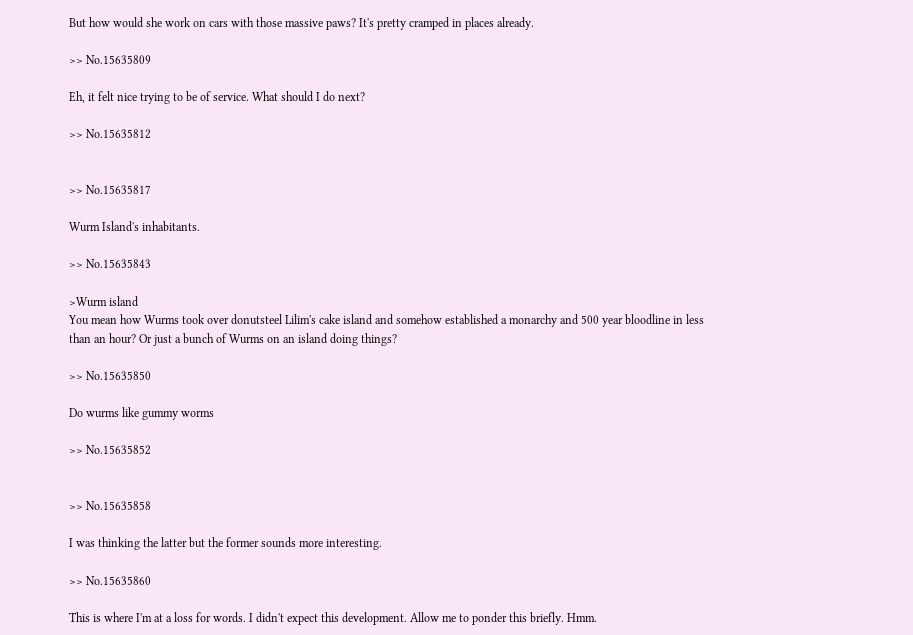But how would she work on cars with those massive paws? It's pretty cramped in places already.

>> No.15635809

Eh, it felt nice trying to be of service. What should I do next?

>> No.15635812


>> No.15635817

Wurm Island's inhabitants.

>> No.15635843

>Wurm island
You mean how Wurms took over donutsteel Lilim's cake island and somehow established a monarchy and 500 year bloodline in less than an hour? Or just a bunch of Wurms on an island doing things?

>> No.15635850

Do wurms like gummy worms

>> No.15635852


>> No.15635858

I was thinking the latter but the former sounds more interesting.

>> No.15635860

This is where I'm at a loss for words. I didn't expect this development. Allow me to ponder this briefly. Hmm.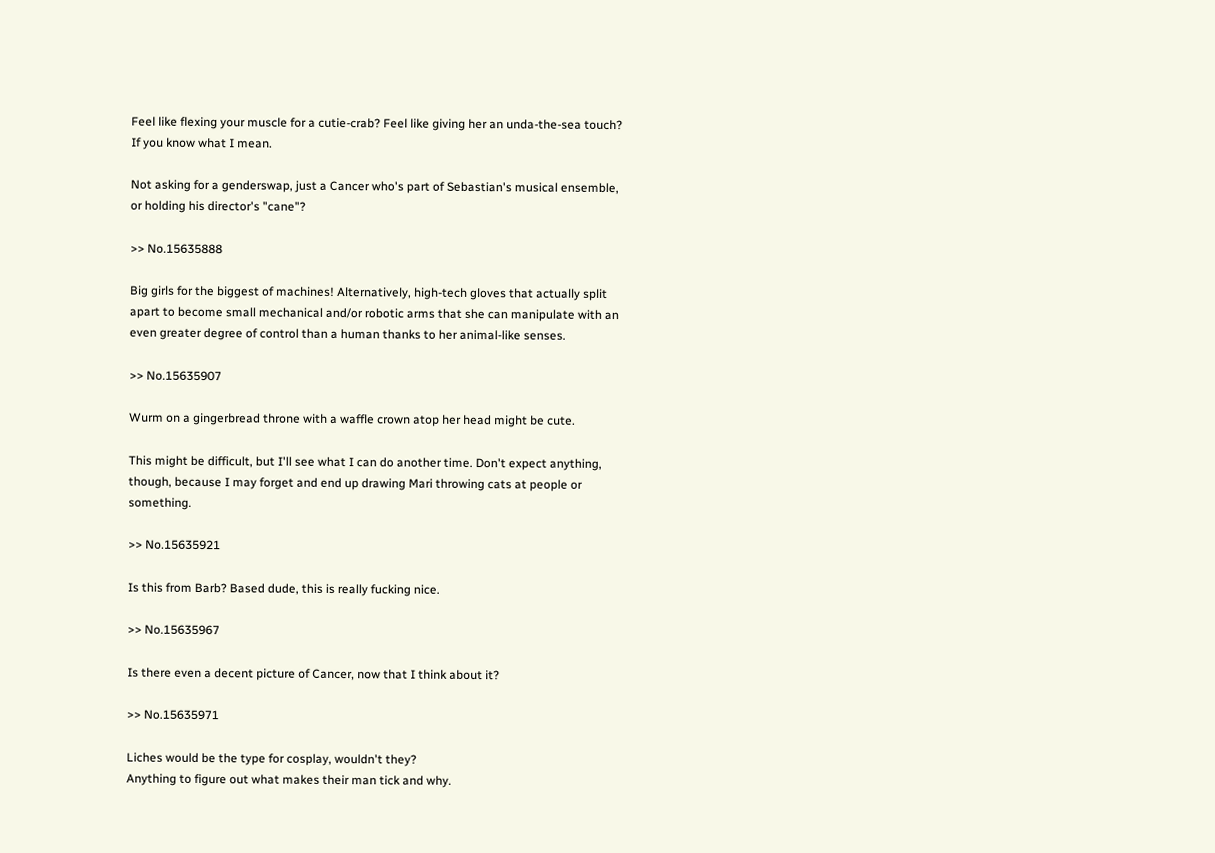Feel like flexing your muscle for a cutie-crab? Feel like giving her an unda-the-sea touch? If you know what I mean.

Not asking for a genderswap, just a Cancer who's part of Sebastian's musical ensemble, or holding his director's "cane"?

>> No.15635888

Big girls for the biggest of machines! Alternatively, high-tech gloves that actually split apart to become small mechanical and/or robotic arms that she can manipulate with an even greater degree of control than a human thanks to her animal-like senses.

>> No.15635907

Wurm on a gingerbread throne with a waffle crown atop her head might be cute.

This might be difficult, but I'll see what I can do another time. Don't expect anything, though, because I may forget and end up drawing Mari throwing cats at people or something.

>> No.15635921

Is this from Barb? Based dude, this is really fucking nice.

>> No.15635967

Is there even a decent picture of Cancer, now that I think about it?

>> No.15635971

Liches would be the type for cosplay, wouldn't they?
Anything to figure out what makes their man tick and why.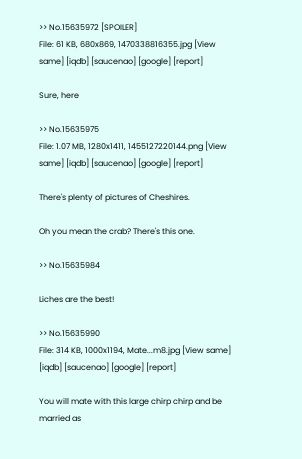>> No.15635972 [SPOILER]
File: 61 KB, 680x869, 1470338816355.jpg [View same] [iqdb] [saucenao] [google] [report]

Sure, here

>> No.15635975
File: 1.07 MB, 1280x1411, 1455127220144.png [View same] [iqdb] [saucenao] [google] [report]

There's plenty of pictures of Cheshires.

Oh you mean the crab? There's this one.

>> No.15635984

Liches are the best!

>> No.15635990
File: 314 KB, 1000x1194, Mate...m8.jpg [View same] [iqdb] [saucenao] [google] [report]

You will mate with this large chirp chirp and be married as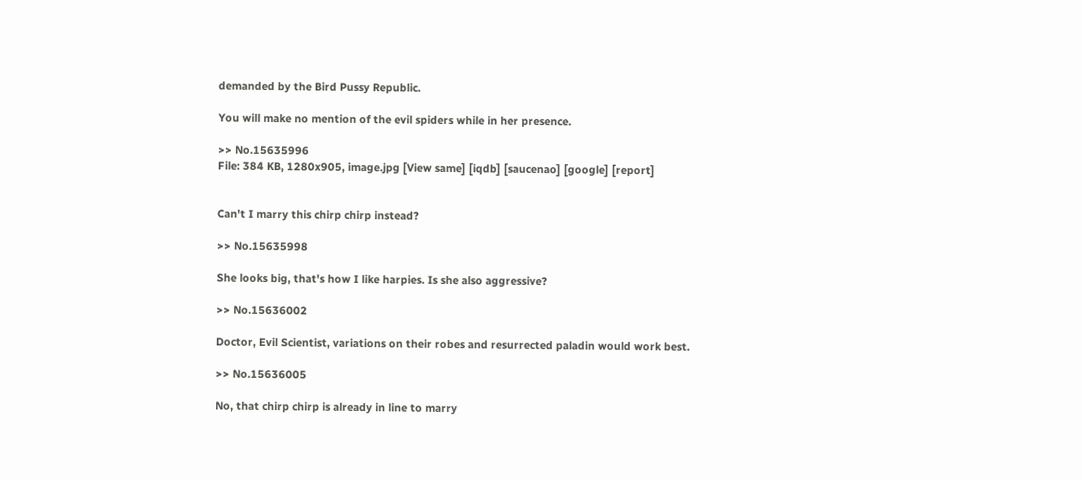demanded by the Bird Pussy Republic.

You will make no mention of the evil spiders while in her presence.

>> No.15635996
File: 384 KB, 1280x905, image.jpg [View same] [iqdb] [saucenao] [google] [report]


Can't I marry this chirp chirp instead?

>> No.15635998

She looks big, that's how I like harpies. Is she also aggressive?

>> No.15636002

Doctor, Evil Scientist, variations on their robes and resurrected paladin would work best.

>> No.15636005

No, that chirp chirp is already in line to marry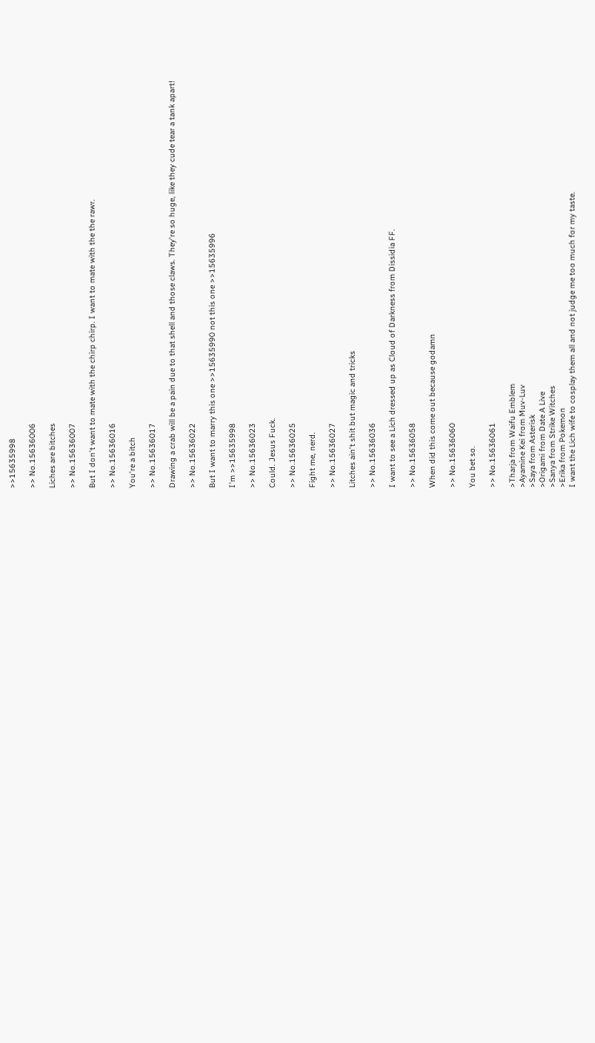>>15635998

>> No.15636006

Liches are bitches

>> No.15636007

But I don't want to mate with the chirp chirp. I want to mate with the the rawr.

>> No.15636016

You're a bitch

>> No.15636017

Drawing a crab will be a pain due to that shell and those claws. They're so huge, like they cude tear a tank apart!

>> No.15636022

But I want to marry this one >>15635990 not this one >>15635996

I'm >>15635998

>> No.15636023

Could. Jesus Fuck.

>> No.15636025

Fight me, nerd.

>> No.15636027

Litches ain't shit but magic and tricks

>> No.15636036

I want to see a Lich dressed up as Cloud of Darkness from Dissidia FF.

>> No.15636058

When did this come out because godamn

>> No.15636060

You bet so.

>> No.15636061

>Tharja from Waifu Emblem
>Ayamine Kei from Muv-Luv
>Saya from Asterisk
>Origami from Date A Live
>Sanya from Strike Witches
>Erika from Pokemon
I want the Lich wife to cosplay them all and not judge me too much for my taste.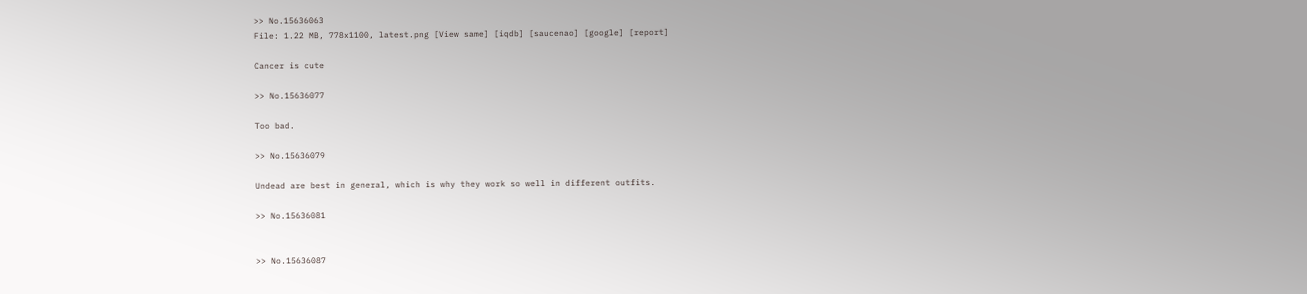>> No.15636063
File: 1.22 MB, 778x1100, latest.png [View same] [iqdb] [saucenao] [google] [report]

Cancer is cute

>> No.15636077

Too bad.

>> No.15636079

Undead are best in general, which is why they work so well in different outfits.

>> No.15636081


>> No.15636087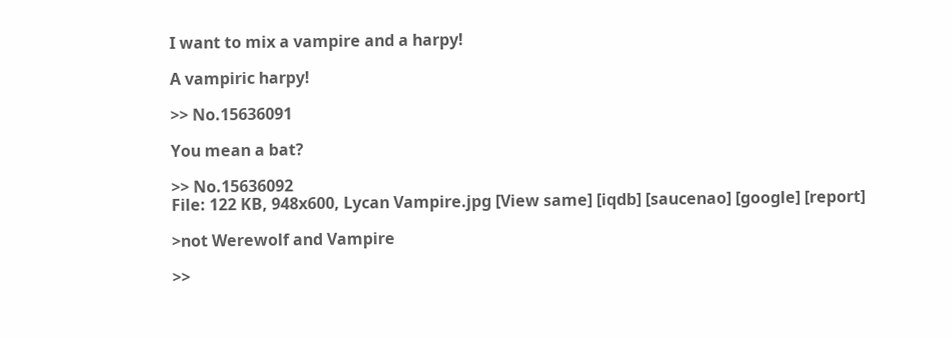I want to mix a vampire and a harpy!

A vampiric harpy!

>> No.15636091

You mean a bat?

>> No.15636092
File: 122 KB, 948x600, Lycan Vampire.jpg [View same] [iqdb] [saucenao] [google] [report]

>not Werewolf and Vampire

>>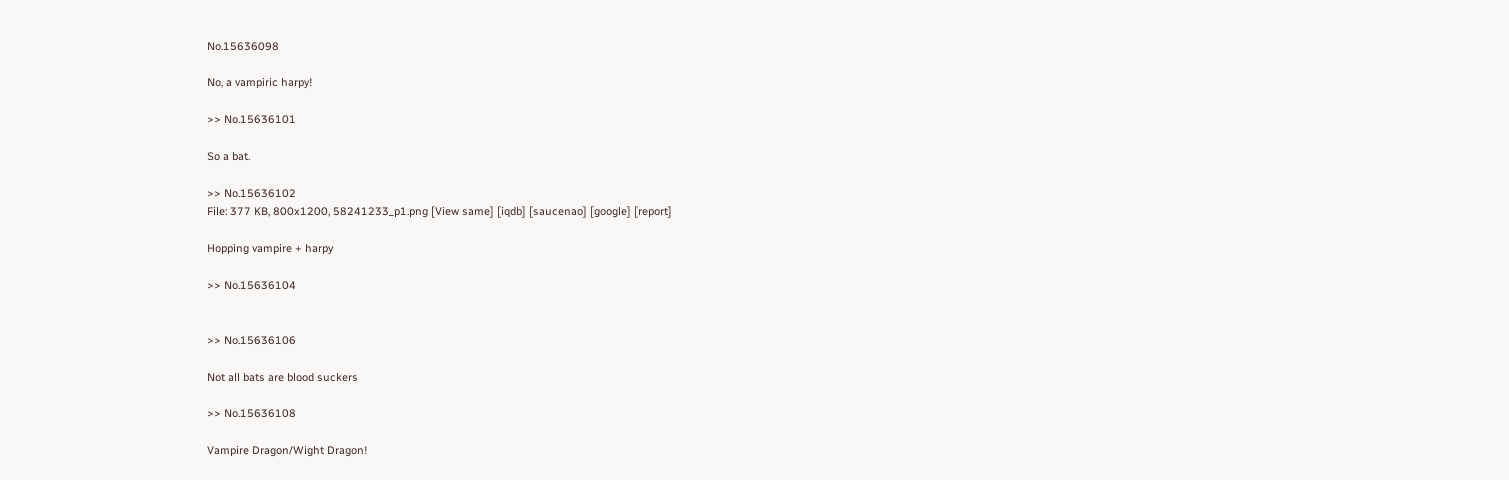No.15636098

No, a vampiric harpy!

>> No.15636101

So a bat.

>> No.15636102
File: 377 KB, 800x1200, 58241233_p1.png [View same] [iqdb] [saucenao] [google] [report]

Hopping vampire + harpy

>> No.15636104


>> No.15636106

Not all bats are blood suckers

>> No.15636108

Vampire Dragon/Wight Dragon!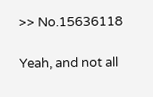>> No.15636118

Yeah, and not all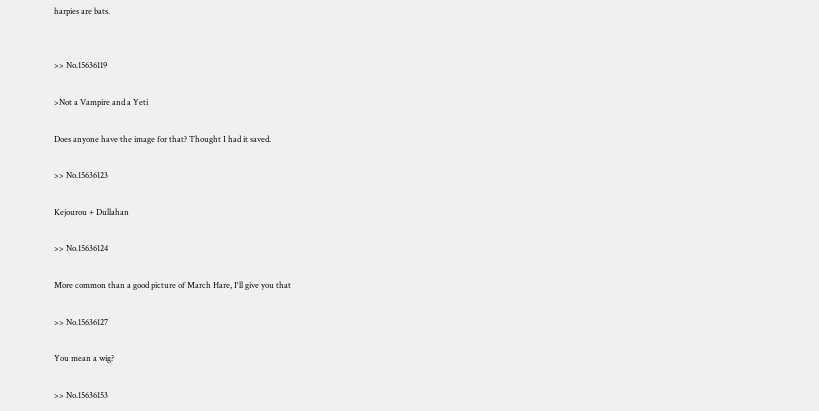harpies are bats.


>> No.15636119

>Not a Vampire and a Yeti

Does anyone have the image for that? Thought I had it saved.

>> No.15636123

Kejourou + Dullahan

>> No.15636124

More common than a good picture of March Hare, I'll give you that

>> No.15636127

You mean a wig?

>> No.15636153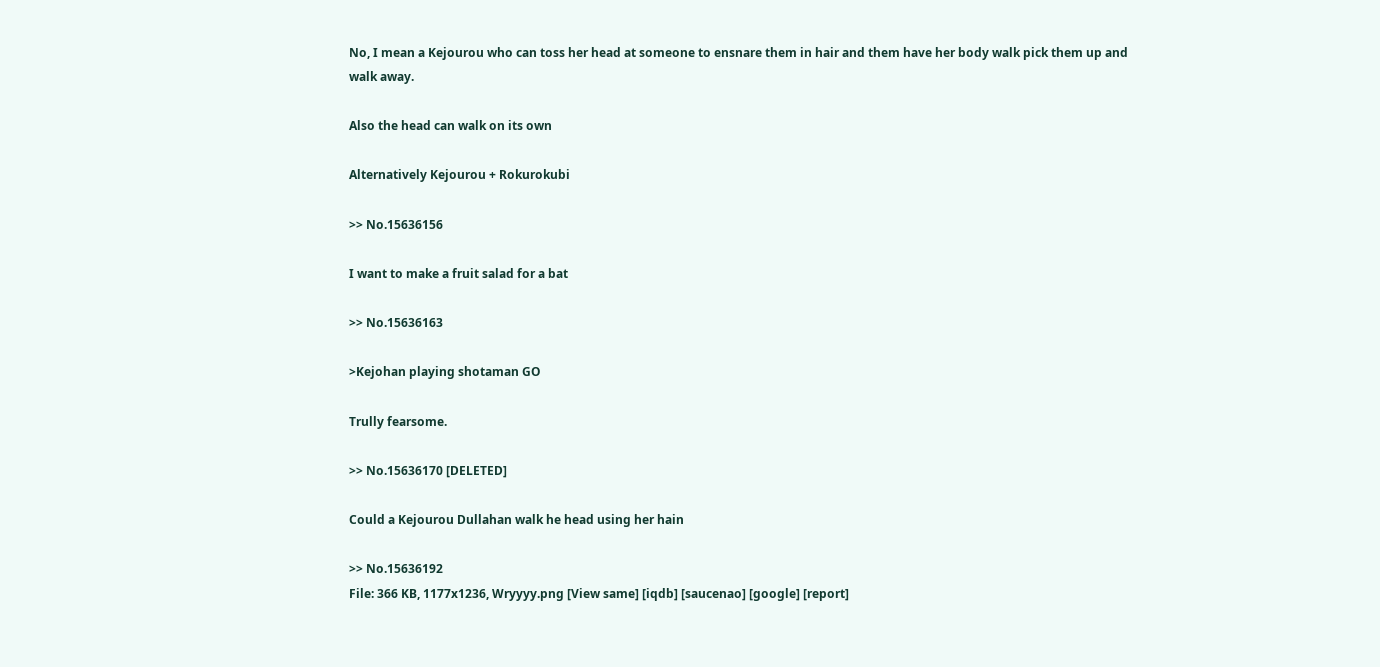No, I mean a Kejourou who can toss her head at someone to ensnare them in hair and them have her body walk pick them up and walk away.

Also the head can walk on its own

Alternatively Kejourou + Rokurokubi

>> No.15636156

I want to make a fruit salad for a bat

>> No.15636163

>Kejohan playing shotaman GO

Trully fearsome.

>> No.15636170 [DELETED]

Could a Kejourou Dullahan walk he head using her hain

>> No.15636192
File: 366 KB, 1177x1236, Wryyyy.png [View same] [iqdb] [saucenao] [google] [report]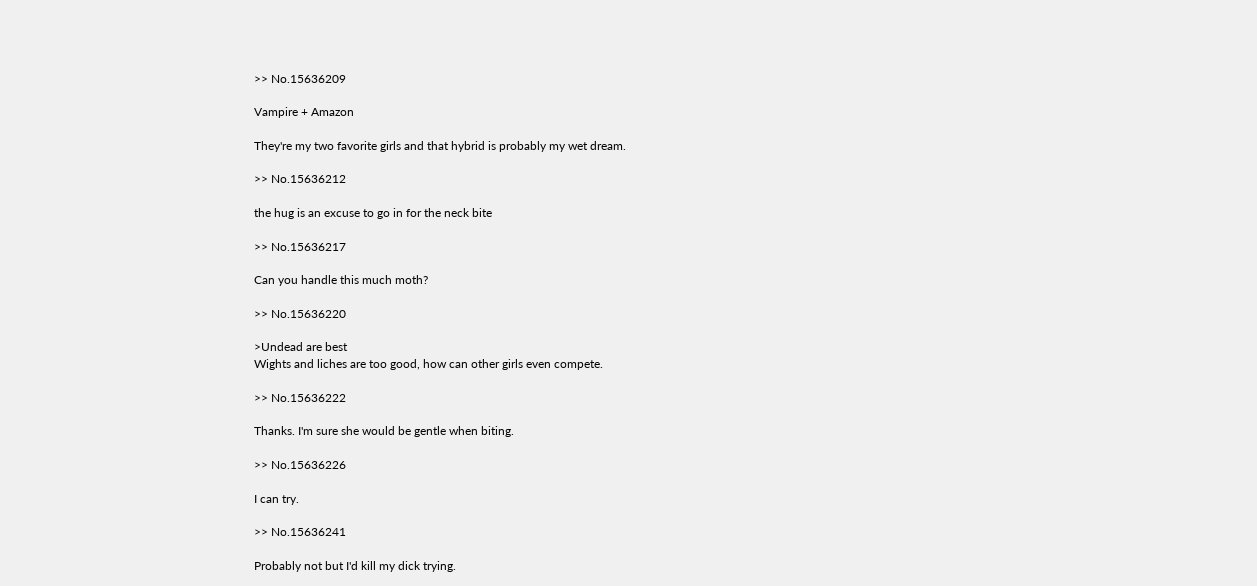>> No.15636209

Vampire + Amazon

They're my two favorite girls and that hybrid is probably my wet dream.

>> No.15636212

the hug is an excuse to go in for the neck bite

>> No.15636217

Can you handle this much moth?

>> No.15636220

>Undead are best
Wights and liches are too good, how can other girls even compete.

>> No.15636222

Thanks. I'm sure she would be gentle when biting.

>> No.15636226

I can try.

>> No.15636241

Probably not but I'd kill my dick trying.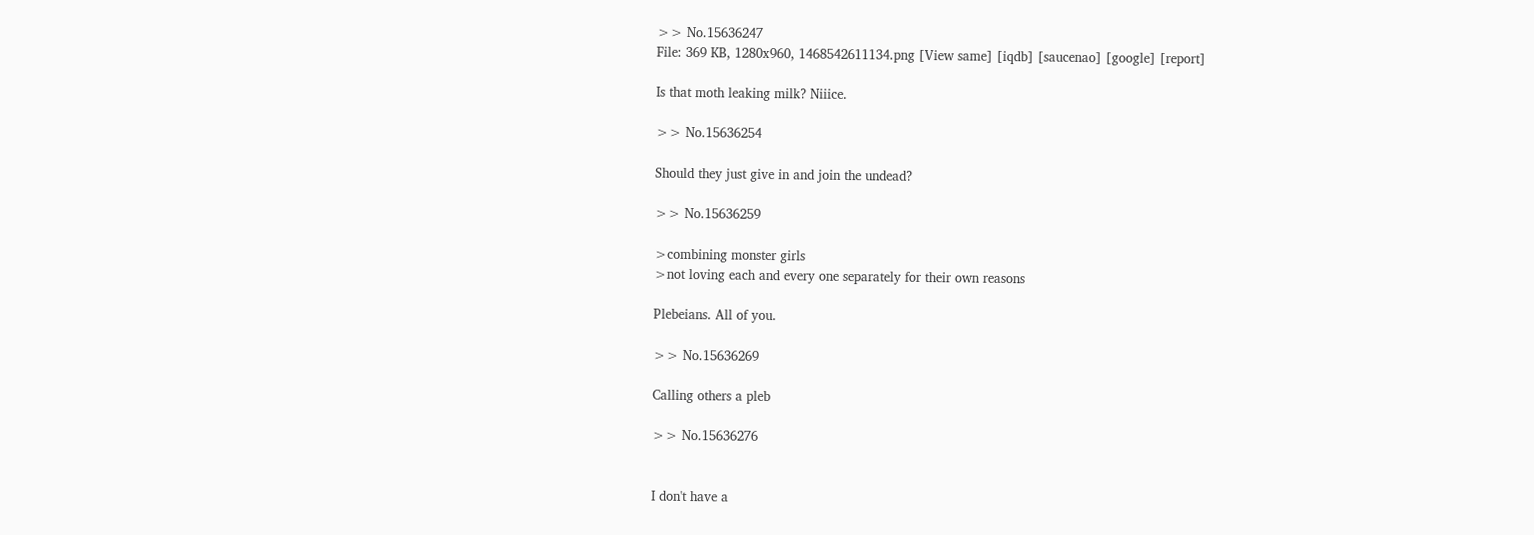>> No.15636247
File: 369 KB, 1280x960, 1468542611134.png [View same] [iqdb] [saucenao] [google] [report]

Is that moth leaking milk? Niiice.

>> No.15636254

Should they just give in and join the undead?

>> No.15636259

>combining monster girls
>not loving each and every one separately for their own reasons

Plebeians. All of you.

>> No.15636269

Calling others a pleb

>> No.15636276


I don't have a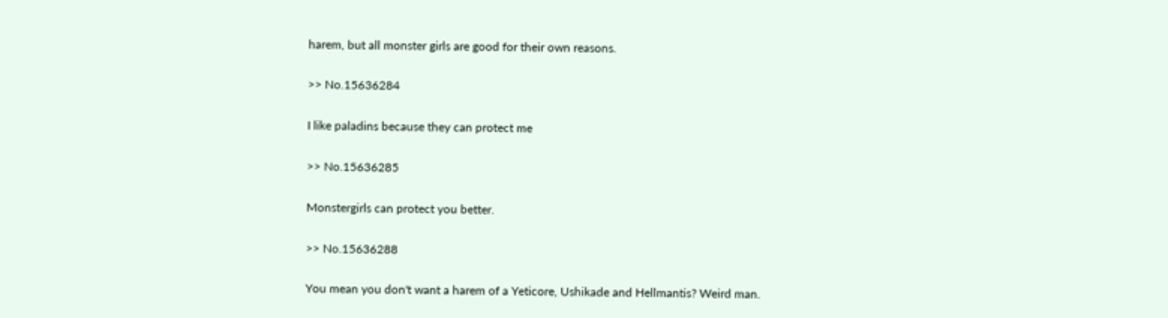harem, but all monster girls are good for their own reasons.

>> No.15636284

I like paladins because they can protect me

>> No.15636285

Monstergirls can protect you better.

>> No.15636288

You mean you don't want a harem of a Yeticore, Ushikade and Hellmantis? Weird man.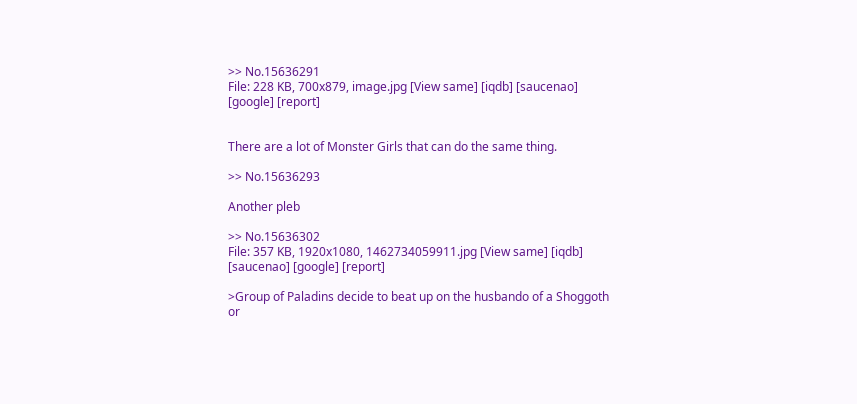>> No.15636291
File: 228 KB, 700x879, image.jpg [View same] [iqdb] [saucenao] [google] [report]


There are a lot of Monster Girls that can do the same thing.

>> No.15636293

Another pleb

>> No.15636302
File: 357 KB, 1920x1080, 1462734059911.jpg [View same] [iqdb] [saucenao] [google] [report]

>Group of Paladins decide to beat up on the husbando of a Shoggoth or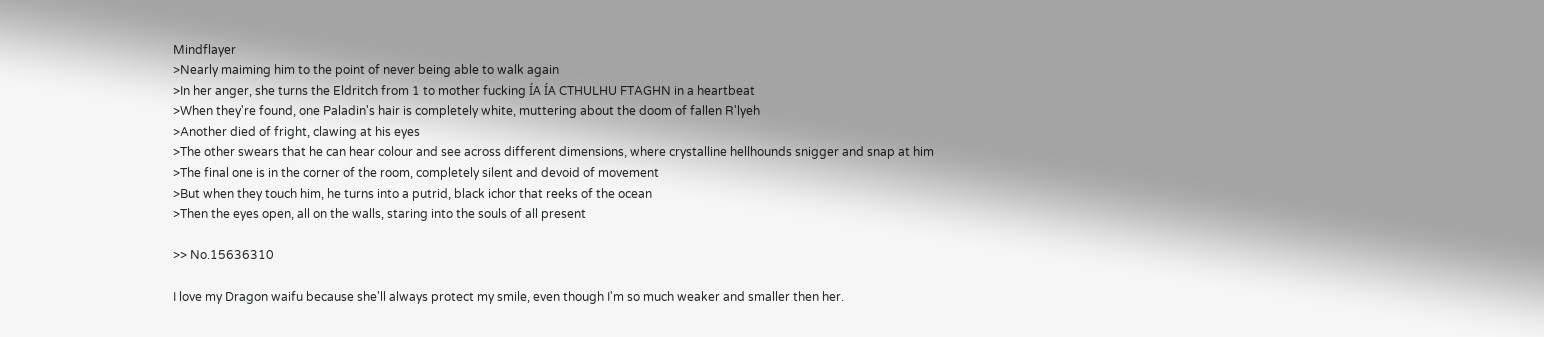Mindflayer
>Nearly maiming him to the point of never being able to walk again
>In her anger, she turns the Eldritch from 1 to mother fucking ÍA ÍA CTHULHU FTAGHN in a heartbeat
>When they're found, one Paladin's hair is completely white, muttering about the doom of fallen R'lyeh
>Another died of fright, clawing at his eyes
>The other swears that he can hear colour and see across different dimensions, where crystalline hellhounds snigger and snap at him
>The final one is in the corner of the room, completely silent and devoid of movement
>But when they touch him, he turns into a putrid, black ichor that reeks of the ocean
>Then the eyes open, all on the walls, staring into the souls of all present

>> No.15636310

I love my Dragon waifu because she'll always protect my smile, even though I'm so much weaker and smaller then her.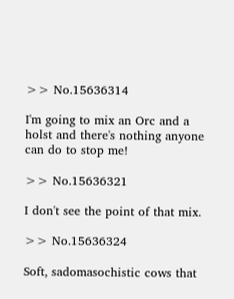>> No.15636314

I'm going to mix an Orc and a holst and there's nothing anyone can do to stop me!

>> No.15636321

I don't see the point of that mix.

>> No.15636324

Soft, sadomasochistic cows that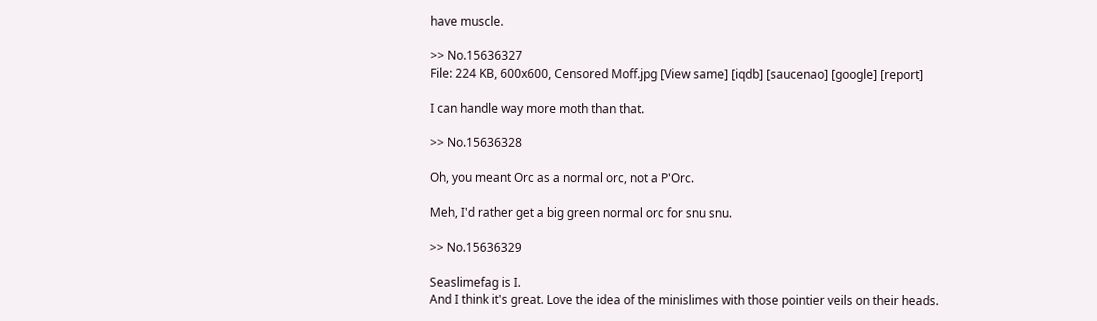have muscle.

>> No.15636327
File: 224 KB, 600x600, Censored Moff.jpg [View same] [iqdb] [saucenao] [google] [report]

I can handle way more moth than that.

>> No.15636328

Oh, you meant Orc as a normal orc, not a P'Orc.

Meh, I'd rather get a big green normal orc for snu snu.

>> No.15636329

Seaslimefag is I.
And I think it's great. Love the idea of the minislimes with those pointier veils on their heads.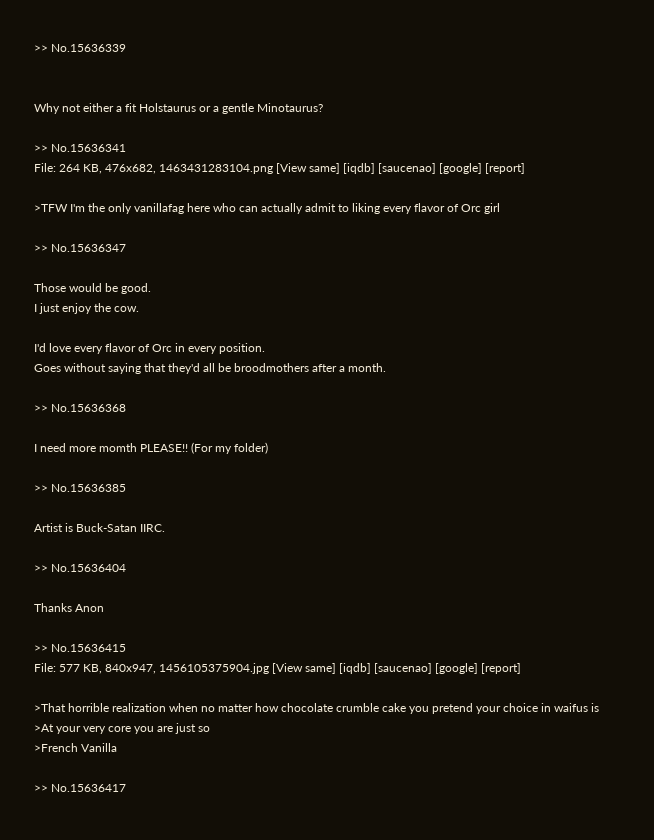>> No.15636339


Why not either a fit Holstaurus or a gentle Minotaurus?

>> No.15636341
File: 264 KB, 476x682, 1463431283104.png [View same] [iqdb] [saucenao] [google] [report]

>TFW I'm the only vanillafag here who can actually admit to liking every flavor of Orc girl

>> No.15636347

Those would be good.
I just enjoy the cow.

I'd love every flavor of Orc in every position.
Goes without saying that they'd all be broodmothers after a month.

>> No.15636368

I need more momth PLEASE!! (For my folder)

>> No.15636385

Artist is Buck-Satan IIRC.

>> No.15636404

Thanks Anon

>> No.15636415
File: 577 KB, 840x947, 1456105375904.jpg [View same] [iqdb] [saucenao] [google] [report]

>That horrible realization when no matter how chocolate crumble cake you pretend your choice in waifus is
>At your very core you are just so
>French Vanilla

>> No.15636417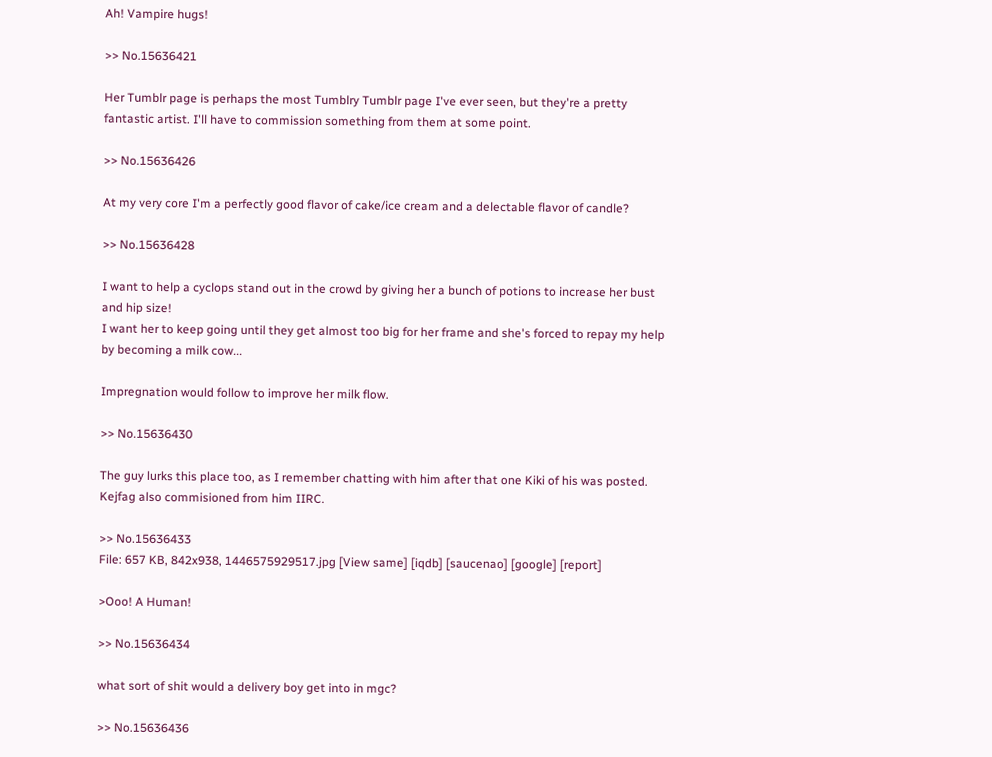Ah! Vampire hugs!

>> No.15636421

Her Tumblr page is perhaps the most Tumblry Tumblr page I've ever seen, but they're a pretty fantastic artist. I'll have to commission something from them at some point.

>> No.15636426

At my very core I'm a perfectly good flavor of cake/ice cream and a delectable flavor of candle?

>> No.15636428

I want to help a cyclops stand out in the crowd by giving her a bunch of potions to increase her bust and hip size!
I want her to keep going until they get almost too big for her frame and she's forced to repay my help by becoming a milk cow...

Impregnation would follow to improve her milk flow.

>> No.15636430

The guy lurks this place too, as I remember chatting with him after that one Kiki of his was posted.
Kejfag also commisioned from him IIRC.

>> No.15636433
File: 657 KB, 842x938, 1446575929517.jpg [View same] [iqdb] [saucenao] [google] [report]

>Ooo! A Human!

>> No.15636434

what sort of shit would a delivery boy get into in mgc?

>> No.15636436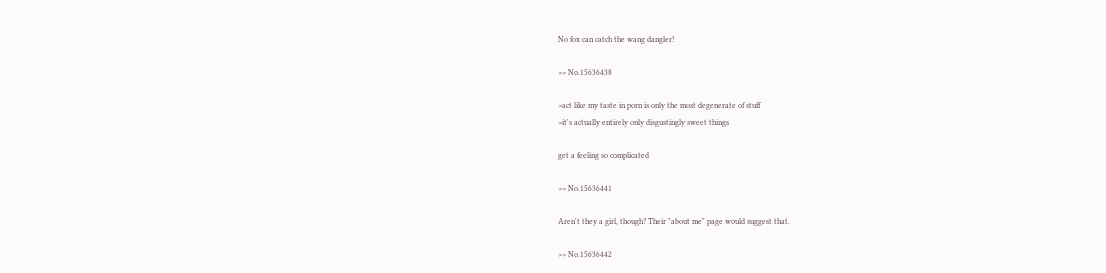No fox can catch the wang dangler!

>> No.15636438

>act like my taste in porn is only the most degenerate of stuff
>it's actually entirely only disgustingly sweet things

get a feeling so complicated

>> No.15636441

Aren't they a girl, though? Their "about me" page would suggest that.

>> No.15636442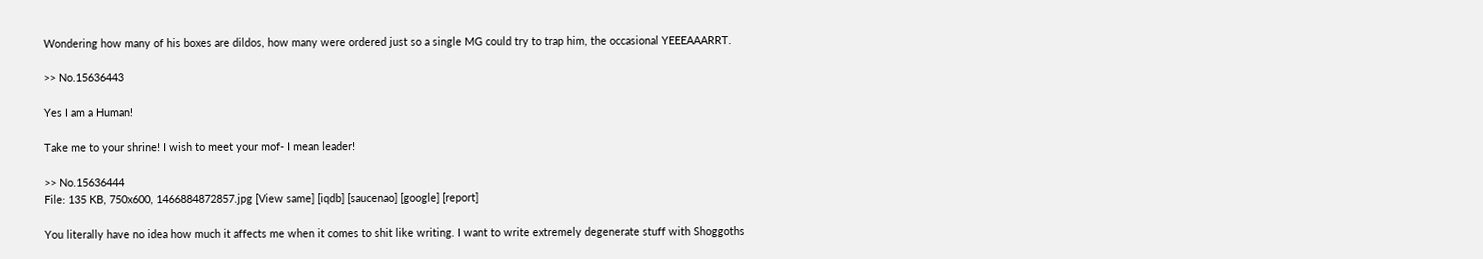Wondering how many of his boxes are dildos, how many were ordered just so a single MG could try to trap him, the occasional YEEEAAARRT.

>> No.15636443

Yes I am a Human!

Take me to your shrine! I wish to meet your mof- I mean leader!

>> No.15636444
File: 135 KB, 750x600, 1466884872857.jpg [View same] [iqdb] [saucenao] [google] [report]

You literally have no idea how much it affects me when it comes to shit like writing. I want to write extremely degenerate stuff with Shoggoths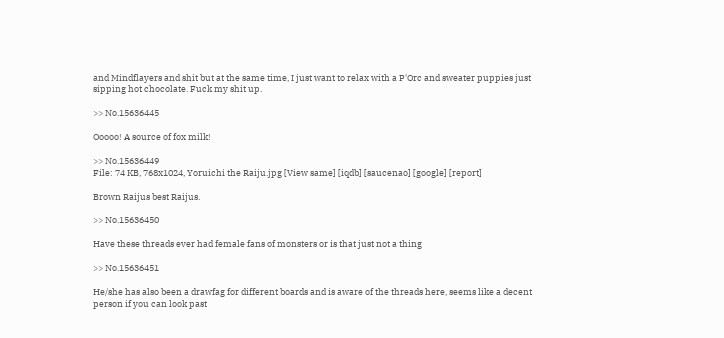and Mindflayers and shit but at the same time, I just want to relax with a P'Orc and sweater puppies just sipping hot chocolate. Fuck my shit up.

>> No.15636445

Ooooo! A source of fox milk!

>> No.15636449
File: 74 KB, 768x1024, Yoruichi the Raiju.jpg [View same] [iqdb] [saucenao] [google] [report]

Brown Raijus best Raijus.

>> No.15636450

Have these threads ever had female fans of monsters or is that just not a thing

>> No.15636451

He/she has also been a drawfag for different boards and is aware of the threads here, seems like a decent person if you can look past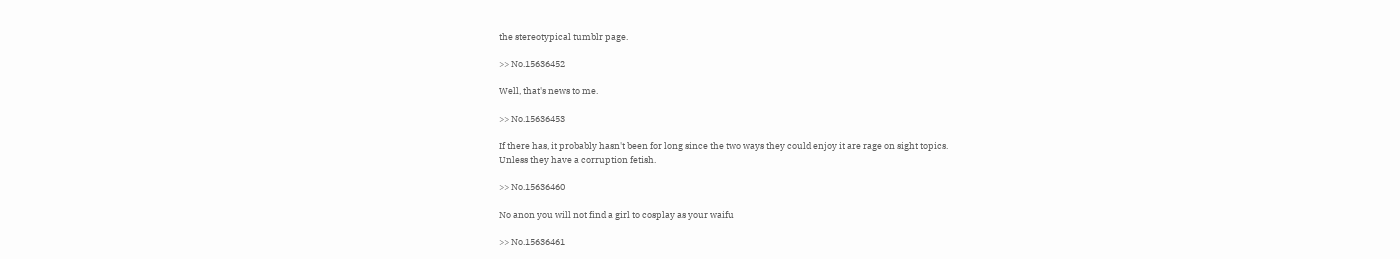the stereotypical tumblr page.

>> No.15636452

Well, that's news to me.

>> No.15636453

If there has, it probably hasn't been for long since the two ways they could enjoy it are rage on sight topics.
Unless they have a corruption fetish.

>> No.15636460

No anon you will not find a girl to cosplay as your waifu

>> No.15636461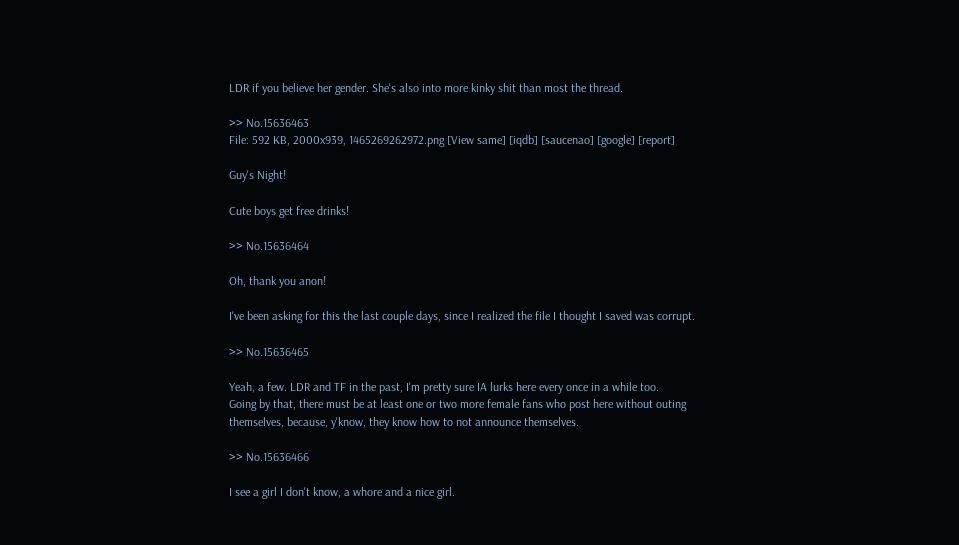LDR if you believe her gender. She's also into more kinky shit than most the thread.

>> No.15636463
File: 592 KB, 2000x939, 1465269262972.png [View same] [iqdb] [saucenao] [google] [report]

Guy's Night!

Cute boys get free drinks!

>> No.15636464

Oh, thank you anon!

I've been asking for this the last couple days, since I realized the file I thought I saved was corrupt.

>> No.15636465

Yeah, a few. LDR and TF in the past, I'm pretty sure IA lurks here every once in a while too.
Going by that, there must be at least one or two more female fans who post here without outing themselves, because, y'know, they know how to not announce themselves.

>> No.15636466

I see a girl I don't know, a whore and a nice girl.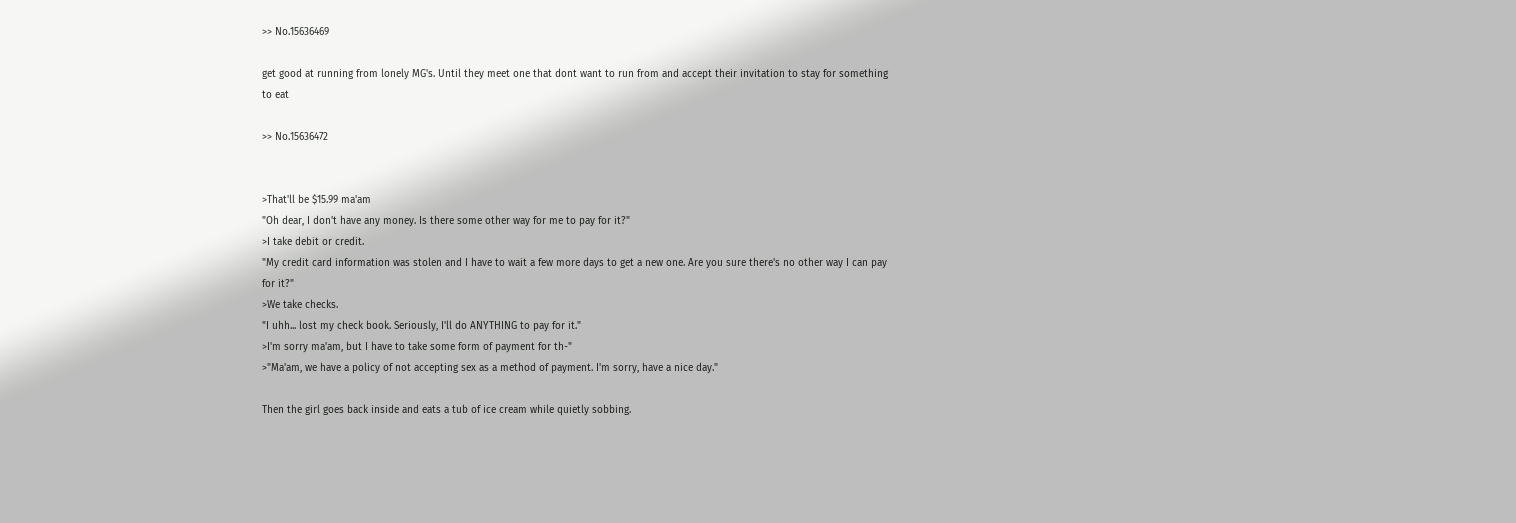>> No.15636469

get good at running from lonely MG's. Until they meet one that dont want to run from and accept their invitation to stay for something to eat

>> No.15636472


>That'll be $15.99 ma'am
"Oh dear, I don't have any money. Is there some other way for me to pay for it?"
>I take debit or credit.
"My credit card information was stolen and I have to wait a few more days to get a new one. Are you sure there's no other way I can pay for it?"
>We take checks.
"I uhh... lost my check book. Seriously, I'll do ANYTHING to pay for it."
>I'm sorry ma'am, but I have to take some form of payment for th-"
>"Ma'am, we have a policy of not accepting sex as a method of payment. I'm sorry, have a nice day."

Then the girl goes back inside and eats a tub of ice cream while quietly sobbing.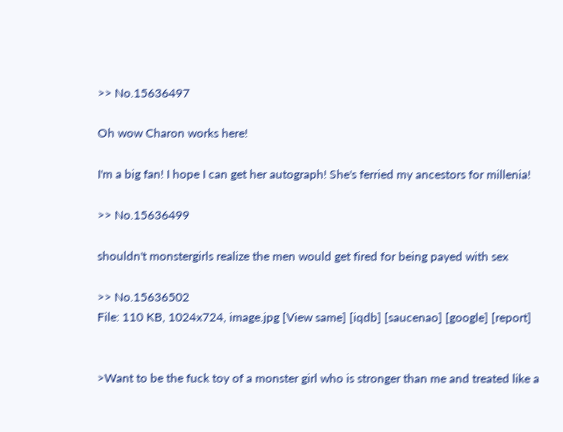>> No.15636497

Oh wow Charon works here!

I'm a big fan! I hope I can get her autograph! She's ferried my ancestors for millenia!

>> No.15636499

shouldn't monstergirls realize the men would get fired for being payed with sex

>> No.15636502
File: 110 KB, 1024x724, image.jpg [View same] [iqdb] [saucenao] [google] [report]


>Want to be the fuck toy of a monster girl who is stronger than me and treated like a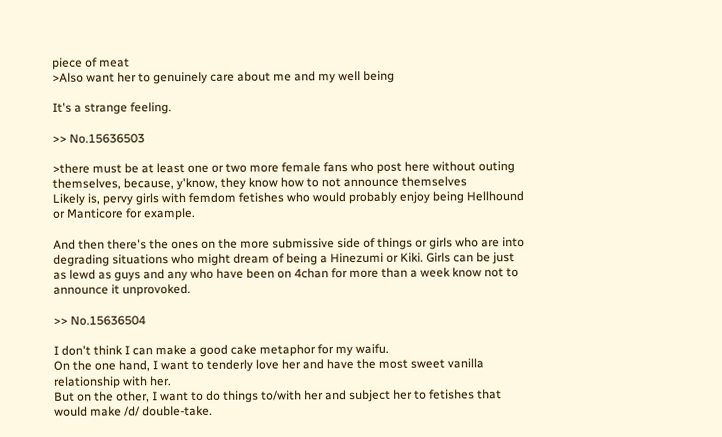piece of meat
>Also want her to genuinely care about me and my well being

It's a strange feeling.

>> No.15636503

>there must be at least one or two more female fans who post here without outing themselves, because, y'know, they know how to not announce themselves
Likely is, pervy girls with femdom fetishes who would probably enjoy being Hellhound or Manticore for example.

And then there's the ones on the more submissive side of things or girls who are into degrading situations who might dream of being a Hinezumi or Kiki. Girls can be just as lewd as guys and any who have been on 4chan for more than a week know not to announce it unprovoked.

>> No.15636504

I don't think I can make a good cake metaphor for my waifu.
On the one hand, I want to tenderly love her and have the most sweet vanilla relationship with her.
But on the other, I want to do things to/with her and subject her to fetishes that would make /d/ double-take.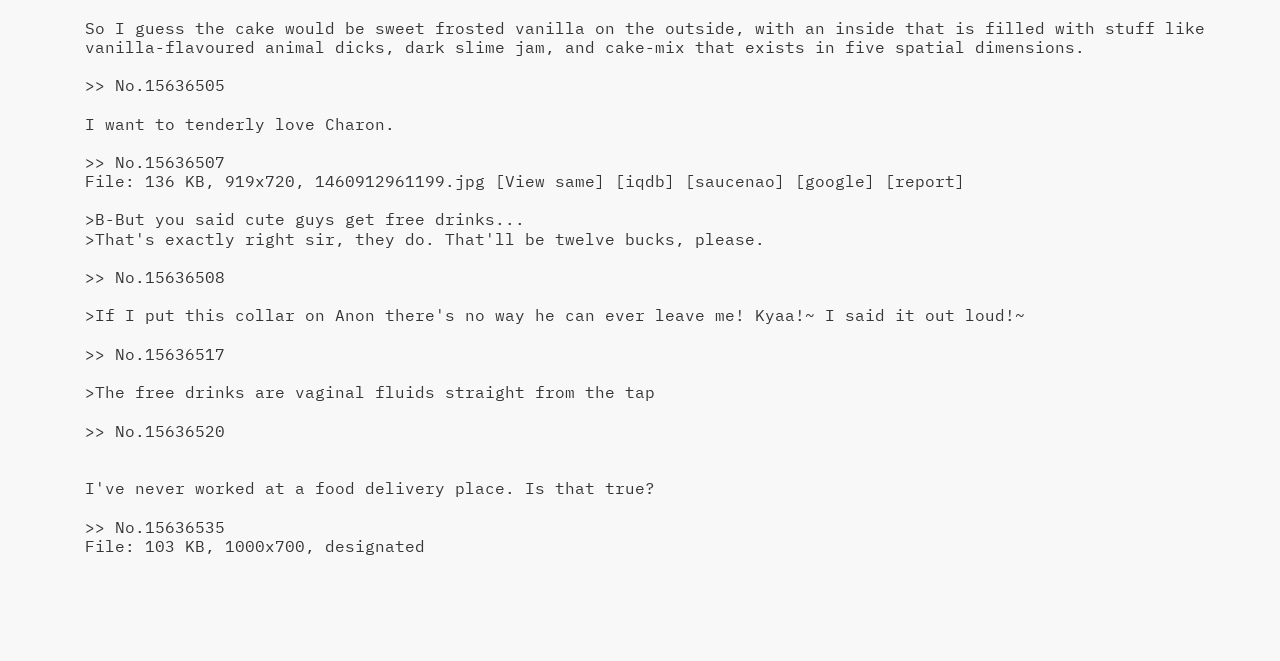So I guess the cake would be sweet frosted vanilla on the outside, with an inside that is filled with stuff like vanilla-flavoured animal dicks, dark slime jam, and cake-mix that exists in five spatial dimensions.

>> No.15636505

I want to tenderly love Charon.

>> No.15636507
File: 136 KB, 919x720, 1460912961199.jpg [View same] [iqdb] [saucenao] [google] [report]

>B-But you said cute guys get free drinks...
>That's exactly right sir, they do. That'll be twelve bucks, please.

>> No.15636508

>If I put this collar on Anon there's no way he can ever leave me! Kyaa!~ I said it out loud!~

>> No.15636517

>The free drinks are vaginal fluids straight from the tap

>> No.15636520


I've never worked at a food delivery place. Is that true?

>> No.15636535
File: 103 KB, 1000x700, designated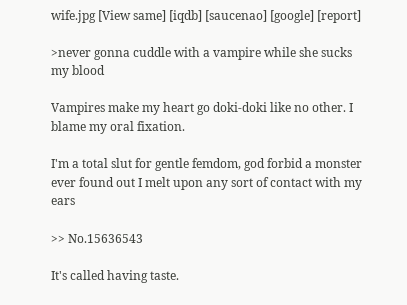wife.jpg [View same] [iqdb] [saucenao] [google] [report]

>never gonna cuddle with a vampire while she sucks my blood

Vampires make my heart go doki-doki like no other. I blame my oral fixation.

I'm a total slut for gentle femdom, god forbid a monster ever found out I melt upon any sort of contact with my ears

>> No.15636543

It's called having taste.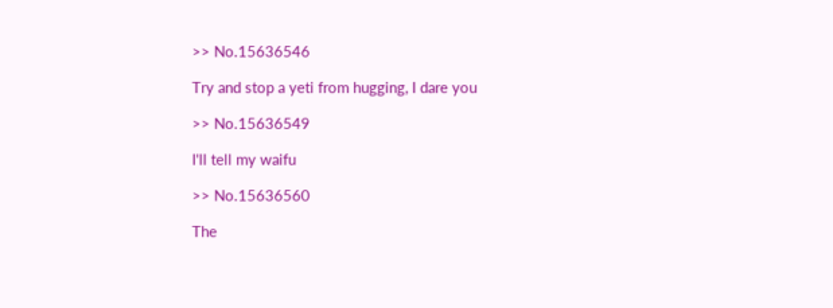>> No.15636546

Try and stop a yeti from hugging, I dare you

>> No.15636549

I'll tell my waifu

>> No.15636560

The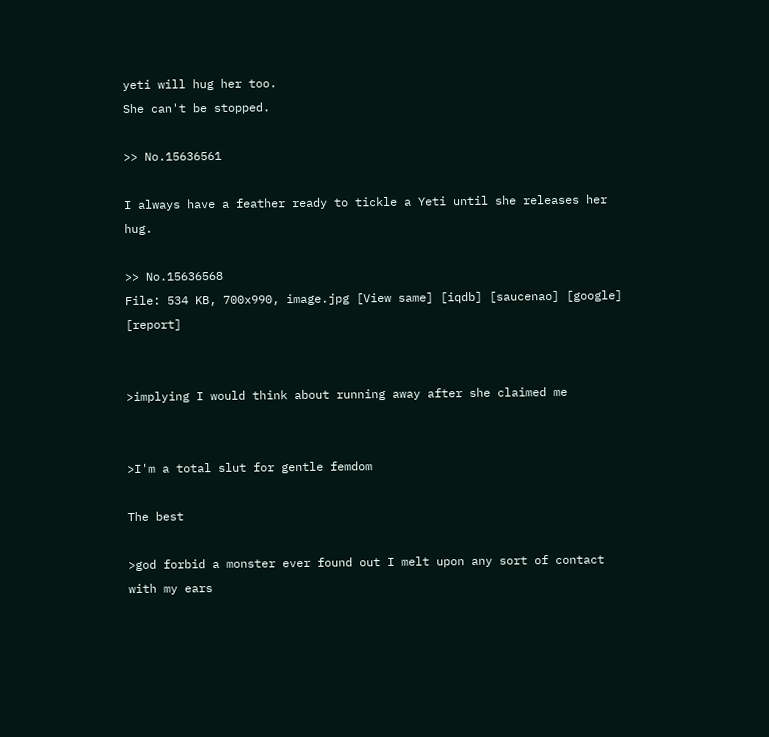yeti will hug her too.
She can't be stopped.

>> No.15636561

I always have a feather ready to tickle a Yeti until she releases her hug.

>> No.15636568
File: 534 KB, 700x990, image.jpg [View same] [iqdb] [saucenao] [google] [report]


>implying I would think about running away after she claimed me


>I'm a total slut for gentle femdom

The best

>god forbid a monster ever found out I melt upon any sort of contact with my ears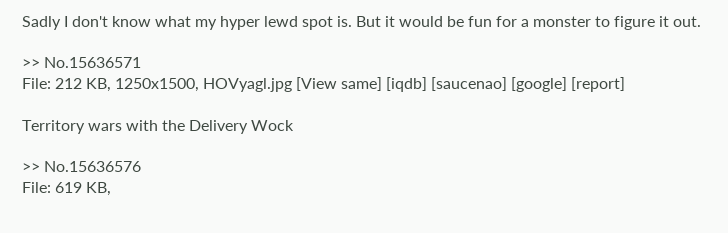Sadly I don't know what my hyper lewd spot is. But it would be fun for a monster to figure it out.

>> No.15636571
File: 212 KB, 1250x1500, HOVyagl.jpg [View same] [iqdb] [saucenao] [google] [report]

Territory wars with the Delivery Wock

>> No.15636576
File: 619 KB,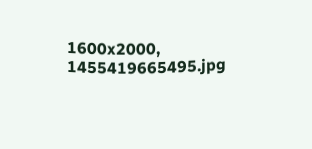1600x2000, 1455419665495.jpg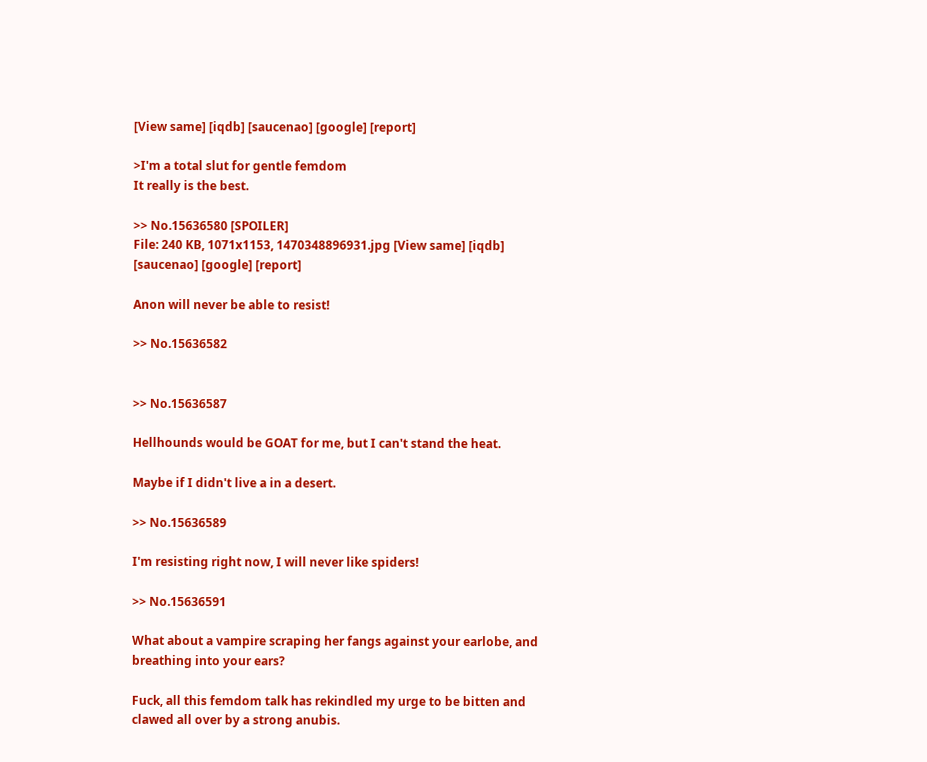[View same] [iqdb] [saucenao] [google] [report]

>I'm a total slut for gentle femdom
It really is the best.

>> No.15636580 [SPOILER]
File: 240 KB, 1071x1153, 1470348896931.jpg [View same] [iqdb] [saucenao] [google] [report]

Anon will never be able to resist!

>> No.15636582


>> No.15636587

Hellhounds would be GOAT for me, but I can't stand the heat.

Maybe if I didn't live a in a desert.

>> No.15636589

I'm resisting right now, I will never like spiders!

>> No.15636591

What about a vampire scraping her fangs against your earlobe, and breathing into your ears?

Fuck, all this femdom talk has rekindled my urge to be bitten and clawed all over by a strong anubis.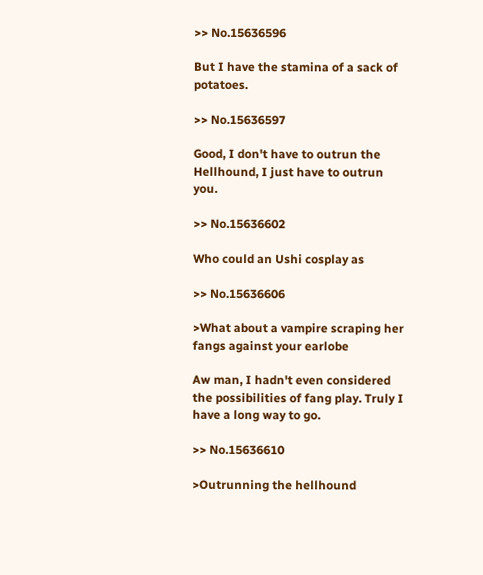>> No.15636596

But I have the stamina of a sack of potatoes.

>> No.15636597

Good, I don't have to outrun the Hellhound, I just have to outrun you.

>> No.15636602

Who could an Ushi cosplay as

>> No.15636606

>What about a vampire scraping her fangs against your earlobe

Aw man, I hadn't even considered the possibilities of fang play. Truly I have a long way to go.

>> No.15636610

>Outrunning the hellhound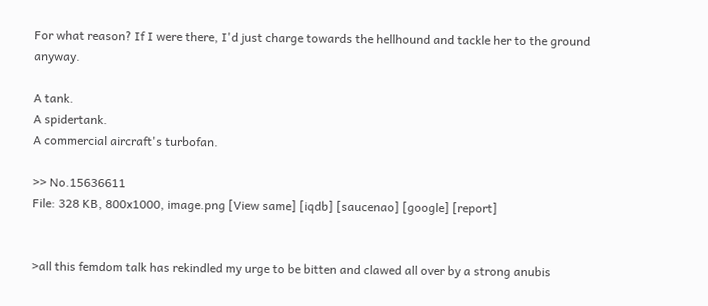For what reason? If I were there, I'd just charge towards the hellhound and tackle her to the ground anyway.

A tank.
A spidertank.
A commercial aircraft's turbofan.

>> No.15636611
File: 328 KB, 800x1000, image.png [View same] [iqdb] [saucenao] [google] [report]


>all this femdom talk has rekindled my urge to be bitten and clawed all over by a strong anubis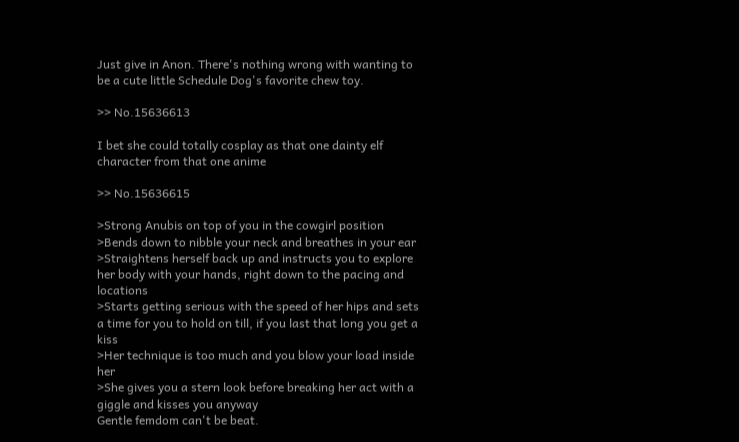Just give in Anon. There's nothing wrong with wanting to be a cute little Schedule Dog's favorite chew toy.

>> No.15636613

I bet she could totally cosplay as that one dainty elf character from that one anime

>> No.15636615

>Strong Anubis on top of you in the cowgirl position
>Bends down to nibble your neck and breathes in your ear
>Straightens herself back up and instructs you to explore her body with your hands, right down to the pacing and locations
>Starts getting serious with the speed of her hips and sets a time for you to hold on till, if you last that long you get a kiss
>Her technique is too much and you blow your load inside her
>She gives you a stern look before breaking her act with a giggle and kisses you anyway
Gentle femdom can't be beat.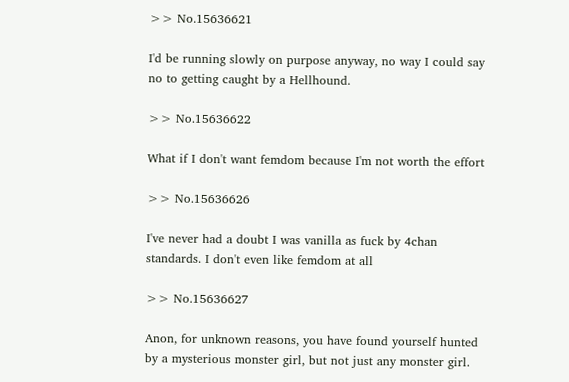>> No.15636621

I'd be running slowly on purpose anyway, no way I could say no to getting caught by a Hellhound.

>> No.15636622

What if I don't want femdom because I'm not worth the effort

>> No.15636626

I've never had a doubt I was vanilla as fuck by 4chan standards. I don't even like femdom at all

>> No.15636627

Anon, for unknown reasons, you have found yourself hunted by a mysterious monster girl, but not just any monster girl.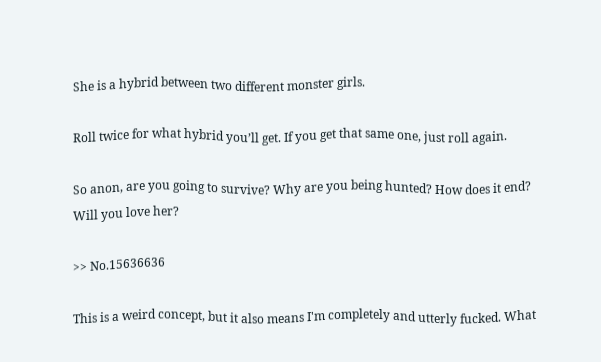She is a hybrid between two different monster girls.

Roll twice for what hybrid you’ll get. If you get that same one, just roll again.

So anon, are you going to survive? Why are you being hunted? How does it end? Will you love her?

>> No.15636636

This is a weird concept, but it also means I'm completely and utterly fucked. What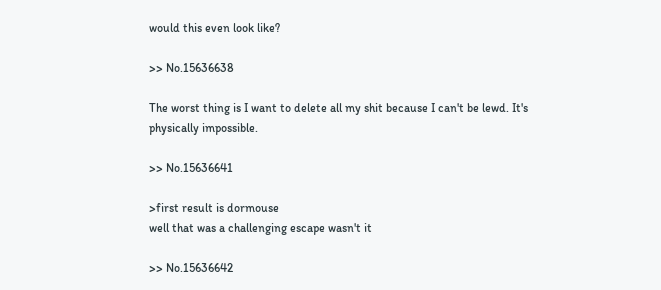would this even look like?

>> No.15636638

The worst thing is I want to delete all my shit because I can't be lewd. It's physically impossible.

>> No.15636641

>first result is dormouse
well that was a challenging escape wasn't it

>> No.15636642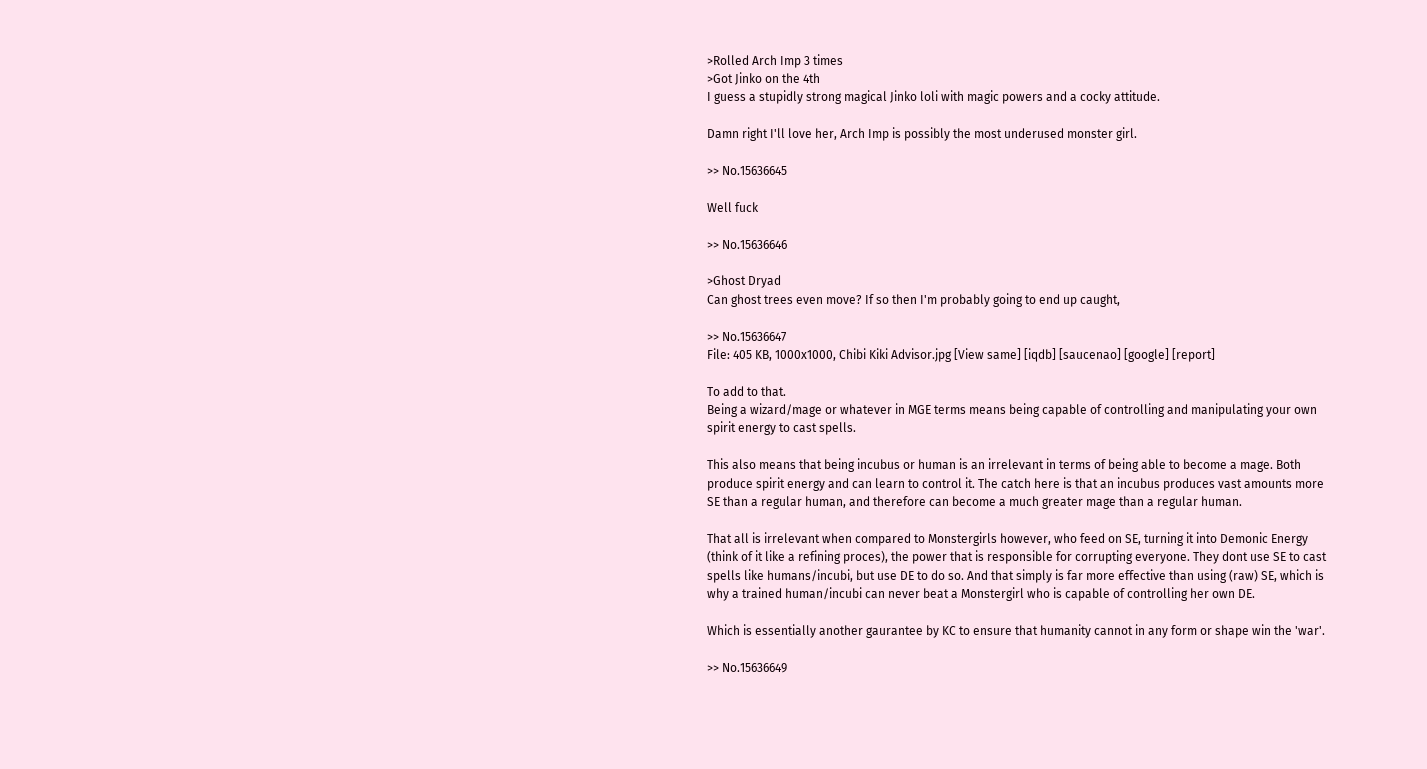>Rolled Arch Imp 3 times
>Got Jinko on the 4th
I guess a stupidly strong magical Jinko loli with magic powers and a cocky attitude.

Damn right I'll love her, Arch Imp is possibly the most underused monster girl.

>> No.15636645

Well fuck

>> No.15636646

>Ghost Dryad
Can ghost trees even move? If so then I'm probably going to end up caught,

>> No.15636647
File: 405 KB, 1000x1000, Chibi Kiki Advisor.jpg [View same] [iqdb] [saucenao] [google] [report]

To add to that.
Being a wizard/mage or whatever in MGE terms means being capable of controlling and manipulating your own spirit energy to cast spells.

This also means that being incubus or human is an irrelevant in terms of being able to become a mage. Both produce spirit energy and can learn to control it. The catch here is that an incubus produces vast amounts more SE than a regular human, and therefore can become a much greater mage than a regular human.

That all is irrelevant when compared to Monstergirls however, who feed on SE, turning it into Demonic Energy (think of it like a refining proces), the power that is responsible for corrupting everyone. They dont use SE to cast spells like humans/incubi, but use DE to do so. And that simply is far more effective than using (raw) SE, which is why a trained human/incubi can never beat a Monstergirl who is capable of controlling her own DE.

Which is essentially another gaurantee by KC to ensure that humanity cannot in any form or shape win the 'war'.

>> No.15636649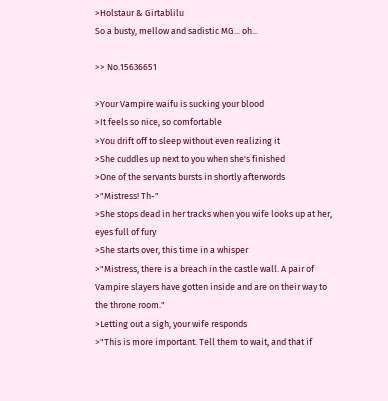>Holstaur & Girtablilu
So a busty, mellow and sadistic MG... oh...

>> No.15636651

>Your Vampire waifu is sucking your blood
>It feels so nice, so comfortable
>You drift off to sleep without even realizing it
>She cuddles up next to you when she's finished
>One of the servants bursts in shortly afterwords
>"Mistress! Th-"
>She stops dead in her tracks when you wife looks up at her, eyes full of fury
>She starts over, this time in a whisper
>"Mistress, there is a breach in the castle wall. A pair of Vampire slayers have gotten inside and are on their way to the throne room."
>Letting out a sigh, your wife responds
>"This is more important. Tell them to wait, and that if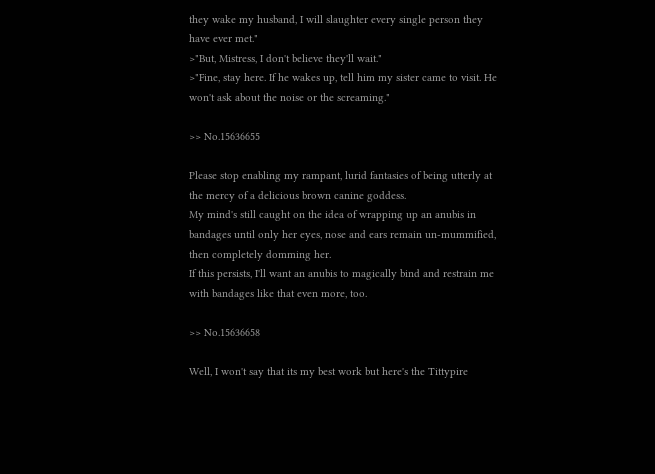they wake my husband, I will slaughter every single person they have ever met."
>"But, Mistress, I don't believe they'll wait."
>"Fine, stay here. If he wakes up, tell him my sister came to visit. He won't ask about the noise or the screaming."

>> No.15636655

Please stop enabling my rampant, lurid fantasies of being utterly at the mercy of a delicious brown canine goddess.
My mind's still caught on the idea of wrapping up an anubis in bandages until only her eyes, nose and ears remain un-mummified, then completely domming her.
If this persists, I'll want an anubis to magically bind and restrain me with bandages like that even more, too.

>> No.15636658

Well, I won't say that its my best work but here's the Tittypire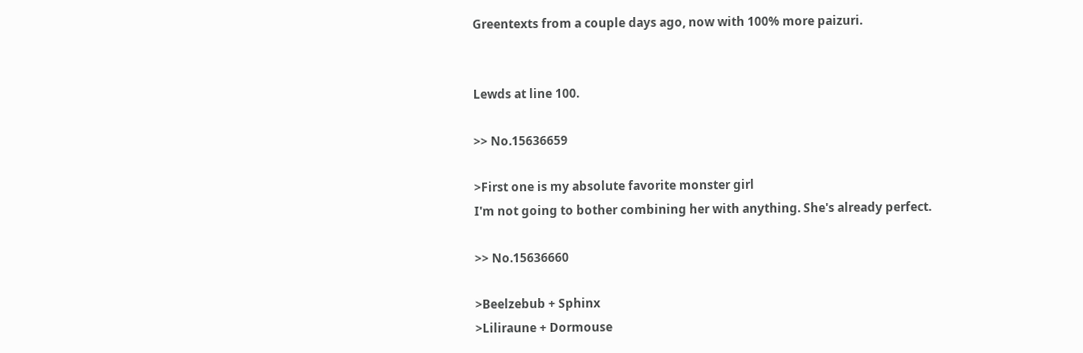Greentexts from a couple days ago, now with 100% more paizuri.


Lewds at line 100.

>> No.15636659

>First one is my absolute favorite monster girl
I'm not going to bother combining her with anything. She's already perfect.

>> No.15636660

>Beelzebub + Sphinx
>Liliraune + Dormouse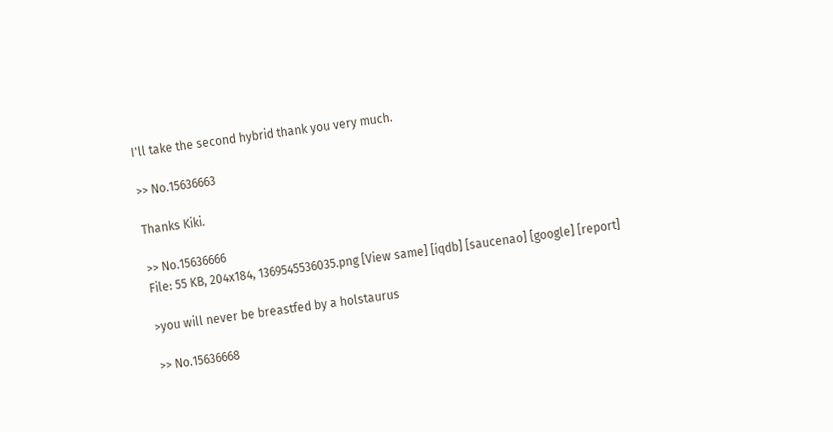I'll take the second hybrid thank you very much.

>> No.15636663

Thanks Kiki.

>> No.15636666
File: 55 KB, 204x184, 1369545536035.png [View same] [iqdb] [saucenao] [google] [report]

>you will never be breastfed by a holstaurus

>> No.15636668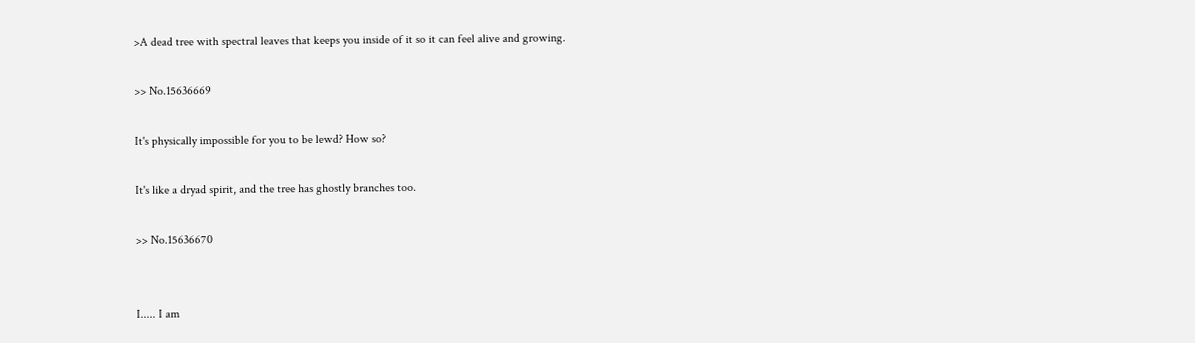>A dead tree with spectral leaves that keeps you inside of it so it can feel alive and growing.

>> No.15636669

It's physically impossible for you to be lewd? How so?

It's like a dryad spirit, and the tree has ghostly branches too.

>> No.15636670


I..... I am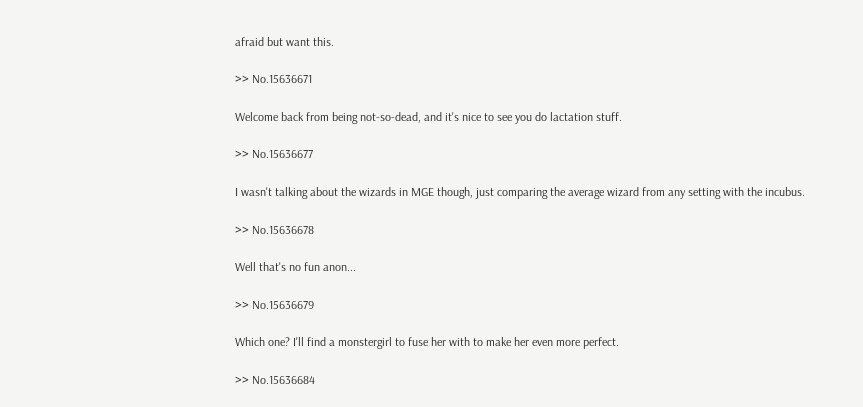afraid but want this.

>> No.15636671

Welcome back from being not-so-dead, and it's nice to see you do lactation stuff.

>> No.15636677

I wasn't talking about the wizards in MGE though, just comparing the average wizard from any setting with the incubus.

>> No.15636678

Well that's no fun anon...

>> No.15636679

Which one? I'll find a monstergirl to fuse her with to make her even more perfect.

>> No.15636684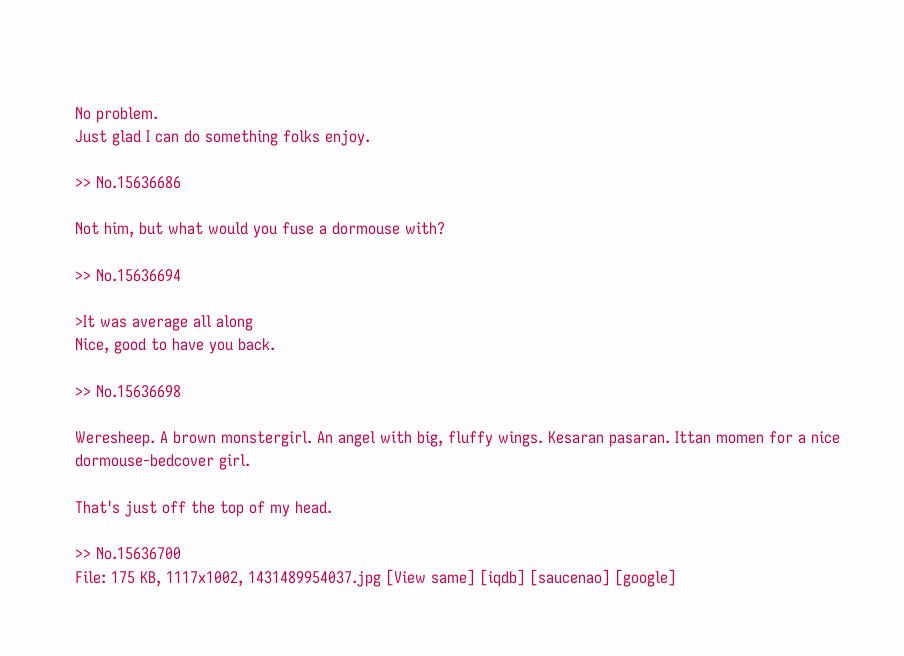No problem.
Just glad I can do something folks enjoy.

>> No.15636686

Not him, but what would you fuse a dormouse with?

>> No.15636694

>It was average all along
Nice, good to have you back.

>> No.15636698

Weresheep. A brown monstergirl. An angel with big, fluffy wings. Kesaran pasaran. Ittan momen for a nice dormouse-bedcover girl.

That's just off the top of my head.

>> No.15636700
File: 175 KB, 1117x1002, 1431489954037.jpg [View same] [iqdb] [saucenao] [google]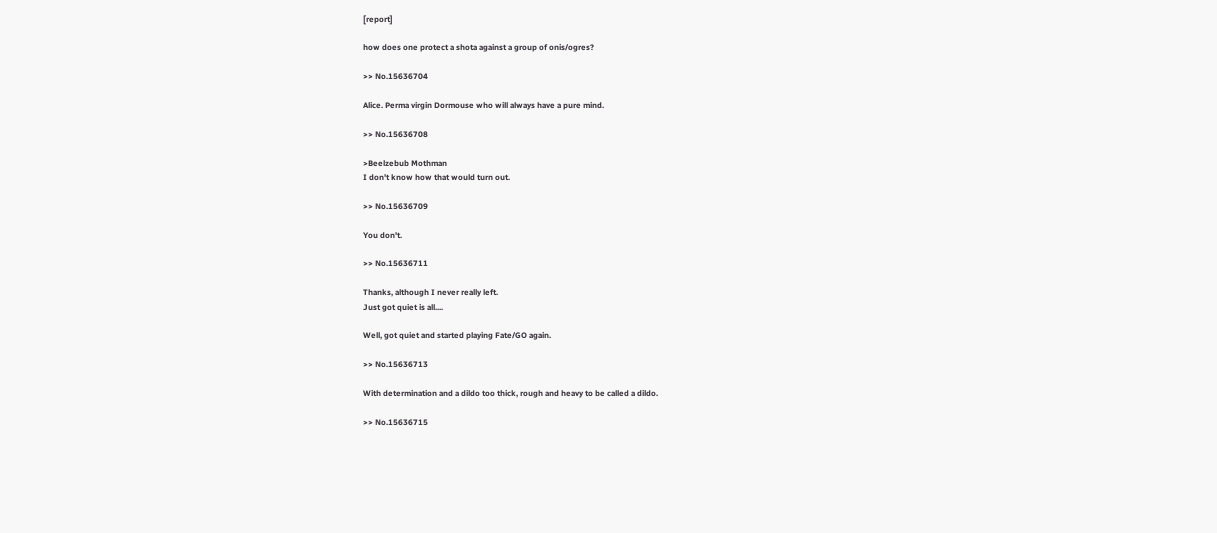[report]

how does one protect a shota against a group of onis/ogres?

>> No.15636704

Alice. Perma virgin Dormouse who will always have a pure mind.

>> No.15636708

>Beelzebub Mothman
I don't know how that would turn out.

>> No.15636709

You don't.

>> No.15636711

Thanks, although I never really left.
Just got quiet is all....

Well, got quiet and started playing Fate/GO again.

>> No.15636713

With determination and a dildo too thick, rough and heavy to be called a dildo.

>> No.15636715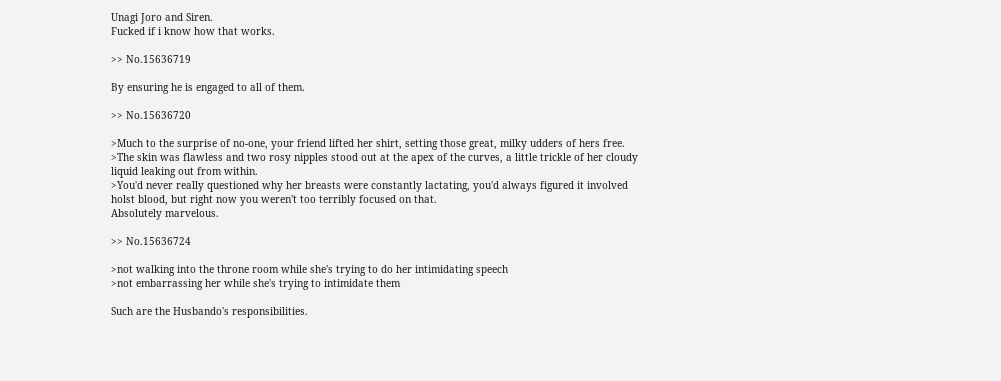Unagi Joro and Siren.
Fucked if i know how that works.

>> No.15636719

By ensuring he is engaged to all of them.

>> No.15636720

>Much to the surprise of no-one, your friend lifted her shirt, setting those great, milky udders of hers free.
>The skin was flawless and two rosy nipples stood out at the apex of the curves, a little trickle of her cloudy liquid leaking out from within.
>You'd never really questioned why her breasts were constantly lactating, you'd always figured it involved holst blood, but right now you weren't too terribly focused on that.
Absolutely marvelous.

>> No.15636724

>not walking into the throne room while she's trying to do her intimidating speech
>not embarrassing her while she's trying to intimidate them

Such are the Husbando's responsibilities.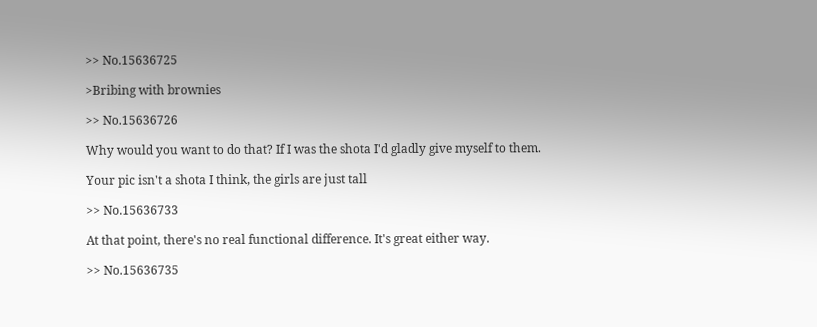>> No.15636725

>Bribing with brownies

>> No.15636726

Why would you want to do that? If I was the shota I'd gladly give myself to them.

Your pic isn't a shota I think, the girls are just tall

>> No.15636733

At that point, there's no real functional difference. It's great either way.

>> No.15636735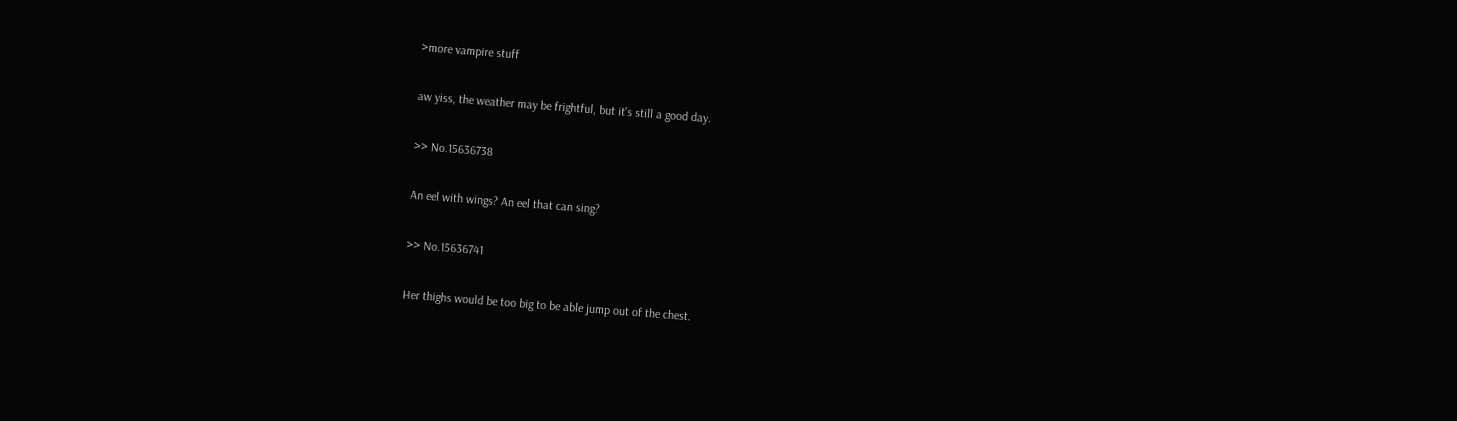>more vampire stuff

aw yiss, the weather may be frightful, but it's still a good day.

>> No.15636738

An eel with wings? An eel that can sing?

>> No.15636741

Her thighs would be too big to be able jump out of the chest.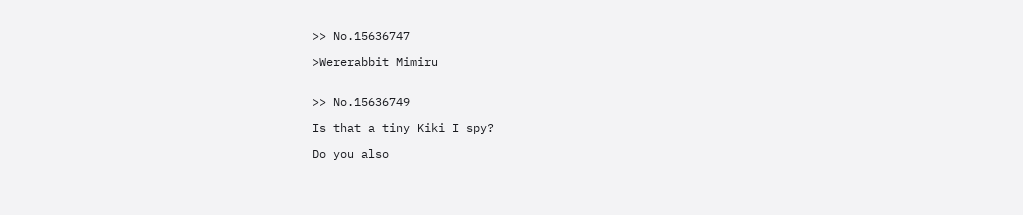>> No.15636747

>Wererabbit Mimiru


>> No.15636749

Is that a tiny Kiki I spy?

Do you also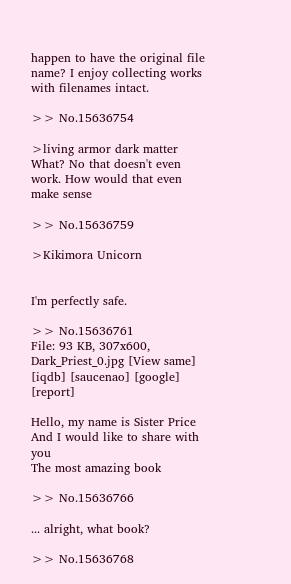happen to have the original file name? I enjoy collecting works with filenames intact.

>> No.15636754

>living armor dark matter
What? No that doesn't even work. How would that even make sense

>> No.15636759

>Kikimora Unicorn


I'm perfectly safe.

>> No.15636761
File: 93 KB, 307x600, Dark_Priest_0.jpg [View same] [iqdb] [saucenao] [google] [report]

Hello, my name is Sister Price
And I would like to share with you
The most amazing book

>> No.15636766

... alright, what book?

>> No.15636768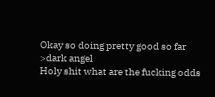Okay so doing pretty good so far
>dark angel
Holy shit what are the fucking odds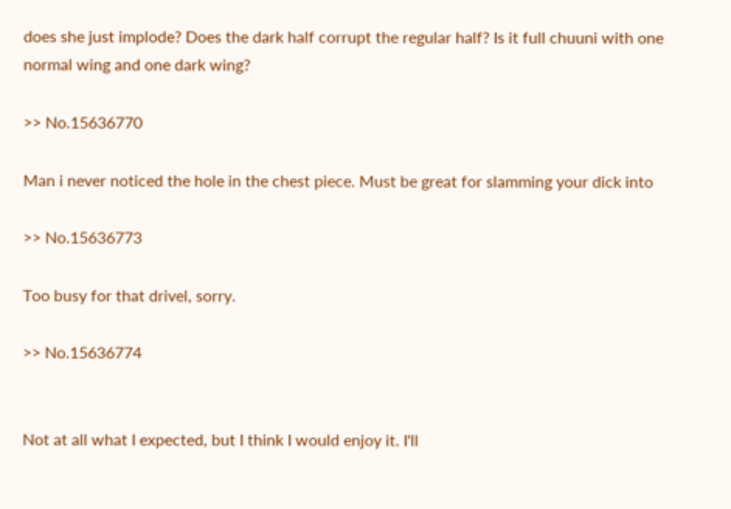does she just implode? Does the dark half corrupt the regular half? Is it full chuuni with one normal wing and one dark wing?

>> No.15636770

Man i never noticed the hole in the chest piece. Must be great for slamming your dick into

>> No.15636773

Too busy for that drivel, sorry.

>> No.15636774


Not at all what I expected, but I think I would enjoy it. I'll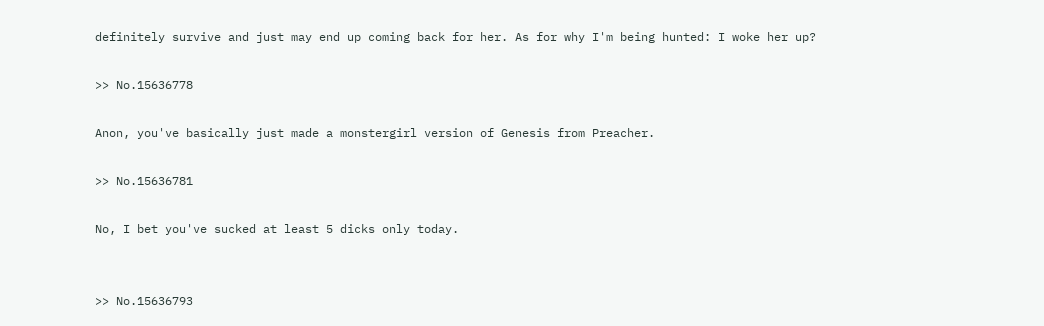definitely survive and just may end up coming back for her. As for why I'm being hunted: I woke her up?

>> No.15636778

Anon, you've basically just made a monstergirl version of Genesis from Preacher.

>> No.15636781

No, I bet you've sucked at least 5 dicks only today.


>> No.15636793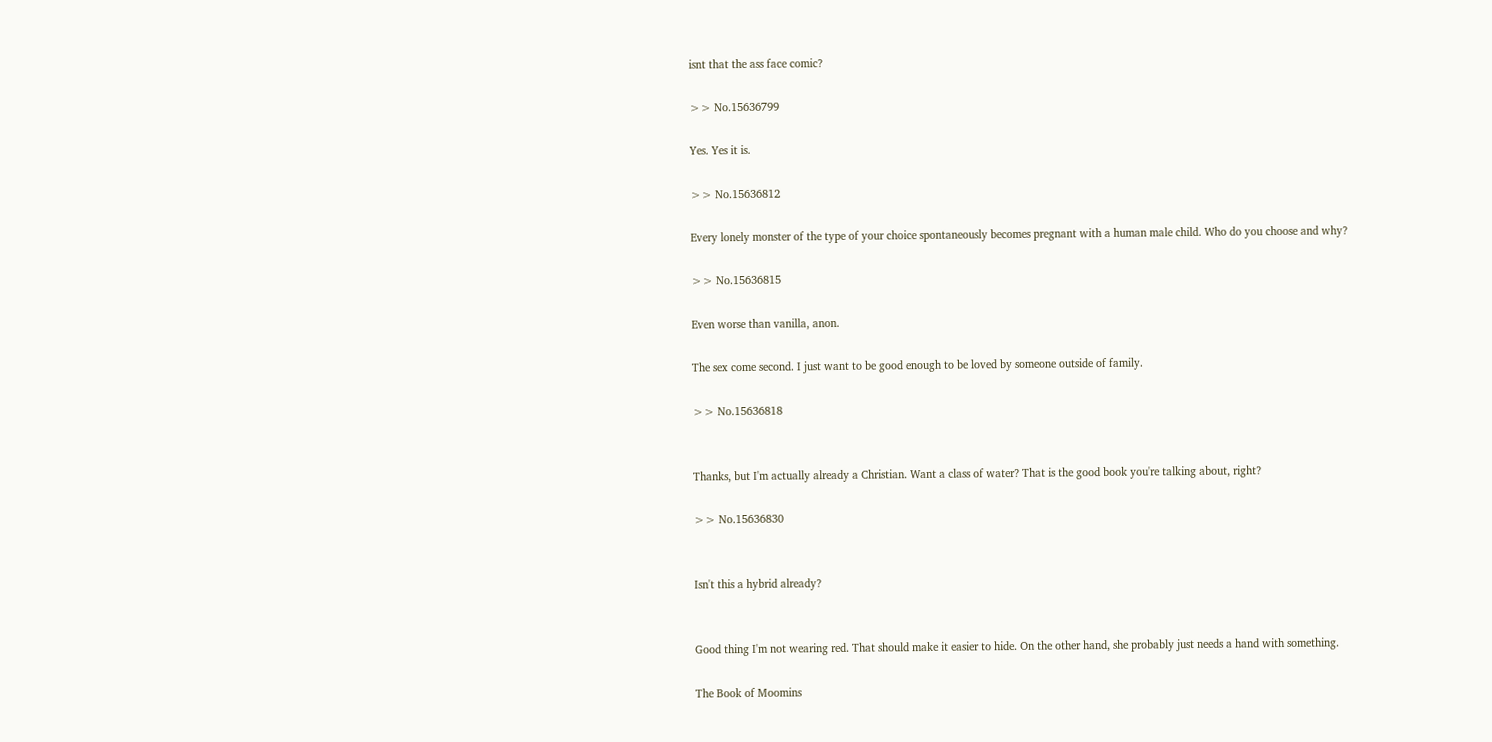isnt that the ass face comic?

>> No.15636799

Yes. Yes it is.

>> No.15636812

Every lonely monster of the type of your choice spontaneously becomes pregnant with a human male child. Who do you choose and why?

>> No.15636815

Even worse than vanilla, anon.

The sex come second. I just want to be good enough to be loved by someone outside of family.

>> No.15636818


Thanks, but I'm actually already a Christian. Want a class of water? That is the good book you're talking about, right?

>> No.15636830


Isn't this a hybrid already?


Good thing I'm not wearing red. That should make it easier to hide. On the other hand, she probably just needs a hand with something.

The Book of Moomins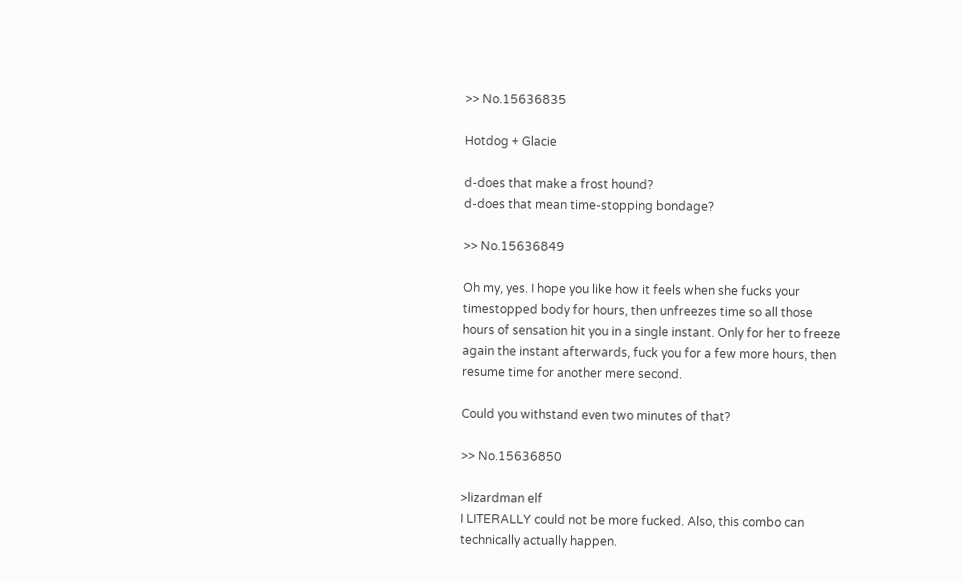>> No.15636835

Hotdog + Glacie

d-does that make a frost hound?
d-does that mean time-stopping bondage?

>> No.15636849

Oh my, yes. I hope you like how it feels when she fucks your timestopped body for hours, then unfreezes time so all those hours of sensation hit you in a single instant. Only for her to freeze again the instant afterwards, fuck you for a few more hours, then resume time for another mere second.

Could you withstand even two minutes of that?

>> No.15636850

>lizardman elf
I LITERALLY could not be more fucked. Also, this combo can technically actually happen.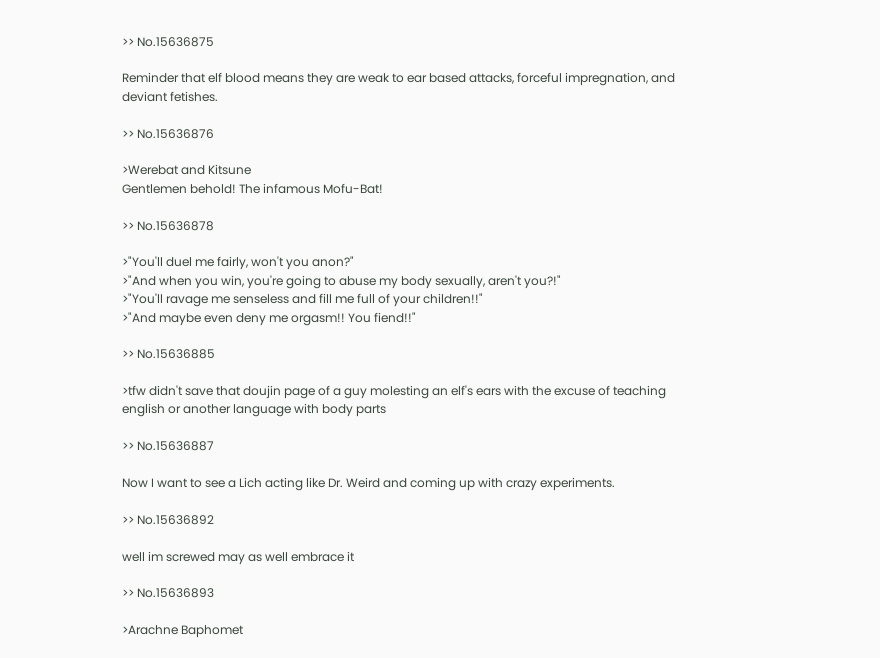>> No.15636875

Reminder that elf blood means they are weak to ear based attacks, forceful impregnation, and deviant fetishes.

>> No.15636876

>Werebat and Kitsune
Gentlemen behold! The infamous Mofu-Bat!

>> No.15636878

>"You'll duel me fairly, won't you anon?"
>"And when you win, you're going to abuse my body sexually, aren't you?!"
>"You'll ravage me senseless and fill me full of your children!!"
>"And maybe even deny me orgasm!! You fiend!!"

>> No.15636885

>tfw didn't save that doujin page of a guy molesting an elf's ears with the excuse of teaching english or another language with body parts

>> No.15636887

Now I want to see a Lich acting like Dr. Weird and coming up with crazy experiments.

>> No.15636892

well im screwed may as well embrace it

>> No.15636893

>Arachne Baphomet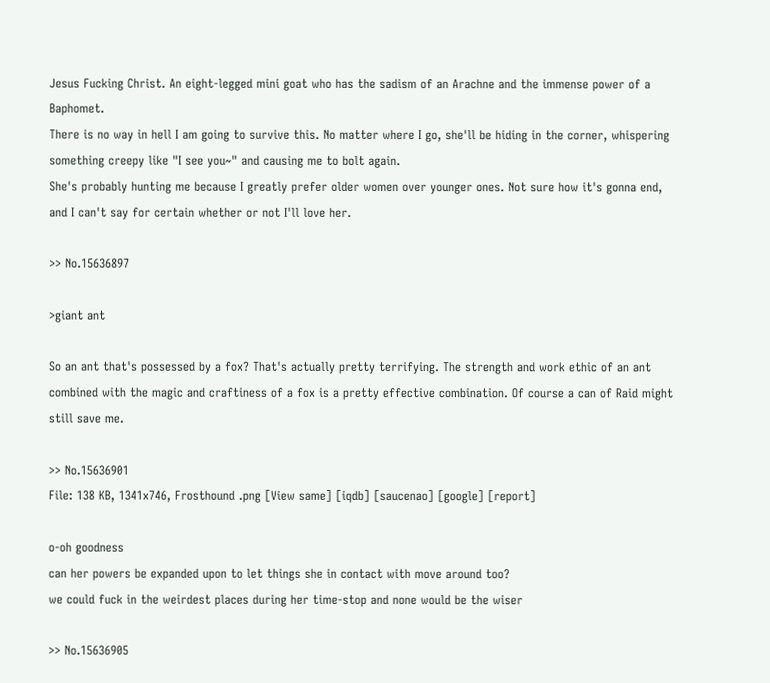Jesus Fucking Christ. An eight-legged mini goat who has the sadism of an Arachne and the immense power of a Baphomet.
There is no way in hell I am going to survive this. No matter where I go, she'll be hiding in the corner, whispering something creepy like "I see you~" and causing me to bolt again.
She's probably hunting me because I greatly prefer older women over younger ones. Not sure how it's gonna end, and I can't say for certain whether or not I'll love her.

>> No.15636897

>giant ant

So an ant that's possessed by a fox? That's actually pretty terrifying. The strength and work ethic of an ant combined with the magic and craftiness of a fox is a pretty effective combination. Of course a can of Raid might still save me.

>> No.15636901
File: 138 KB, 1341x746, Frosthound .png [View same] [iqdb] [saucenao] [google] [report]

o-oh goodness
can her powers be expanded upon to let things she in contact with move around too?
we could fuck in the weirdest places during her time-stop and none would be the wiser

>> No.15636905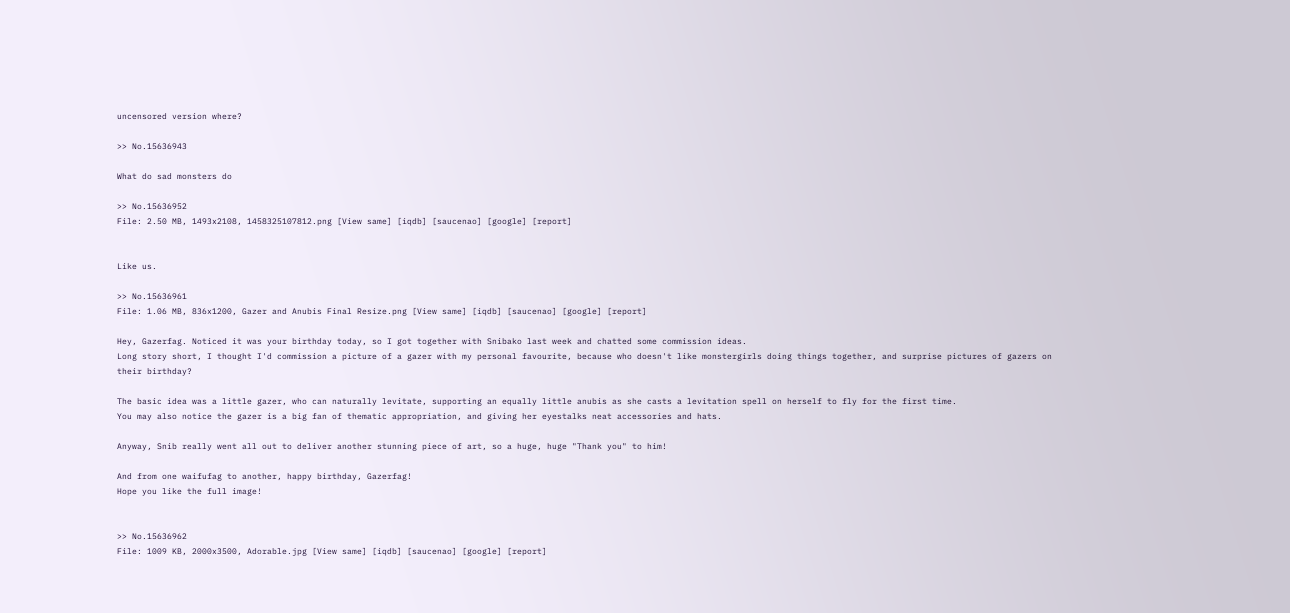uncensored version where?

>> No.15636943

What do sad monsters do

>> No.15636952
File: 2.50 MB, 1493x2108, 1458325107812.png [View same] [iqdb] [saucenao] [google] [report]


Like us.

>> No.15636961
File: 1.06 MB, 836x1200, Gazer and Anubis Final Resize.png [View same] [iqdb] [saucenao] [google] [report]

Hey, Gazerfag. Noticed it was your birthday today, so I got together with Snibako last week and chatted some commission ideas.
Long story short, I thought I'd commission a picture of a gazer with my personal favourite, because who doesn't like monstergirls doing things together, and surprise pictures of gazers on their birthday?

The basic idea was a little gazer, who can naturally levitate, supporting an equally little anubis as she casts a levitation spell on herself to fly for the first time.
You may also notice the gazer is a big fan of thematic appropriation, and giving her eyestalks neat accessories and hats.

Anyway, Snib really went all out to deliver another stunning piece of art, so a huge, huge "Thank you" to him!

And from one waifufag to another, happy birthday, Gazerfag!
Hope you like the full image!


>> No.15636962
File: 1009 KB, 2000x3500, Adorable.jpg [View same] [iqdb] [saucenao] [google] [report]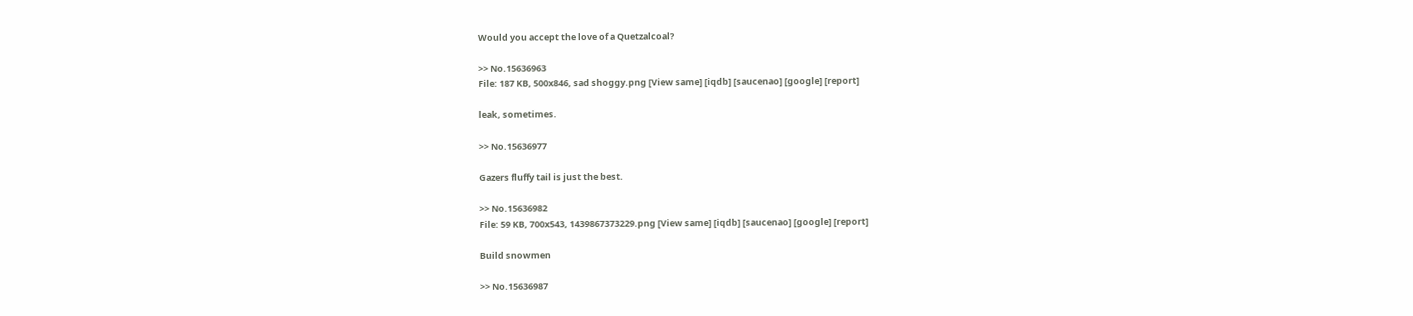Would you accept the love of a Quetzalcoal?

>> No.15636963
File: 187 KB, 500x846, sad shoggy.png [View same] [iqdb] [saucenao] [google] [report]

leak, sometimes.

>> No.15636977

Gazers fluffy tail is just the best.

>> No.15636982
File: 59 KB, 700x543, 1439867373229.png [View same] [iqdb] [saucenao] [google] [report]

Build snowmen

>> No.15636987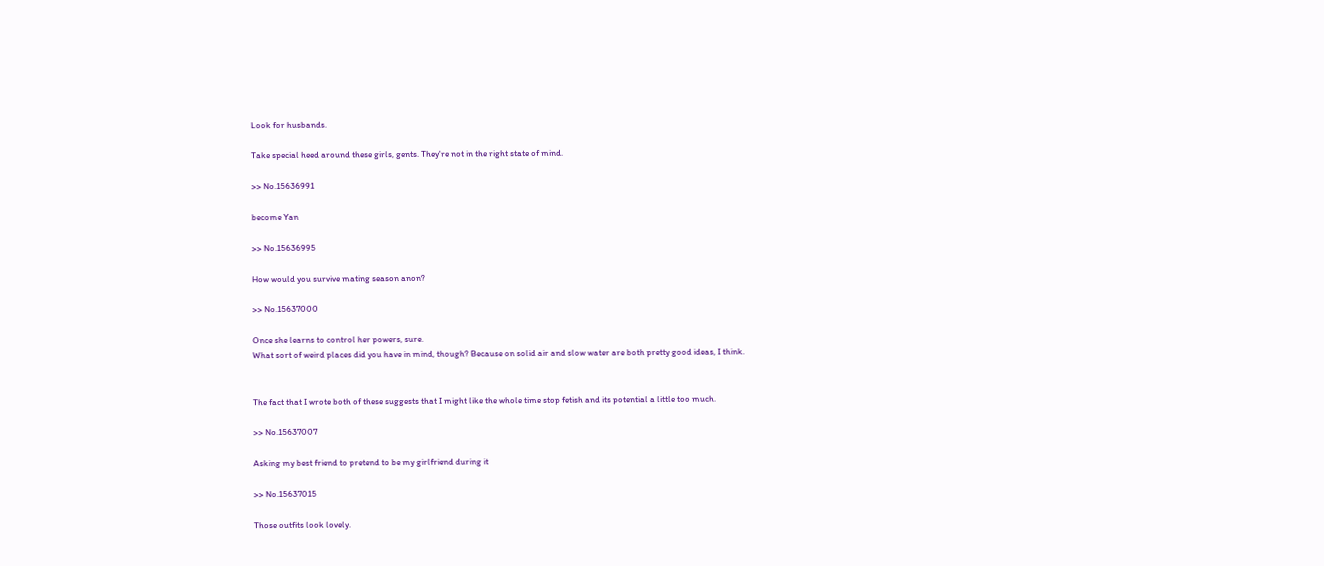Look for husbands.

Take special heed around these girls, gents. They're not in the right state of mind.

>> No.15636991

become Yan

>> No.15636995

How would you survive mating season anon?

>> No.15637000

Once she learns to control her powers, sure.
What sort of weird places did you have in mind, though? Because on solid air and slow water are both pretty good ideas, I think.


The fact that I wrote both of these suggests that I might like the whole time stop fetish and its potential a little too much.

>> No.15637007

Asking my best friend to pretend to be my girlfriend during it

>> No.15637015

Those outfits look lovely.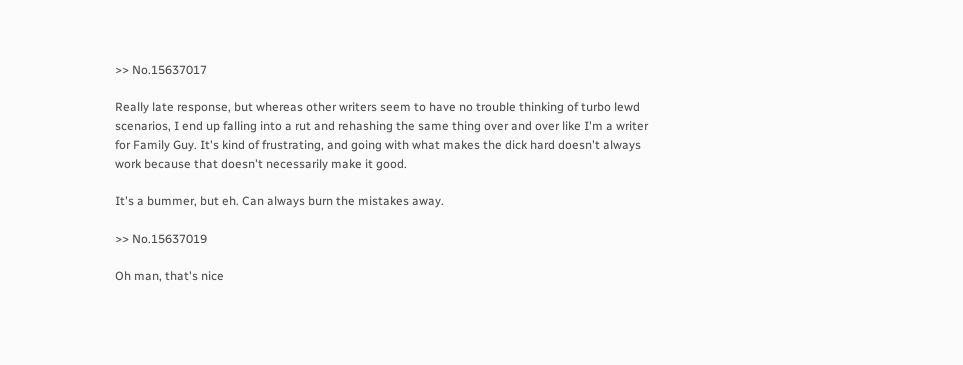>> No.15637017

Really late response, but whereas other writers seem to have no trouble thinking of turbo lewd scenarios, I end up falling into a rut and rehashing the same thing over and over like I'm a writer for Family Guy. It's kind of frustrating, and going with what makes the dick hard doesn't always work because that doesn't necessarily make it good.

It's a bummer, but eh. Can always burn the mistakes away.

>> No.15637019

Oh man, that's nice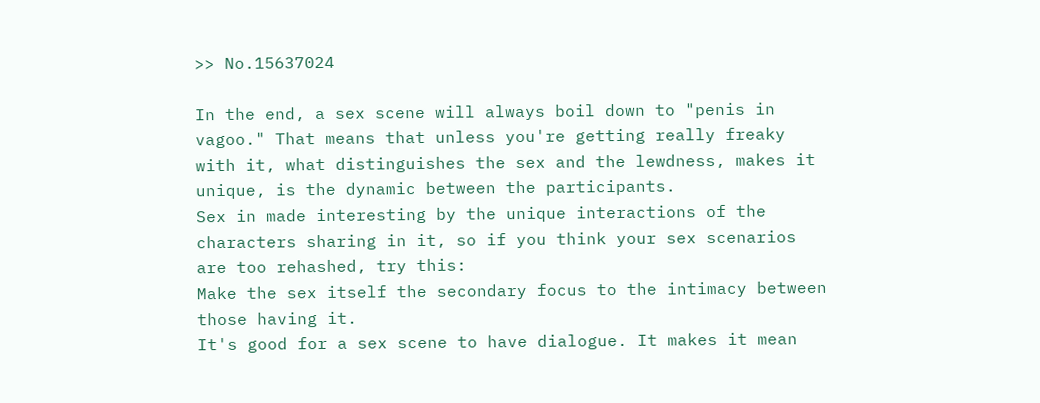>> No.15637024

In the end, a sex scene will always boil down to "penis in vagoo." That means that unless you're getting really freaky with it, what distinguishes the sex and the lewdness, makes it unique, is the dynamic between the participants.
Sex in made interesting by the unique interactions of the characters sharing in it, so if you think your sex scenarios are too rehashed, try this:
Make the sex itself the secondary focus to the intimacy between those having it.
It's good for a sex scene to have dialogue. It makes it mean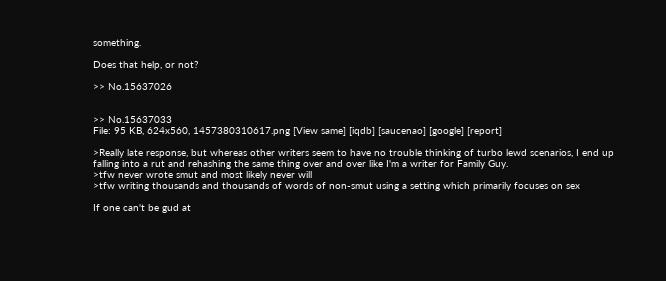something.

Does that help, or not?

>> No.15637026


>> No.15637033
File: 95 KB, 624x560, 1457380310617.png [View same] [iqdb] [saucenao] [google] [report]

>Really late response, but whereas other writers seem to have no trouble thinking of turbo lewd scenarios, I end up falling into a rut and rehashing the same thing over and over like I'm a writer for Family Guy.
>tfw never wrote smut and most likely never will
>tfw writing thousands and thousands of words of non-smut using a setting which primarily focuses on sex

If one can't be gud at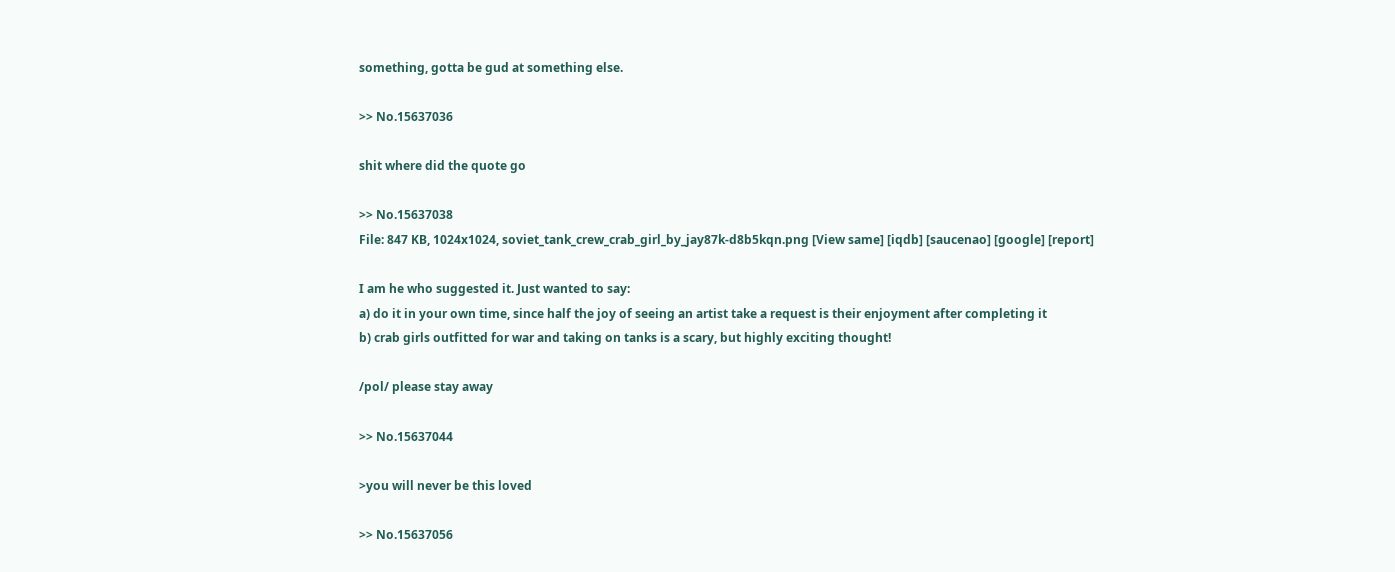something, gotta be gud at something else.

>> No.15637036

shit where did the quote go

>> No.15637038
File: 847 KB, 1024x1024, soviet_tank_crew_crab_girl_by_jay87k-d8b5kqn.png [View same] [iqdb] [saucenao] [google] [report]

I am he who suggested it. Just wanted to say:
a) do it in your own time, since half the joy of seeing an artist take a request is their enjoyment after completing it
b) crab girls outfitted for war and taking on tanks is a scary, but highly exciting thought!

/pol/ please stay away

>> No.15637044

>you will never be this loved

>> No.15637056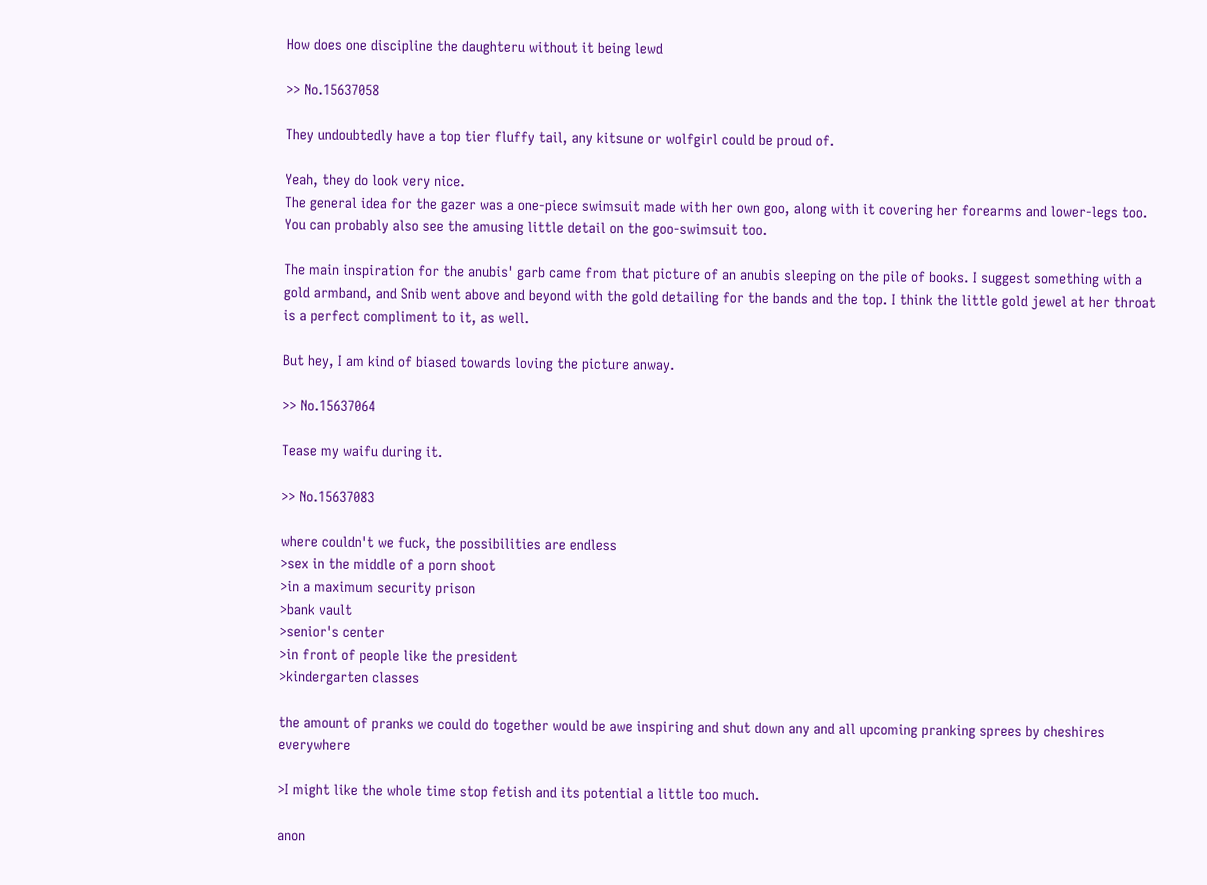How does one discipline the daughteru without it being lewd

>> No.15637058

They undoubtedly have a top tier fluffy tail, any kitsune or wolfgirl could be proud of.

Yeah, they do look very nice.
The general idea for the gazer was a one-piece swimsuit made with her own goo, along with it covering her forearms and lower-legs too. You can probably also see the amusing little detail on the goo-swimsuit too.

The main inspiration for the anubis' garb came from that picture of an anubis sleeping on the pile of books. I suggest something with a gold armband, and Snib went above and beyond with the gold detailing for the bands and the top. I think the little gold jewel at her throat is a perfect compliment to it, as well.

But hey, I am kind of biased towards loving the picture anway.

>> No.15637064

Tease my waifu during it.

>> No.15637083

where couldn't we fuck, the possibilities are endless
>sex in the middle of a porn shoot
>in a maximum security prison
>bank vault
>senior's center
>in front of people like the president
>kindergarten classes

the amount of pranks we could do together would be awe inspiring and shut down any and all upcoming pranking sprees by cheshires everywhere

>I might like the whole time stop fetish and its potential a little too much.

anon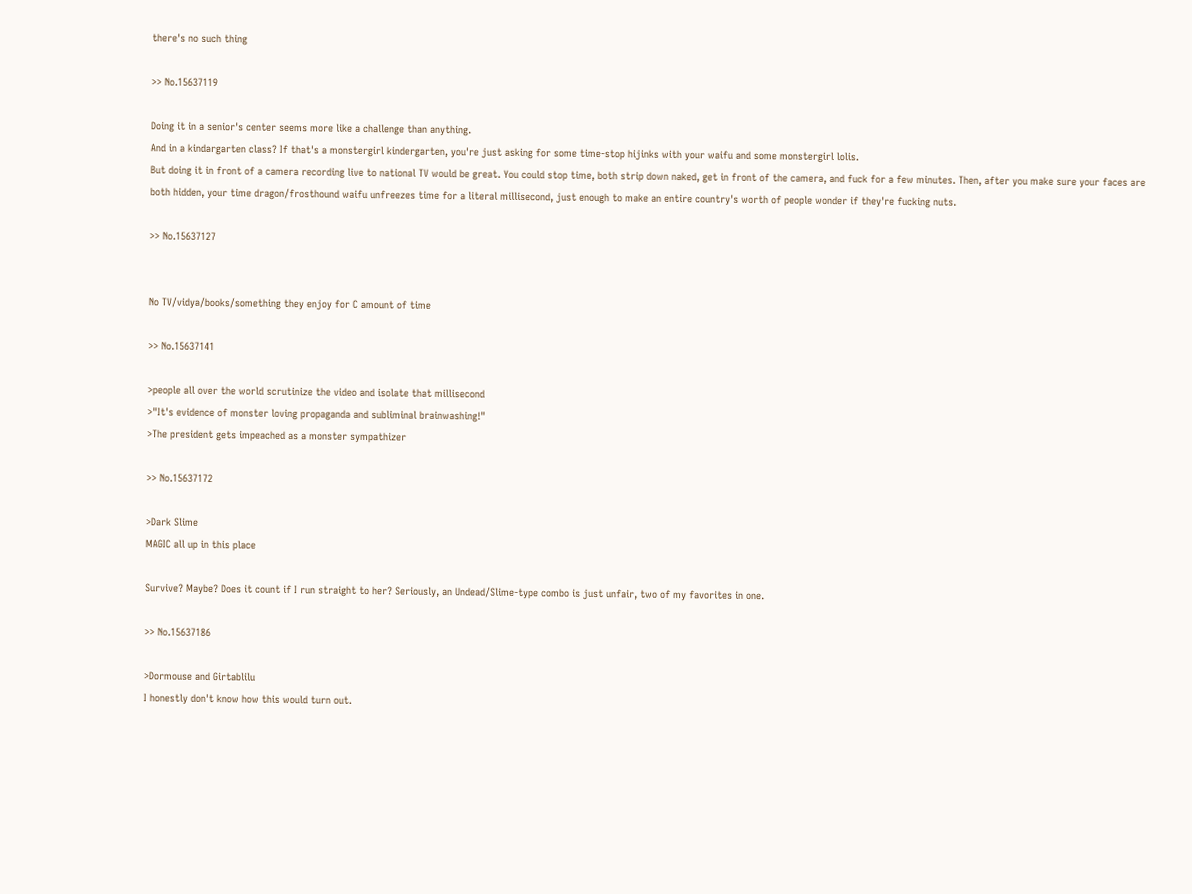there's no such thing

>> No.15637119

Doing it in a senior's center seems more like a challenge than anything.
And in a kindargarten class? If that's a monstergirl kindergarten, you're just asking for some time-stop hijinks with your waifu and some monstergirl lolis.
But doing it in front of a camera recording live to national TV would be great. You could stop time, both strip down naked, get in front of the camera, and fuck for a few minutes. Then, after you make sure your faces are both hidden, your time dragon/frosthound waifu unfreezes time for a literal millisecond, just enough to make an entire country's worth of people wonder if they're fucking nuts.

>> No.15637127


No TV/vidya/books/something they enjoy for C amount of time

>> No.15637141

>people all over the world scrutinize the video and isolate that millisecond
>"It's evidence of monster loving propaganda and subliminal brainwashing!"
>The president gets impeached as a monster sympathizer

>> No.15637172

>Dark Slime
MAGIC all up in this place

Survive? Maybe? Does it count if I run straight to her? Seriously, an Undead/Slime-type combo is just unfair, two of my favorites in one.

>> No.15637186

>Dormouse and Girtablilu
I honestly don't know how this would turn out.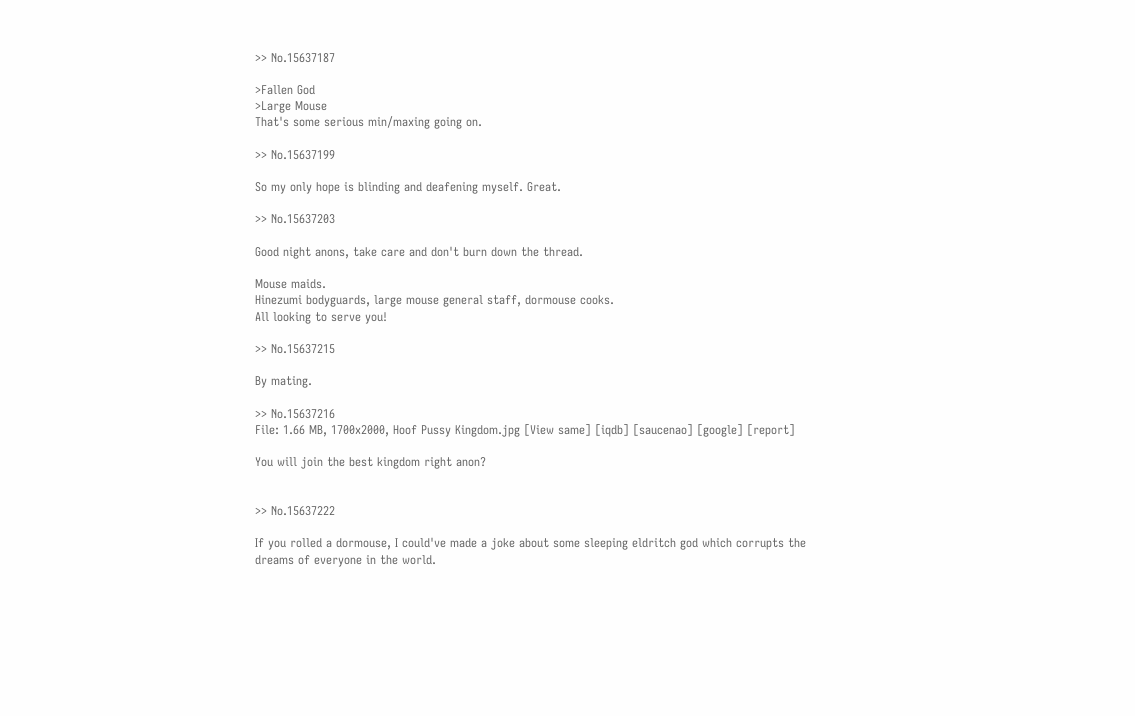>> No.15637187

>Fallen God
>Large Mouse
That's some serious min/maxing going on.

>> No.15637199

So my only hope is blinding and deafening myself. Great.

>> No.15637203

Good night anons, take care and don't burn down the thread.

Mouse maids.
Hinezumi bodyguards, large mouse general staff, dormouse cooks.
All looking to serve you!

>> No.15637215

By mating.

>> No.15637216
File: 1.66 MB, 1700x2000, Hoof Pussy Kingdom.jpg [View same] [iqdb] [saucenao] [google] [report]

You will join the best kingdom right anon?


>> No.15637222

If you rolled a dormouse, I could've made a joke about some sleeping eldritch god which corrupts the dreams of everyone in the world.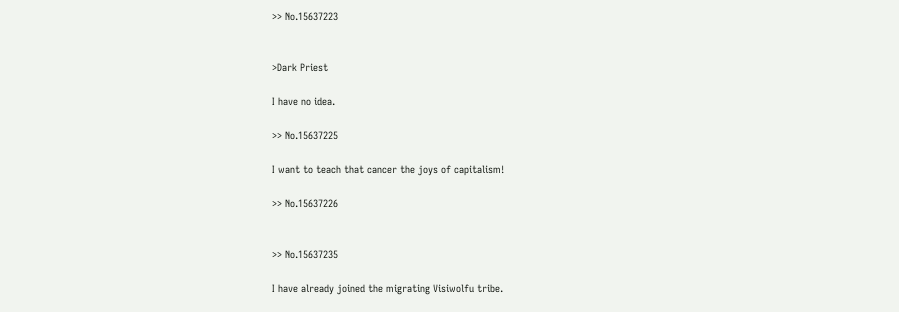>> No.15637223


>Dark Priest

I have no idea.

>> No.15637225

I want to teach that cancer the joys of capitalism!

>> No.15637226


>> No.15637235

I have already joined the migrating Visiwolfu tribe.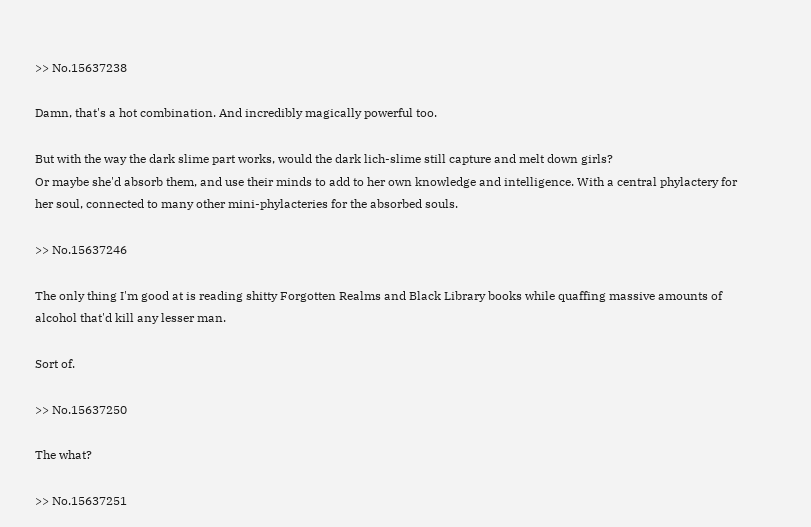>> No.15637238

Damn, that's a hot combination. And incredibly magically powerful too.

But with the way the dark slime part works, would the dark lich-slime still capture and melt down girls?
Or maybe she'd absorb them, and use their minds to add to her own knowledge and intelligence. With a central phylactery for her soul, connected to many other mini-phylacteries for the absorbed souls.

>> No.15637246

The only thing I'm good at is reading shitty Forgotten Realms and Black Library books while quaffing massive amounts of alcohol that'd kill any lesser man.

Sort of.

>> No.15637250

The what?

>> No.15637251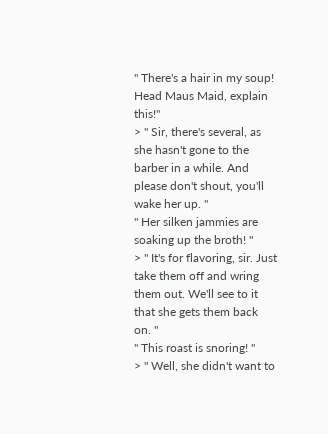" There's a hair in my soup! Head Maus Maid, explain this!"
> " Sir, there's several, as she hasn't gone to the barber in a while. And please don't shout, you'll wake her up. "
" Her silken jammies are soaking up the broth! "
> " It's for flavoring, sir. Just take them off and wring them out. We'll see to it that she gets them back on. "
" This roast is snoring! "
> " Well, she didn't want to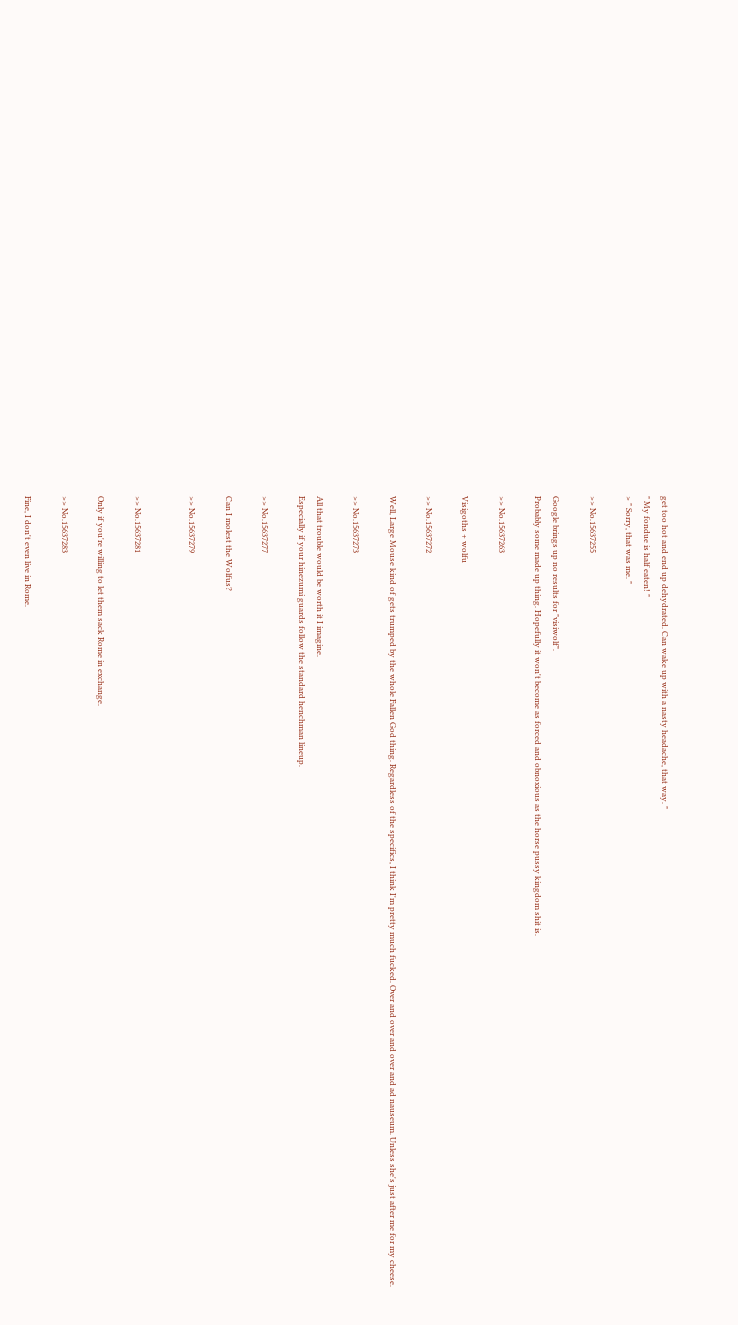get too hot and end up dehydrated. Can wake up with a nasty headache, that way. "
" My fondue is half eaten! "
> " Sorry, that was me. "

>> No.15637255

Google brings up no results for "visiwolf".
Probably some made up thing. Hopefully it won't become as forced and obnoxious as the horse pussy kingdom shit is.

>> No.15637263

Visigoths + wolfu

>> No.15637272

Well, Large Mouse kind of gets trumped by the whole Fallen God thing. Regardless of the specifics, I think I'm pretty much fucked. Over and over and over and ad nauseum. Unless she's just after me for my cheese.

>> No.15637273

All that trouble would be worth it I imagine.
Especially if your hinezumi guards follow the standard henchman lineup.

>> No.15637277

Can I molest the Wolfus?

>> No.15637279


>> No.15637281

Only if you're willing to let them sack Rome in exchange.

>> No.15637283

Fine, I don't even live in Rome.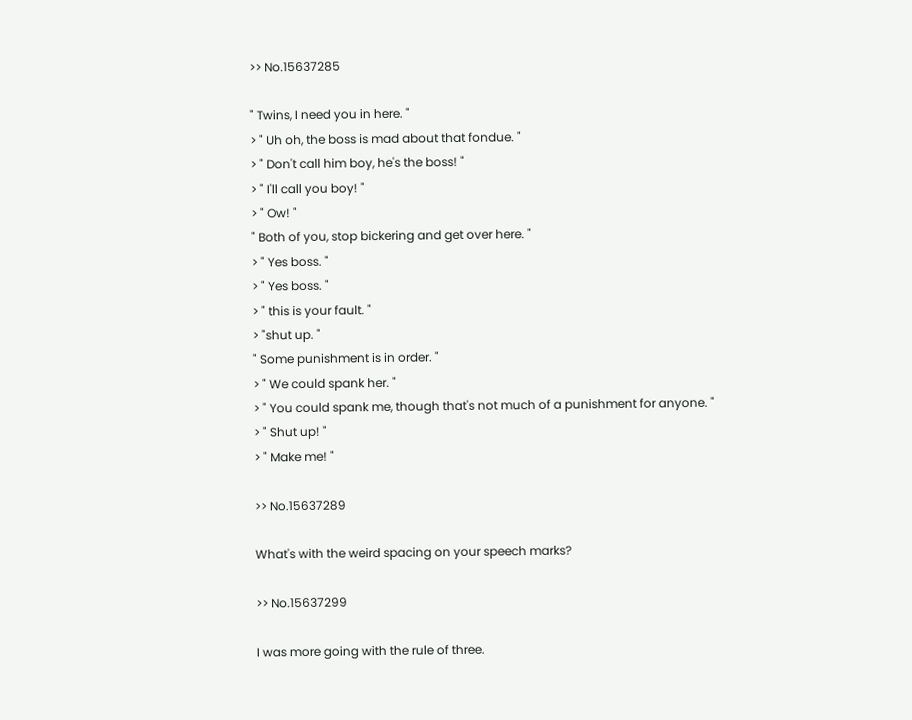>> No.15637285

" Twins, I need you in here. "
> " Uh oh, the boss is mad about that fondue. "
> " Don't call him boy, he's the boss! "
> " I'll call you boy! "
> " Ow! "
" Both of you, stop bickering and get over here. "
> " Yes boss. "
> " Yes boss. "
> " this is your fault. "
> "shut up. "
" Some punishment is in order. "
> " We could spank her. "
> " You could spank me, though that's not much of a punishment for anyone. "
> " Shut up! "
> " Make me! "

>> No.15637289

What's with the weird spacing on your speech marks?

>> No.15637299

I was more going with the rule of three.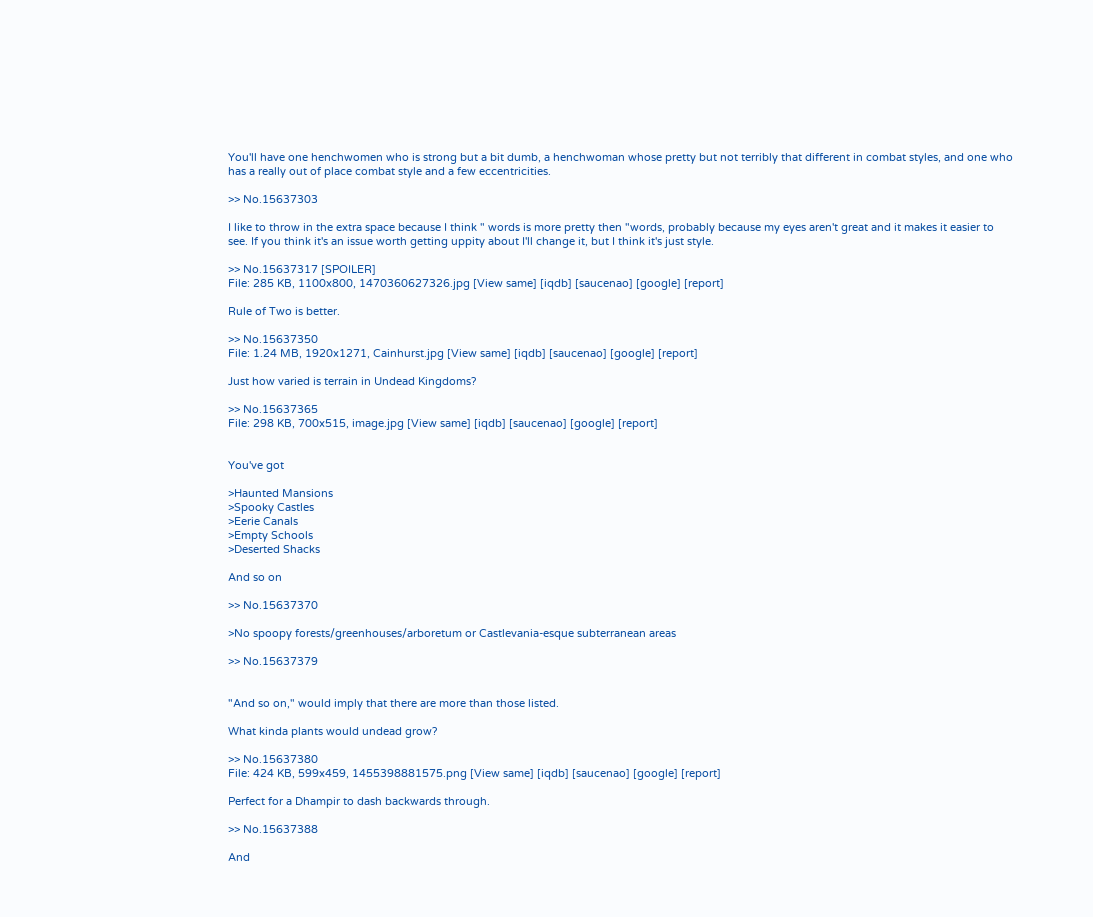You'll have one henchwomen who is strong but a bit dumb, a henchwoman whose pretty but not terribly that different in combat styles, and one who has a really out of place combat style and a few eccentricities.

>> No.15637303

I like to throw in the extra space because I think " words is more pretty then "words, probably because my eyes aren't great and it makes it easier to see. If you think it's an issue worth getting uppity about I'll change it, but I think it's just style.

>> No.15637317 [SPOILER]
File: 285 KB, 1100x800, 1470360627326.jpg [View same] [iqdb] [saucenao] [google] [report]

Rule of Two is better.

>> No.15637350
File: 1.24 MB, 1920x1271, Cainhurst.jpg [View same] [iqdb] [saucenao] [google] [report]

Just how varied is terrain in Undead Kingdoms?

>> No.15637365
File: 298 KB, 700x515, image.jpg [View same] [iqdb] [saucenao] [google] [report]


You've got

>Haunted Mansions
>Spooky Castles
>Eerie Canals
>Empty Schools
>Deserted Shacks

And so on

>> No.15637370

>No spoopy forests/greenhouses/arboretum or Castlevania-esque subterranean areas

>> No.15637379


"And so on," would imply that there are more than those listed.

What kinda plants would undead grow?

>> No.15637380
File: 424 KB, 599x459, 1455398881575.png [View same] [iqdb] [saucenao] [google] [report]

Perfect for a Dhampir to dash backwards through.

>> No.15637388

And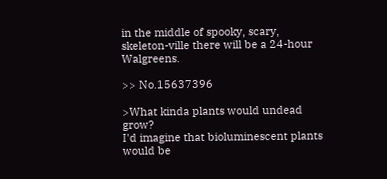in the middle of spooky, scary, skeleton-ville there will be a 24-hour Walgreens.

>> No.15637396

>What kinda plants would undead grow?
I'd imagine that bioluminescent plants would be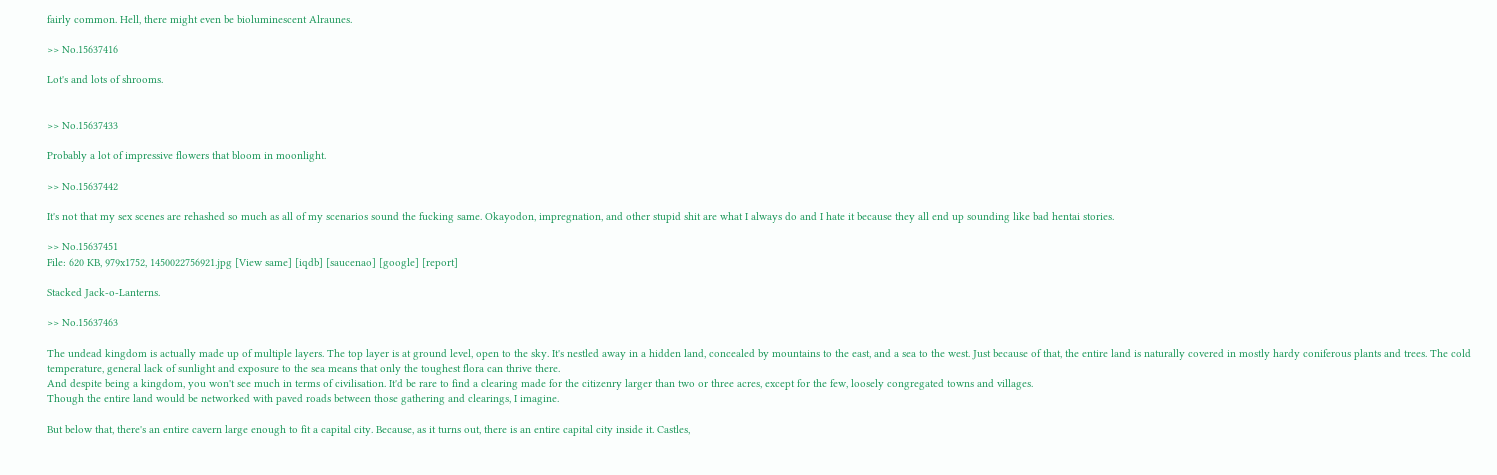fairly common. Hell, there might even be bioluminescent Alraunes.

>> No.15637416

Lot's and lots of shrooms.


>> No.15637433

Probably a lot of impressive flowers that bloom in moonlight.

>> No.15637442

It's not that my sex scenes are rehashed so much as all of my scenarios sound the fucking same. Okayodon, impregnation, and other stupid shit are what I always do and I hate it because they all end up sounding like bad hentai stories.

>> No.15637451
File: 620 KB, 979x1752, 1450022756921.jpg [View same] [iqdb] [saucenao] [google] [report]

Stacked Jack-o-Lanterns.

>> No.15637463

The undead kingdom is actually made up of multiple layers. The top layer is at ground level, open to the sky. It's nestled away in a hidden land, concealed by mountains to the east, and a sea to the west. Just because of that, the entire land is naturally covered in mostly hardy coniferous plants and trees. The cold temperature, general lack of sunlight and exposure to the sea means that only the toughest flora can thrive there.
And despite being a kingdom, you won't see much in terms of civilisation. It'd be rare to find a clearing made for the citizenry larger than two or three acres, except for the few, loosely congregated towns and villages.
Though the entire land would be networked with paved roads between those gathering and clearings, I imagine.

But below that, there's an entire cavern large enough to fit a capital city. Because, as it turns out, there is an entire capital city inside it. Castles,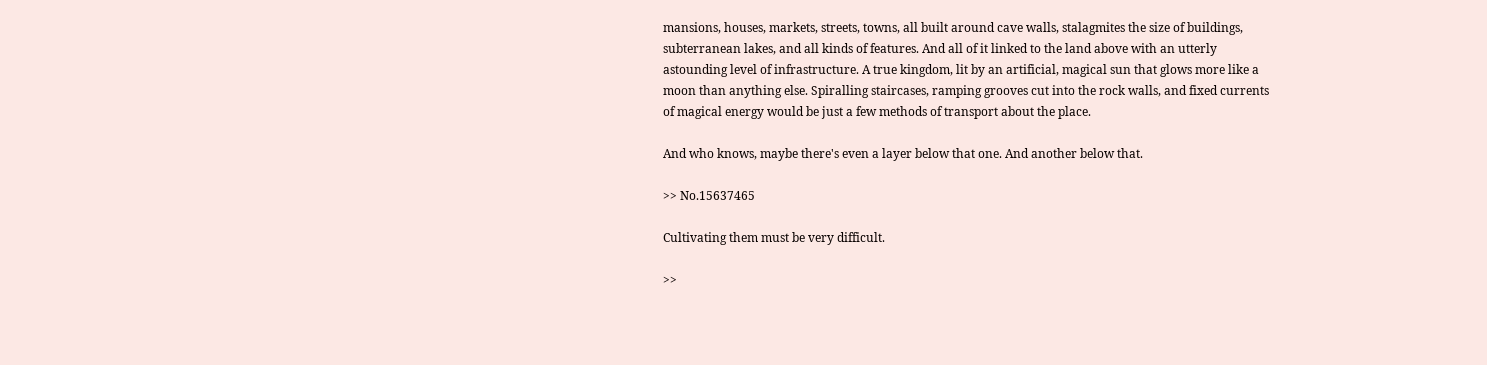mansions, houses, markets, streets, towns, all built around cave walls, stalagmites the size of buildings, subterranean lakes, and all kinds of features. And all of it linked to the land above with an utterly astounding level of infrastructure. A true kingdom, lit by an artificial, magical sun that glows more like a moon than anything else. Spiralling staircases, ramping grooves cut into the rock walls, and fixed currents of magical energy would be just a few methods of transport about the place.

And who knows, maybe there's even a layer below that one. And another below that.

>> No.15637465

Cultivating them must be very difficult.

>>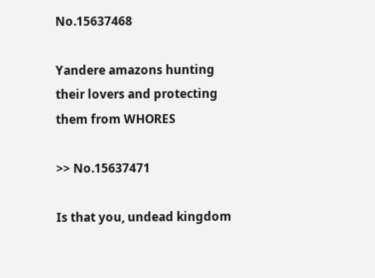No.15637468

Yandere amazons hunting their lovers and protecting them from WHORES

>> No.15637471

Is that you, undead kingdom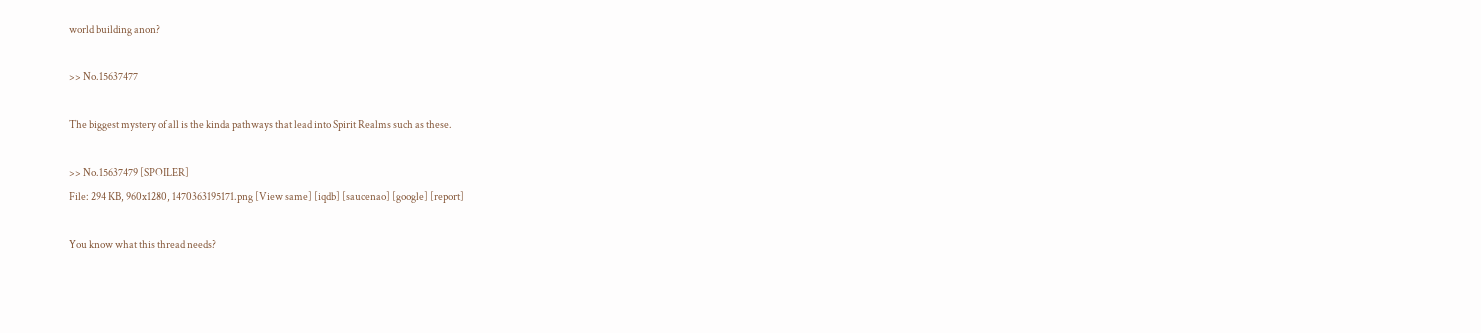world building anon?

>> No.15637477

The biggest mystery of all is the kinda pathways that lead into Spirit Realms such as these.

>> No.15637479 [SPOILER]
File: 294 KB, 960x1280, 1470363195171.png [View same] [iqdb] [saucenao] [google] [report]

You know what this thread needs?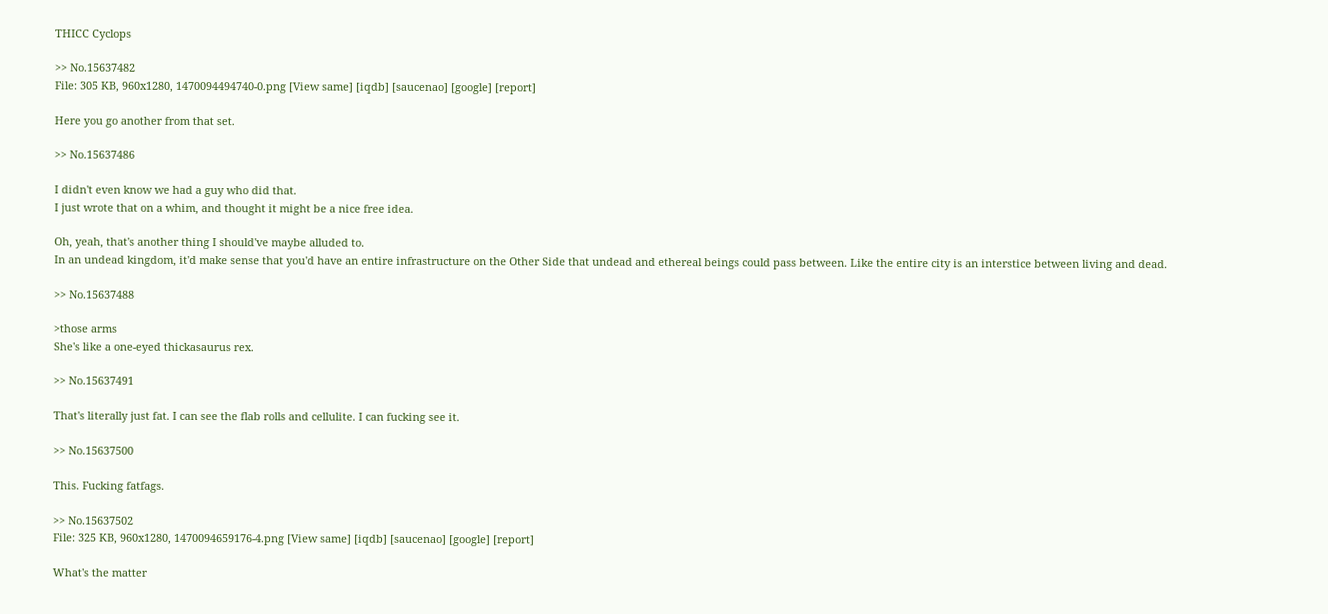THICC Cyclops

>> No.15637482
File: 305 KB, 960x1280, 1470094494740-0.png [View same] [iqdb] [saucenao] [google] [report]

Here you go another from that set.

>> No.15637486

I didn't even know we had a guy who did that.
I just wrote that on a whim, and thought it might be a nice free idea.

Oh, yeah, that's another thing I should've maybe alluded to.
In an undead kingdom, it'd make sense that you'd have an entire infrastructure on the Other Side that undead and ethereal beings could pass between. Like the entire city is an interstice between living and dead.

>> No.15637488

>those arms
She's like a one-eyed thickasaurus rex.

>> No.15637491

That's literally just fat. I can see the flab rolls and cellulite. I can fucking see it.

>> No.15637500

This. Fucking fatfags.

>> No.15637502
File: 325 KB, 960x1280, 1470094659176-4.png [View same] [iqdb] [saucenao] [google] [report]

What's the matter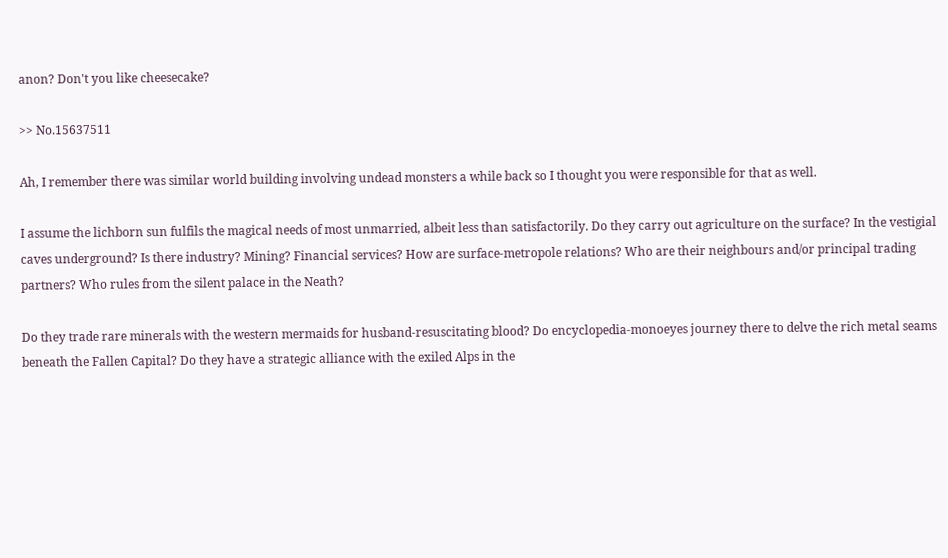anon? Don't you like cheesecake?

>> No.15637511

Ah, I remember there was similar world building involving undead monsters a while back so I thought you were responsible for that as well.

I assume the lichborn sun fulfils the magical needs of most unmarried, albeit less than satisfactorily. Do they carry out agriculture on the surface? In the vestigial caves underground? Is there industry? Mining? Financial services? How are surface-metropole relations? Who are their neighbours and/or principal trading partners? Who rules from the silent palace in the Neath?

Do they trade rare minerals with the western mermaids for husband-resuscitating blood? Do encyclopedia-monoeyes journey there to delve the rich metal seams beneath the Fallen Capital? Do they have a strategic alliance with the exiled Alps in the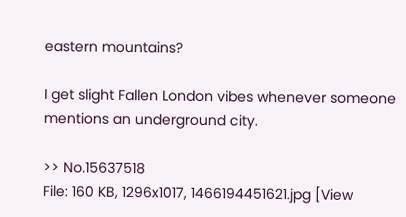eastern mountains?

I get slight Fallen London vibes whenever someone mentions an underground city.

>> No.15637518
File: 160 KB, 1296x1017, 1466194451621.jpg [View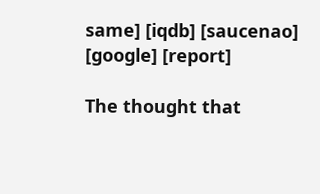same] [iqdb] [saucenao] [google] [report]

The thought that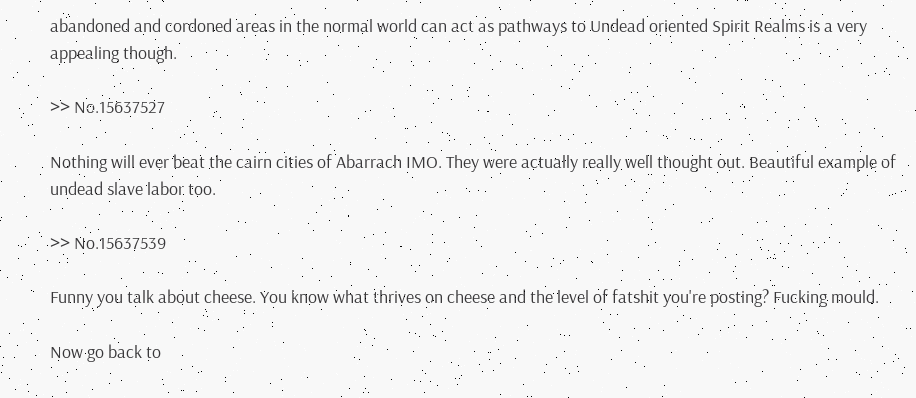abandoned and cordoned areas in the normal world can act as pathways to Undead oriented Spirit Realms is a very appealing though.

>> No.15637527

Nothing will ever beat the cairn cities of Abarrach IMO. They were actually really well thought out. Beautiful example of undead slave labor too.

>> No.15637539

Funny you talk about cheese. You know what thrives on cheese and the level of fatshit you're posting? Fucking mould.

Now go back to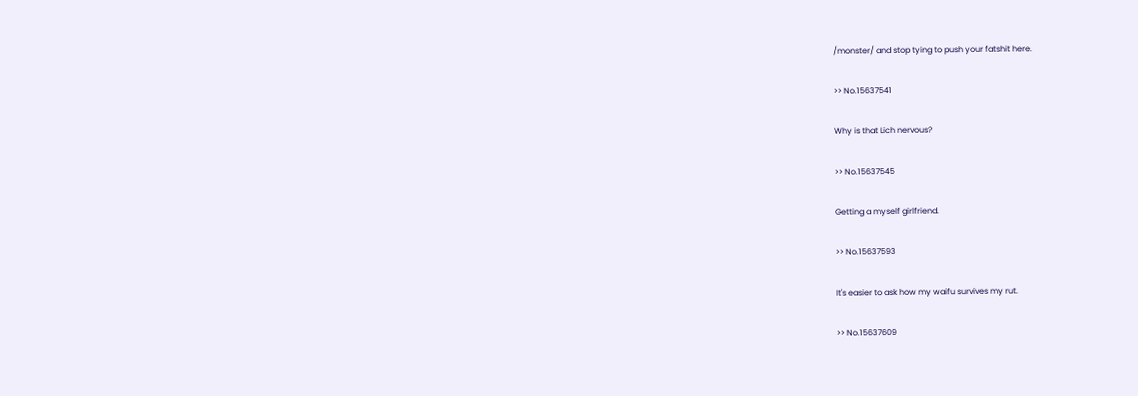/monster/ and stop tying to push your fatshit here.

>> No.15637541

Why is that Lich nervous?

>> No.15637545

Getting a myself girlfriend.

>> No.15637593

It's easier to ask how my waifu survives my rut.

>> No.15637609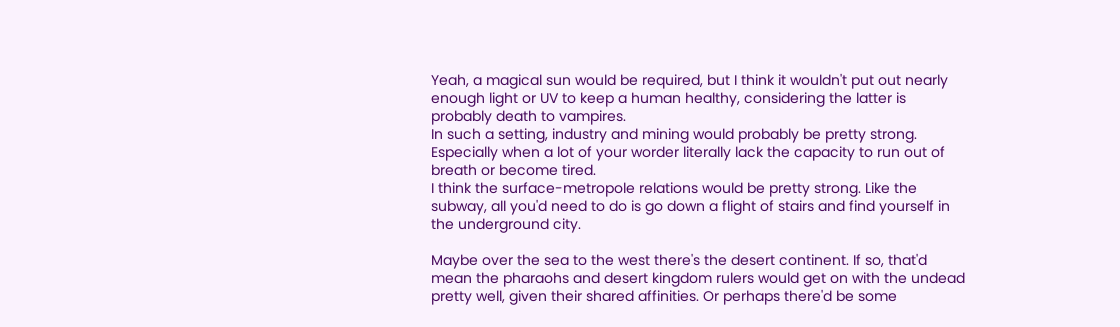Yeah, a magical sun would be required, but I think it wouldn't put out nearly enough light or UV to keep a human healthy, considering the latter is probably death to vampires.
In such a setting, industry and mining would probably be pretty strong. Especially when a lot of your worder literally lack the capacity to run out of breath or become tired.
I think the surface-metropole relations would be pretty strong. Like the subway, all you'd need to do is go down a flight of stairs and find yourself in the underground city.

Maybe over the sea to the west there's the desert continent. If so, that'd mean the pharaohs and desert kingdom rulers would get on with the undead pretty well, given their shared affinities. Or perhaps there'd be some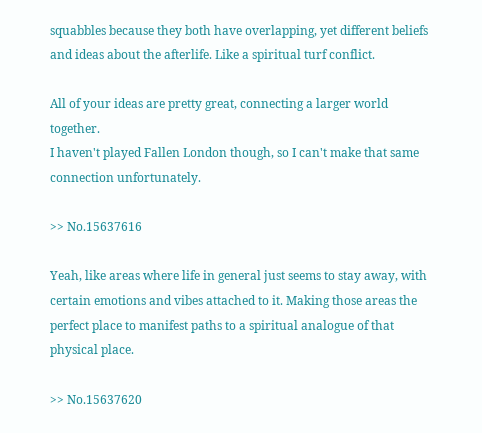squabbles because they both have overlapping, yet different beliefs and ideas about the afterlife. Like a spiritual turf conflict.

All of your ideas are pretty great, connecting a larger world together.
I haven't played Fallen London though, so I can't make that same connection unfortunately.

>> No.15637616

Yeah, like areas where life in general just seems to stay away, with certain emotions and vibes attached to it. Making those areas the perfect place to manifest paths to a spiritual analogue of that physical place.

>> No.15637620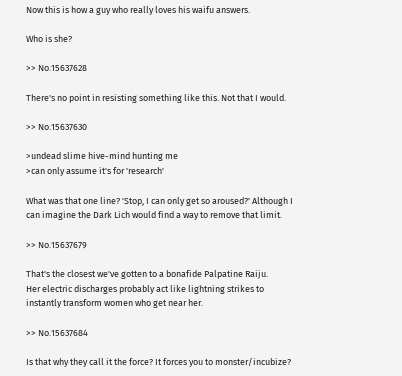Now this is how a guy who really loves his waifu answers.

Who is she?

>> No.15637628

There's no point in resisting something like this. Not that I would.

>> No.15637630

>undead slime hive-mind hunting me
>can only assume it's for 'research'

What was that one line? 'Stop, I can only get so aroused?' Although I can imagine the Dark Lich would find a way to remove that limit.

>> No.15637679

That's the closest we've gotten to a bonafide Palpatine Raiju.
Her electric discharges probably act like lightning strikes to instantly transform women who get near her.

>> No.15637684

Is that why they call it the force? It forces you to monster/incubize?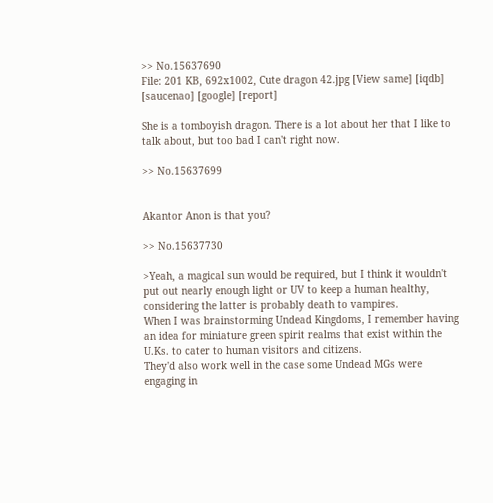>> No.15637690
File: 201 KB, 692x1002, Cute dragon 42.jpg [View same] [iqdb] [saucenao] [google] [report]

She is a tomboyish dragon. There is a lot about her that I like to talk about, but too bad I can't right now.

>> No.15637699


Akantor Anon is that you?

>> No.15637730

>Yeah, a magical sun would be required, but I think it wouldn't put out nearly enough light or UV to keep a human healthy, considering the latter is probably death to vampires.
When I was brainstorming Undead Kingdoms, I remember having an idea for miniature green spirit realms that exist within the U.Ks. to cater to human visitors and citizens.
They'd also work well in the case some Undead MGs were engaging in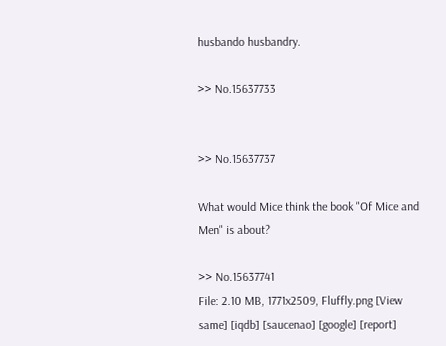husbando husbandry.

>> No.15637733


>> No.15637737

What would Mice think the book "Of Mice and Men" is about?

>> No.15637741
File: 2.10 MB, 1771x2509, Fluffly.png [View same] [iqdb] [saucenao] [google] [report]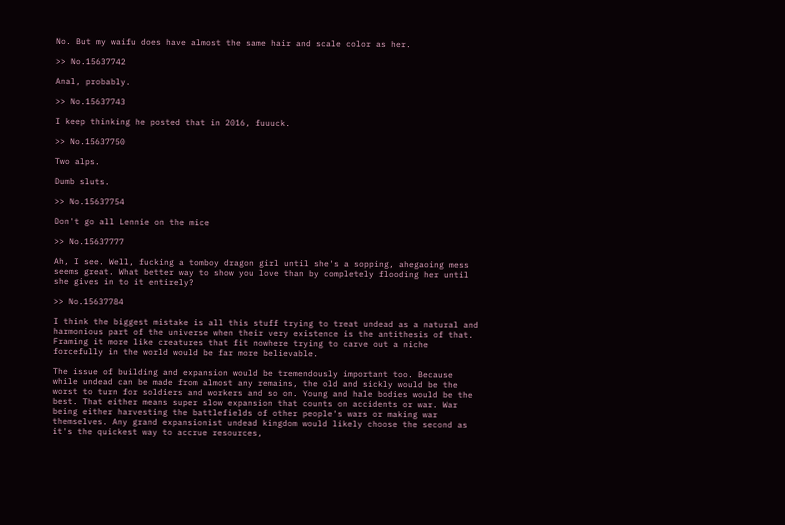No. But my waifu does have almost the same hair and scale color as her.

>> No.15637742

Anal, probably.

>> No.15637743

I keep thinking he posted that in 2016, fuuuck.

>> No.15637750

Two alps.

Dumb sluts.

>> No.15637754

Don't go all Lennie on the mice

>> No.15637777

Ah, I see. Well, fucking a tomboy dragon girl until she's a sopping, ahegaoing mess seems great. What better way to show you love than by completely flooding her until she gives in to it entirely?

>> No.15637784

I think the biggest mistake is all this stuff trying to treat undead as a natural and harmonious part of the universe when their very existence is the antithesis of that. Framing it more like creatures that fit nowhere trying to carve out a niche forcefully in the world would be far more believable.

The issue of building and expansion would be tremendously important too. Because while undead can be made from almost any remains, the old and sickly would be the worst to turn for soldiers and workers and so on. Young and hale bodies would be the best. That either means super slow expansion that counts on accidents or war. War being either harvesting the battlefields of other people's wars or making war themselves. Any grand expansionist undead kingdom would likely choose the second as it's the quickest way to accrue resources,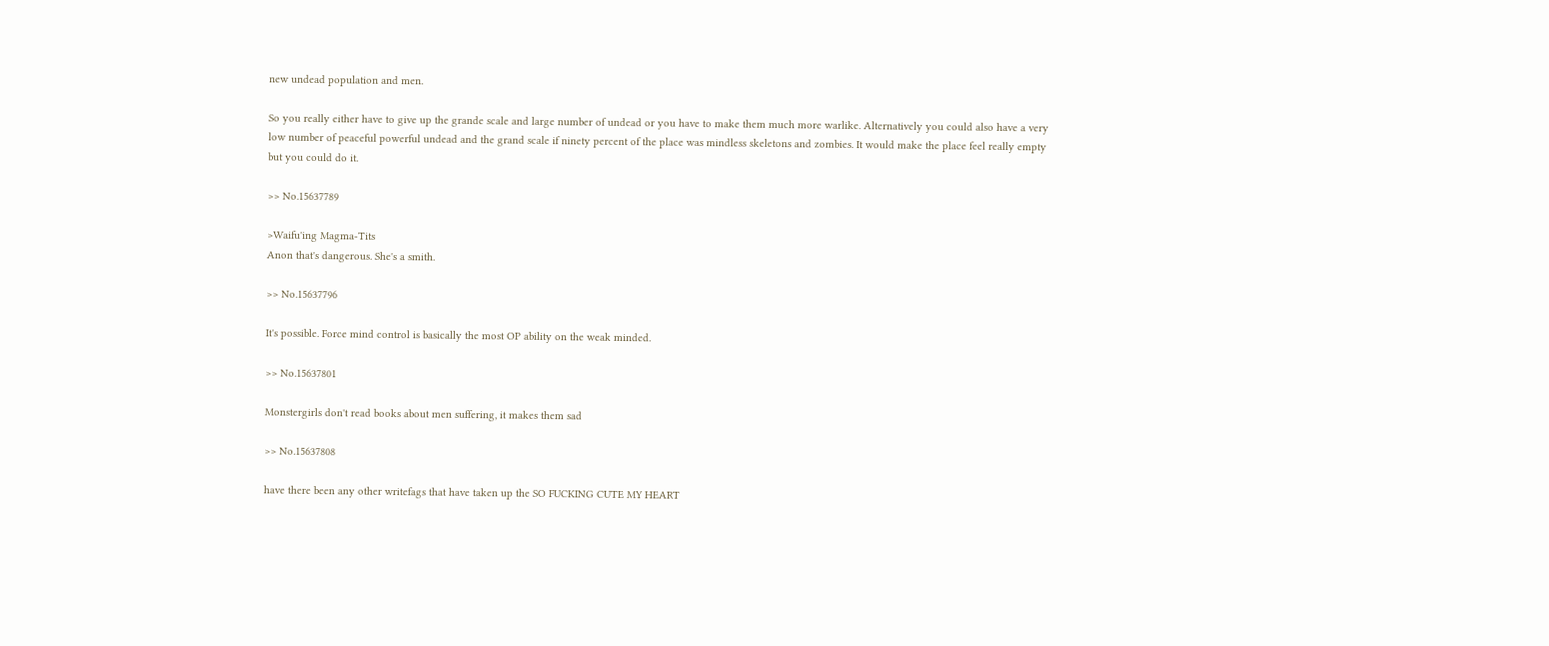new undead population and men.

So you really either have to give up the grande scale and large number of undead or you have to make them much more warlike. Alternatively you could also have a very low number of peaceful powerful undead and the grand scale if ninety percent of the place was mindless skeletons and zombies. It would make the place feel really empty but you could do it.

>> No.15637789

>Waifu'ing Magma-Tits
Anon that's dangerous. She's a smith.

>> No.15637796

It's possible. Force mind control is basically the most OP ability on the weak minded.

>> No.15637801

Monstergirls don't read books about men suffering, it makes them sad

>> No.15637808

have there been any other writefags that have taken up the SO FUCKING CUTE MY HEART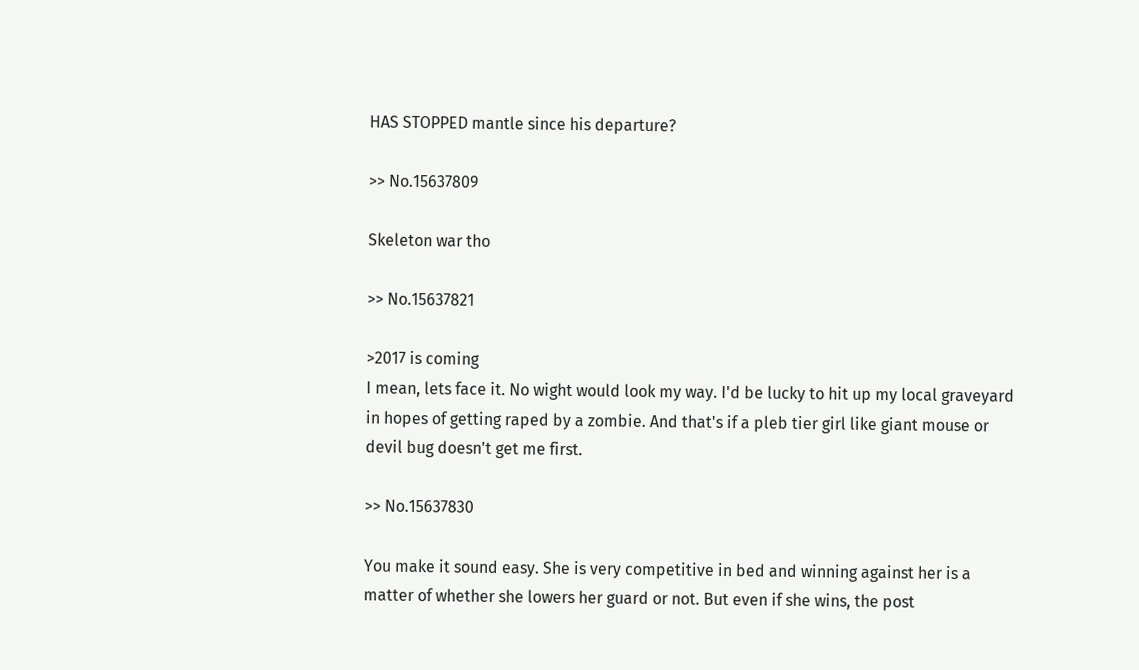HAS STOPPED mantle since his departure?

>> No.15637809

Skeleton war tho

>> No.15637821

>2017 is coming
I mean, lets face it. No wight would look my way. I'd be lucky to hit up my local graveyard in hopes of getting raped by a zombie. And that's if a pleb tier girl like giant mouse or devil bug doesn't get me first.

>> No.15637830

You make it sound easy. She is very competitive in bed and winning against her is a matter of whether she lowers her guard or not. But even if she wins, the post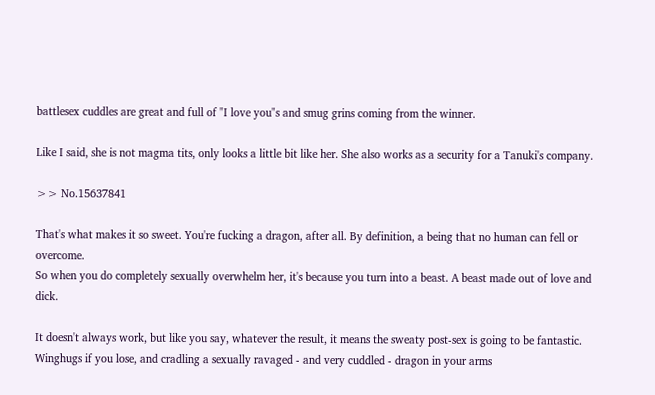battlesex cuddles are great and full of "I love you"s and smug grins coming from the winner.

Like I said, she is not magma tits, only looks a little bit like her. She also works as a security for a Tanuki's company.

>> No.15637841

That's what makes it so sweet. You're fucking a dragon, after all. By definition, a being that no human can fell or overcome.
So when you do completely sexually overwhelm her, it's because you turn into a beast. A beast made out of love and dick.

It doesn't always work, but like you say, whatever the result, it means the sweaty post-sex is going to be fantastic. Winghugs if you lose, and cradling a sexually ravaged - and very cuddled - dragon in your arms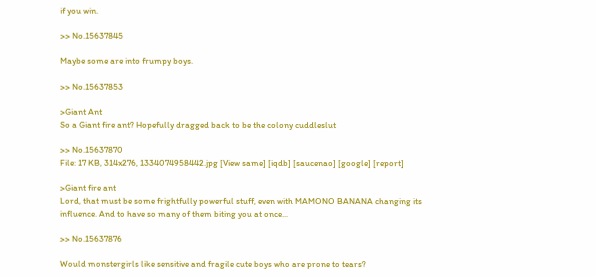if you win.

>> No.15637845

Maybe some are into frumpy boys.

>> No.15637853

>Giant Ant
So a Giant fire ant? Hopefully dragged back to be the colony cuddleslut

>> No.15637870
File: 17 KB, 314x276, 1334074958442.jpg [View same] [iqdb] [saucenao] [google] [report]

>Giant fire ant
Lord, that must be some frightfully powerful stuff, even with MAMONO BANANA changing its influence. And to have so many of them biting you at once...

>> No.15637876

Would monstergirls like sensitive and fragile cute boys who are prone to tears?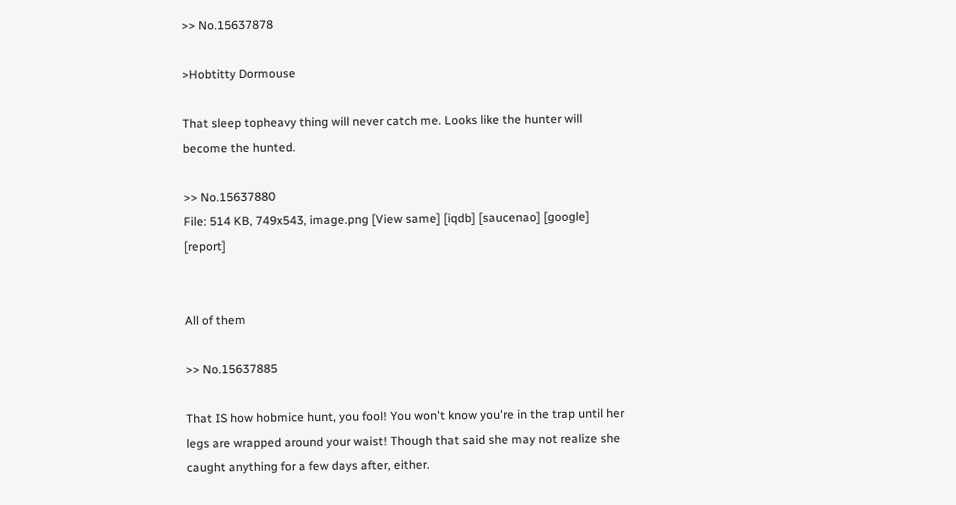>> No.15637878

>Hobtitty Dormouse

That sleep topheavy thing will never catch me. Looks like the hunter will become the hunted.

>> No.15637880
File: 514 KB, 749x543, image.png [View same] [iqdb] [saucenao] [google] [report]


All of them

>> No.15637885

That IS how hobmice hunt, you fool! You won't know you're in the trap until her legs are wrapped around your waist! Though that said she may not realize she caught anything for a few days after, either.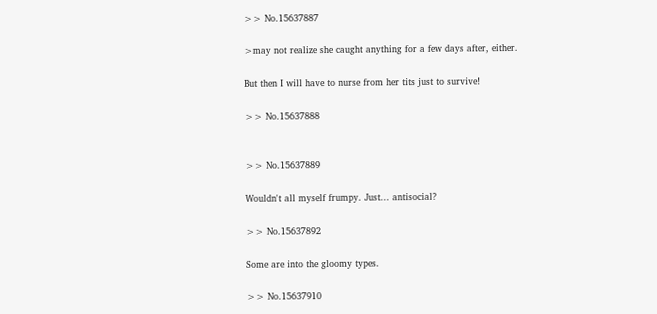>> No.15637887

>may not realize she caught anything for a few days after, either.

But then I will have to nurse from her tits just to survive!

>> No.15637888


>> No.15637889

Wouldn't all myself frumpy. Just... antisocial?

>> No.15637892

Some are into the gloomy types.

>> No.15637910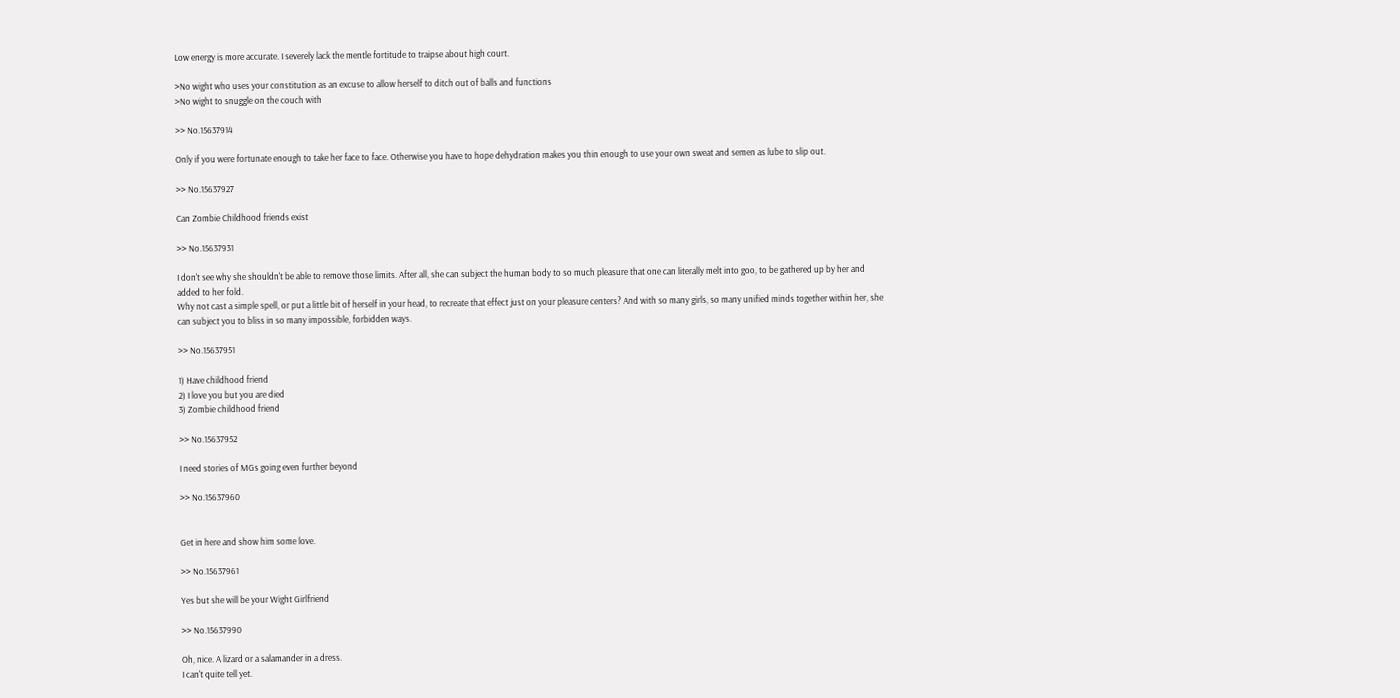Low energy is more accurate. I severely lack the mentle fortitude to traipse about high court.

>No wight who uses your constitution as an excuse to allow herself to ditch out of balls and functions
>No wight to snuggle on the couch with

>> No.15637914

Only if you were fortunate enough to take her face to face. Otherwise you have to hope dehydration makes you thin enough to use your own sweat and semen as lube to slip out.

>> No.15637927

Can Zombie Childhood friends exist

>> No.15637931

I don't see why she shouldn't be able to remove those limits. After all, she can subject the human body to so much pleasure that one can literally melt into goo, to be gathered up by her and added to her fold.
Why not cast a simple spell, or put a little bit of herself in your head, to recreate that effect just on your pleasure centers? And with so many girls, so many unified minds together within her, she can subject you to bliss in so many impossible, forbidden ways.

>> No.15637951

1) Have childhood friend
2) I love you but you are died
3) Zombie childhood friend

>> No.15637952

I need stories of MGs going even further beyond

>> No.15637960


Get in here and show him some love.

>> No.15637961

Yes but she will be your Wight Girlfriend

>> No.15637990

Oh, nice. A lizard or a salamander in a dress.
I can't quite tell yet.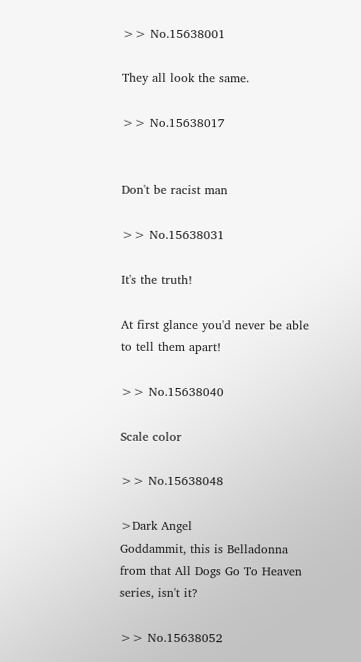>> No.15638001

They all look the same.

>> No.15638017


Don't be racist man

>> No.15638031

It's the truth!

At first glance you'd never be able to tell them apart!

>> No.15638040

Scale color

>> No.15638048

>Dark Angel
Goddammit, this is Belladonna from that All Dogs Go To Heaven series, isn't it?

>> No.15638052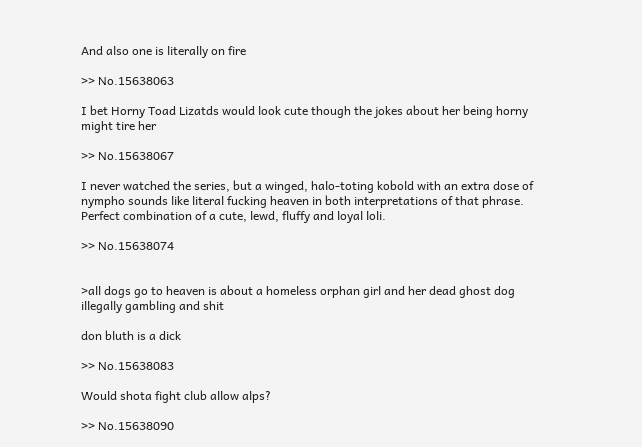And also one is literally on fire

>> No.15638063

I bet Horny Toad Lizatds would look cute though the jokes about her being horny might tire her

>> No.15638067

I never watched the series, but a winged, halo-toting kobold with an extra dose of nympho sounds like literal fucking heaven in both interpretations of that phrase.
Perfect combination of a cute, lewd, fluffy and loyal loli.

>> No.15638074


>all dogs go to heaven is about a homeless orphan girl and her dead ghost dog illegally gambling and shit

don bluth is a dick

>> No.15638083

Would shota fight club allow alps?

>> No.15638090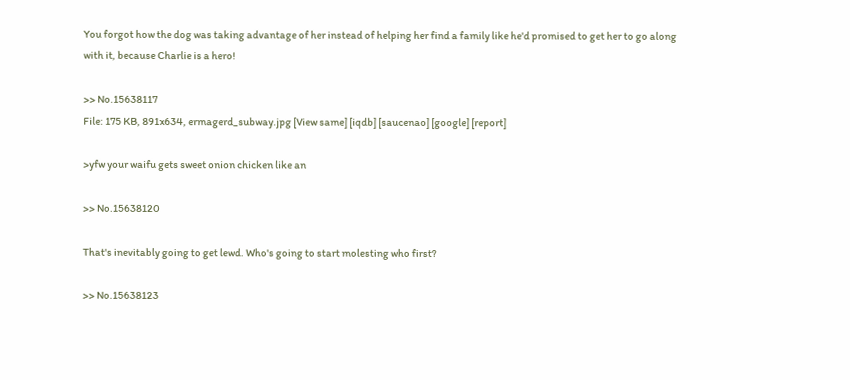You forgot how the dog was taking advantage of her instead of helping her find a family like he'd promised to get her to go along with it, because Charlie is a hero!

>> No.15638117
File: 175 KB, 891x634, ermagerd_subway.jpg [View same] [iqdb] [saucenao] [google] [report]

>yfw your waifu gets sweet onion chicken like an

>> No.15638120

That's inevitably going to get lewd. Who's going to start molesting who first?

>> No.15638123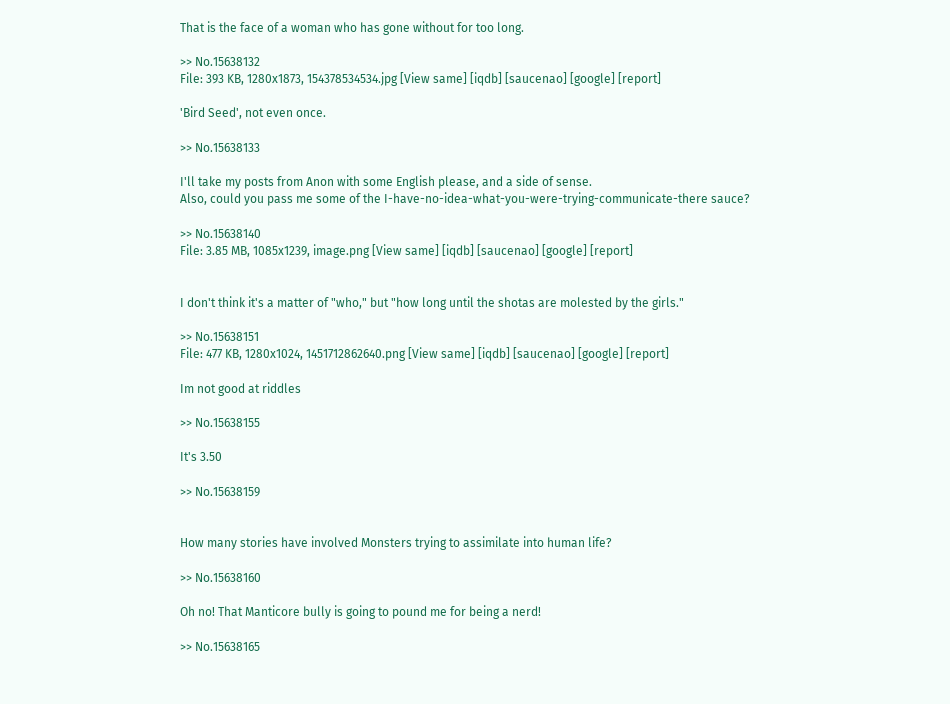That is the face of a woman who has gone without for too long.

>> No.15638132
File: 393 KB, 1280x1873, 154378534534.jpg [View same] [iqdb] [saucenao] [google] [report]

'Bird Seed', not even once.

>> No.15638133

I'll take my posts from Anon with some English please, and a side of sense.
Also, could you pass me some of the I-have-no-idea-what-you-were-trying-communicate-there sauce?

>> No.15638140
File: 3.85 MB, 1085x1239, image.png [View same] [iqdb] [saucenao] [google] [report]


I don't think it's a matter of "who," but "how long until the shotas are molested by the girls."

>> No.15638151
File: 477 KB, 1280x1024, 1451712862640.png [View same] [iqdb] [saucenao] [google] [report]

Im not good at riddles

>> No.15638155

It's 3.50

>> No.15638159


How many stories have involved Monsters trying to assimilate into human life?

>> No.15638160

Oh no! That Manticore bully is going to pound me for being a nerd!

>> No.15638165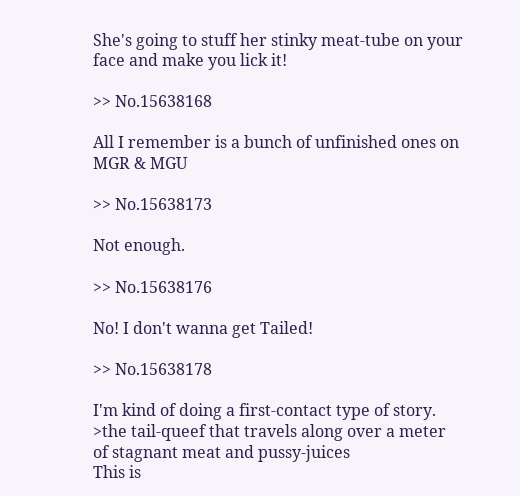She's going to stuff her stinky meat-tube on your face and make you lick it!

>> No.15638168

All I remember is a bunch of unfinished ones on MGR & MGU

>> No.15638173

Not enough.

>> No.15638176

No! I don't wanna get Tailed!

>> No.15638178

I'm kind of doing a first-contact type of story.
>the tail-queef that travels along over a meter of stagnant meat and pussy-juices
This is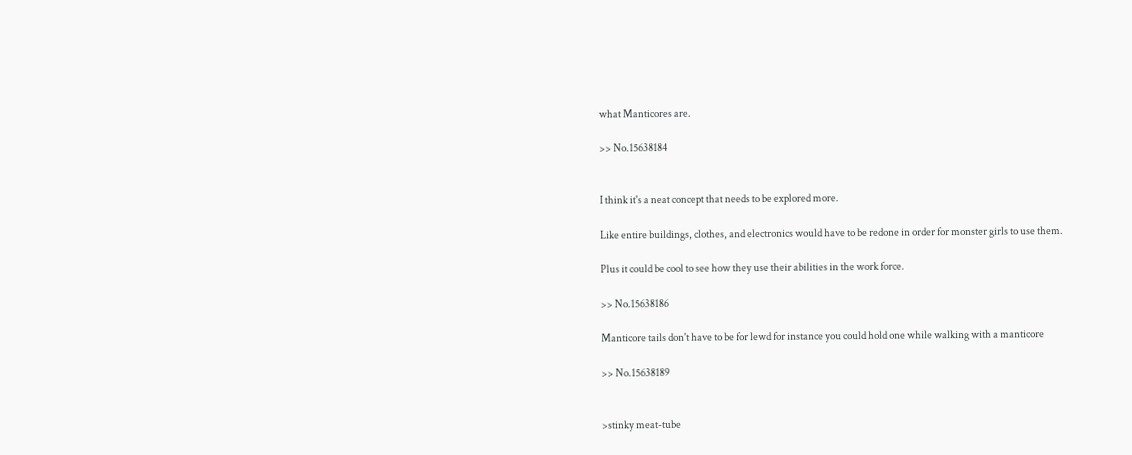what Manticores are.

>> No.15638184


I think it's a neat concept that needs to be explored more.

Like entire buildings, clothes, and electronics would have to be redone in order for monster girls to use them.

Plus it could be cool to see how they use their abilities in the work force.

>> No.15638186

Manticore tails don't have to be for lewd for instance you could hold one while walking with a manticore

>> No.15638189


>stinky meat-tube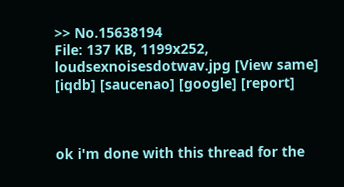>> No.15638194
File: 137 KB, 1199x252, loudsexnoisesdotwav.jpg [View same] [iqdb] [saucenao] [google] [report]



ok i'm done with this thread for the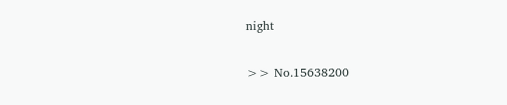night

>> No.15638200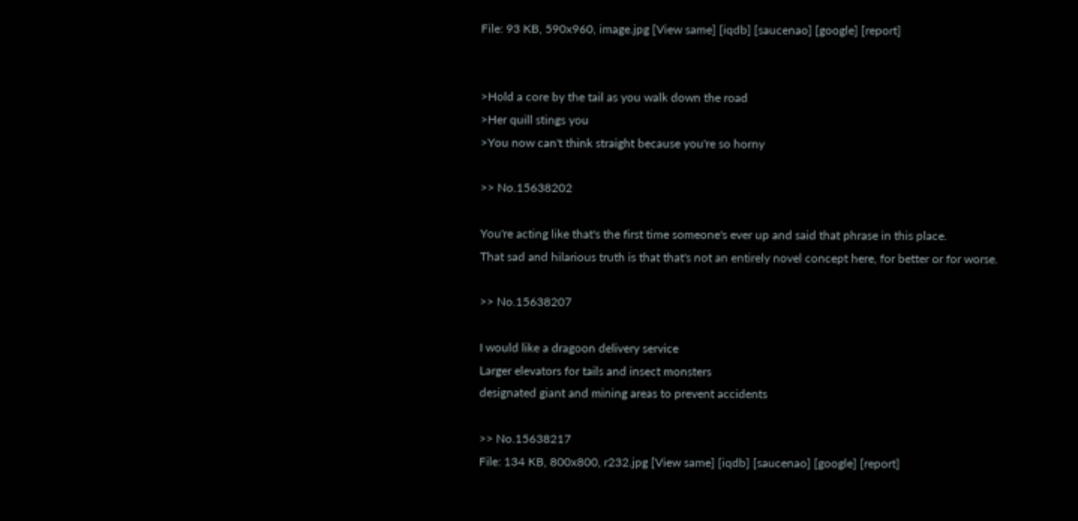File: 93 KB, 590x960, image.jpg [View same] [iqdb] [saucenao] [google] [report]


>Hold a core by the tail as you walk down the road
>Her quill stings you
>You now can't think straight because you're so horny

>> No.15638202

You're acting like that's the first time someone's ever up and said that phrase in this place.
That sad and hilarious truth is that that's not an entirely novel concept here, for better or for worse.

>> No.15638207

I would like a dragoon delivery service
Larger elevators for tails and insect monsters
designated giant and mining areas to prevent accidents

>> No.15638217
File: 134 KB, 800x800, r232.jpg [View same] [iqdb] [saucenao] [google] [report]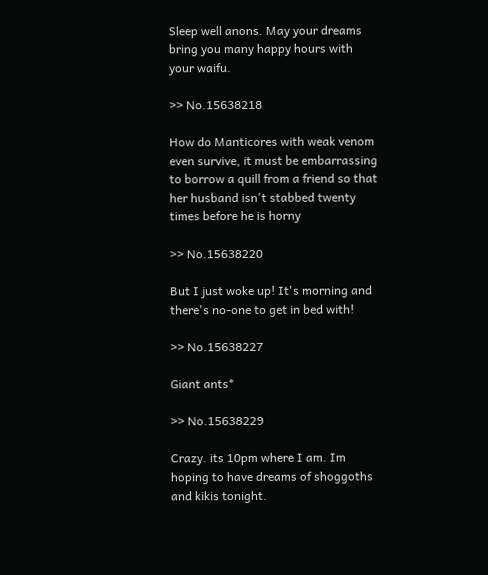Sleep well anons. May your dreams bring you many happy hours with your waifu.

>> No.15638218

How do Manticores with weak venom even survive, it must be embarrassing to borrow a quill from a friend so that her husband isn't stabbed twenty times before he is horny

>> No.15638220

But I just woke up! It's morning and there's no-one to get in bed with!

>> No.15638227

Giant ants*

>> No.15638229

Crazy. its 10pm where I am. Im hoping to have dreams of shoggoths and kikis tonight.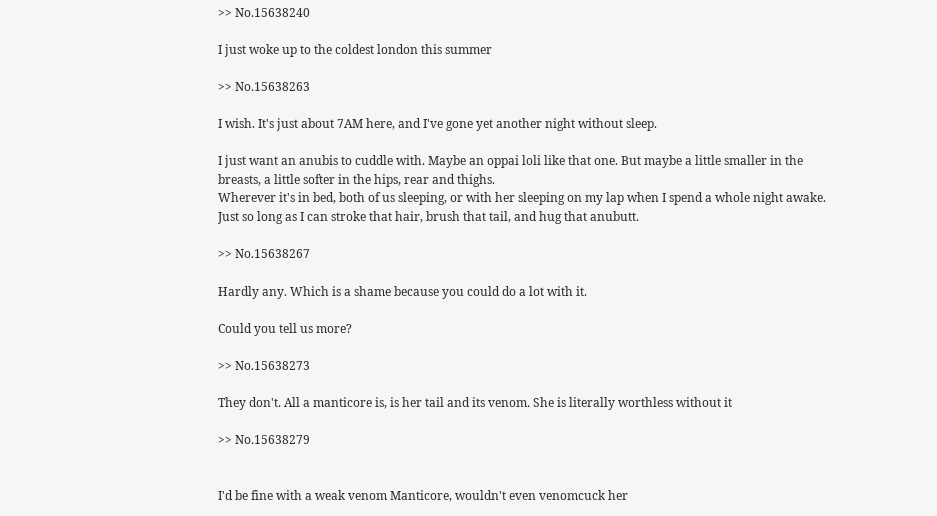>> No.15638240

I just woke up to the coldest london this summer

>> No.15638263

I wish. It's just about 7AM here, and I've gone yet another night without sleep.

I just want an anubis to cuddle with. Maybe an oppai loli like that one. But maybe a little smaller in the breasts, a little softer in the hips, rear and thighs.
Wherever it's in bed, both of us sleeping, or with her sleeping on my lap when I spend a whole night awake. Just so long as I can stroke that hair, brush that tail, and hug that anubutt.

>> No.15638267

Hardly any. Which is a shame because you could do a lot with it.

Could you tell us more?

>> No.15638273

They don't. All a manticore is, is her tail and its venom. She is literally worthless without it

>> No.15638279


I'd be fine with a weak venom Manticore, wouldn't even venomcuck her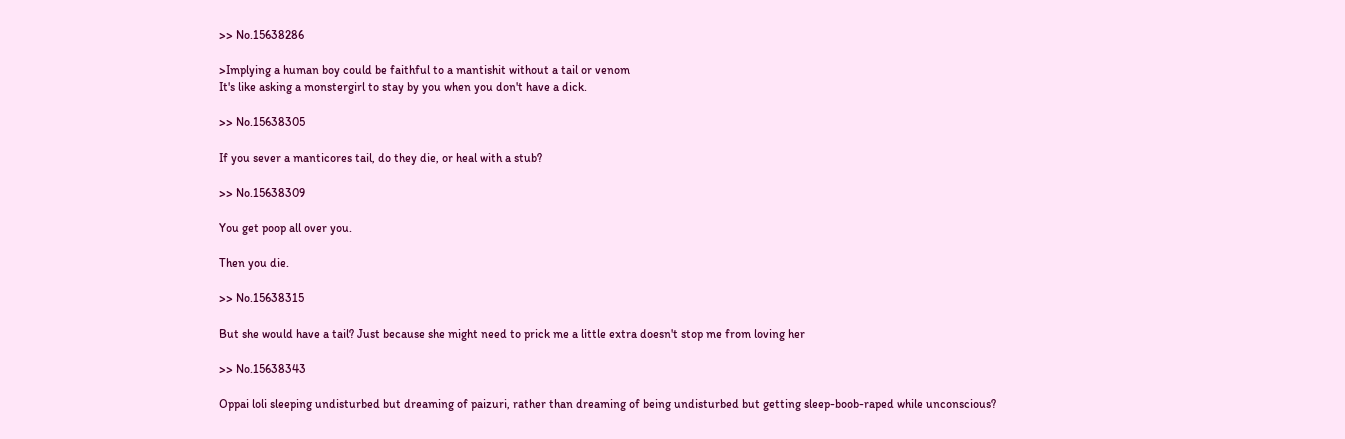>> No.15638286

>Implying a human boy could be faithful to a mantishit without a tail or venom
It's like asking a monstergirl to stay by you when you don't have a dick.

>> No.15638305

If you sever a manticores tail, do they die, or heal with a stub?

>> No.15638309

You get poop all over you.

Then you die.

>> No.15638315

But she would have a tail? Just because she might need to prick me a little extra doesn't stop me from loving her

>> No.15638343

Oppai loli sleeping undisturbed but dreaming of paizuri, rather than dreaming of being undisturbed but getting sleep-boob-raped while unconscious?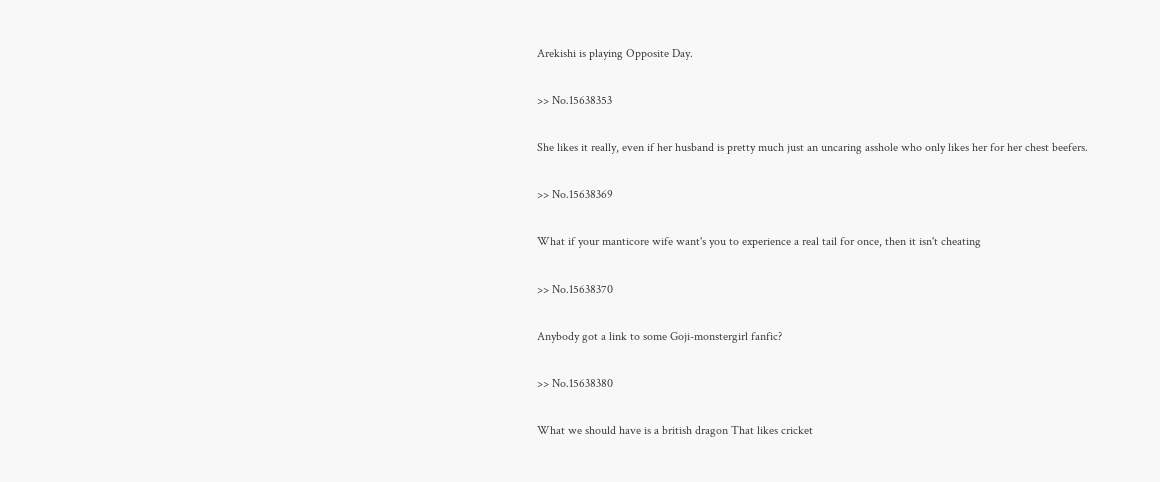Arekishi is playing Opposite Day.

>> No.15638353

She likes it really, even if her husband is pretty much just an uncaring asshole who only likes her for her chest beefers.

>> No.15638369

What if your manticore wife want's you to experience a real tail for once, then it isn't cheating

>> No.15638370

Anybody got a link to some Goji-monstergirl fanfic?

>> No.15638380

What we should have is a british dragon That likes cricket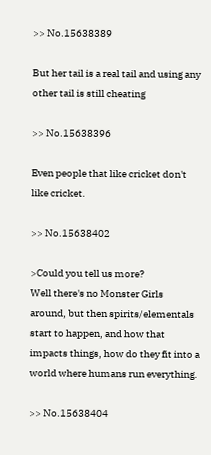>> No.15638389

But her tail is a real tail and using any other tail is still cheating

>> No.15638396

Even people that like cricket don't like cricket.

>> No.15638402

>Could you tell us more?
Well there's no Monster Girls around, but then spirits/elementals start to happen, and how that impacts things, how do they fit into a world where humans run everything.

>> No.15638404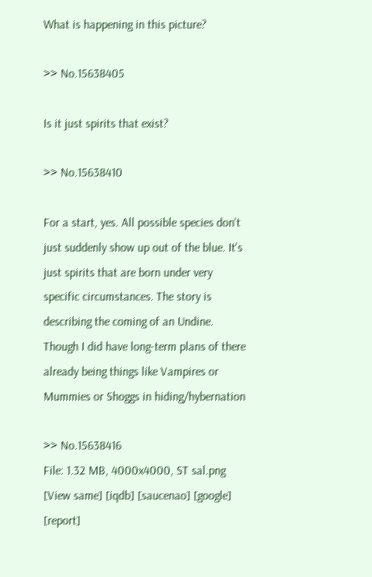What is happening in this picture?

>> No.15638405

Is it just spirits that exist?

>> No.15638410

For a start, yes. All possible species don't just suddenly show up out of the blue. It's just spirits that are born under very specific circumstances. The story is describing the coming of an Undine.
Though I did have long-term plans of there already being things like Vampires or Mummies or Shoggs in hiding/hybernation

>> No.15638416
File: 1.32 MB, 4000x4000, ST sal.png [View same] [iqdb] [saucenao] [google] [report]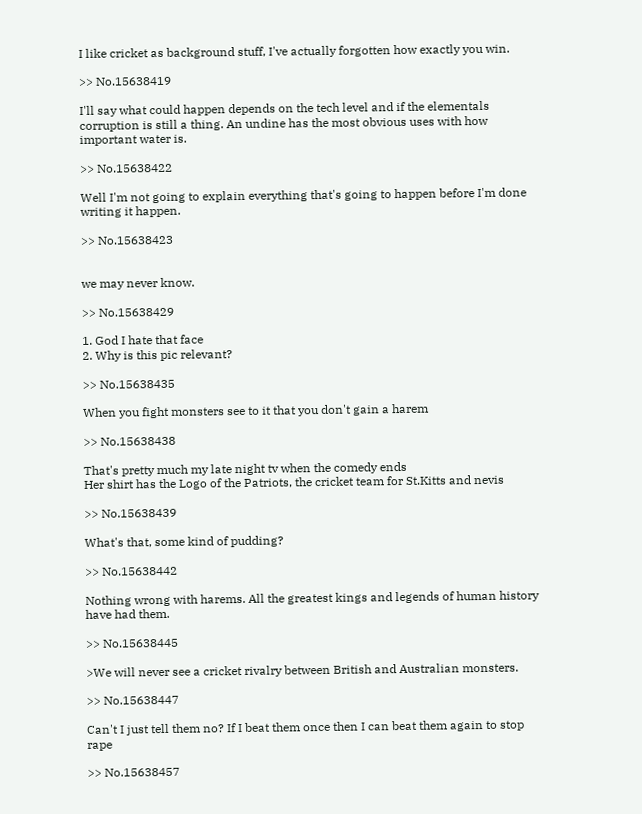I like cricket as background stuff, I've actually forgotten how exactly you win.

>> No.15638419

I'll say what could happen depends on the tech level and if the elementals corruption is still a thing. An undine has the most obvious uses with how important water is.

>> No.15638422

Well I'm not going to explain everything that's going to happen before I'm done writing it happen.

>> No.15638423


we may never know.

>> No.15638429

1. God I hate that face
2. Why is this pic relevant?

>> No.15638435

When you fight monsters see to it that you don't gain a harem

>> No.15638438

That's pretty much my late night tv when the comedy ends
Her shirt has the Logo of the Patriots, the cricket team for St.Kitts and nevis

>> No.15638439

What's that, some kind of pudding?

>> No.15638442

Nothing wrong with harems. All the greatest kings and legends of human history have had them.

>> No.15638445

>We will never see a cricket rivalry between British and Australian monsters.

>> No.15638447

Can't I just tell them no? If I beat them once then I can beat them again to stop rape

>> No.15638457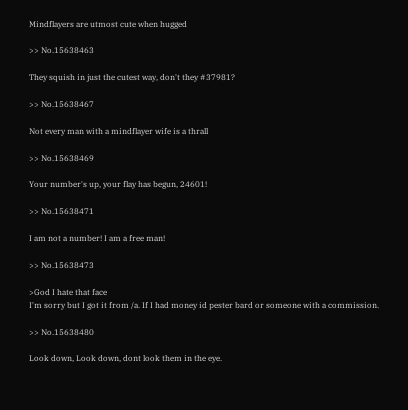Mindflayers are utmost cute when hugged

>> No.15638463

They squish in just the cutest way, don't they #37981?

>> No.15638467

Not every man with a mindflayer wife is a thrall

>> No.15638469

Your number's up, your flay has begun, 24601!

>> No.15638471

I am not a number! I am a free man!

>> No.15638473

>God I hate that face
I'm sorry but I got it from /a. If I had money id pester bard or someone with a commission.

>> No.15638480

Look down, Look down, dont look them in the eye.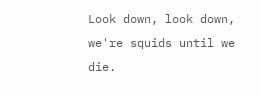Look down, look down, we're squids until we die.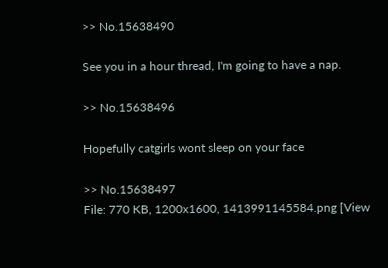>> No.15638490

See you in a hour thread, I'm going to have a nap.

>> No.15638496

Hopefully catgirls wont sleep on your face

>> No.15638497
File: 770 KB, 1200x1600, 1413991145584.png [View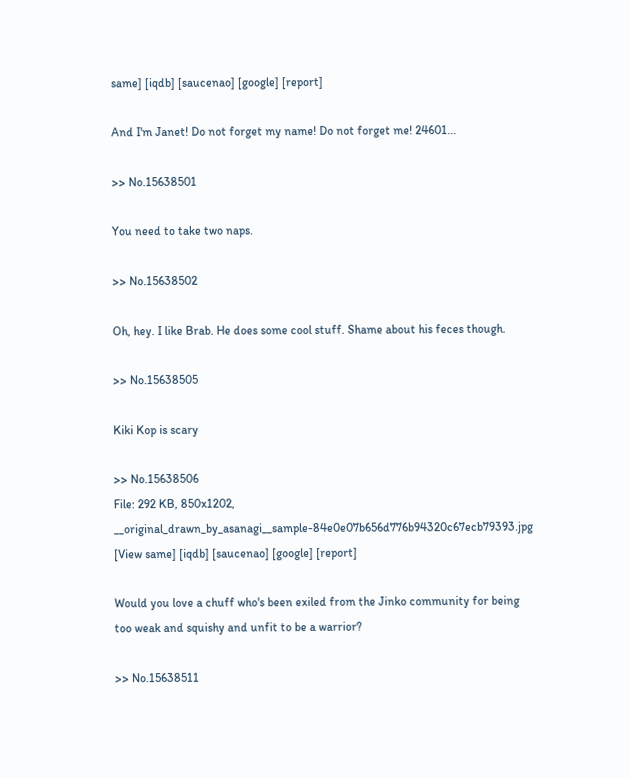same] [iqdb] [saucenao] [google] [report]

And I'm Janet! Do not forget my name! Do not forget me! 24601...

>> No.15638501

You need to take two naps.

>> No.15638502

Oh, hey. I like Brab. He does some cool stuff. Shame about his feces though.

>> No.15638505

Kiki Kop is scary

>> No.15638506
File: 292 KB, 850x1202, __original_drawn_by_asanagi__sample-84e0e07b656d776b94320c67ecb79393.jpg [View same] [iqdb] [saucenao] [google] [report]

Would you love a chuff who's been exiled from the Jinko community for being too weak and squishy and unfit to be a warrior?

>> No.15638511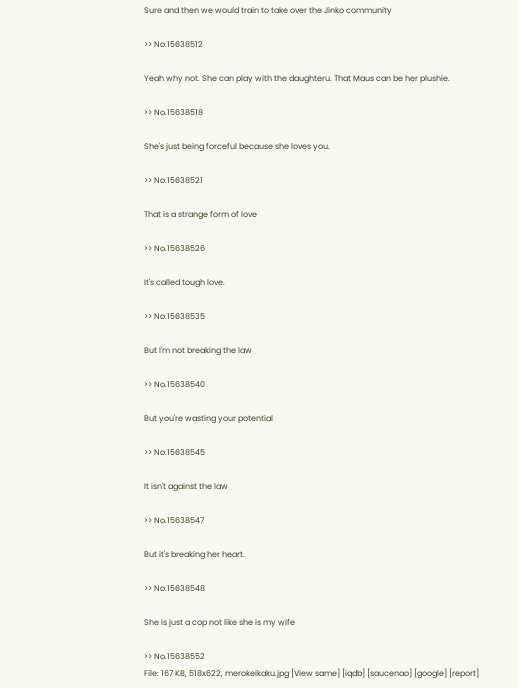Sure and then we would train to take over the Jinko community

>> No.15638512

Yeah why not. She can play with the daughteru. That Maus can be her plushie.

>> No.15638518

She's just being forceful because she loves you.

>> No.15638521

That is a strange form of love

>> No.15638526

It's called tough love.

>> No.15638535

But I'm not breaking the law

>> No.15638540

But you're wasting your potential

>> No.15638545

It isn't against the law

>> No.15638547

But it's breaking her heart.

>> No.15638548

She is just a cop not like she is my wife

>> No.15638552
File: 167 KB, 518x622, merokeikaku.jpg [View same] [iqdb] [saucenao] [google] [report]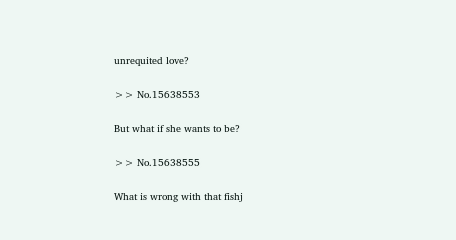unrequited love?

>> No.15638553

But what if she wants to be?

>> No.15638555

What is wrong with that fishj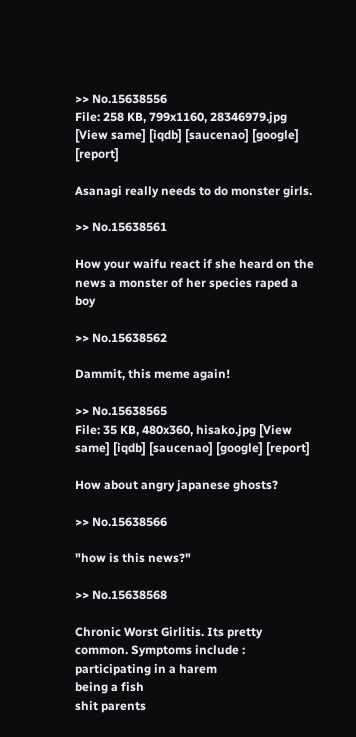>> No.15638556
File: 258 KB, 799x1160, 28346979.jpg [View same] [iqdb] [saucenao] [google] [report]

Asanagi really needs to do monster girls.

>> No.15638561

How your waifu react if she heard on the news a monster of her species raped a boy

>> No.15638562

Dammit, this meme again!

>> No.15638565
File: 35 KB, 480x360, hisako.jpg [View same] [iqdb] [saucenao] [google] [report]

How about angry japanese ghosts?

>> No.15638566

"how is this news?"

>> No.15638568

Chronic Worst Girlitis. Its pretty common. Symptoms include :
participating in a harem
being a fish
shit parents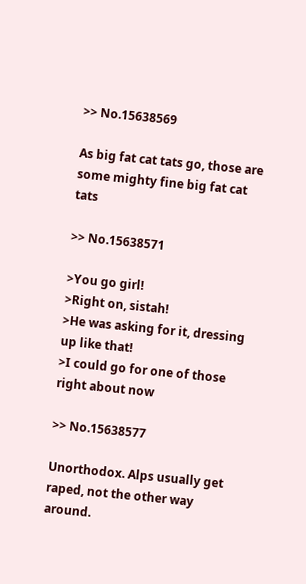>> No.15638569

As big fat cat tats go, those are some mighty fine big fat cat tats

>> No.15638571

>You go girl!
>Right on, sistah!
>He was asking for it, dressing up like that!
>I could go for one of those right about now

>> No.15638577

Unorthodox. Alps usually get raped, not the other way around.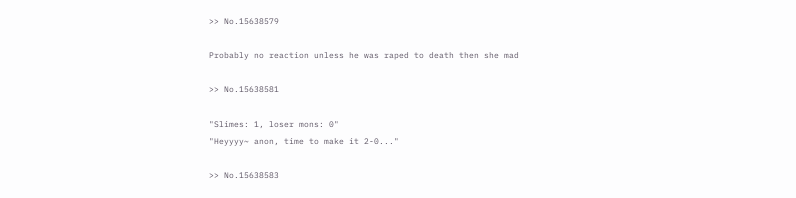>> No.15638579

Probably no reaction unless he was raped to death then she mad

>> No.15638581

"Slimes: 1, loser mons: 0"
"Heyyyy~ anon, time to make it 2-0..."

>> No.15638583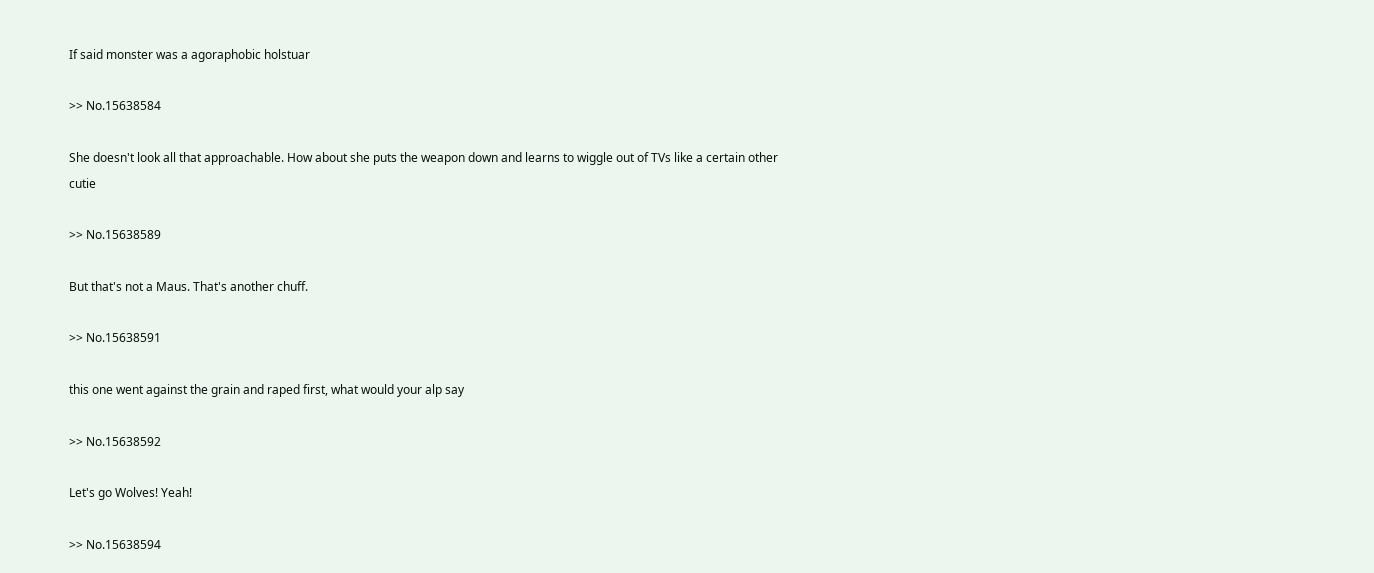If said monster was a agoraphobic holstuar

>> No.15638584

She doesn't look all that approachable. How about she puts the weapon down and learns to wiggle out of TVs like a certain other cutie

>> No.15638589

But that's not a Maus. That's another chuff.

>> No.15638591

this one went against the grain and raped first, what would your alp say

>> No.15638592

Let's go Wolves! Yeah!

>> No.15638594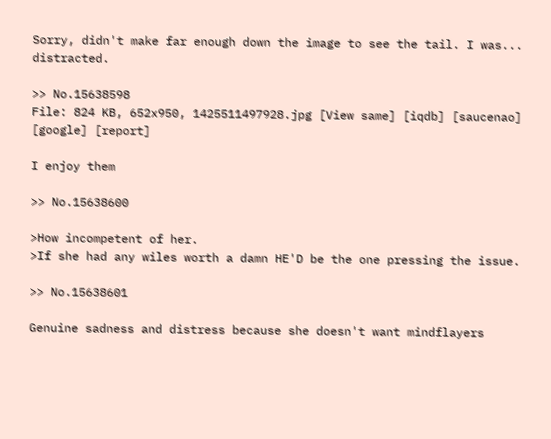Sorry, didn't make far enough down the image to see the tail. I was... distracted.

>> No.15638598
File: 824 KB, 652x950, 1425511497928.jpg [View same] [iqdb] [saucenao] [google] [report]

I enjoy them

>> No.15638600

>How incompetent of her.
>If she had any wiles worth a damn HE'D be the one pressing the issue.

>> No.15638601

Genuine sadness and distress because she doesn't want mindflayers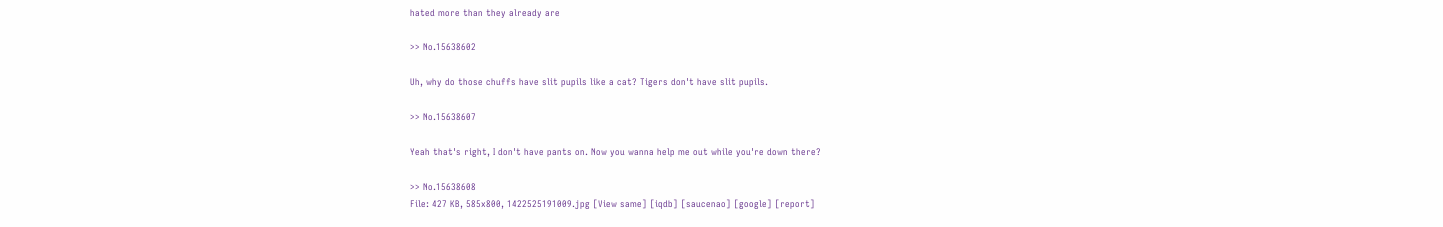hated more than they already are

>> No.15638602

Uh, why do those chuffs have slit pupils like a cat? Tigers don't have slit pupils.

>> No.15638607

Yeah that's right, I don't have pants on. Now you wanna help me out while you're down there?

>> No.15638608
File: 427 KB, 585x800, 1422525191009.jpg [View same] [iqdb] [saucenao] [google] [report]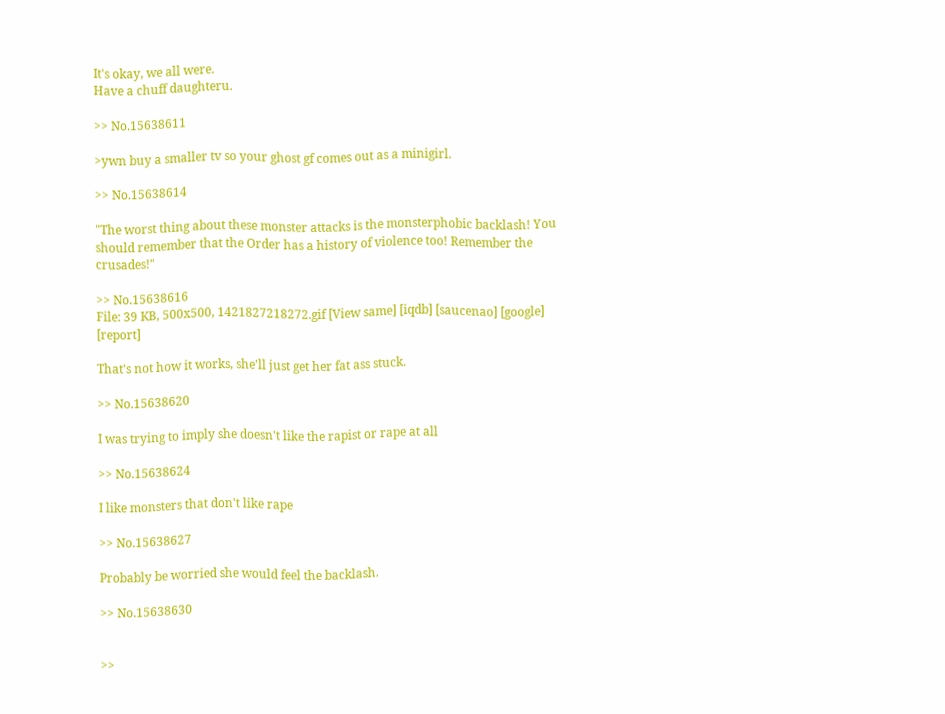It's okay, we all were.
Have a chuff daughteru.

>> No.15638611

>ywn buy a smaller tv so your ghost gf comes out as a minigirl.

>> No.15638614

"The worst thing about these monster attacks is the monsterphobic backlash! You should remember that the Order has a history of violence too! Remember the crusades!"

>> No.15638616
File: 39 KB, 500x500, 1421827218272.gif [View same] [iqdb] [saucenao] [google] [report]

That's not how it works, she'll just get her fat ass stuck.

>> No.15638620

I was trying to imply she doesn't like the rapist or rape at all

>> No.15638624

I like monsters that don't like rape

>> No.15638627

Probably be worried she would feel the backlash.

>> No.15638630


>>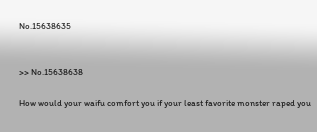No.15638635


>> No.15638638

How would your waifu comfort you if your least favorite monster raped you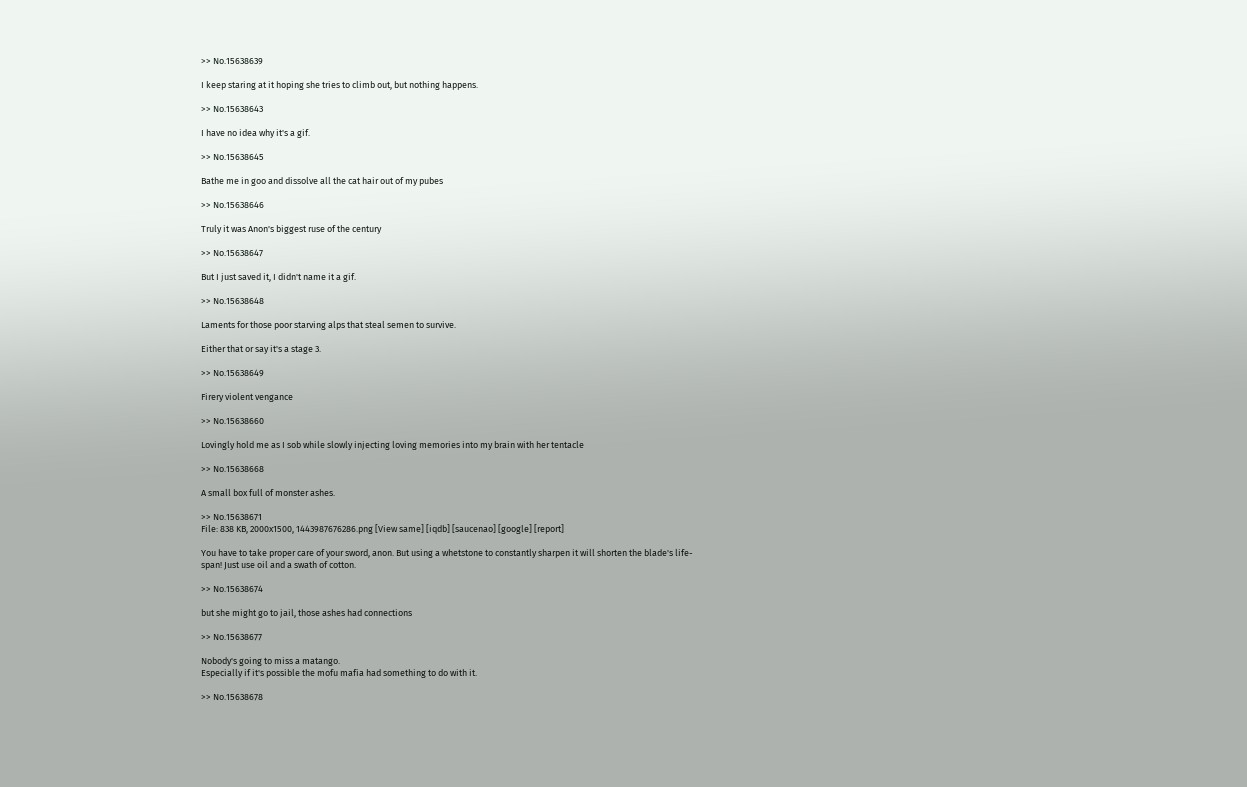>> No.15638639

I keep staring at it hoping she tries to climb out, but nothing happens.

>> No.15638643

I have no idea why it's a gif.

>> No.15638645

Bathe me in goo and dissolve all the cat hair out of my pubes

>> No.15638646

Truly it was Anon's biggest ruse of the century

>> No.15638647

But I just saved it, I didn't name it a gif.

>> No.15638648

Laments for those poor starving alps that steal semen to survive.

Either that or say it's a stage 3.

>> No.15638649

Firery violent vengance

>> No.15638660

Lovingly hold me as I sob while slowly injecting loving memories into my brain with her tentacle

>> No.15638668

A small box full of monster ashes.

>> No.15638671
File: 838 KB, 2000x1500, 1443987676286.png [View same] [iqdb] [saucenao] [google] [report]

You have to take proper care of your sword, anon. But using a whetstone to constantly sharpen it will shorten the blade's life-span! Just use oil and a swath of cotton.

>> No.15638674

but she might go to jail, those ashes had connections

>> No.15638677

Nobody's going to miss a matango.
Especially if it's possible the mofu mafia had something to do with it.

>> No.15638678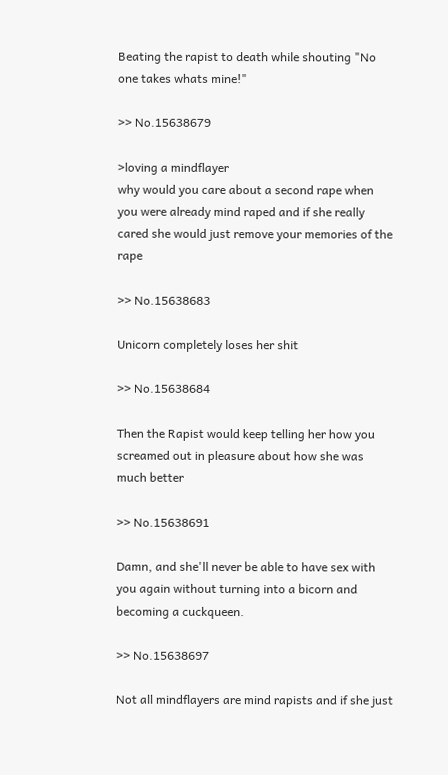Beating the rapist to death while shouting "No one takes whats mine!"

>> No.15638679

>loving a mindflayer
why would you care about a second rape when you were already mind raped and if she really cared she would just remove your memories of the rape

>> No.15638683

Unicorn completely loses her shit

>> No.15638684

Then the Rapist would keep telling her how you screamed out in pleasure about how she was much better

>> No.15638691

Damn, and she'll never be able to have sex with you again without turning into a bicorn and becoming a cuckqueen.

>> No.15638697

Not all mindflayers are mind rapists and if she just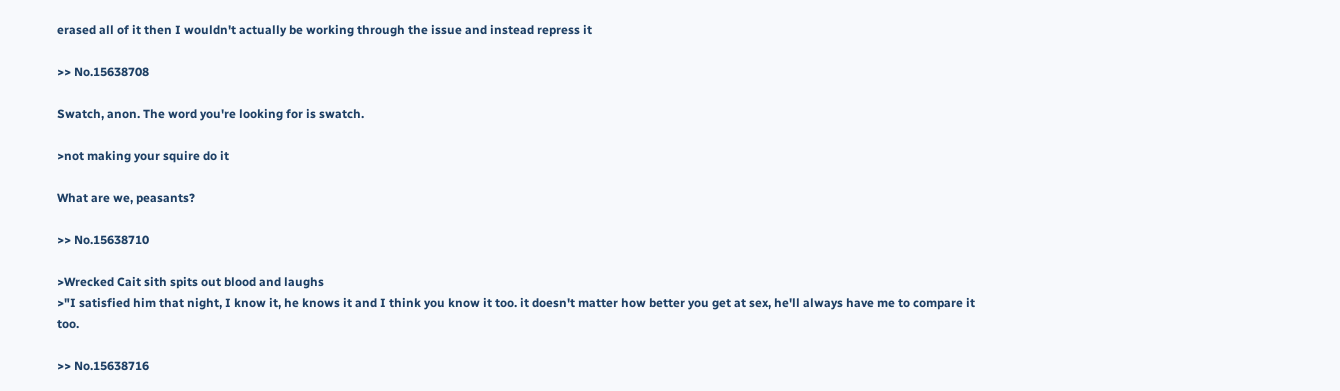erased all of it then I wouldn't actually be working through the issue and instead repress it

>> No.15638708

Swatch, anon. The word you're looking for is swatch.

>not making your squire do it

What are we, peasants?

>> No.15638710

>Wrecked Cait sith spits out blood and laughs
>"I satisfied him that night, I know it, he knows it and I think you know it too. it doesn't matter how better you get at sex, he'll always have me to compare it too.

>> No.15638716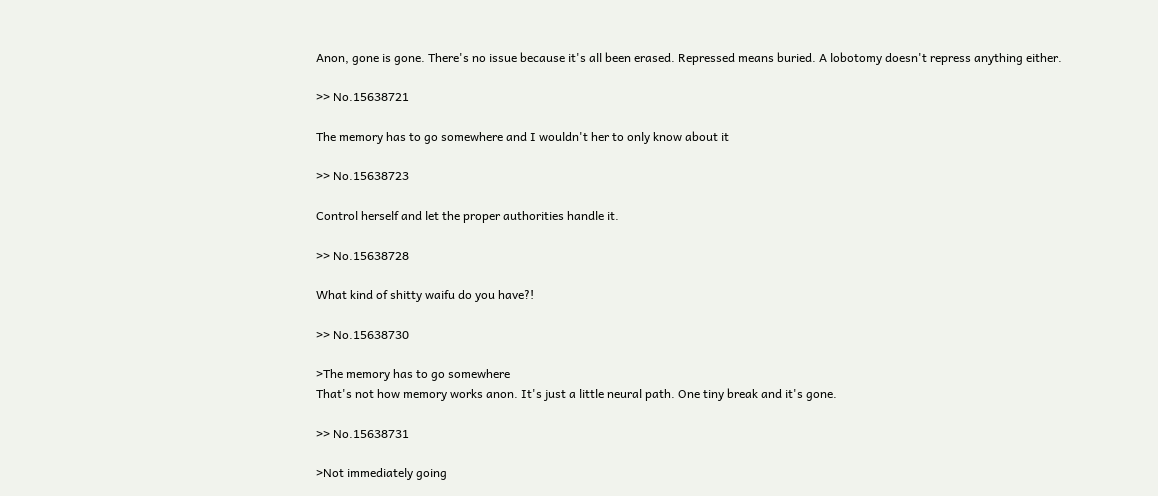Anon, gone is gone. There's no issue because it's all been erased. Repressed means buried. A lobotomy doesn't repress anything either.

>> No.15638721

The memory has to go somewhere and I wouldn't her to only know about it

>> No.15638723

Control herself and let the proper authorities handle it.

>> No.15638728

What kind of shitty waifu do you have?!

>> No.15638730

>The memory has to go somewhere
That's not how memory works anon. It's just a little neural path. One tiny break and it's gone.

>> No.15638731

>Not immediately going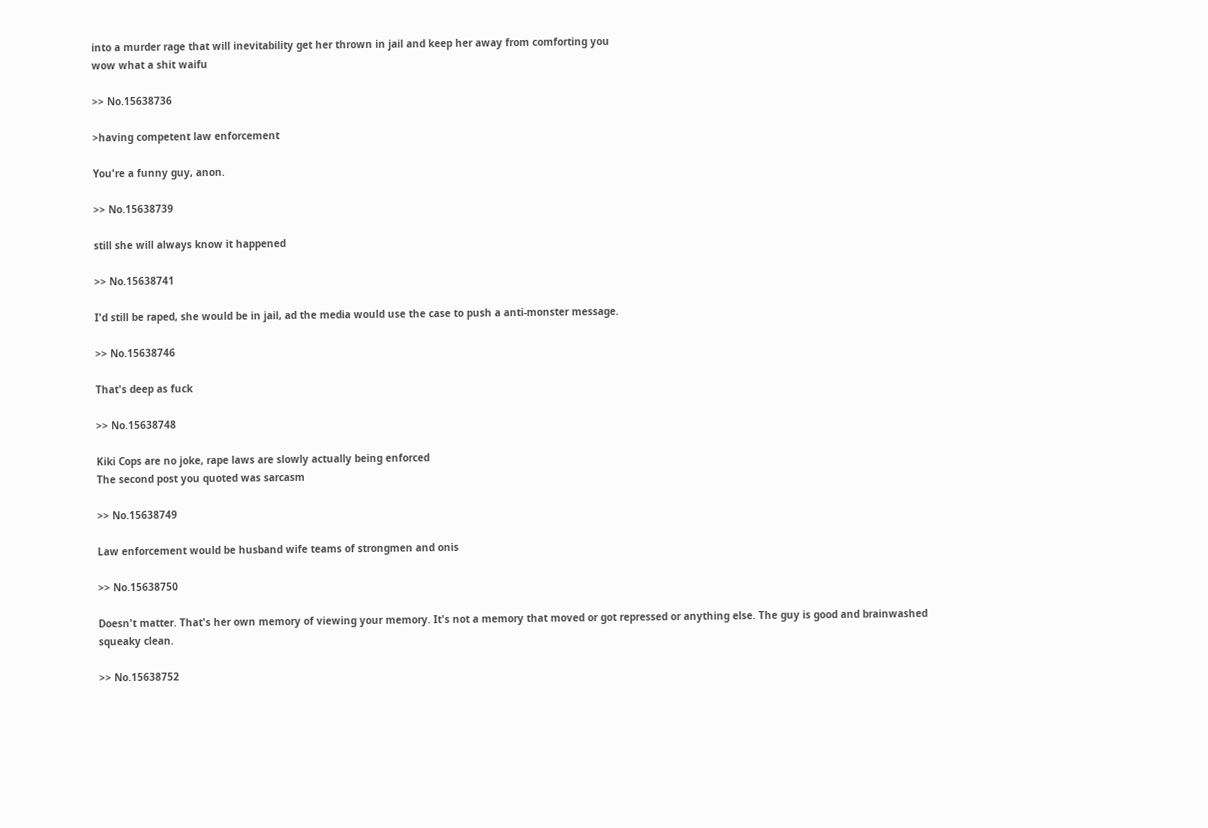into a murder rage that will inevitability get her thrown in jail and keep her away from comforting you
wow what a shit waifu

>> No.15638736

>having competent law enforcement

You're a funny guy, anon.

>> No.15638739

still she will always know it happened

>> No.15638741

I'd still be raped, she would be in jail, ad the media would use the case to push a anti-monster message.

>> No.15638746

That's deep as fuck

>> No.15638748

Kiki Cops are no joke, rape laws are slowly actually being enforced
The second post you quoted was sarcasm

>> No.15638749

Law enforcement would be husband wife teams of strongmen and onis

>> No.15638750

Doesn't matter. That's her own memory of viewing your memory. It's not a memory that moved or got repressed or anything else. The guy is good and brainwashed squeaky clean.

>> No.15638752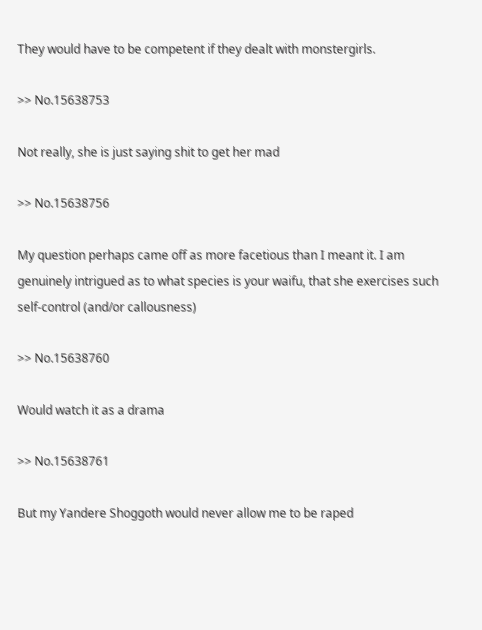They would have to be competent if they dealt with monstergirls.

>> No.15638753

Not really, she is just saying shit to get her mad

>> No.15638756

My question perhaps came off as more facetious than I meant it. I am genuinely intrigued as to what species is your waifu, that she exercises such self-control (and/or callousness)

>> No.15638760

Would watch it as a drama

>> No.15638761

But my Yandere Shoggoth would never allow me to be raped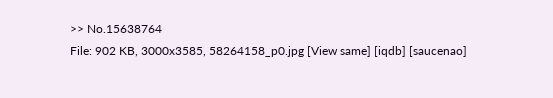>> No.15638764
File: 902 KB, 3000x3585, 58264158_p0.jpg [View same] [iqdb] [saucenao]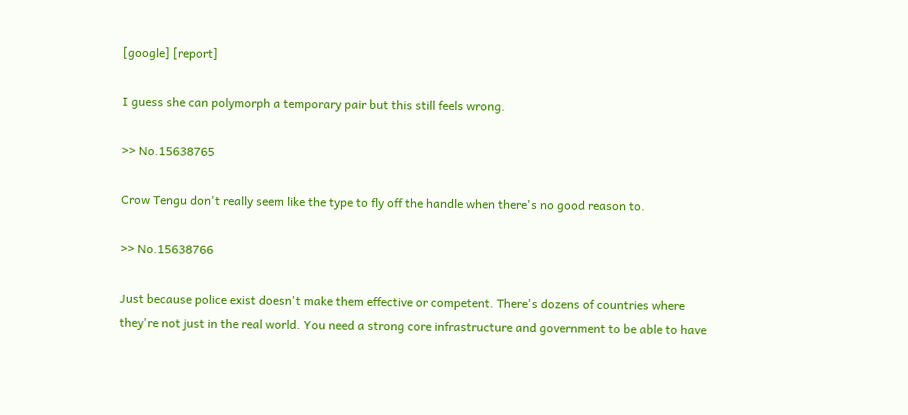[google] [report]

I guess she can polymorph a temporary pair but this still feels wrong.

>> No.15638765

Crow Tengu don't really seem like the type to fly off the handle when there's no good reason to.

>> No.15638766

Just because police exist doesn't make them effective or competent. There's dozens of countries where they're not just in the real world. You need a strong core infrastructure and government to be able to have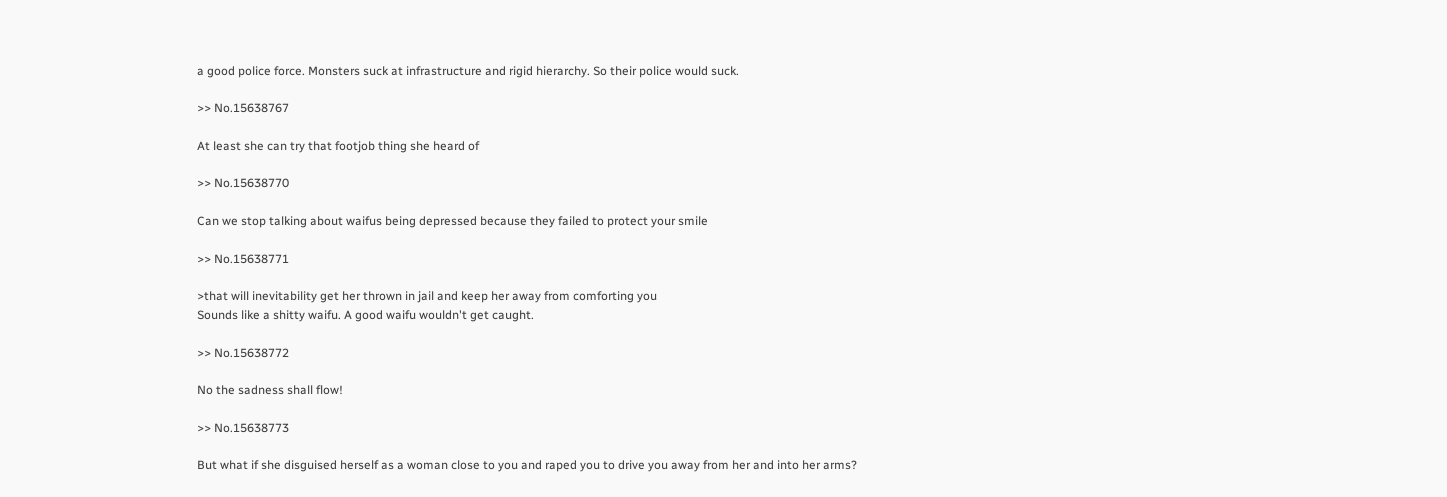a good police force. Monsters suck at infrastructure and rigid hierarchy. So their police would suck.

>> No.15638767

At least she can try that footjob thing she heard of

>> No.15638770

Can we stop talking about waifus being depressed because they failed to protect your smile

>> No.15638771

>that will inevitability get her thrown in jail and keep her away from comforting you
Sounds like a shitty waifu. A good waifu wouldn't get caught.

>> No.15638772

No the sadness shall flow!

>> No.15638773

But what if she disguised herself as a woman close to you and raped you to drive you away from her and into her arms?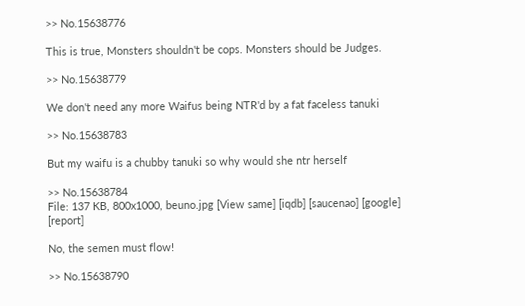>> No.15638776

This is true, Monsters shouldn't be cops. Monsters should be Judges.

>> No.15638779

We don't need any more Waifus being NTR'd by a fat faceless tanuki

>> No.15638783

But my waifu is a chubby tanuki so why would she ntr herself

>> No.15638784
File: 137 KB, 800x1000, beuno.jpg [View same] [iqdb] [saucenao] [google] [report]

No, the semen must flow!

>> No.15638790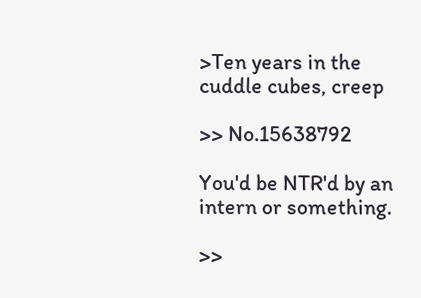>Ten years in the cuddle cubes, creep

>> No.15638792

You'd be NTR'd by an intern or something.

>>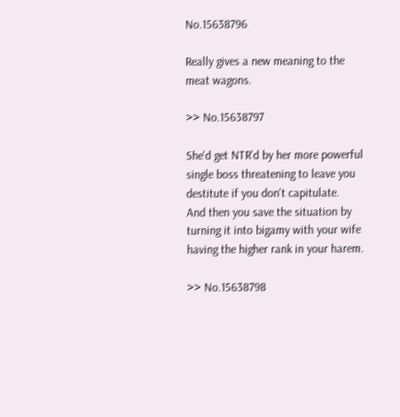No.15638796

Really gives a new meaning to the meat wagons.

>> No.15638797

She'd get NTR'd by her more powerful single boss threatening to leave you destitute if you don't capitulate.
And then you save the situation by turning it into bigamy with your wife having the higher rank in your harem.

>> No.15638798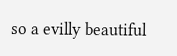so a evilly beautiful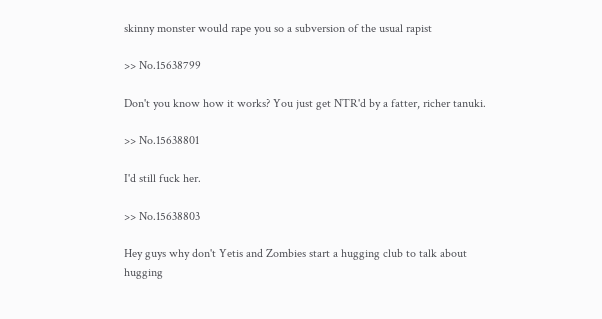skinny monster would rape you so a subversion of the usual rapist

>> No.15638799

Don't you know how it works? You just get NTR'd by a fatter, richer tanuki.

>> No.15638801

I'd still fuck her.

>> No.15638803

Hey guys why don't Yetis and Zombies start a hugging club to talk about hugging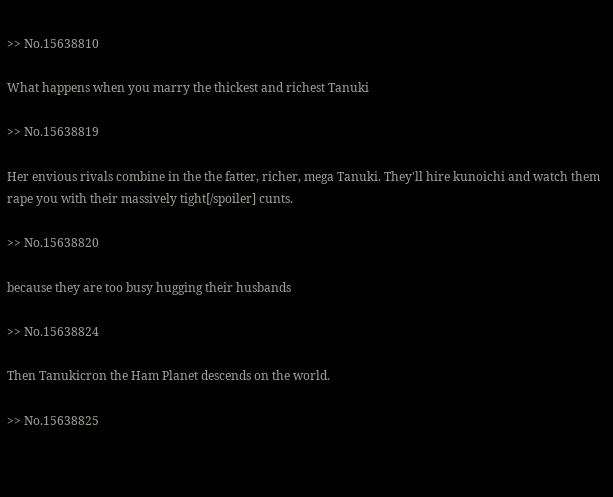>> No.15638810

What happens when you marry the thickest and richest Tanuki

>> No.15638819

Her envious rivals combine in the the fatter, richer, mega Tanuki. They'll hire kunoichi and watch them rape you with their massively tight[/spoiler] cunts.

>> No.15638820

because they are too busy hugging their husbands

>> No.15638824

Then Tanukicron the Ham Planet descends on the world.

>> No.15638825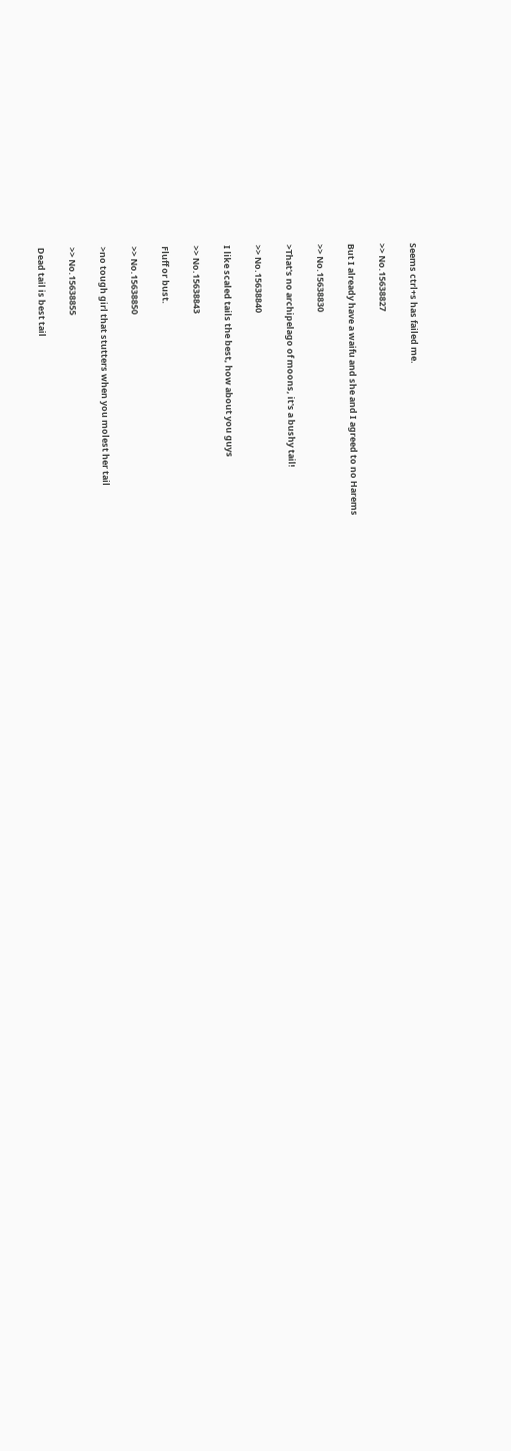Seems ctrl+s has failed me.

>> No.15638827

But I already have a waifu and she and I agreed to no Harems

>> No.15638830

>That's no archipelago of moons, it's a bushy tail!

>> No.15638840

I like scaled tails the best, how about you guys

>> No.15638843

Fluff or bust.

>> No.15638850

>no tough girl that stutters when you molest her tail

>> No.15638855

Dead tail is best tail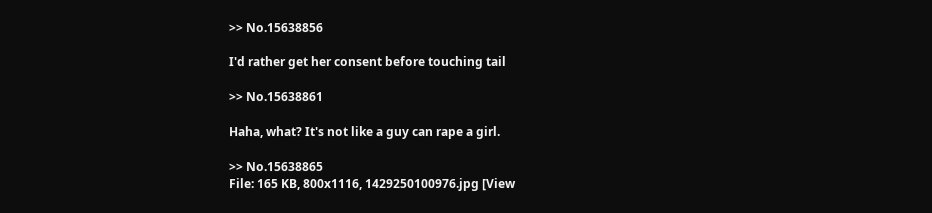>> No.15638856

I'd rather get her consent before touching tail

>> No.15638861

Haha, what? It's not like a guy can rape a girl.

>> No.15638865
File: 165 KB, 800x1116, 1429250100976.jpg [View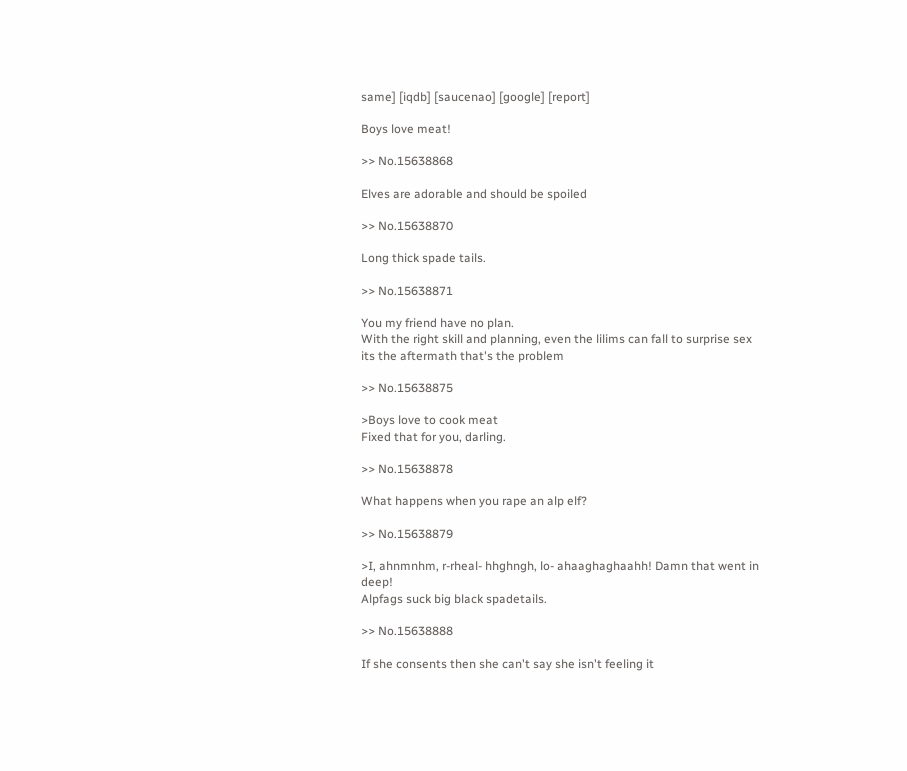same] [iqdb] [saucenao] [google] [report]

Boys love meat!

>> No.15638868

Elves are adorable and should be spoiled

>> No.15638870

Long thick spade tails.

>> No.15638871

You my friend have no plan.
With the right skill and planning, even the lilims can fall to surprise sex
its the aftermath that's the problem

>> No.15638875

>Boys love to cook meat
Fixed that for you, darling.

>> No.15638878

What happens when you rape an alp elf?

>> No.15638879

>I, ahnmnhm, r-rheal- hhghngh, lo- ahaaghaghaahh! Damn that went in deep!
Alpfags suck big black spadetails.

>> No.15638888

If she consents then she can't say she isn't feeling it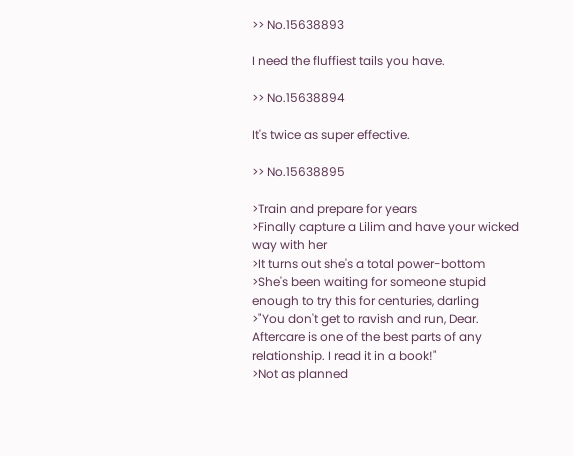>> No.15638893

I need the fluffiest tails you have.

>> No.15638894

It's twice as super effective.

>> No.15638895

>Train and prepare for years
>Finally capture a Lilim and have your wicked way with her
>It turns out she's a total power-bottom
>She's been waiting for someone stupid enough to try this for centuries, darling
>"You don't get to ravish and run, Dear. Aftercare is one of the best parts of any relationship. I read it in a book!"
>Not as planned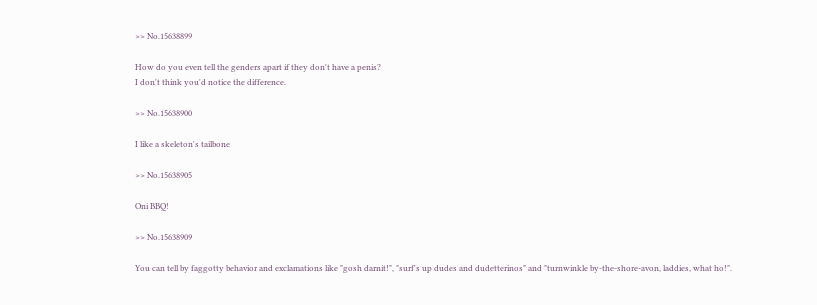>> No.15638899

How do you even tell the genders apart if they don't have a penis?
I don't think you'd notice the difference.

>> No.15638900

I like a skeleton's tailbone

>> No.15638905

Oni BBQ!

>> No.15638909

You can tell by faggotty behavior and exclamations like "gosh darnit!", "surf's up dudes and dudetterinos" and "turnwinkle by-the-shore-avon, laddies, what ho!".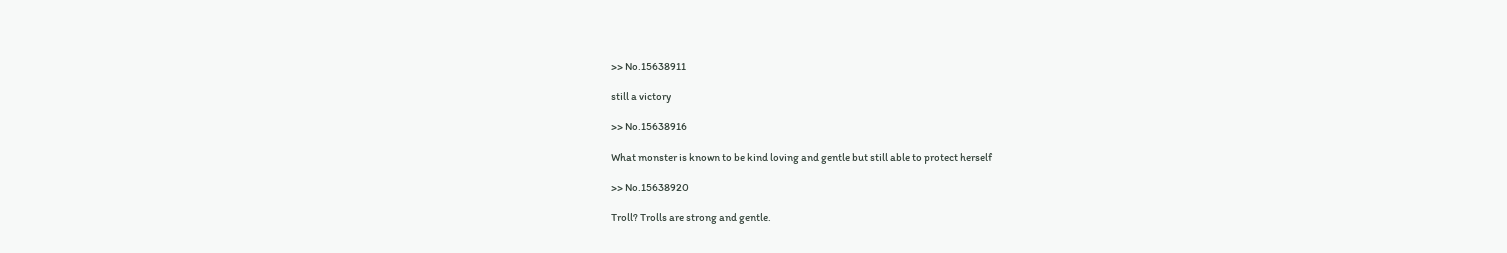>> No.15638911

still a victory

>> No.15638916

What monster is known to be kind loving and gentle but still able to protect herself

>> No.15638920

Troll? Trolls are strong and gentle.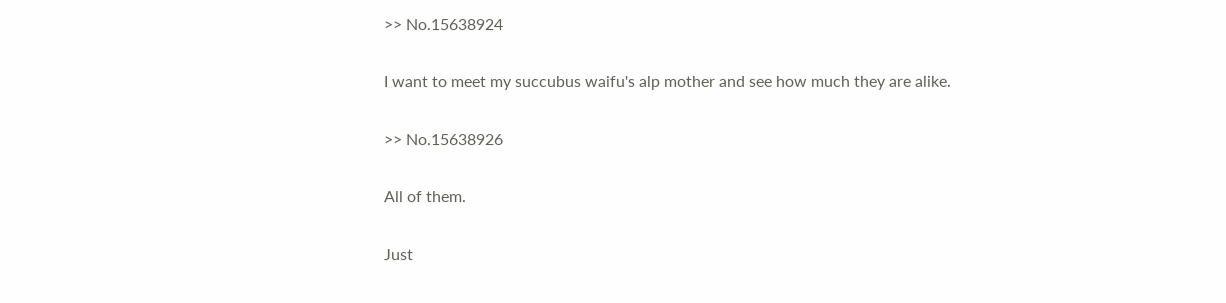>> No.15638924

I want to meet my succubus waifu's alp mother and see how much they are alike.

>> No.15638926

All of them.

Just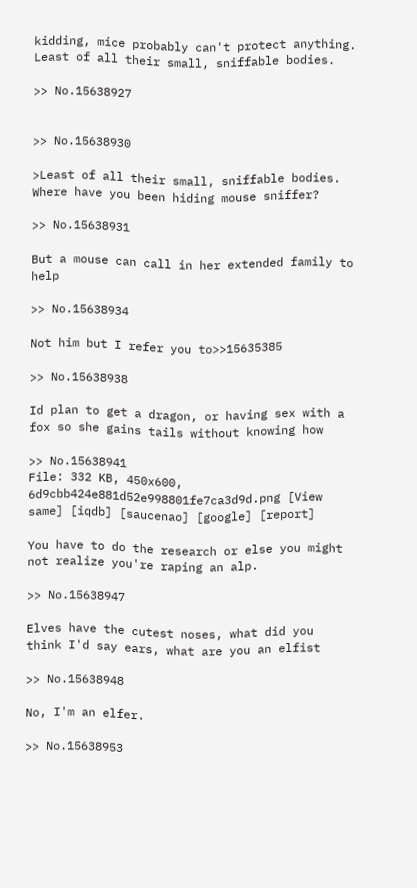kidding, mice probably can't protect anything. Least of all their small, sniffable bodies.

>> No.15638927


>> No.15638930

>Least of all their small, sniffable bodies.
Where have you been hiding mouse sniffer?

>> No.15638931

But a mouse can call in her extended family to help

>> No.15638934

Not him but I refer you to>>15635385

>> No.15638938

Id plan to get a dragon, or having sex with a fox so she gains tails without knowing how

>> No.15638941
File: 332 KB, 450x600, 6d9cbb424e881d52e998801fe7ca3d9d.png [View same] [iqdb] [saucenao] [google] [report]

You have to do the research or else you might not realize you're raping an alp.

>> No.15638947

Elves have the cutest noses, what did you think I'd say ears, what are you an elfist

>> No.15638948

No, I'm an elfer.

>> No.15638953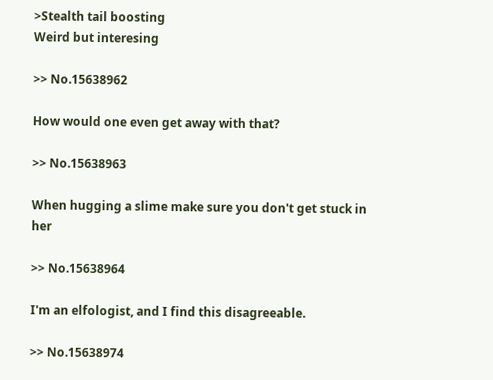>Stealth tail boosting
Weird but interesing

>> No.15638962

How would one even get away with that?

>> No.15638963

When hugging a slime make sure you don't get stuck in her

>> No.15638964

I'm an elfologist, and I find this disagreeable.

>> No.15638974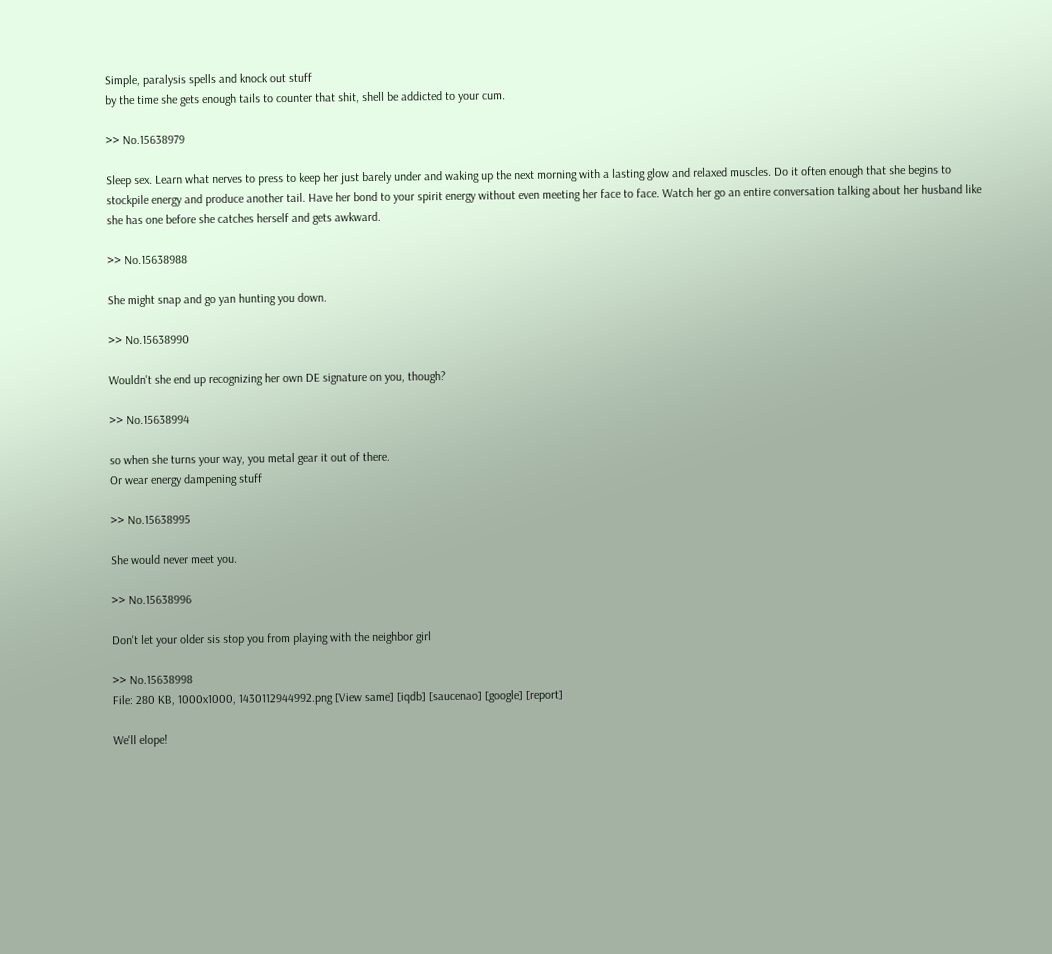Simple, paralysis spells and knock out stuff
by the time she gets enough tails to counter that shit, shell be addicted to your cum.

>> No.15638979

Sleep sex. Learn what nerves to press to keep her just barely under and waking up the next morning with a lasting glow and relaxed muscles. Do it often enough that she begins to stockpile energy and produce another tail. Have her bond to your spirit energy without even meeting her face to face. Watch her go an entire conversation talking about her husband like she has one before she catches herself and gets awkward.

>> No.15638988

She might snap and go yan hunting you down.

>> No.15638990

Wouldn't she end up recognizing her own DE signature on you, though?

>> No.15638994

so when she turns your way, you metal gear it out of there.
Or wear energy dampening stuff

>> No.15638995

She would never meet you.

>> No.15638996

Don't let your older sis stop you from playing with the neighbor girl

>> No.15638998
File: 280 KB, 1000x1000, 1430112944992.png [View same] [iqdb] [saucenao] [google] [report]

We'll elope!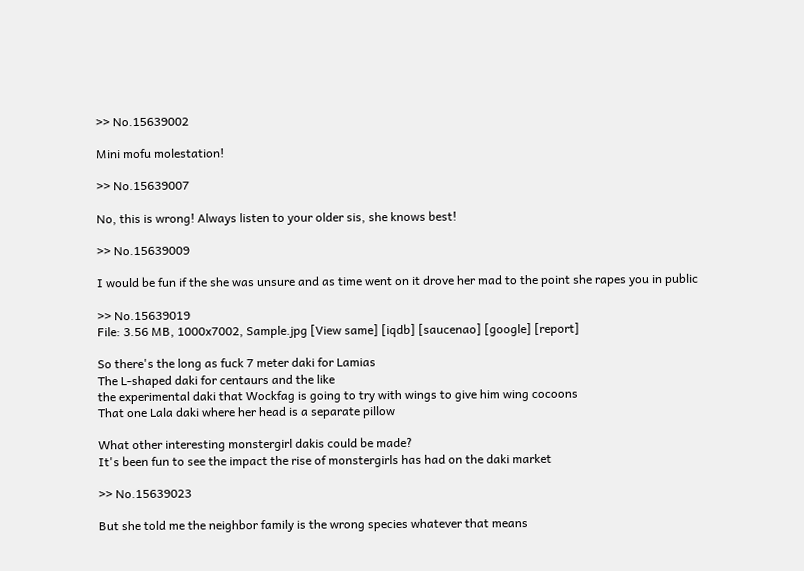>> No.15639002

Mini mofu molestation!

>> No.15639007

No, this is wrong! Always listen to your older sis, she knows best!

>> No.15639009

I would be fun if the she was unsure and as time went on it drove her mad to the point she rapes you in public

>> No.15639019
File: 3.56 MB, 1000x7002, Sample.jpg [View same] [iqdb] [saucenao] [google] [report]

So there's the long as fuck 7 meter daki for Lamias
The L-shaped daki for centaurs and the like
the experimental daki that Wockfag is going to try with wings to give him wing cocoons
That one Lala daki where her head is a separate pillow

What other interesting monstergirl dakis could be made?
It's been fun to see the impact the rise of monstergirls has had on the daki market

>> No.15639023

But she told me the neighbor family is the wrong species whatever that means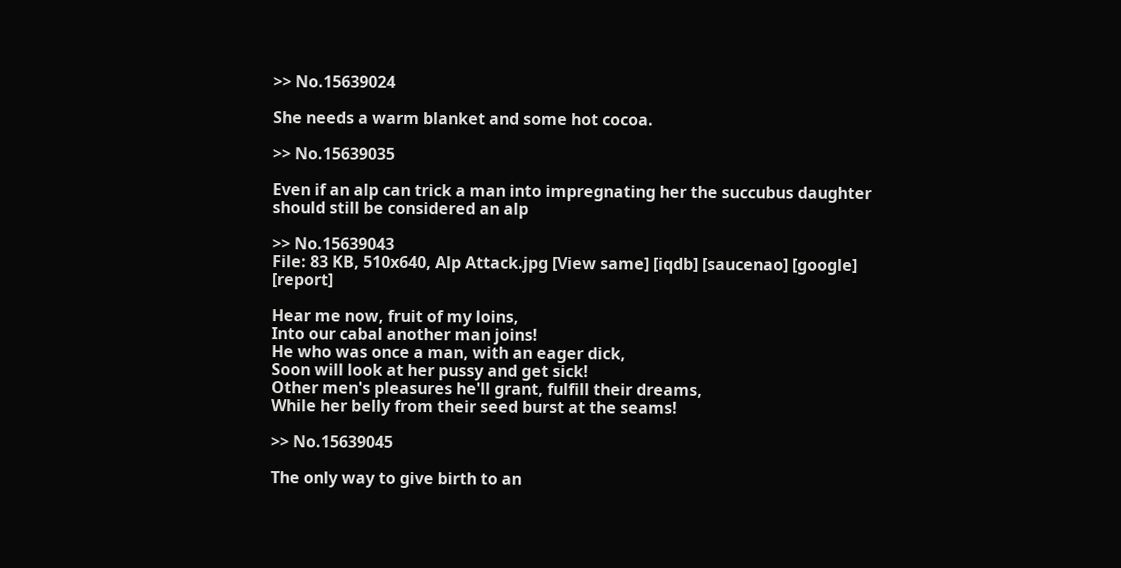>> No.15639024

She needs a warm blanket and some hot cocoa.

>> No.15639035

Even if an alp can trick a man into impregnating her the succubus daughter should still be considered an alp

>> No.15639043
File: 83 KB, 510x640, Alp Attack.jpg [View same] [iqdb] [saucenao] [google] [report]

Hear me now, fruit of my loins,
Into our cabal another man joins!
He who was once a man, with an eager dick,
Soon will look at her pussy and get sick!
Other men's pleasures he'll grant, fulfill their dreams,
While her belly from their seed burst at the seams!

>> No.15639045

The only way to give birth to an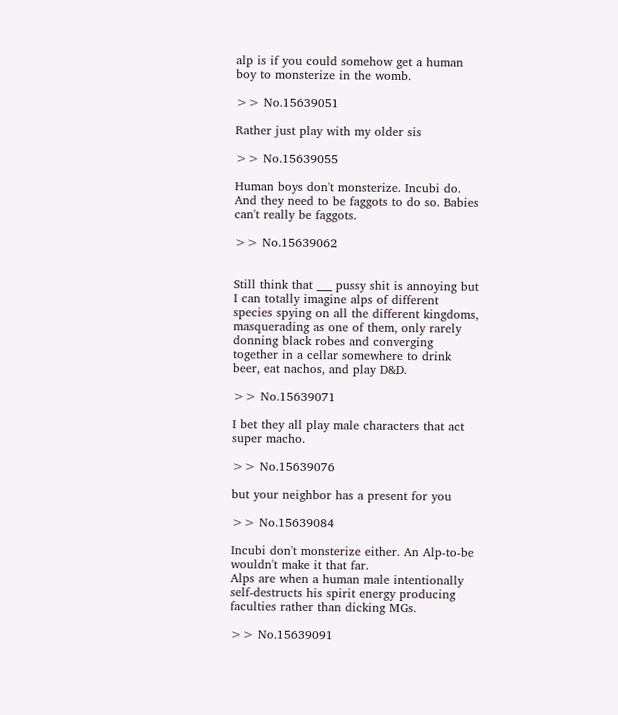alp is if you could somehow get a human boy to monsterize in the womb.

>> No.15639051

Rather just play with my older sis

>> No.15639055

Human boys don't monsterize. Incubi do. And they need to be faggots to do so. Babies can't really be faggots.

>> No.15639062


Still think that ___ pussy shit is annoying but I can totally imagine alps of different species spying on all the different kingdoms, masquerading as one of them, only rarely donning black robes and converging together in a cellar somewhere to drink beer, eat nachos, and play D&D.

>> No.15639071

I bet they all play male characters that act super macho.

>> No.15639076

but your neighbor has a present for you

>> No.15639084

Incubi don't monsterize either. An Alp-to-be wouldn't make it that far.
Alps are when a human male intentionally self-destructs his spirit energy producing faculties rather than dicking MGs.

>> No.15639091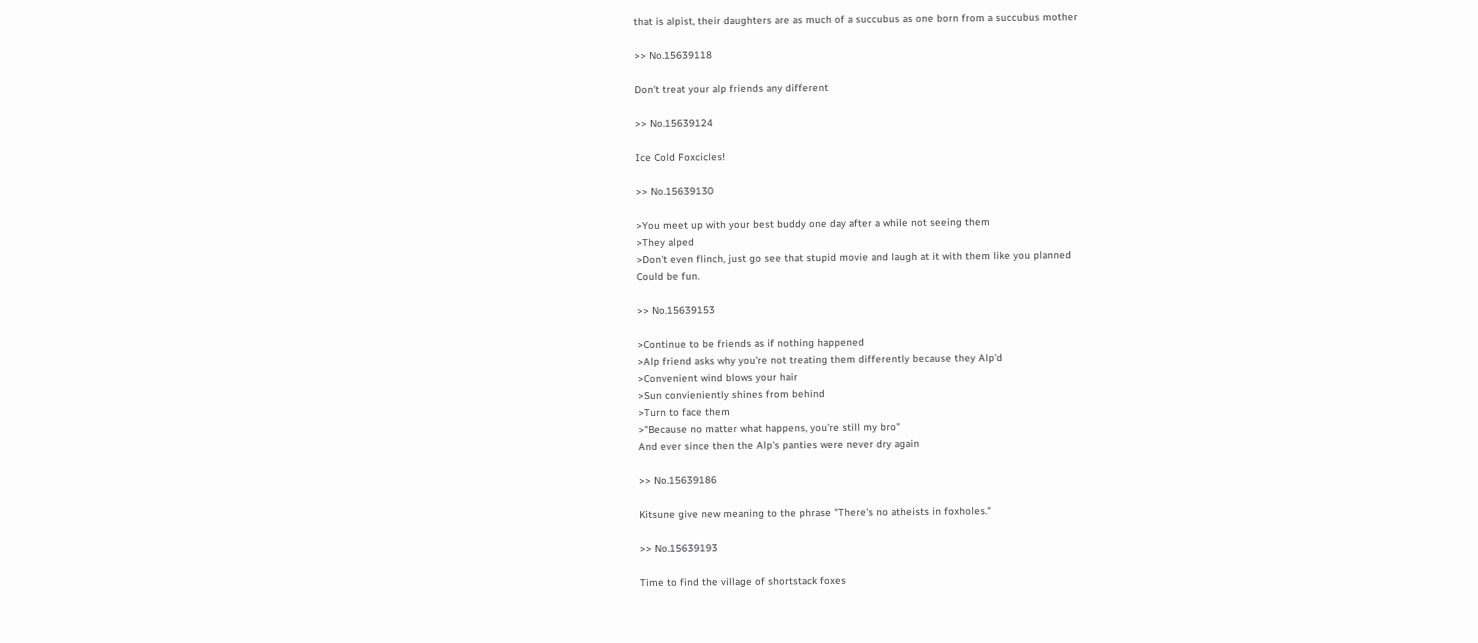that is alpist, their daughters are as much of a succubus as one born from a succubus mother

>> No.15639118

Don't treat your alp friends any different

>> No.15639124

Ice Cold Foxcicles!

>> No.15639130

>You meet up with your best buddy one day after a while not seeing them
>They alped
>Don't even flinch, just go see that stupid movie and laugh at it with them like you planned
Could be fun.

>> No.15639153

>Continue to be friends as if nothing happened
>Alp friend asks why you're not treating them differently because they Alp'd
>Convenient wind blows your hair
>Sun convieniently shines from behind
>Turn to face them
>"Because no matter what happens, you're still my bro"
And ever since then the Alp's panties were never dry again

>> No.15639186

Kitsune give new meaning to the phrase "There's no atheists in foxholes."

>> No.15639193

Time to find the village of shortstack foxes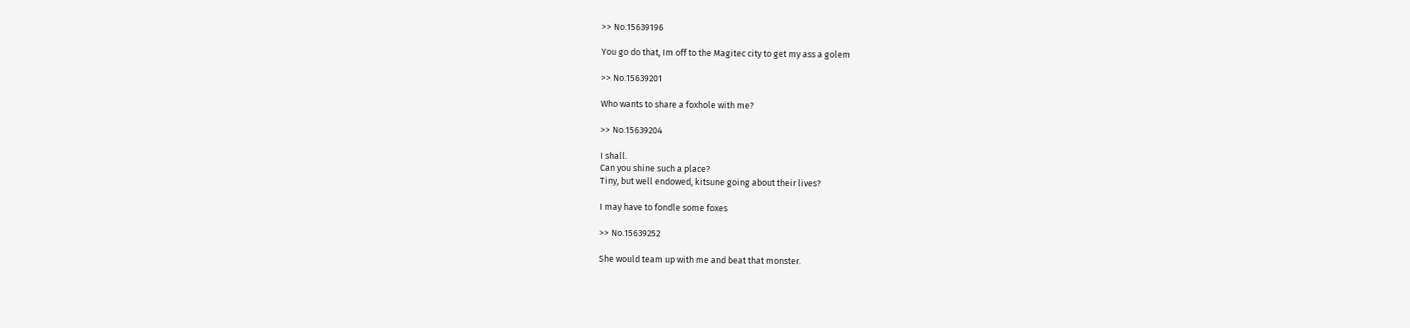>> No.15639196

You go do that, Im off to the Magitec city to get my ass a golem

>> No.15639201

Who wants to share a foxhole with me?

>> No.15639204

I shall.
Can you shine such a place?
Tiny, but well endowed, kitsune going about their lives?

I may have to fondle some foxes

>> No.15639252

She would team up with me and beat that monster.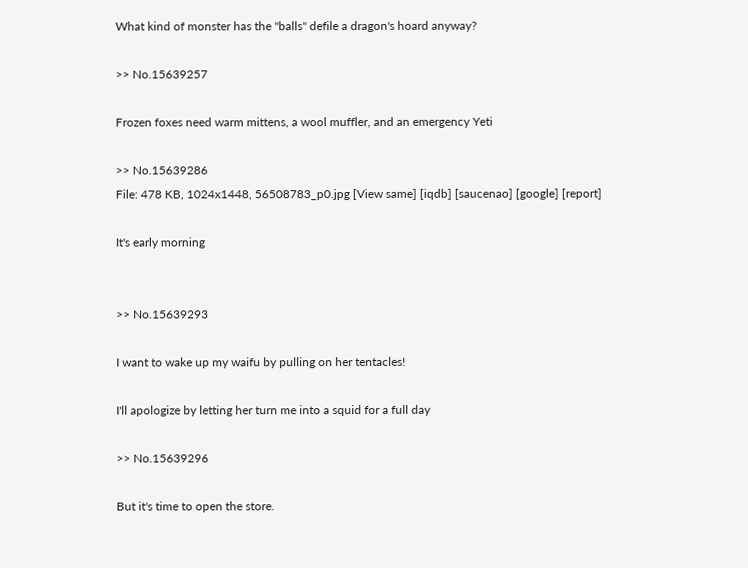What kind of monster has the "balls" defile a dragon's hoard anyway?

>> No.15639257

Frozen foxes need warm mittens, a wool muffler, and an emergency Yeti

>> No.15639286
File: 478 KB, 1024x1448, 56508783_p0.jpg [View same] [iqdb] [saucenao] [google] [report]

It's early morning


>> No.15639293

I want to wake up my waifu by pulling on her tentacles!

I'll apologize by letting her turn me into a squid for a full day

>> No.15639296

But it's time to open the store.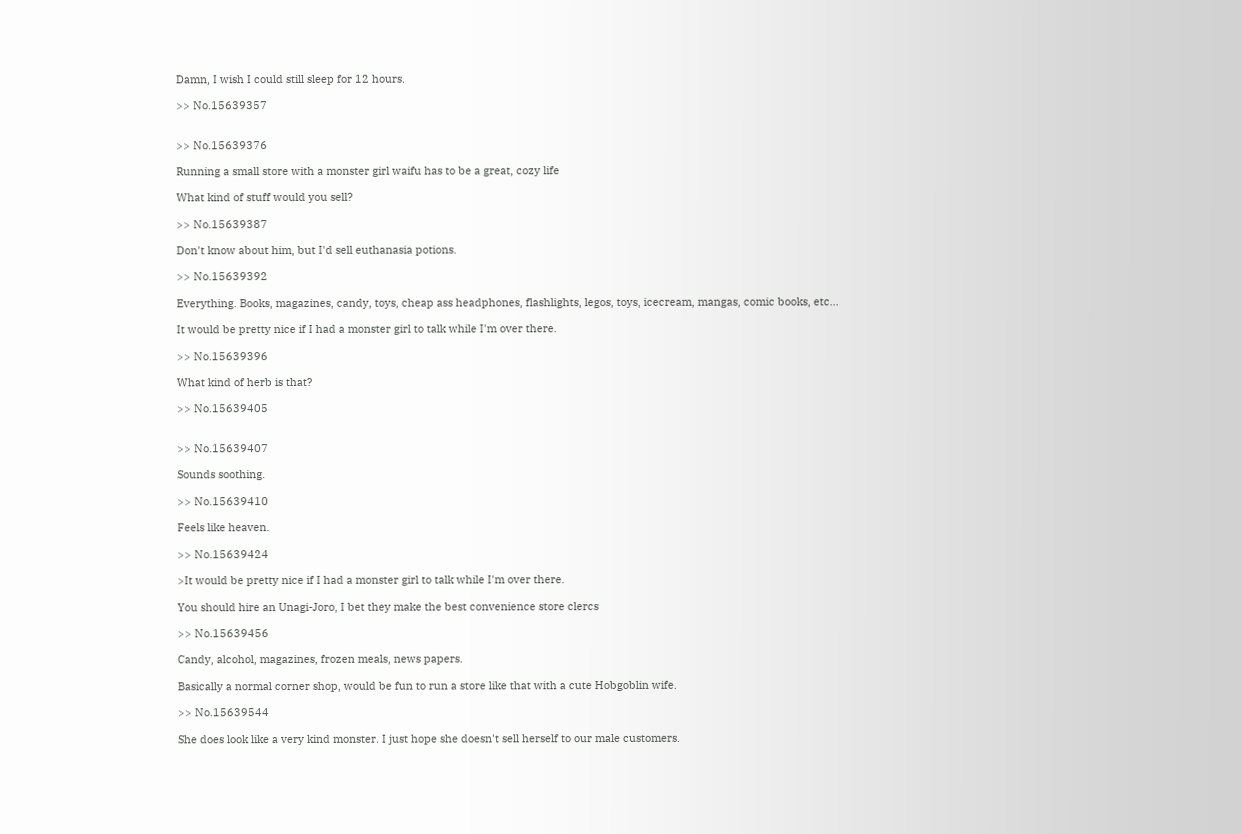Damn, I wish I could still sleep for 12 hours.

>> No.15639357


>> No.15639376

Running a small store with a monster girl waifu has to be a great, cozy life

What kind of stuff would you sell?

>> No.15639387

Don't know about him, but I'd sell euthanasia potions.

>> No.15639392

Everything. Books, magazines, candy, toys, cheap ass headphones, flashlights, legos, toys, icecream, mangas, comic books, etc...

It would be pretty nice if I had a monster girl to talk while I'm over there.

>> No.15639396

What kind of herb is that?

>> No.15639405


>> No.15639407

Sounds soothing.

>> No.15639410

Feels like heaven.

>> No.15639424

>It would be pretty nice if I had a monster girl to talk while I'm over there.

You should hire an Unagi-Joro, I bet they make the best convenience store clercs

>> No.15639456

Candy, alcohol, magazines, frozen meals, news papers.

Basically a normal corner shop, would be fun to run a store like that with a cute Hobgoblin wife.

>> No.15639544

She does look like a very kind monster. I just hope she doesn't sell herself to our male customers.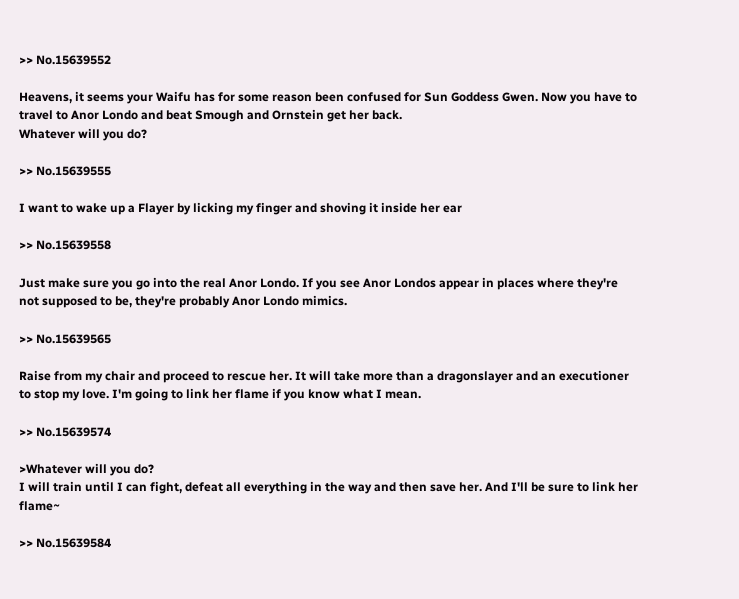>> No.15639552

Heavens, it seems your Waifu has for some reason been confused for Sun Goddess Gwen. Now you have to travel to Anor Londo and beat Smough and Ornstein get her back.
Whatever will you do?

>> No.15639555

I want to wake up a Flayer by licking my finger and shoving it inside her ear

>> No.15639558

Just make sure you go into the real Anor Londo. If you see Anor Londos appear in places where they're not supposed to be, they're probably Anor Londo mimics.

>> No.15639565

Raise from my chair and proceed to rescue her. It will take more than a dragonslayer and an executioner to stop my love. I'm going to link her flame if you know what I mean.

>> No.15639574

>Whatever will you do?
I will train until I can fight, defeat all everything in the way and then save her. And I'll be sure to link her flame~

>> No.15639584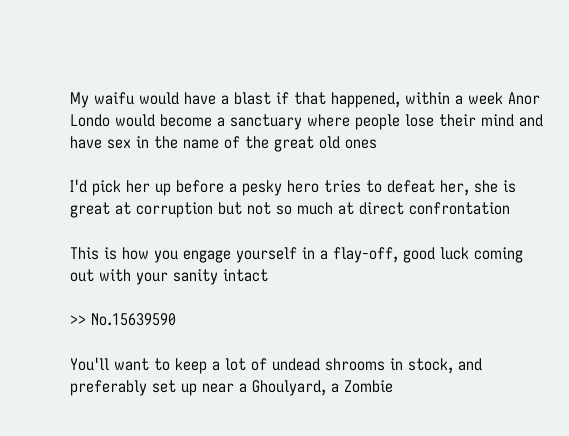My waifu would have a blast if that happened, within a week Anor Londo would become a sanctuary where people lose their mind and have sex in the name of the great old ones

I'd pick her up before a pesky hero tries to defeat her, she is great at corruption but not so much at direct confrontation

This is how you engage yourself in a flay-off, good luck coming out with your sanity intact

>> No.15639590

You'll want to keep a lot of undead shrooms in stock, and preferably set up near a Ghoulyard, a Zombie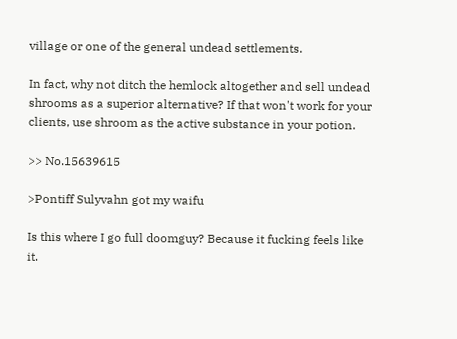village or one of the general undead settlements.

In fact, why not ditch the hemlock altogether and sell undead shrooms as a superior alternative? If that won't work for your clients, use shroom as the active substance in your potion.

>> No.15639615

>Pontiff Sulyvahn got my waifu

Is this where I go full doomguy? Because it fucking feels like it.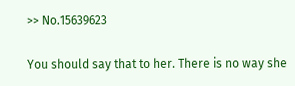>> No.15639623

You should say that to her. There is no way she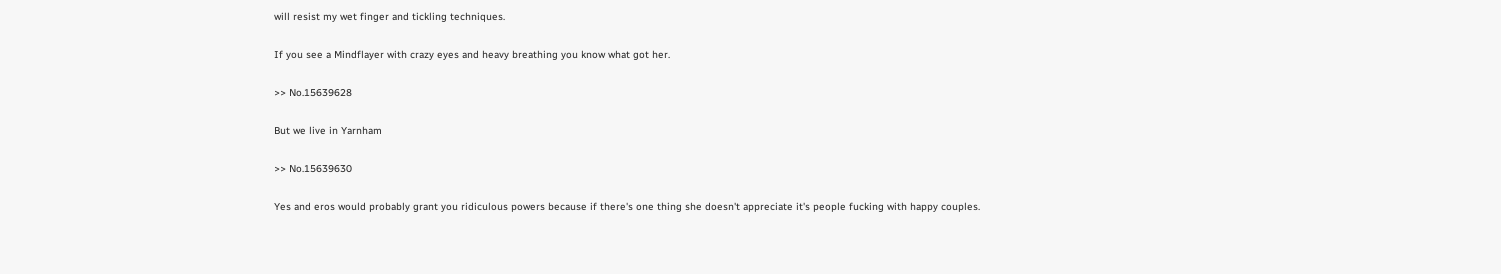will resist my wet finger and tickling techniques.

If you see a Mindflayer with crazy eyes and heavy breathing you know what got her.

>> No.15639628

But we live in Yarnham

>> No.15639630

Yes and eros would probably grant you ridiculous powers because if there's one thing she doesn't appreciate it's people fucking with happy couples.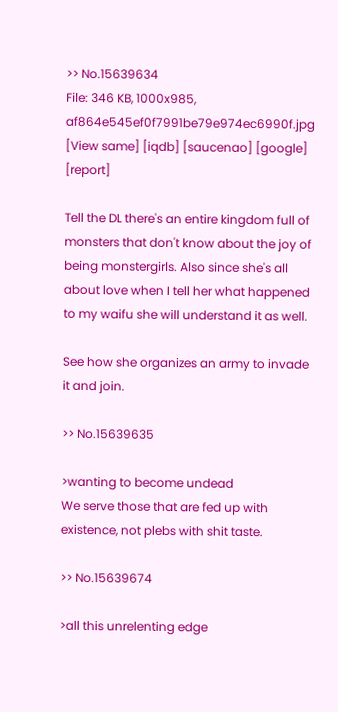>> No.15639634
File: 346 KB, 1000x985, af864e545ef0f7991be79e974ec6990f.jpg [View same] [iqdb] [saucenao] [google] [report]

Tell the DL there's an entire kingdom full of monsters that don't know about the joy of being monstergirls. Also since she's all about love when I tell her what happened to my waifu she will understand it as well.

See how she organizes an army to invade it and join.

>> No.15639635

>wanting to become undead
We serve those that are fed up with existence, not plebs with shit taste.

>> No.15639674

>all this unrelenting edge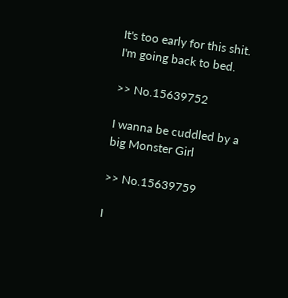It's too early for this shit. I'm going back to bed.

>> No.15639752

I wanna be cuddled by a big Monster Girl

>> No.15639759

I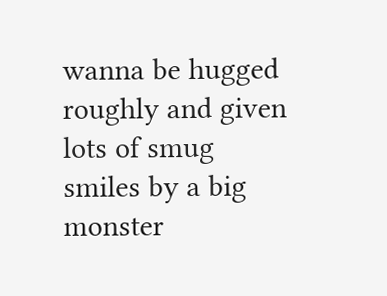wanna be hugged roughly and given lots of smug smiles by a big monster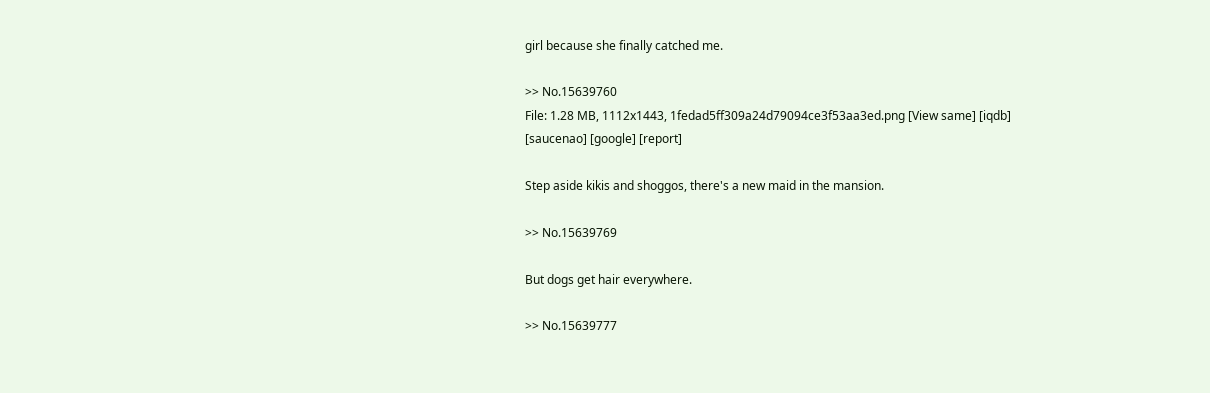girl because she finally catched me.

>> No.15639760
File: 1.28 MB, 1112x1443, 1fedad5ff309a24d79094ce3f53aa3ed.png [View same] [iqdb] [saucenao] [google] [report]

Step aside kikis and shoggos, there's a new maid in the mansion.

>> No.15639769

But dogs get hair everywhere.

>> No.15639777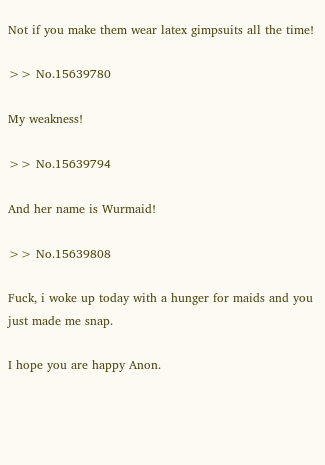Not if you make them wear latex gimpsuits all the time!

>> No.15639780

My weakness!

>> No.15639794

And her name is Wurmaid!

>> No.15639808

Fuck, i woke up today with a hunger for maids and you just made me snap.

I hope you are happy Anon.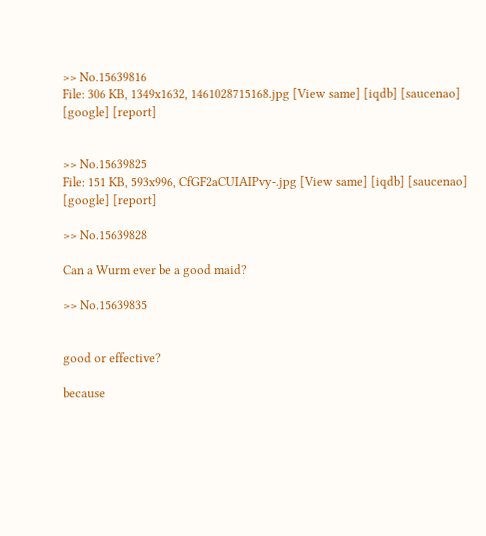>> No.15639816
File: 306 KB, 1349x1632, 1461028715168.jpg [View same] [iqdb] [saucenao] [google] [report]


>> No.15639825
File: 151 KB, 593x996, CfGF2aCUIAIPvy-.jpg [View same] [iqdb] [saucenao] [google] [report]

>> No.15639828

Can a Wurm ever be a good maid?

>> No.15639835


good or effective?

because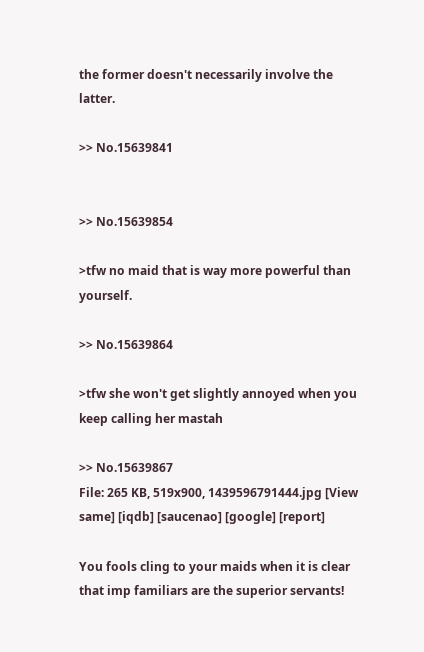the former doesn't necessarily involve the latter.

>> No.15639841


>> No.15639854

>tfw no maid that is way more powerful than yourself.

>> No.15639864

>tfw she won't get slightly annoyed when you keep calling her mastah

>> No.15639867
File: 265 KB, 519x900, 1439596791444.jpg [View same] [iqdb] [saucenao] [google] [report]

You fools cling to your maids when it is clear that imp familiars are the superior servants!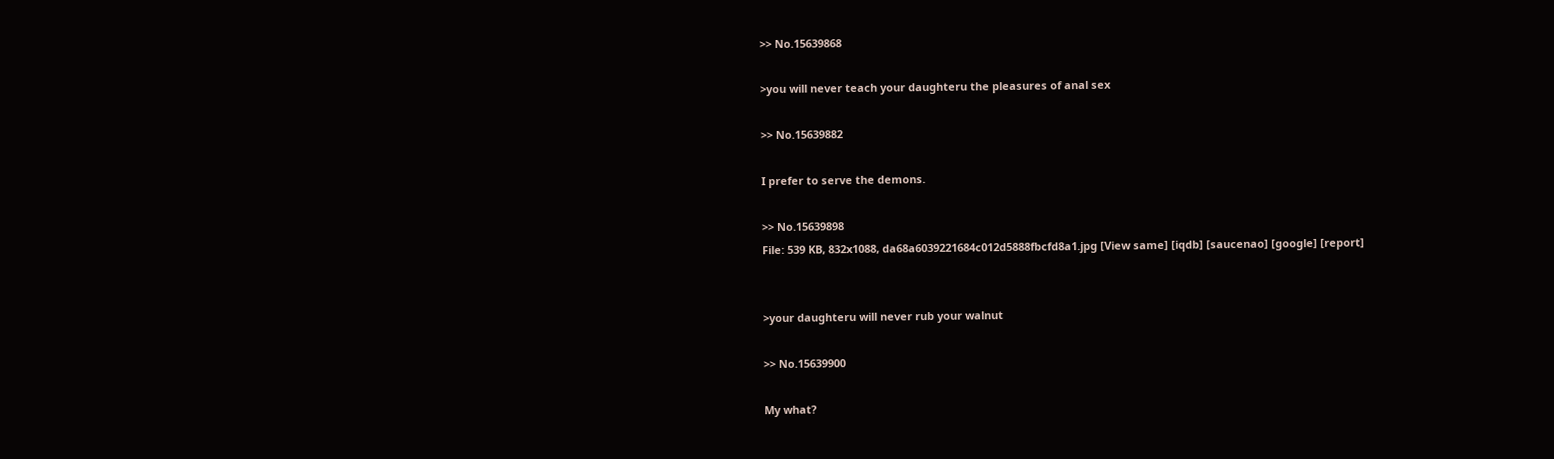>> No.15639868

>you will never teach your daughteru the pleasures of anal sex

>> No.15639882

I prefer to serve the demons.

>> No.15639898
File: 539 KB, 832x1088, da68a6039221684c012d5888fbcfd8a1.jpg [View same] [iqdb] [saucenao] [google] [report]


>your daughteru will never rub your walnut

>> No.15639900

My what?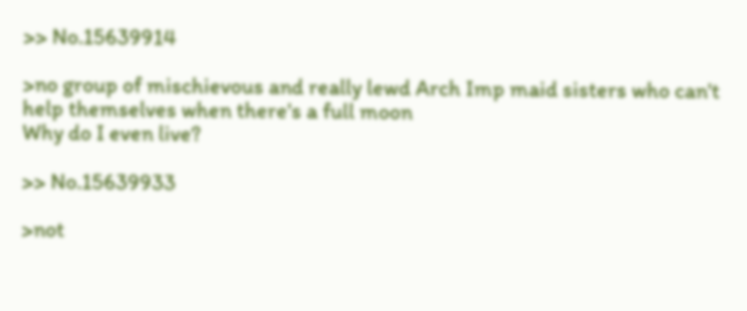>> No.15639914

>no group of mischievous and really lewd Arch Imp maid sisters who can't help themselves when there's a full moon
Why do I even live?

>> No.15639933

>not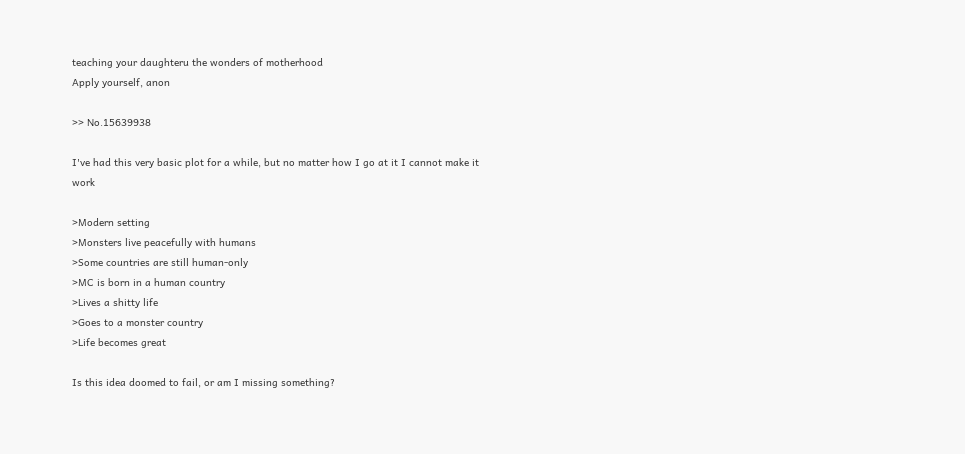teaching your daughteru the wonders of motherhood
Apply yourself, anon

>> No.15639938

I've had this very basic plot for a while, but no matter how I go at it I cannot make it work

>Modern setting
>Monsters live peacefully with humans
>Some countries are still human-only
>MC is born in a human country
>Lives a shitty life
>Goes to a monster country
>Life becomes great

Is this idea doomed to fail, or am I missing something?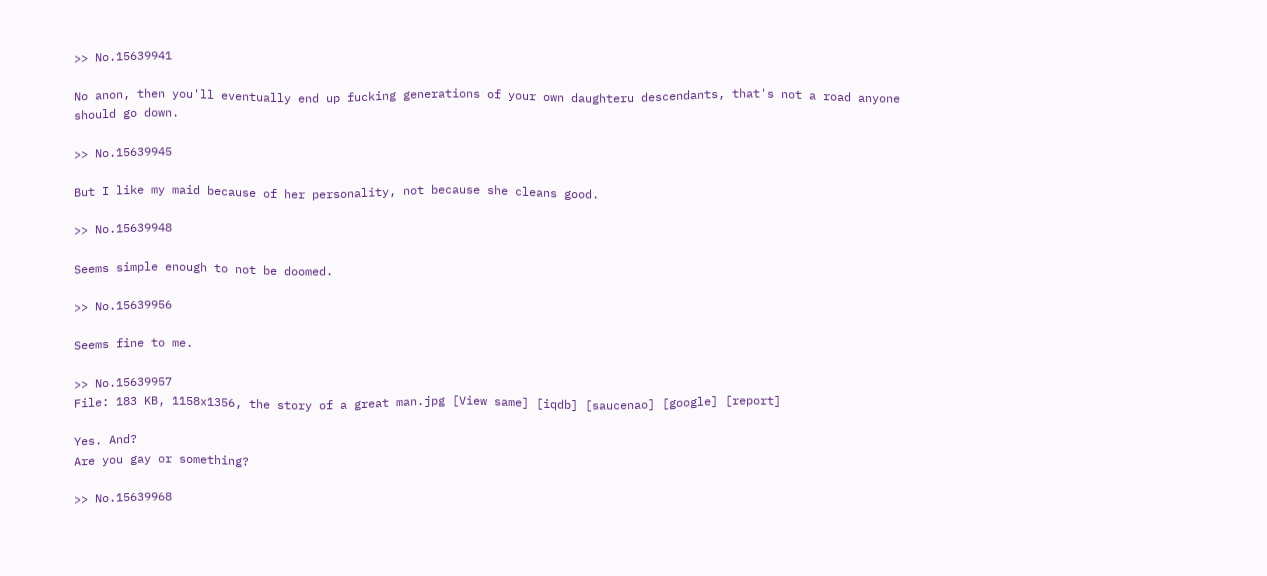>> No.15639941

No anon, then you'll eventually end up fucking generations of your own daughteru descendants, that's not a road anyone should go down.

>> No.15639945

But I like my maid because of her personality, not because she cleans good.

>> No.15639948

Seems simple enough to not be doomed.

>> No.15639956

Seems fine to me.

>> No.15639957
File: 183 KB, 1158x1356, the story of a great man.jpg [View same] [iqdb] [saucenao] [google] [report]

Yes. And?
Are you gay or something?

>> No.15639968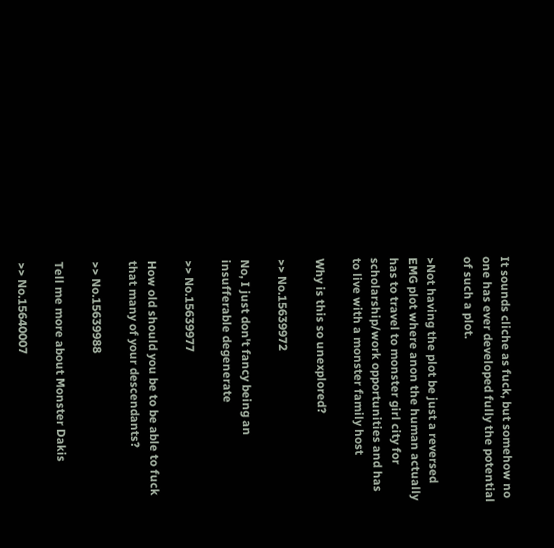It sounds cliche as fuck, but somehow no one has ever developed fully the potential of such a plot.

>Not having the plot be just a reversed EMG plot where anon the human actually has to travel to monster girl city for scholarship/work opportunities and has to live with a monster family host

Why is this so unexplored?

>> No.15639972

No, I just don't fancy being an insufferable degenerate

>> No.15639977

How old should you be to be able to fuck that many of your descendants?

>> No.15639988

Tell me more about Monster Dakis

>> No.15640007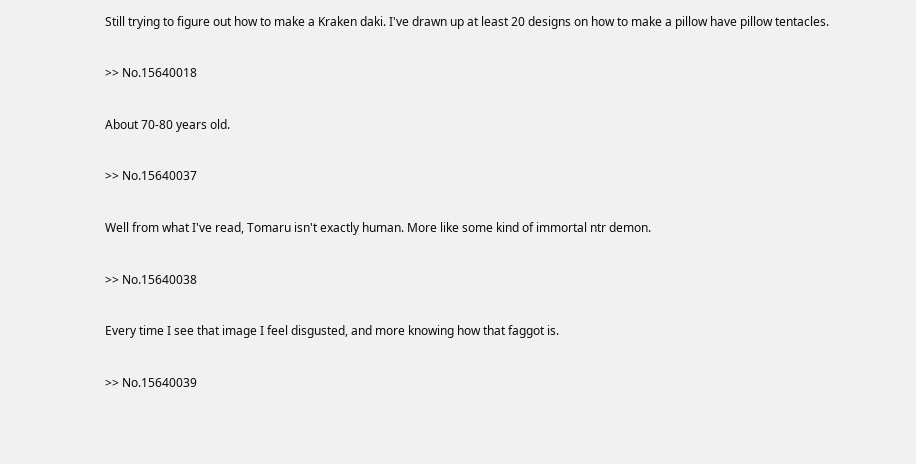Still trying to figure out how to make a Kraken daki. I've drawn up at least 20 designs on how to make a pillow have pillow tentacles.

>> No.15640018

About 70-80 years old.

>> No.15640037

Well from what I've read, Tomaru isn't exactly human. More like some kind of immortal ntr demon.

>> No.15640038

Every time I see that image I feel disgusted, and more knowing how that faggot is.

>> No.15640039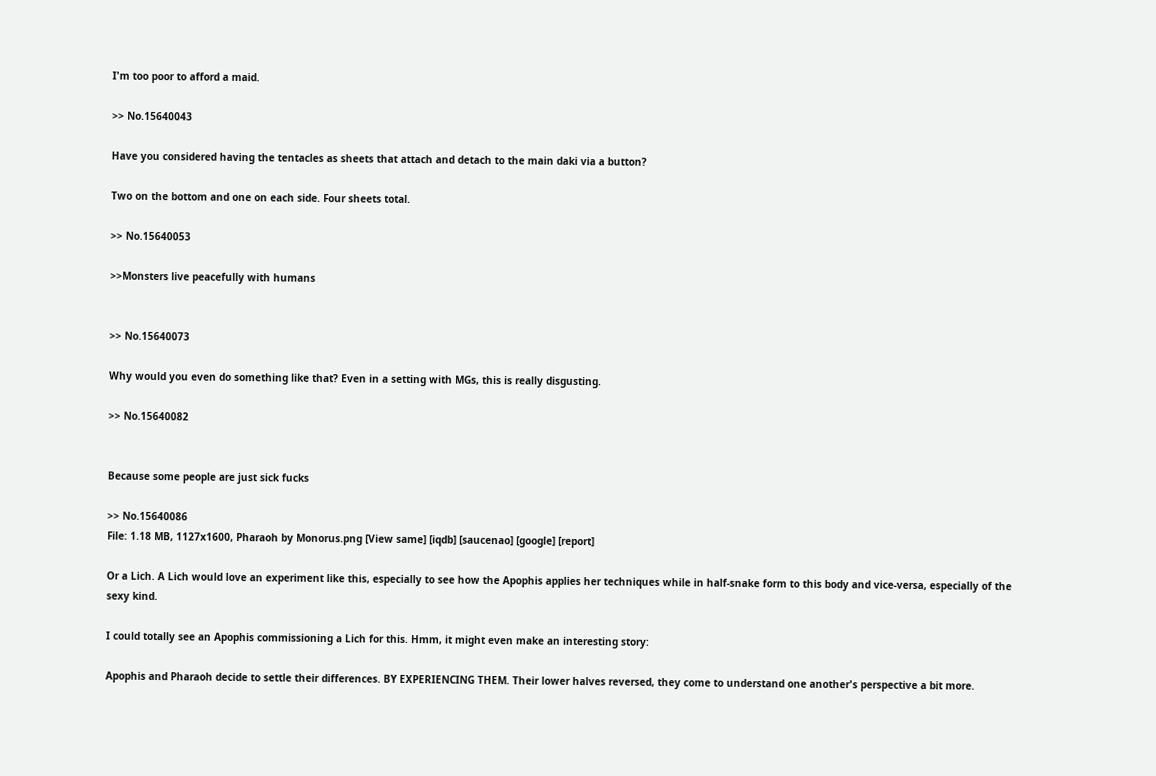I'm too poor to afford a maid.

>> No.15640043

Have you considered having the tentacles as sheets that attach and detach to the main daki via a button?

Two on the bottom and one on each side. Four sheets total.

>> No.15640053

>>Monsters live peacefully with humans


>> No.15640073

Why would you even do something like that? Even in a setting with MGs, this is really disgusting.

>> No.15640082


Because some people are just sick fucks

>> No.15640086
File: 1.18 MB, 1127x1600, Pharaoh by Monorus.png [View same] [iqdb] [saucenao] [google] [report]

Or a Lich. A Lich would love an experiment like this, especially to see how the Apophis applies her techniques while in half-snake form to this body and vice-versa, especially of the sexy kind.

I could totally see an Apophis commissioning a Lich for this. Hmm, it might even make an interesting story:

Apophis and Pharaoh decide to settle their differences. BY EXPERIENCING THEM. Their lower halves reversed, they come to understand one another's perspective a bit more.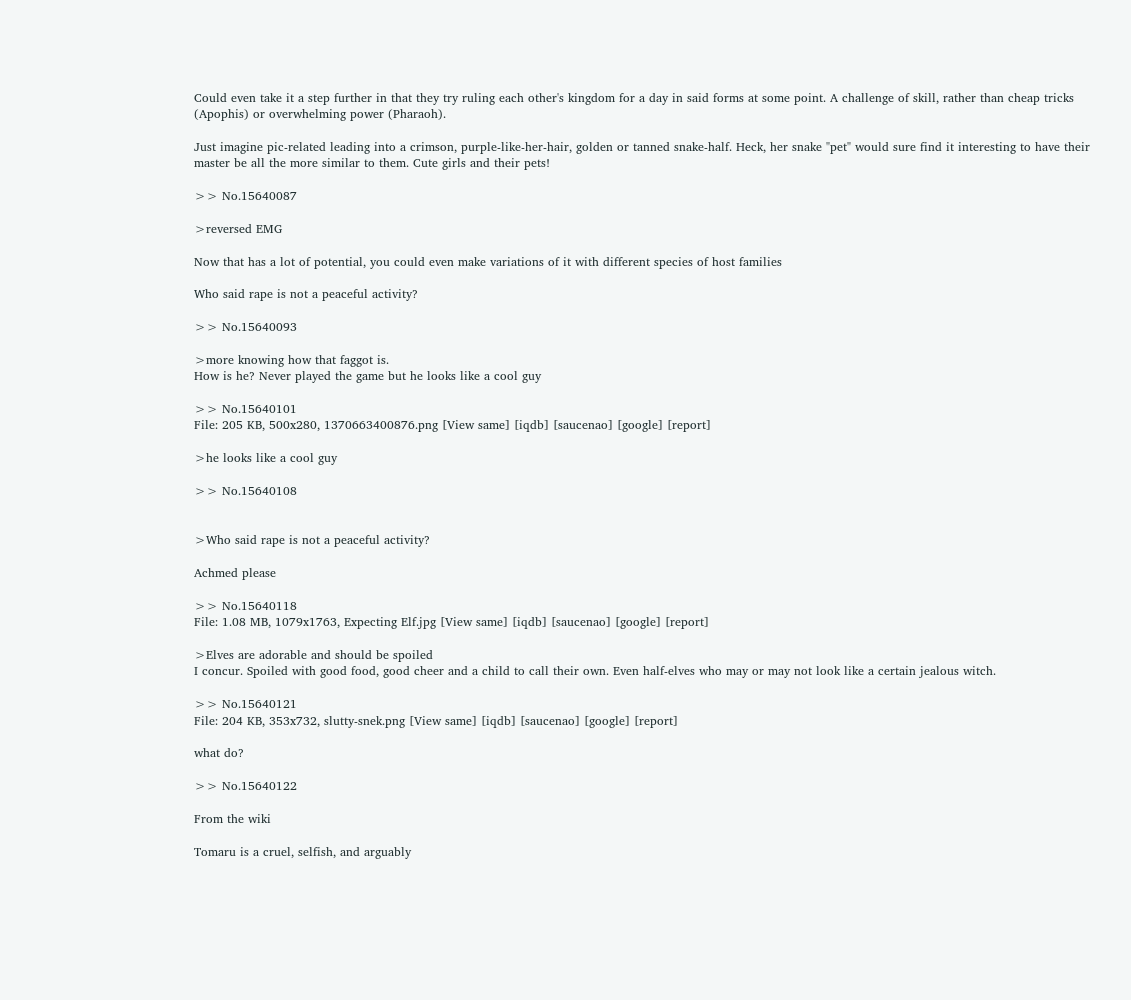Could even take it a step further in that they try ruling each other's kingdom for a day in said forms at some point. A challenge of skill, rather than cheap tricks (Apophis) or overwhelming power (Pharaoh).

Just imagine pic-related leading into a crimson, purple-like-her-hair, golden or tanned snake-half. Heck, her snake "pet" would sure find it interesting to have their master be all the more similar to them. Cute girls and their pets!

>> No.15640087

>reversed EMG

Now that has a lot of potential, you could even make variations of it with different species of host families

Who said rape is not a peaceful activity?

>> No.15640093

>more knowing how that faggot is.
How is he? Never played the game but he looks like a cool guy

>> No.15640101
File: 205 KB, 500x280, 1370663400876.png [View same] [iqdb] [saucenao] [google] [report]

>he looks like a cool guy

>> No.15640108


>Who said rape is not a peaceful activity?

Achmed please

>> No.15640118
File: 1.08 MB, 1079x1763, Expecting Elf.jpg [View same] [iqdb] [saucenao] [google] [report]

>Elves are adorable and should be spoiled
I concur. Spoiled with good food, good cheer and a child to call their own. Even half-elves who may or may not look like a certain jealous witch.

>> No.15640121
File: 204 KB, 353x732, slutty-snek.png [View same] [iqdb] [saucenao] [google] [report]

what do?

>> No.15640122

From the wiki

Tomaru is a cruel, selfish, and arguably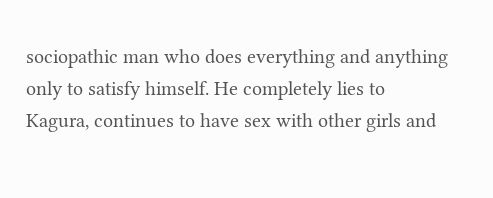sociopathic man who does everything and anything only to satisfy himself. He completely lies to Kagura, continues to have sex with other girls and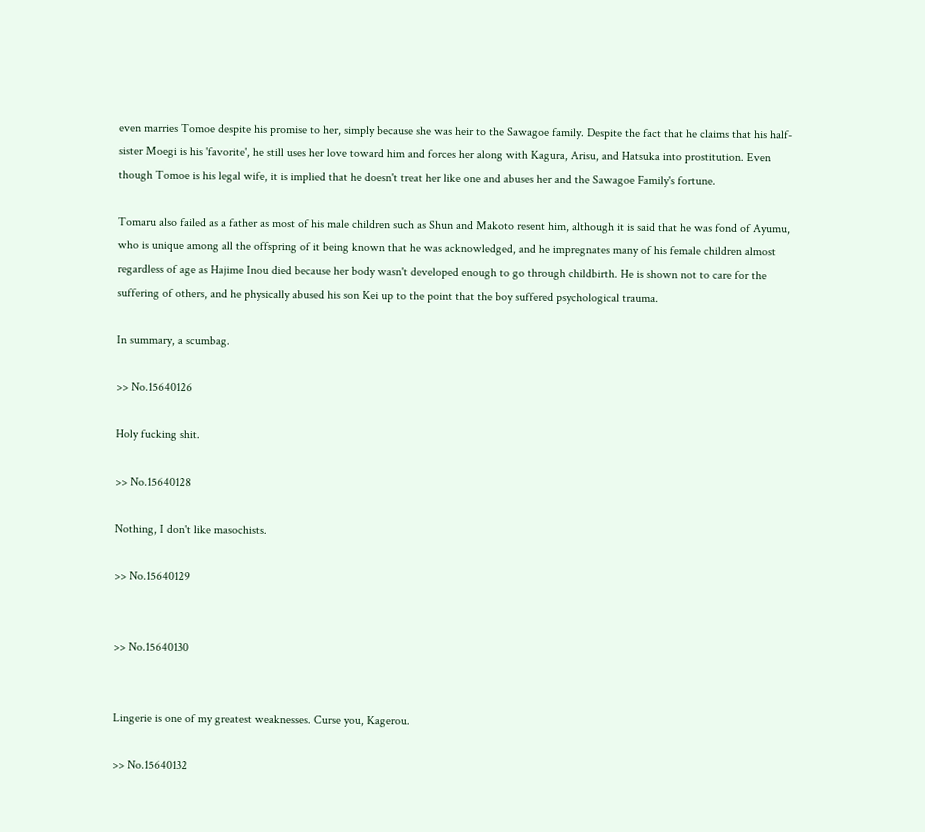even marries Tomoe despite his promise to her, simply because she was heir to the Sawagoe family. Despite the fact that he claims that his half-sister Moegi is his 'favorite', he still uses her love toward him and forces her along with Kagura, Arisu, and Hatsuka into prostitution. Even though Tomoe is his legal wife, it is implied that he doesn't treat her like one and abuses her and the Sawagoe Family's fortune.

Tomaru also failed as a father as most of his male children such as Shun and Makoto resent him, although it is said that he was fond of Ayumu, who is unique among all the offspring of it being known that he was acknowledged, and he impregnates many of his female children almost regardless of age as Hajime Inou died because her body wasn't developed enough to go through childbirth. He is shown not to care for the suffering of others, and he physically abused his son Kei up to the point that the boy suffered psychological trauma.

In summary, a scumbag.

>> No.15640126

Holy fucking shit.

>> No.15640128

Nothing, I don't like masochists.

>> No.15640129


>> No.15640130


Lingerie is one of my greatest weaknesses. Curse you, Kagerou.

>> No.15640132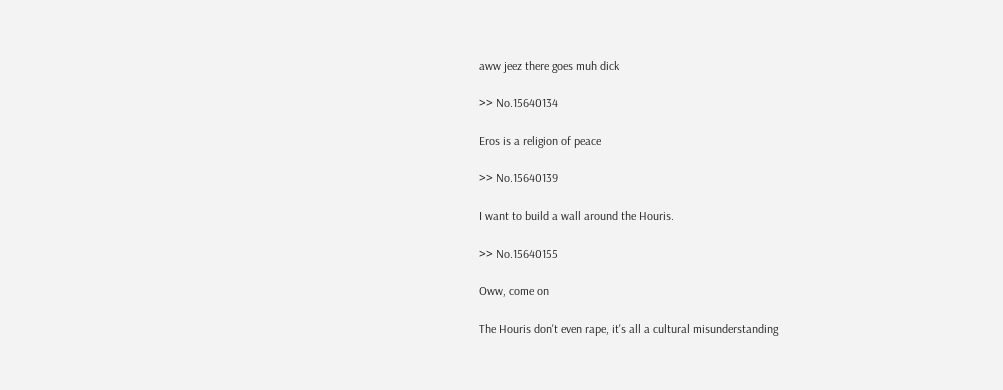aww jeez there goes muh dick

>> No.15640134

Eros is a religion of peace

>> No.15640139

I want to build a wall around the Houris.

>> No.15640155

Oww, come on

The Houris don't even rape, it's all a cultural misunderstanding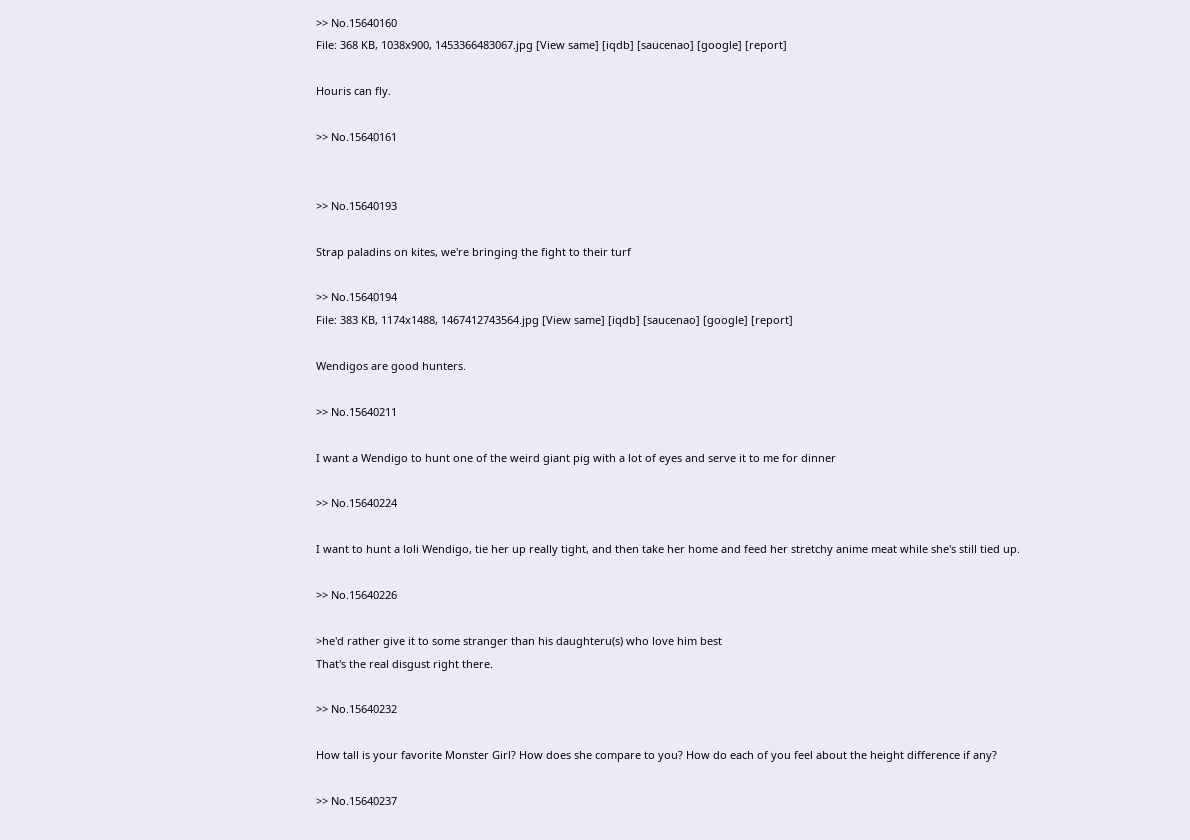>> No.15640160
File: 368 KB, 1038x900, 1453366483067.jpg [View same] [iqdb] [saucenao] [google] [report]

Houris can fly.

>> No.15640161


>> No.15640193

Strap paladins on kites, we're bringing the fight to their turf

>> No.15640194
File: 383 KB, 1174x1488, 1467412743564.jpg [View same] [iqdb] [saucenao] [google] [report]

Wendigos are good hunters.

>> No.15640211

I want a Wendigo to hunt one of the weird giant pig with a lot of eyes and serve it to me for dinner

>> No.15640224

I want to hunt a loli Wendigo, tie her up really tight, and then take her home and feed her stretchy anime meat while she's still tied up.

>> No.15640226

>he'd rather give it to some stranger than his daughteru(s) who love him best
That's the real disgust right there.

>> No.15640232

How tall is your favorite Monster Girl? How does she compare to you? How do each of you feel about the height difference if any?

>> No.15640237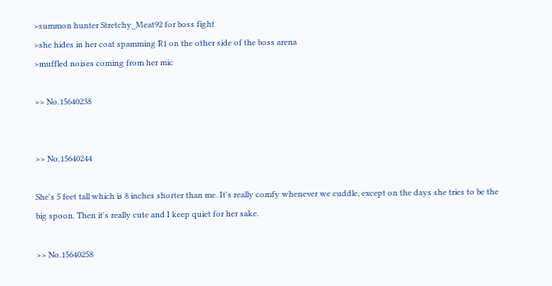>summon hunter Stretchy_Meat92 for boss fight
>she hides in her coat spamming R1 on the other side of the boss arena
>muffled noises coming from her mic

>> No.15640238


>> No.15640244

She's 5 feet tall which is 8 inches shorter than me. It's really comfy whenever we cuddle, except on the days she tries to be the big spoon. Then it's really cute and I keep quiet for her sake.

>> No.15640258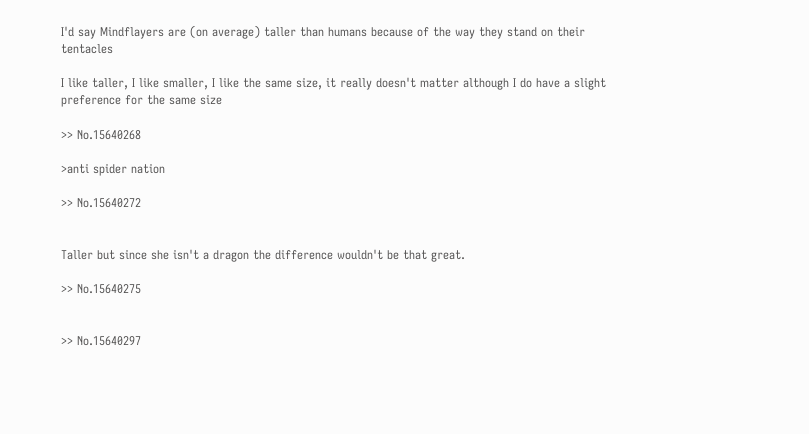I'd say Mindflayers are (on average) taller than humans because of the way they stand on their tentacles

I like taller, I like smaller, I like the same size, it really doesn't matter although I do have a slight preference for the same size

>> No.15640268

>anti spider nation

>> No.15640272


Taller but since she isn't a dragon the difference wouldn't be that great.

>> No.15640275


>> No.15640297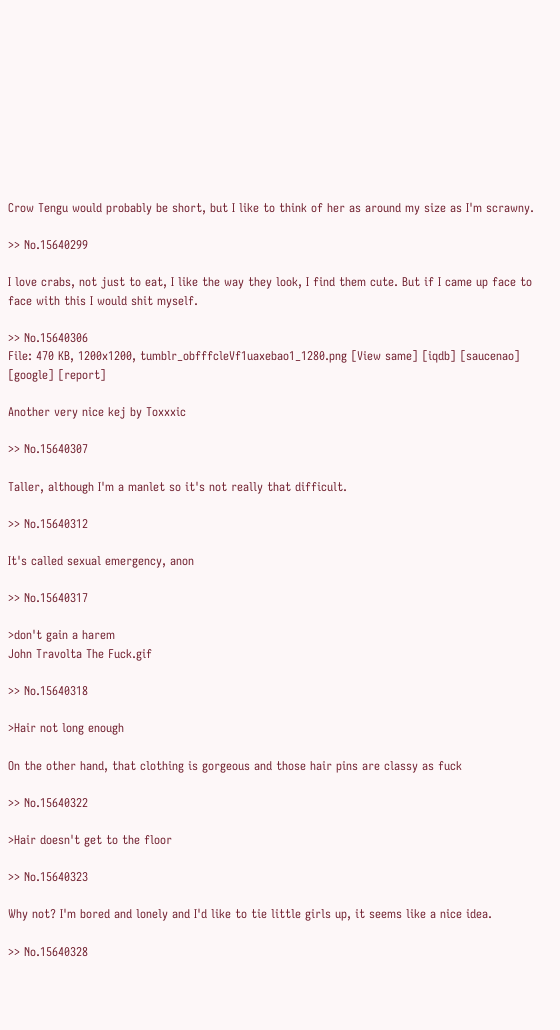Crow Tengu would probably be short, but I like to think of her as around my size as I'm scrawny.

>> No.15640299

I love crabs, not just to eat, I like the way they look, I find them cute. But if I came up face to face with this I would shit myself.

>> No.15640306
File: 470 KB, 1200x1200, tumblr_obfffcleVf1uaxebao1_1280.png [View same] [iqdb] [saucenao] [google] [report]

Another very nice kej by Toxxxic

>> No.15640307

Taller, although I'm a manlet so it's not really that difficult.

>> No.15640312

It's called sexual emergency, anon

>> No.15640317

>don't gain a harem
John Travolta The Fuck.gif

>> No.15640318

>Hair not long enough

On the other hand, that clothing is gorgeous and those hair pins are classy as fuck

>> No.15640322

>Hair doesn't get to the floor

>> No.15640323

Why not? I'm bored and lonely and I'd like to tie little girls up, it seems like a nice idea.

>> No.15640328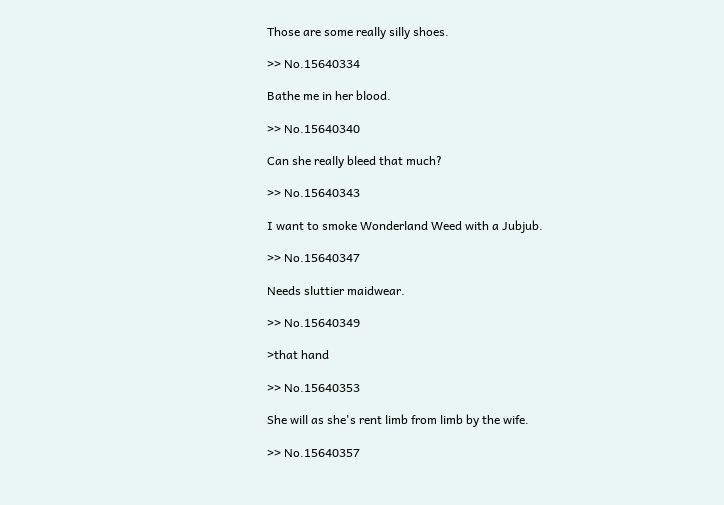Those are some really silly shoes.

>> No.15640334

Bathe me in her blood.

>> No.15640340

Can she really bleed that much?

>> No.15640343

I want to smoke Wonderland Weed with a Jubjub.

>> No.15640347

Needs sluttier maidwear.

>> No.15640349

>that hand

>> No.15640353

She will as she's rent limb from limb by the wife.

>> No.15640357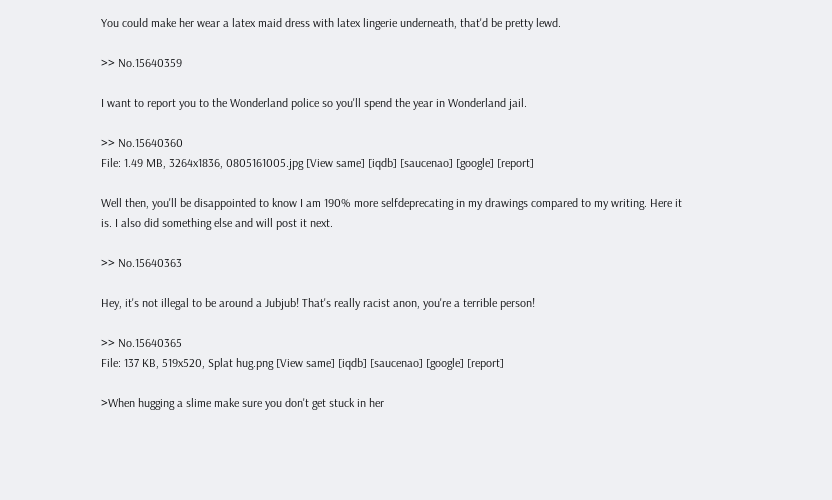You could make her wear a latex maid dress with latex lingerie underneath, that'd be pretty lewd.

>> No.15640359

I want to report you to the Wonderland police so you'll spend the year in Wonderland jail.

>> No.15640360
File: 1.49 MB, 3264x1836, 0805161005.jpg [View same] [iqdb] [saucenao] [google] [report]

Well then, you'll be disappointed to know I am 190% more selfdeprecating in my drawings compared to my writing. Here it is. I also did something else and will post it next.

>> No.15640363

Hey, it's not illegal to be around a Jubjub! That's really racist anon, you're a terrible person!

>> No.15640365
File: 137 KB, 519x520, Splat hug.png [View same] [iqdb] [saucenao] [google] [report]

>When hugging a slime make sure you don't get stuck in her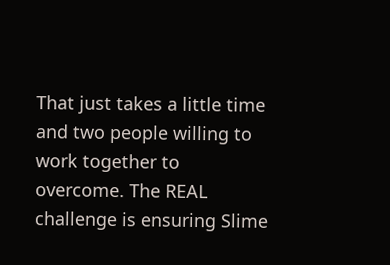That just takes a little time and two people willing to work together to overcome. The REAL challenge is ensuring Slime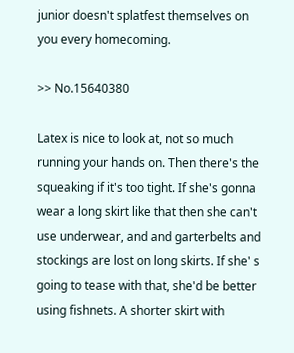junior doesn't splatfest themselves on you every homecoming.

>> No.15640380

Latex is nice to look at, not so much running your hands on. Then there's the squeaking if it's too tight. If she's gonna wear a long skirt like that then she can't use underwear, and and garterbelts and stockings are lost on long skirts. If she' s going to tease with that, she'd be better using fishnets. A shorter skirt with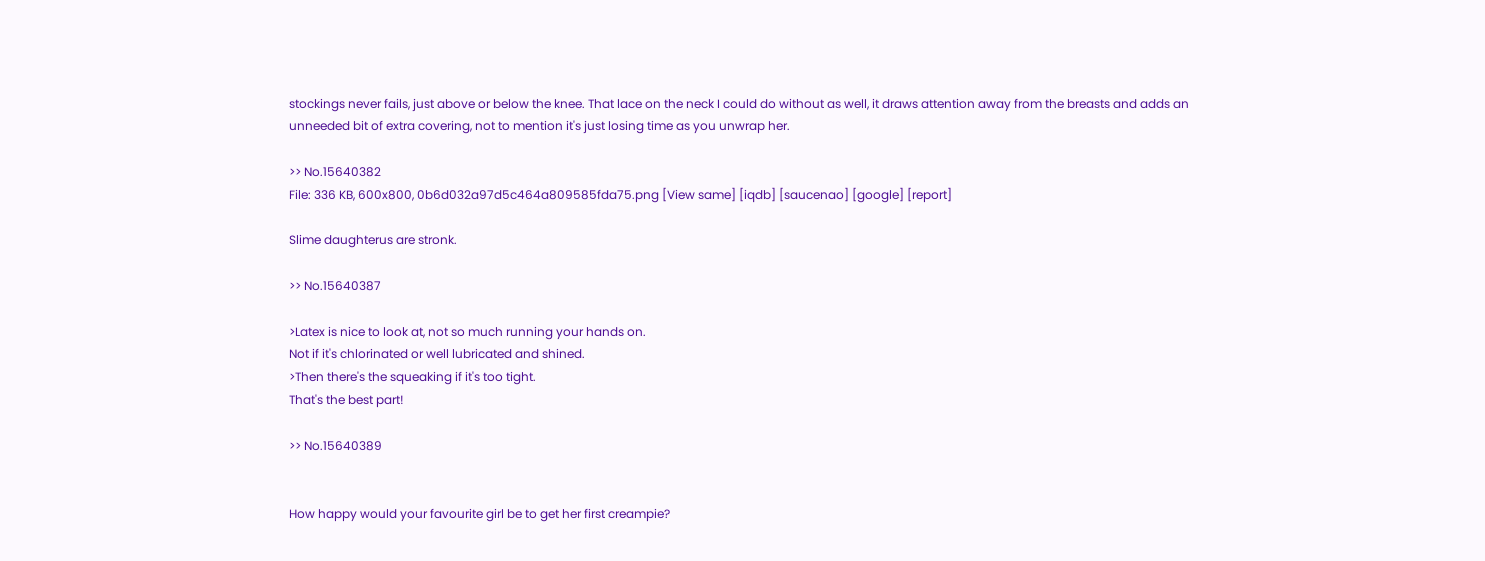stockings never fails, just above or below the knee. That lace on the neck I could do without as well, it draws attention away from the breasts and adds an unneeded bit of extra covering, not to mention it's just losing time as you unwrap her.

>> No.15640382
File: 336 KB, 600x800, 0b6d032a97d5c464a809585fda75.png [View same] [iqdb] [saucenao] [google] [report]

Slime daughterus are stronk.

>> No.15640387

>Latex is nice to look at, not so much running your hands on.
Not if it's chlorinated or well lubricated and shined.
>Then there's the squeaking if it's too tight.
That's the best part!

>> No.15640389


How happy would your favourite girl be to get her first creampie?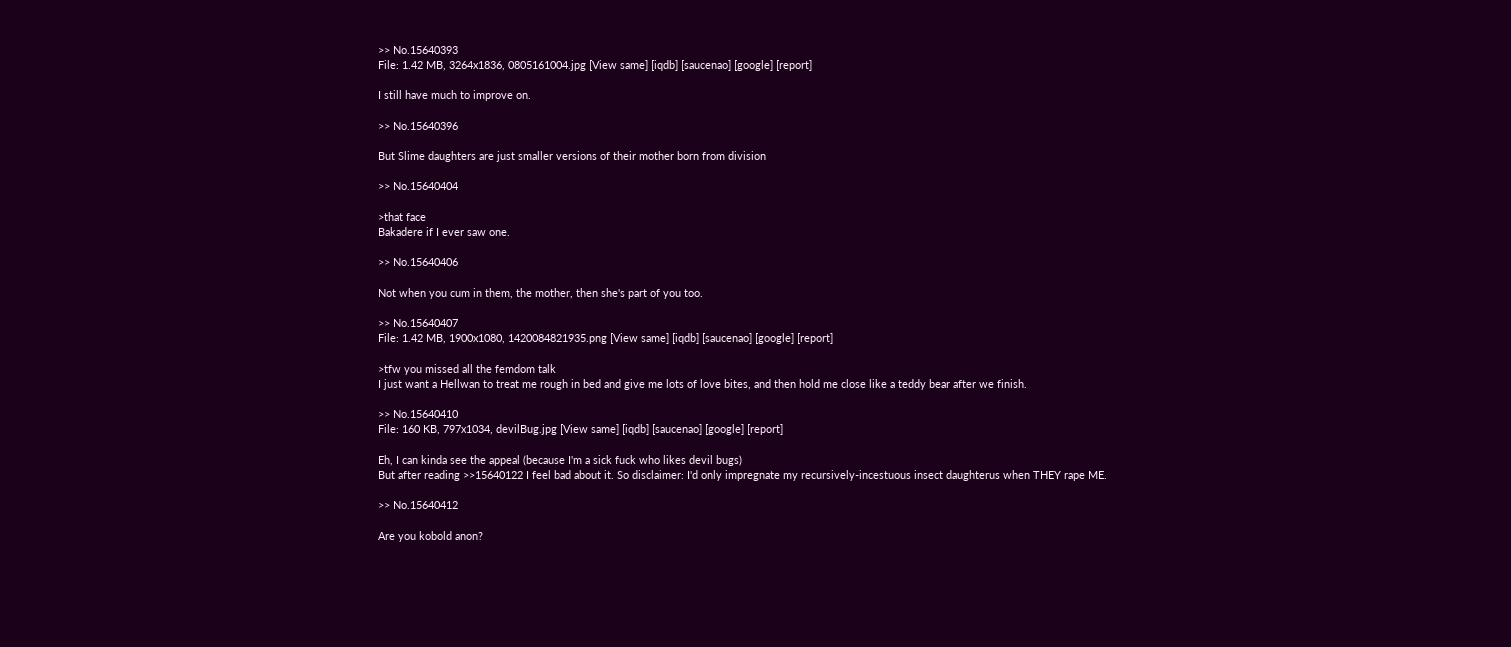>> No.15640393
File: 1.42 MB, 3264x1836, 0805161004.jpg [View same] [iqdb] [saucenao] [google] [report]

I still have much to improve on.

>> No.15640396

But Slime daughters are just smaller versions of their mother born from division

>> No.15640404

>that face
Bakadere if I ever saw one.

>> No.15640406

Not when you cum in them, the mother, then she's part of you too.

>> No.15640407
File: 1.42 MB, 1900x1080, 1420084821935.png [View same] [iqdb] [saucenao] [google] [report]

>tfw you missed all the femdom talk
I just want a Hellwan to treat me rough in bed and give me lots of love bites, and then hold me close like a teddy bear after we finish.

>> No.15640410
File: 160 KB, 797x1034, devilBug.jpg [View same] [iqdb] [saucenao] [google] [report]

Eh, I can kinda see the appeal (because I'm a sick fuck who likes devil bugs)
But after reading >>15640122 I feel bad about it. So disclaimer: I'd only impregnate my recursively-incestuous insect daughterus when THEY rape ME.

>> No.15640412

Are you kobold anon?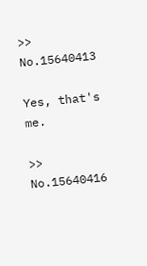>> No.15640413

Yes, that's me.

>> No.15640416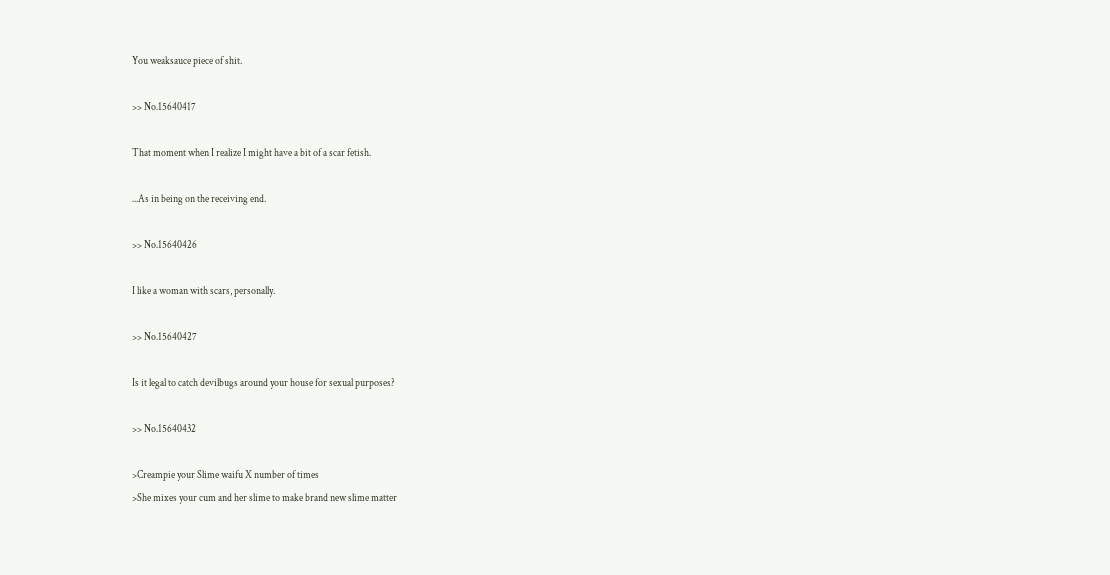You weaksauce piece of shit.

>> No.15640417

That moment when I realize I might have a bit of a scar fetish.

...As in being on the receiving end.

>> No.15640426

I like a woman with scars, personally.

>> No.15640427

Is it legal to catch devilbugs around your house for sexual purposes?

>> No.15640432

>Creampie your Slime waifu X number of times
>She mixes your cum and her slime to make brand new slime matter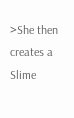>She then creates a Slime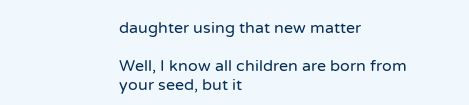daughter using that new matter

Well, I know all children are born from your seed, but it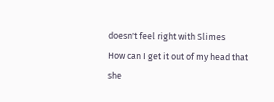doesn't feel right with Slimes
How can I get it out of my head that she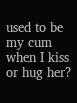used to be my cum when I kiss or hug her?